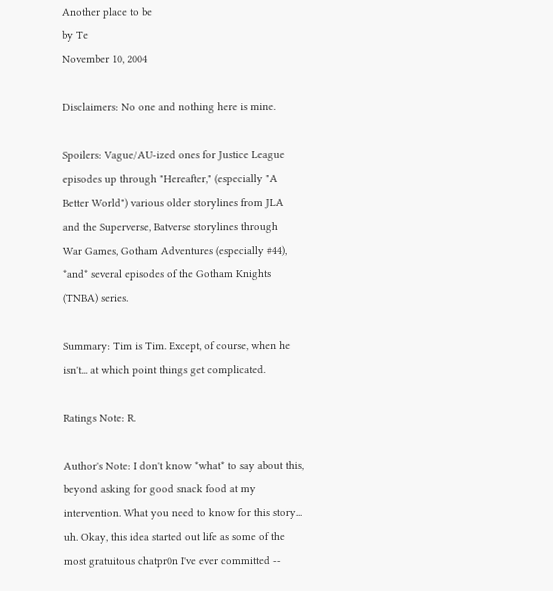Another place to be
by Te
November 10, 2004

Disclaimers: No one and nothing here is mine.

Spoilers: Vague/AU-ized ones for Justice League
episodes up through "Hereafter," (especially "A
Better World") various older storylines from JLA
and the Superverse, Batverse storylines through
War Games, Gotham Adventures (especially #44),
*and* several episodes of the Gotham Knights
(TNBA) series.

Summary: Tim is Tim. Except, of course, when he
isn't... at which point things get complicated.

Ratings Note: R.

Author's Note: I don't know *what* to say about this,
beyond asking for good snack food at my
intervention. What you need to know for this story...
uh. Okay, this idea started out life as some of the
most gratuitous chatpr0n I've ever committed --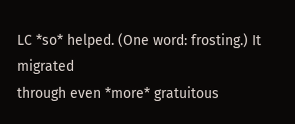LC *so* helped. (One word: frosting.) It migrated
through even *more* gratuitous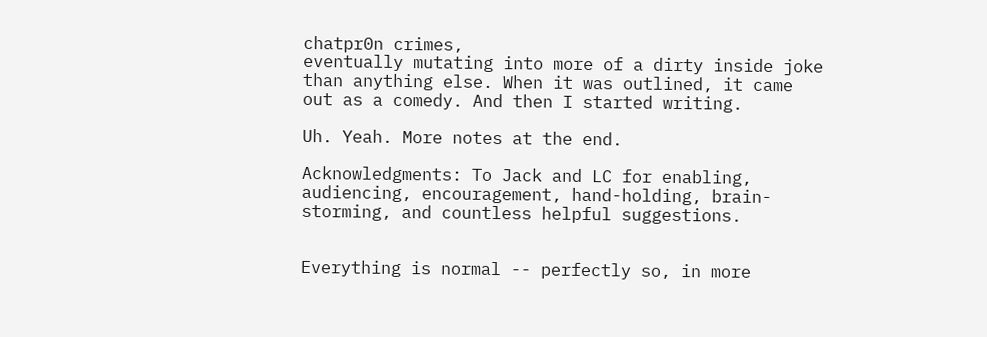chatpr0n crimes,
eventually mutating into more of a dirty inside joke
than anything else. When it was outlined, it came
out as a comedy. And then I started writing.

Uh. Yeah. More notes at the end.

Acknowledgments: To Jack and LC for enabling,
audiencing, encouragement, hand-holding, brain-
storming, and countless helpful suggestions.


Everything is normal -- perfectly so, in more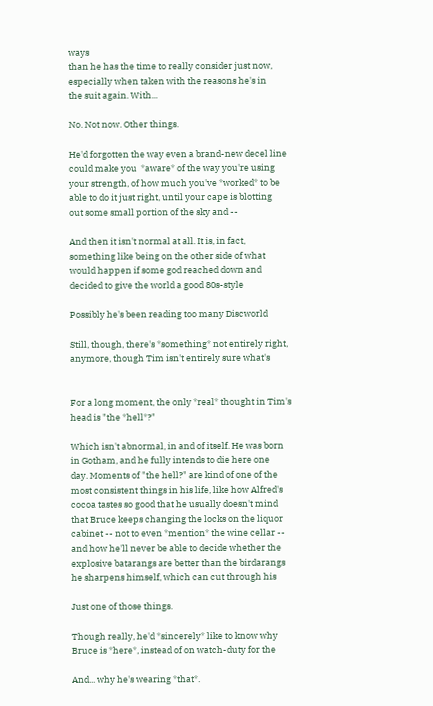ways
than he has the time to really consider just now,
especially when taken with the reasons he's in
the suit again. With...

No. Not now. Other things.

He'd forgotten the way even a brand-new decel line
could make you  *aware* of the way you're using
your strength, of how much you've *worked* to be
able to do it just right, until your cape is blotting
out some small portion of the sky and --

And then it isn't normal at all. It is, in fact,
something like being on the other side of what
would happen if some god reached down and
decided to give the world a good 80s-style

Possibly he's been reading too many Discworld

Still, though, there's *something* not entirely right,
anymore, though Tim isn't entirely sure what's


For a long moment, the only *real* thought in Tim's
head is "the *hell*?"

Which isn't abnormal, in and of itself. He was born
in Gotham, and he fully intends to die here one
day. Moments of "the hell?" are kind of one of the
most consistent things in his life, like how Alfred's
cocoa tastes so good that he usually doesn't mind
that Bruce keeps changing the locks on the liquor
cabinet -- not to even *mention* the wine cellar --
and how he'll never be able to decide whether the
explosive batarangs are better than the birdarangs
he sharpens himself, which can cut through his

Just one of those things.

Though really, he'd *sincerely* like to know why
Bruce is *here*, instead of on watch-duty for the

And... why he's wearing *that*.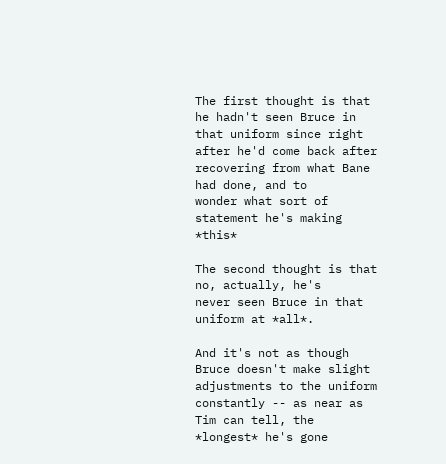The first thought is that he hadn't seen Bruce in
that uniform since right after he'd come back after
recovering from what Bane had done, and to
wonder what sort of statement he's making *this*

The second thought is that no, actually, he's
never seen Bruce in that uniform at *all*.

And it's not as though Bruce doesn't make slight
adjustments to the uniform constantly -- as near as
Tim can tell, the *longest* he's gone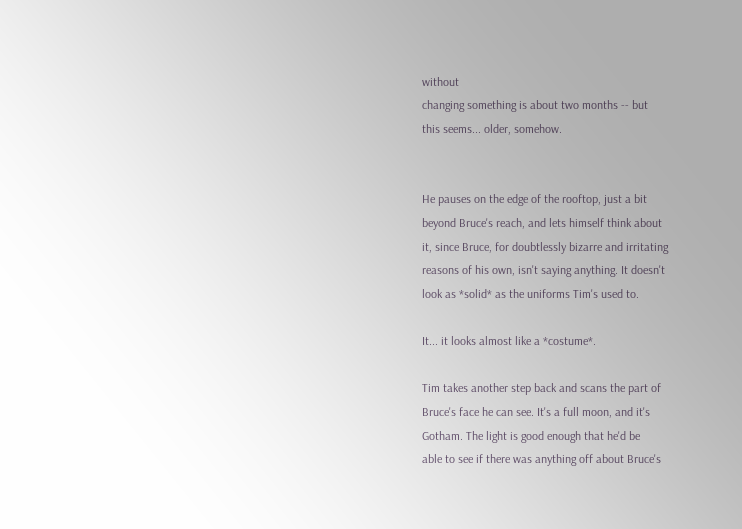without
changing something is about two months -- but
this seems... older, somehow.


He pauses on the edge of the rooftop, just a bit
beyond Bruce's reach, and lets himself think about
it, since Bruce, for doubtlessly bizarre and irritating
reasons of his own, isn't saying anything. It doesn't
look as *solid* as the uniforms Tim's used to.

It... it looks almost like a *costume*.

Tim takes another step back and scans the part of
Bruce's face he can see. It's a full moon, and it's
Gotham. The light is good enough that he'd be
able to see if there was anything off about Bruce's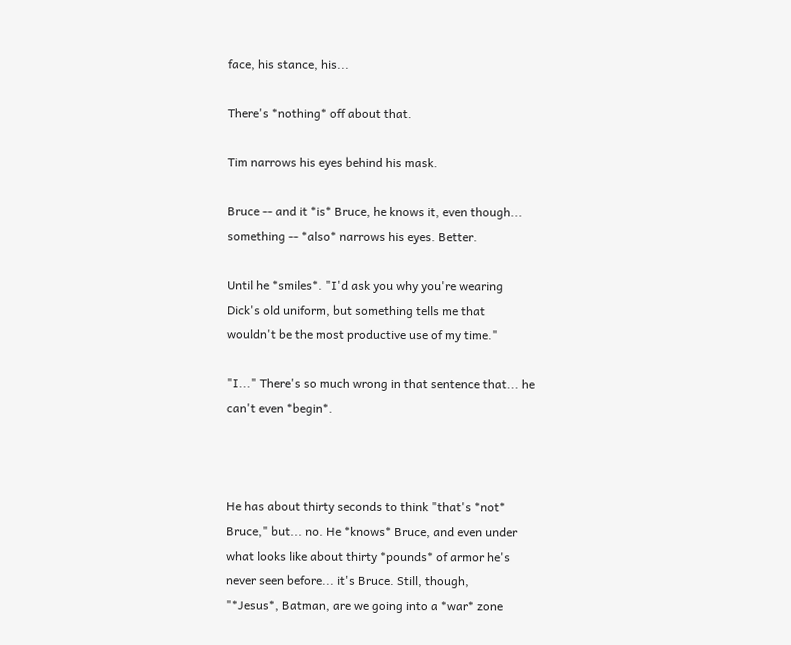face, his stance, his...

There's *nothing* off about that.

Tim narrows his eyes behind his mask.

Bruce -- and it *is* Bruce, he knows it, even though...
something -- *also* narrows his eyes. Better.

Until he *smiles*. "I'd ask you why you're wearing
Dick's old uniform, but something tells me that
wouldn't be the most productive use of my time."

"I..." There's so much wrong in that sentence that... he
can't even *begin*.



He has about thirty seconds to think "that's *not*
Bruce," but... no. He *knows* Bruce, and even under
what looks like about thirty *pounds* of armor he's
never seen before... it's Bruce. Still, though,
"*Jesus*, Batman, are we going into a *war* zone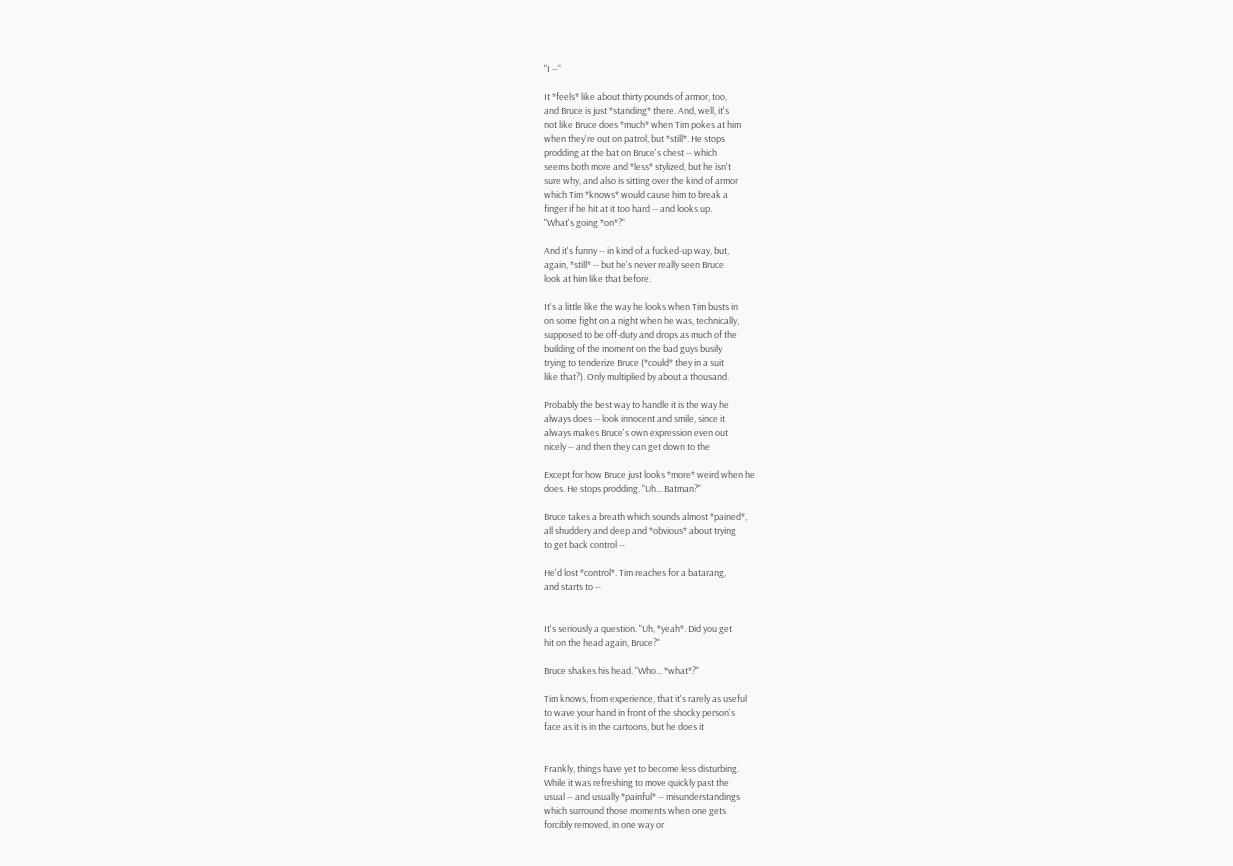"I --"

It *feels* like about thirty pounds of armor, too,
and Bruce is just *standing* there. And, well, it's
not like Bruce does *much* when Tim pokes at him
when they're out on patrol, but *still*. He stops
prodding at the bat on Bruce's chest -- which
seems both more and *less* stylized, but he isn't
sure why, and also is sitting over the kind of armor
which Tim *knows* would cause him to break a
finger if he hit at it too hard -- and looks up.
"What's going *on*?"

And it's funny -- in kind of a fucked-up way, but,
again, *still* -- but he's never really seen Bruce
look at him like that before.

It's a little like the way he looks when Tim busts in
on some fight on a night when he was, technically,
supposed to be off-duty and drops as much of the
building of the moment on the bad guys busily
trying to tenderize Bruce (*could* they in a suit
like that?). Only multiplied by about a thousand.

Probably the best way to handle it is the way he
always does -- look innocent and smile, since it
always makes Bruce's own expression even out
nicely -- and then they can get down to the

Except for how Bruce just looks *more* weird when he
does. He stops prodding. "Uh... Batman?"

Bruce takes a breath which sounds almost *pained*,
all shuddery and deep and *obvious* about trying
to get back control --

He'd lost *control*. Tim reaches for a batarang,
and starts to --


It's seriously a question. "Uh, *yeah*. Did you get
hit on the head again, Bruce?"

Bruce shakes his head. "Who... *what*?"

Tim knows, from experience, that it's rarely as useful
to wave your hand in front of the shocky person's
face as it is in the cartoons, but he does it


Frankly, things have yet to become less disturbing.
While it was refreshing to move quickly past the
usual -- and usually *painful* -- misunderstandings
which surround those moments when one gets
forcibly removed, in one way or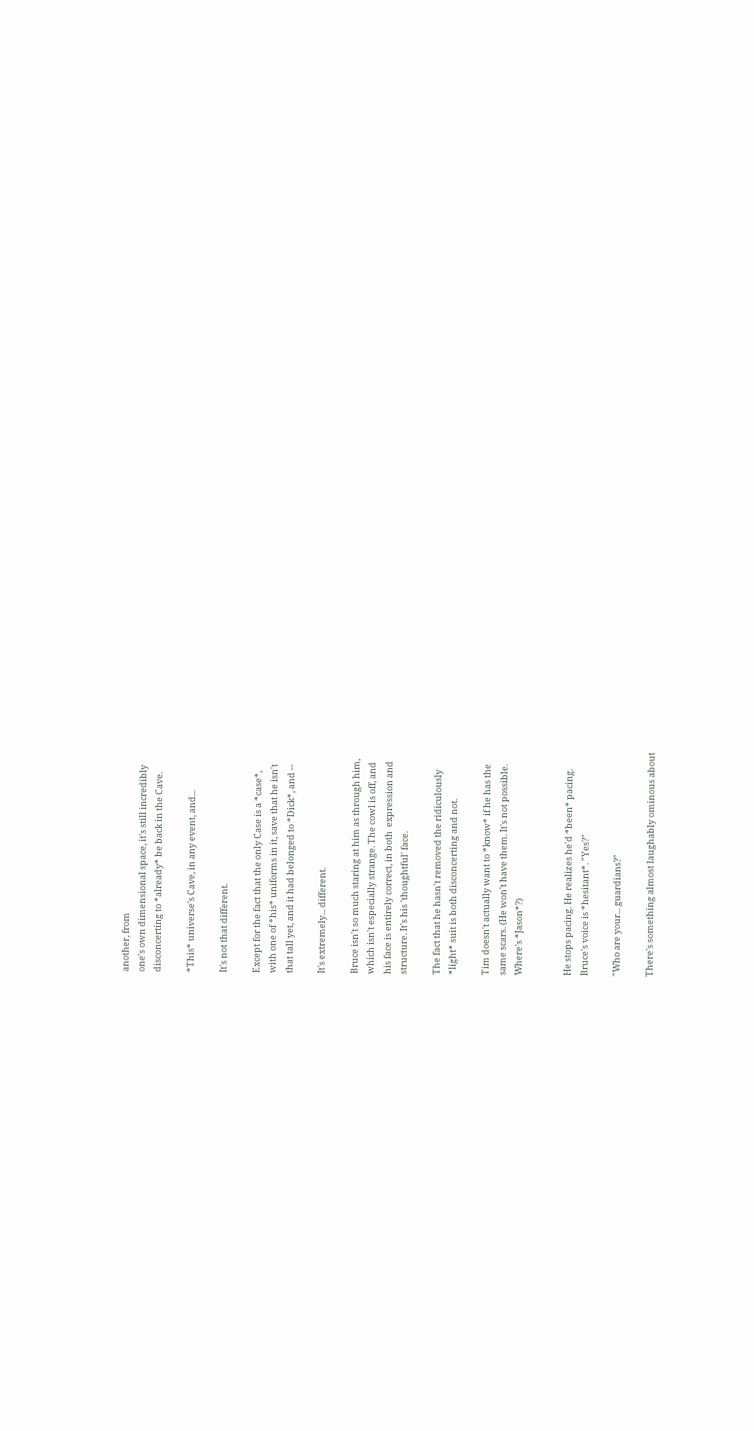another, from
one's own dimensional space, it's still incredibly
disconcerting to *already* be back in the Cave.

*This* universe's Cave, in any event, and...

It's not that different.

Except for the fact that the only Case is a *case*,
with one of *his* uniforms in it, save that he isn't
that tall yet, and it had belonged to *Dick*, and --

It's extremely... different.

Bruce isn't so much staring at him as through him,
which isn't especially strange. The cowl is off, and
his face is entirely correct, in both  expression and
structure. It's his 'thoughtful' face.

The fact that he hasn't removed the ridiculously
*light* suit is both disconcerting and not.

Tim doesn't actually want to *know* if he has the
same scars. (He won't have them. It's not possible.
Where's *Jason*?)


He stops pacing. He realizes he'd *been* pacing.
Bruce's voice is *hesitant*. "Yes?"

"Who are your... guardians?"

There's something almost laughably ominous about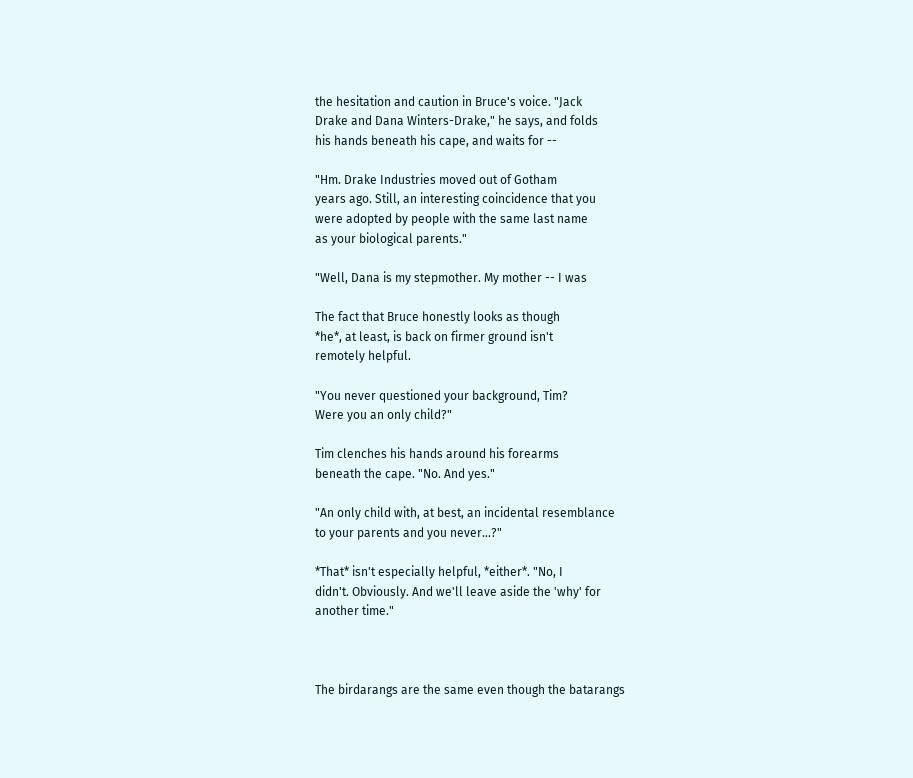the hesitation and caution in Bruce's voice. "Jack
Drake and Dana Winters-Drake," he says, and folds
his hands beneath his cape, and waits for --

"Hm. Drake Industries moved out of Gotham
years ago. Still, an interesting coincidence that you
were adopted by people with the same last name
as your biological parents."

"Well, Dana is my stepmother. My mother -- I was

The fact that Bruce honestly looks as though
*he*, at least, is back on firmer ground isn't
remotely helpful.

"You never questioned your background, Tim?
Were you an only child?"

Tim clenches his hands around his forearms
beneath the cape. "No. And yes."

"An only child with, at best, an incidental resemblance
to your parents and you never...?"

*That* isn't especially helpful, *either*. "No, I
didn't. Obviously. And we'll leave aside the 'why' for
another time."



The birdarangs are the same even though the batarangs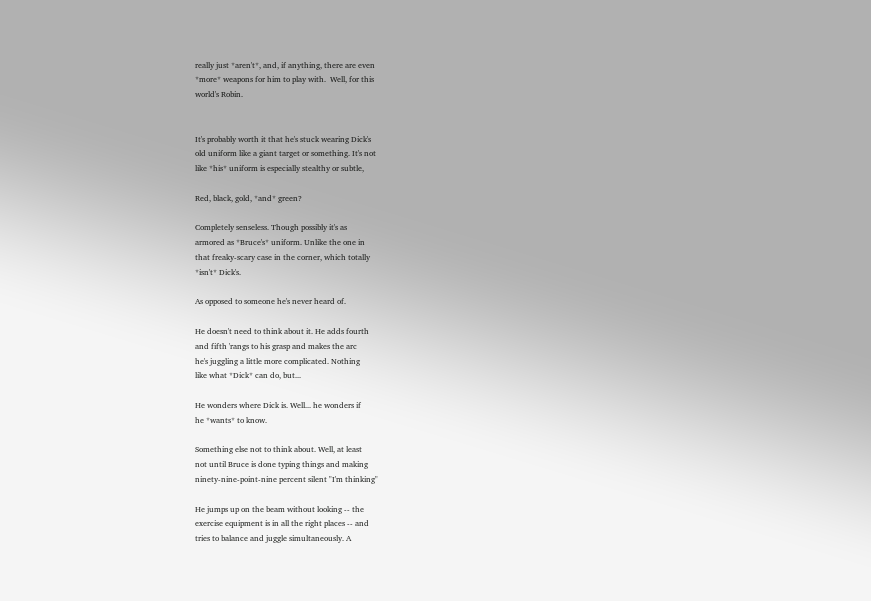really just *aren't*, and, if anything, there are even
*more* weapons for him to play with.  Well, for this
world's Robin.


It's probably worth it that he's stuck wearing Dick's
old uniform like a giant target or something. It's not
like *his* uniform is especially stealthy or subtle,

Red, black, gold, *and* green?

Completely senseless. Though possibly it's as
armored as *Bruce's* uniform. Unlike the one in
that freaky-scary case in the corner, which totally
*isn't* Dick's.

As opposed to someone he's never heard of.

He doesn't need to think about it. He adds fourth
and fifth 'rangs to his grasp and makes the arc
he's juggling a little more complicated. Nothing
like what *Dick* can do, but...

He wonders where Dick is. Well... he wonders if
he *wants* to know.

Something else not to think about. Well, at least
not until Bruce is done typing things and making
ninety-nine-point-nine percent silent "I'm thinking"

He jumps up on the beam without looking -- the
exercise equipment is in all the right places -- and
tries to balance and juggle simultaneously. A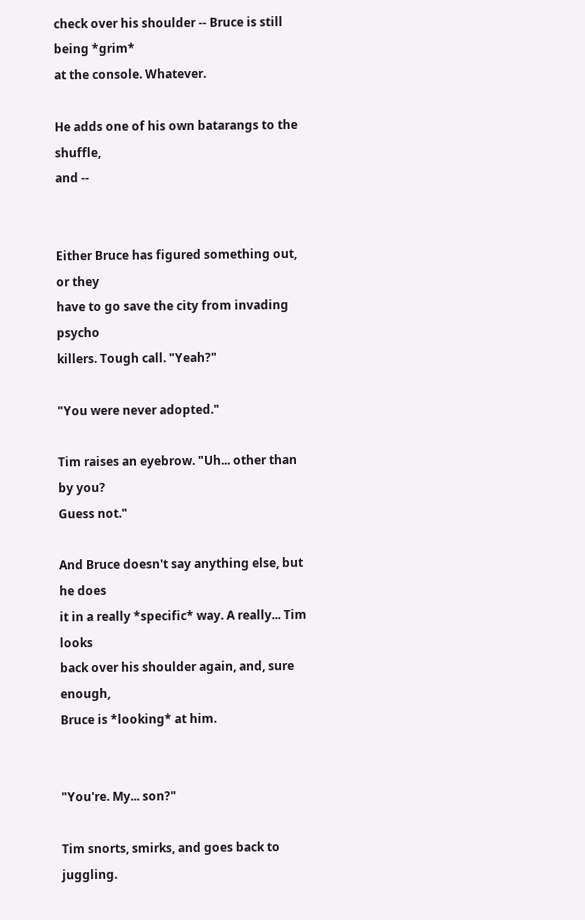check over his shoulder -- Bruce is still being *grim*
at the console. Whatever.

He adds one of his own batarangs to the shuffle,
and --


Either Bruce has figured something out, or they
have to go save the city from invading psycho
killers. Tough call. "Yeah?"

"You were never adopted."

Tim raises an eyebrow. "Uh... other than by you?
Guess not."

And Bruce doesn't say anything else, but he does
it in a really *specific* way. A really... Tim looks
back over his shoulder again, and, sure enough,
Bruce is *looking* at him.


"You're. My... son?"

Tim snorts, smirks, and goes back to juggling.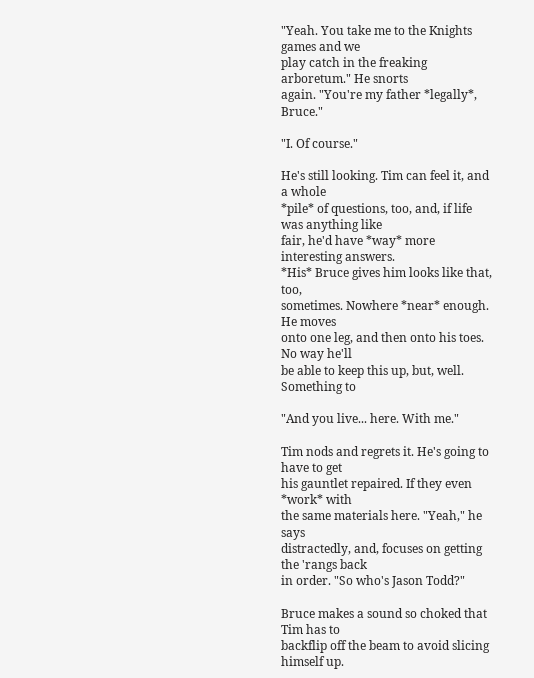"Yeah. You take me to the Knights games and we
play catch in the freaking arboretum." He snorts
again. "You're my father *legally*, Bruce."

"I. Of course."

He's still looking. Tim can feel it, and a whole
*pile* of questions, too, and, if life was anything like
fair, he'd have *way* more interesting answers.
*His* Bruce gives him looks like that, too,
sometimes. Nowhere *near* enough. He moves
onto one leg, and then onto his toes. No way he'll
be able to keep this up, but, well. Something to

"And you live... here. With me."

Tim nods and regrets it. He's going to have to get
his gauntlet repaired. If they even *work* with
the same materials here. "Yeah," he says
distractedly, and, focuses on getting the 'rangs back
in order. "So who's Jason Todd?"

Bruce makes a sound so choked that Tim has to
backflip off the beam to avoid slicing himself up.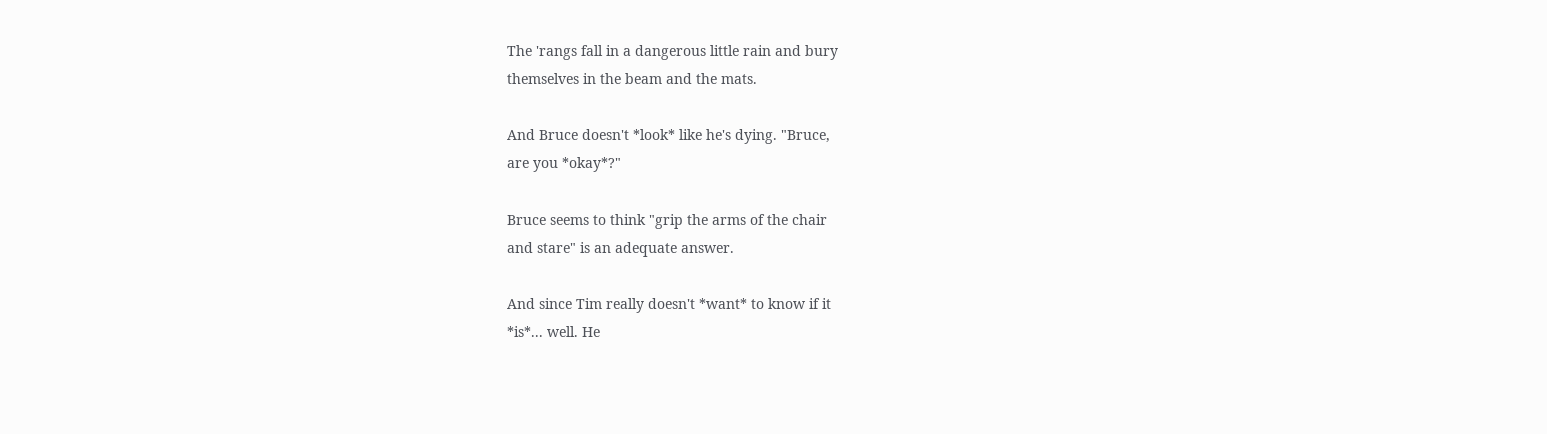The 'rangs fall in a dangerous little rain and bury
themselves in the beam and the mats.

And Bruce doesn't *look* like he's dying. "Bruce,
are you *okay*?"

Bruce seems to think "grip the arms of the chair
and stare" is an adequate answer.

And since Tim really doesn't *want* to know if it
*is*... well. He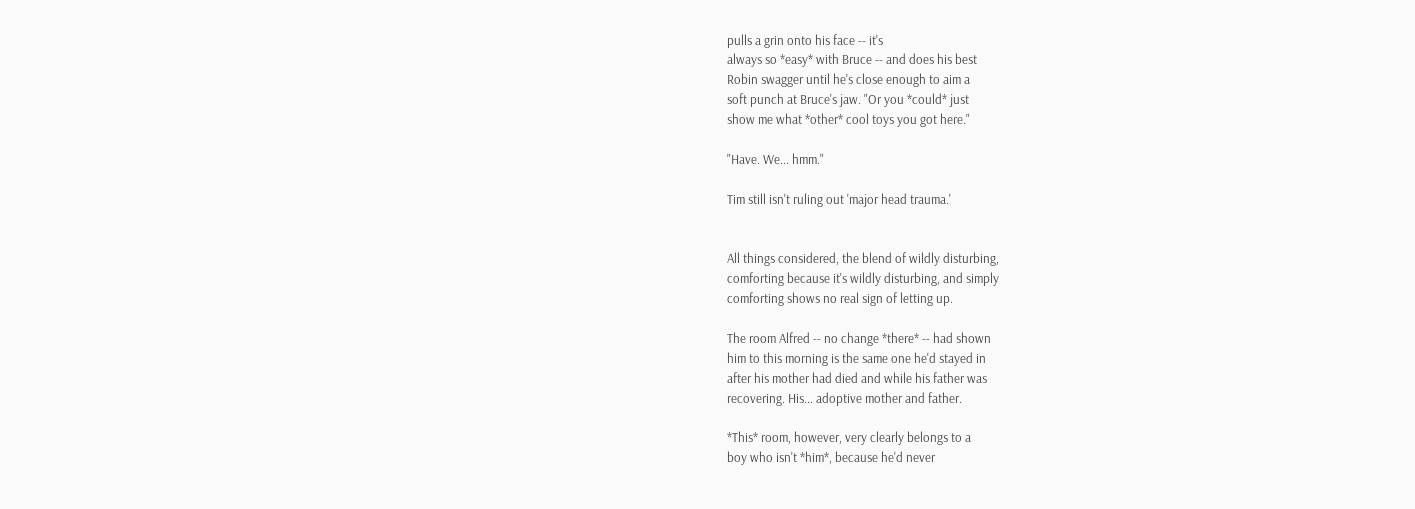pulls a grin onto his face -- it's
always so *easy* with Bruce -- and does his best
Robin swagger until he's close enough to aim a
soft punch at Bruce's jaw. "Or you *could* just
show me what *other* cool toys you got here."

"Have. We... hmm."

Tim still isn't ruling out 'major head trauma.'


All things considered, the blend of wildly disturbing,
comforting because it's wildly disturbing, and simply
comforting shows no real sign of letting up.

The room Alfred -- no change *there* -- had shown
him to this morning is the same one he'd stayed in
after his mother had died and while his father was
recovering. His... adoptive mother and father.

*This* room, however, very clearly belongs to a
boy who isn't *him*, because he'd never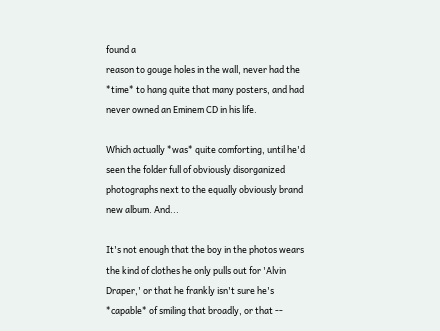found a
reason to gouge holes in the wall, never had the
*time* to hang quite that many posters, and had
never owned an Eminem CD in his life.

Which actually *was* quite comforting, until he'd
seen the folder full of obviously disorganized
photographs next to the equally obviously brand
new album. And...

It's not enough that the boy in the photos wears
the kind of clothes he only pulls out for 'Alvin
Draper,' or that he frankly isn't sure he's
*capable* of smiling that broadly, or that --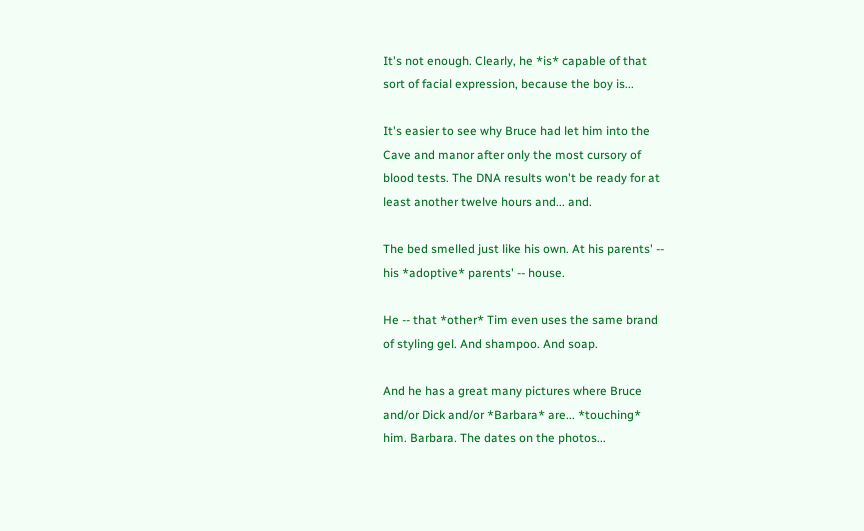It's not enough. Clearly, he *is* capable of that
sort of facial expression, because the boy is...

It's easier to see why Bruce had let him into the
Cave and manor after only the most cursory of
blood tests. The DNA results won't be ready for at
least another twelve hours and... and.

The bed smelled just like his own. At his parents' --
his *adoptive* parents' -- house.

He -- that *other* Tim even uses the same brand
of styling gel. And shampoo. And soap.

And he has a great many pictures where Bruce
and/or Dick and/or *Barbara* are... *touching*
him. Barbara. The dates on the photos...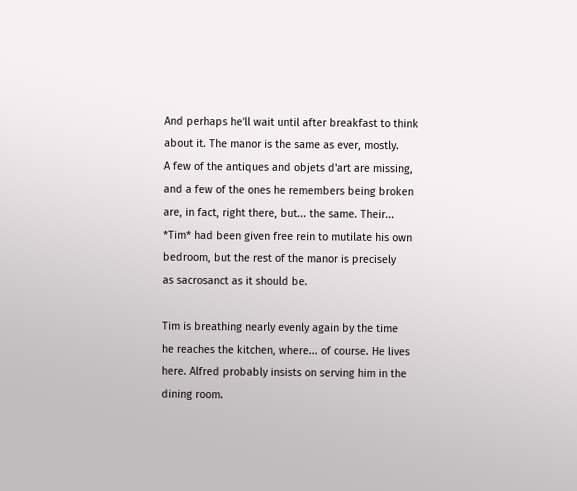And perhaps he'll wait until after breakfast to think
about it. The manor is the same as ever, mostly.
A few of the antiques and objets d'art are missing,
and a few of the ones he remembers being broken
are, in fact, right there, but... the same. Their...
*Tim* had been given free rein to mutilate his own
bedroom, but the rest of the manor is precisely
as sacrosanct as it should be.

Tim is breathing nearly evenly again by the time
he reaches the kitchen, where... of course. He lives
here. Alfred probably insists on serving him in the
dining room.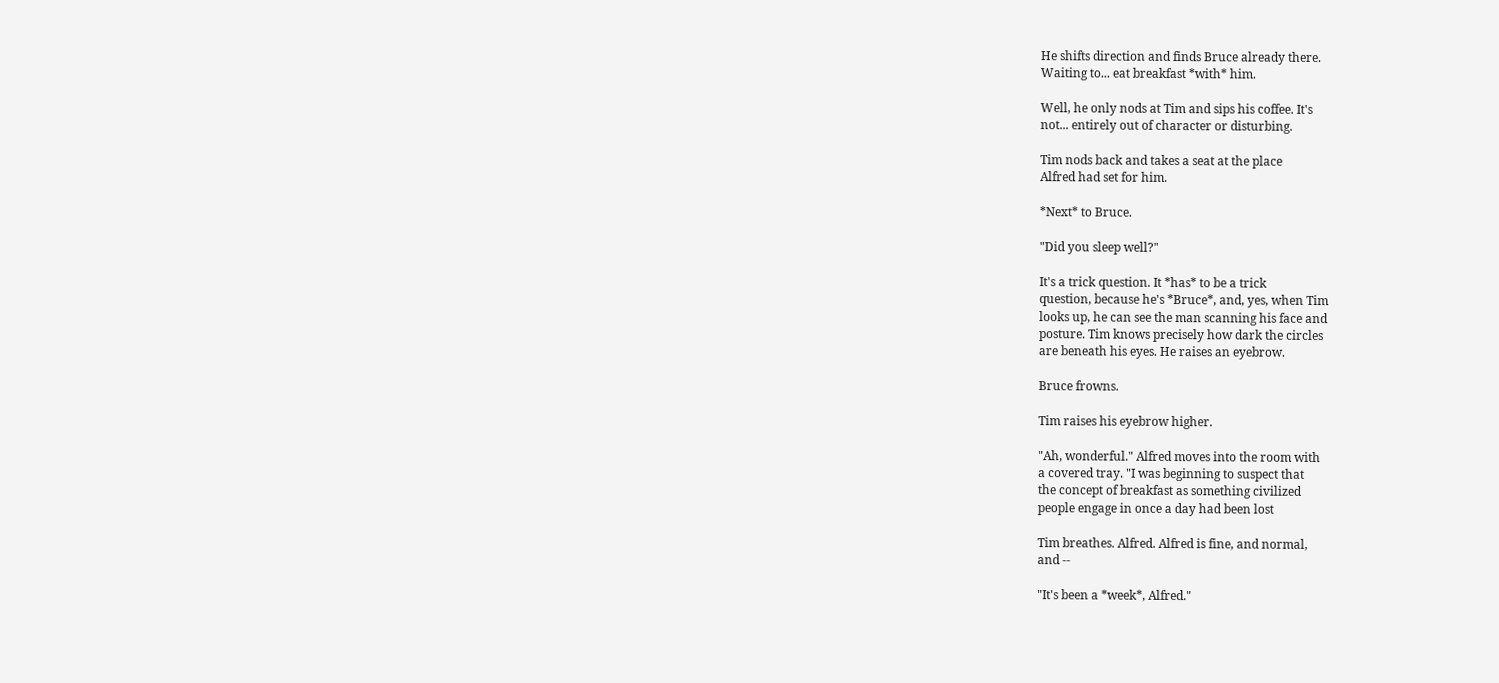He shifts direction and finds Bruce already there.
Waiting to... eat breakfast *with* him.

Well, he only nods at Tim and sips his coffee. It's
not... entirely out of character or disturbing.

Tim nods back and takes a seat at the place
Alfred had set for him.

*Next* to Bruce.

"Did you sleep well?"

It's a trick question. It *has* to be a trick
question, because he's *Bruce*, and, yes, when Tim
looks up, he can see the man scanning his face and
posture. Tim knows precisely how dark the circles
are beneath his eyes. He raises an eyebrow.

Bruce frowns.

Tim raises his eyebrow higher.

"Ah, wonderful." Alfred moves into the room with
a covered tray. "I was beginning to suspect that
the concept of breakfast as something civilized
people engage in once a day had been lost

Tim breathes. Alfred. Alfred is fine, and normal,
and --

"It's been a *week*, Alfred."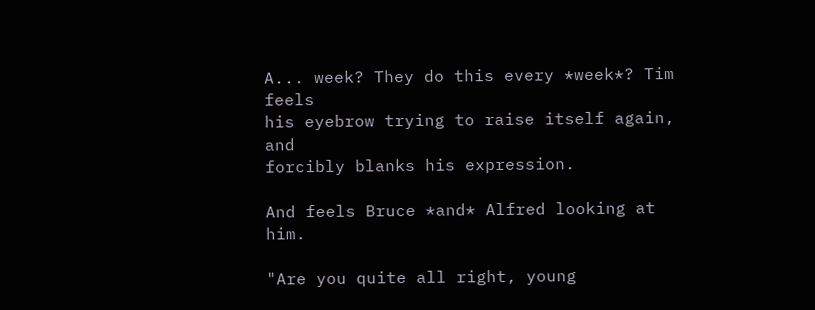A... week? They do this every *week*? Tim feels
his eyebrow trying to raise itself again, and
forcibly blanks his expression.

And feels Bruce *and* Alfred looking at him.

"Are you quite all right, young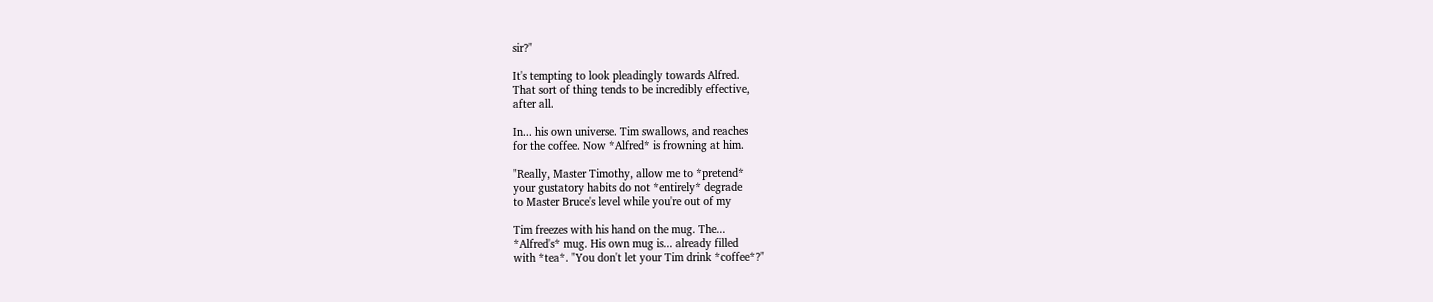sir?"

It's tempting to look pleadingly towards Alfred.
That sort of thing tends to be incredibly effective,
after all.

In... his own universe. Tim swallows, and reaches
for the coffee. Now *Alfred* is frowning at him.

"Really, Master Timothy, allow me to *pretend*
your gustatory habits do not *entirely* degrade
to Master Bruce's level while you're out of my

Tim freezes with his hand on the mug. The...
*Alfred's* mug. His own mug is... already filled
with *tea*. "You don't let your Tim drink *coffee*?"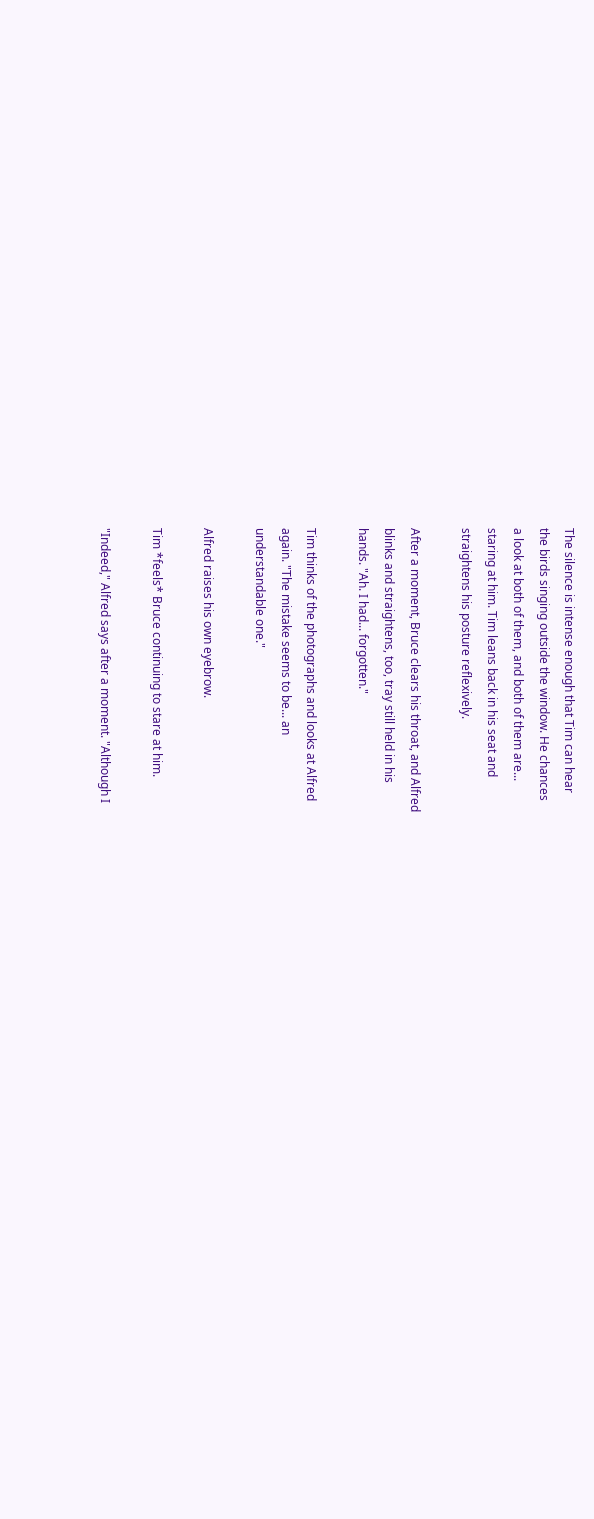The silence is intense enough that Tim can hear
the birds singing outside the window. He chances
a look at both of them, and both of them are...
staring at him. Tim leans back in his seat and
straightens his posture reflexively.

After a moment, Bruce clears his throat, and Alfred
blinks and straightens, too, tray still held in his
hands. "Ah. I had... forgotten."

Tim thinks of the photographs and looks at Alfred
again. "The mistake seems to be... an
understandable one."

Alfred raises his own eyebrow.

Tim *feels* Bruce continuing to stare at him.

"Indeed," Alfred says after a moment. "Although I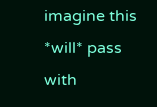imagine this *will* pass with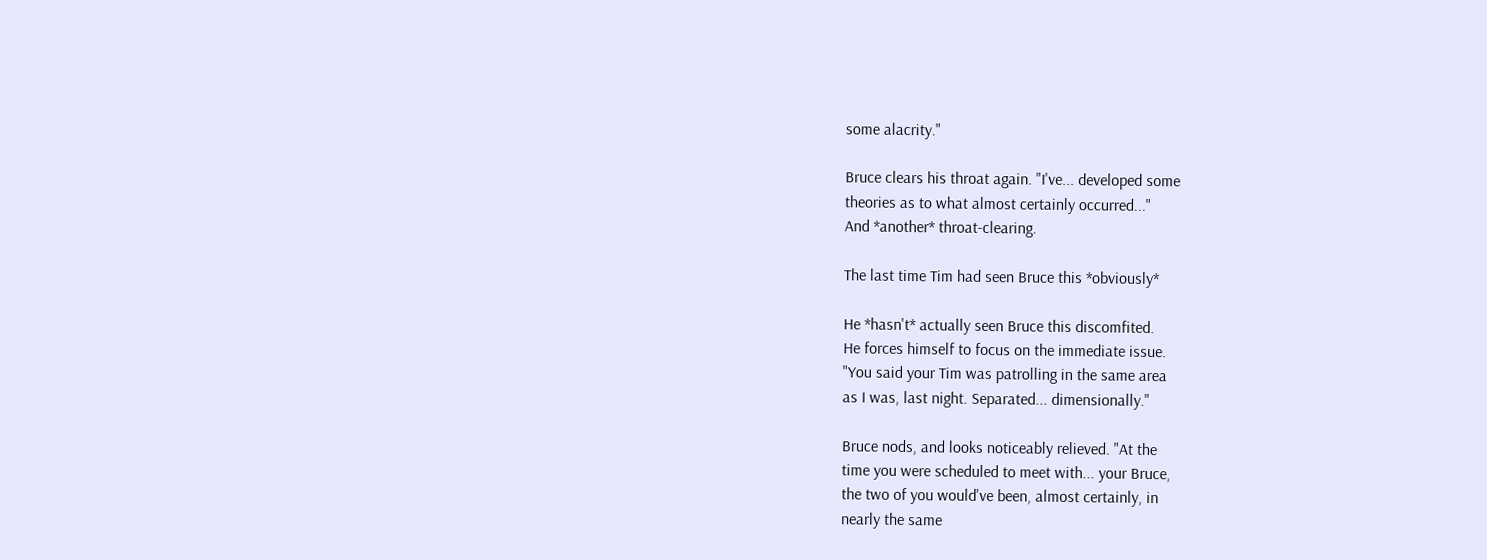some alacrity."

Bruce clears his throat again. "I've... developed some
theories as to what almost certainly occurred..."
And *another* throat-clearing.

The last time Tim had seen Bruce this *obviously*

He *hasn't* actually seen Bruce this discomfited.
He forces himself to focus on the immediate issue.
"You said your Tim was patrolling in the same area
as I was, last night. Separated... dimensionally."

Bruce nods, and looks noticeably relieved. "At the
time you were scheduled to meet with... your Bruce,
the two of you would've been, almost certainly, in
nearly the same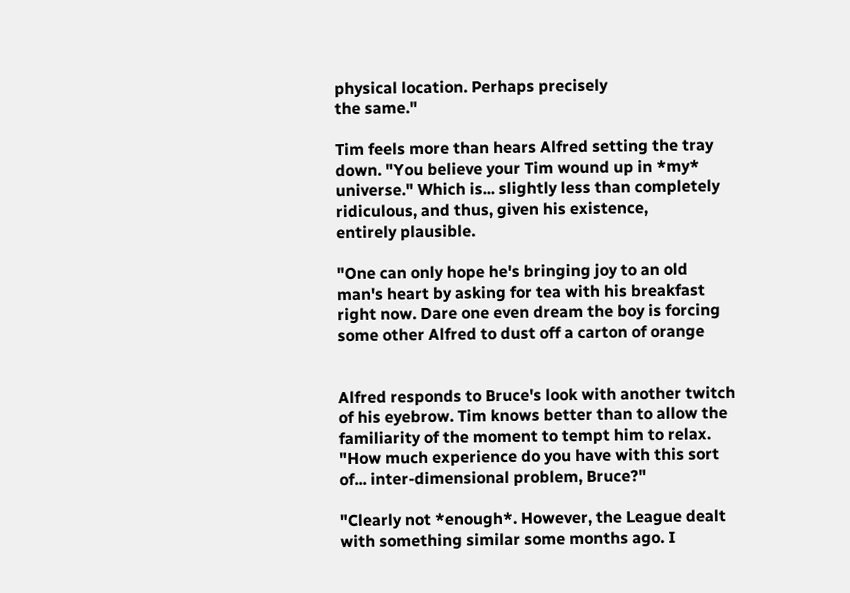physical location. Perhaps precisely
the same."

Tim feels more than hears Alfred setting the tray
down. "You believe your Tim wound up in *my*
universe." Which is... slightly less than completely
ridiculous, and thus, given his existence,
entirely plausible.

"One can only hope he's bringing joy to an old
man's heart by asking for tea with his breakfast
right now. Dare one even dream the boy is forcing
some other Alfred to dust off a carton of orange


Alfred responds to Bruce's look with another twitch
of his eyebrow. Tim knows better than to allow the
familiarity of the moment to tempt him to relax.
"How much experience do you have with this sort
of... inter-dimensional problem, Bruce?"

"Clearly not *enough*. However, the League dealt
with something similar some months ago. I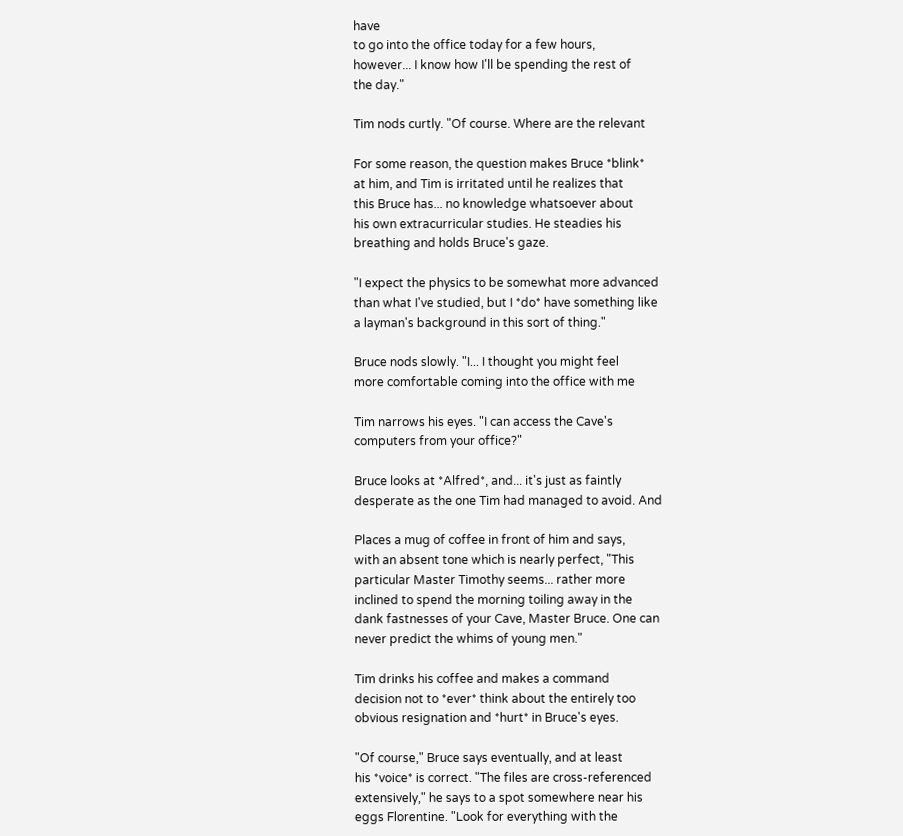have
to go into the office today for a few hours,
however... I know how I'll be spending the rest of
the day."

Tim nods curtly. "Of course. Where are the relevant

For some reason, the question makes Bruce *blink*
at him, and Tim is irritated until he realizes that
this Bruce has... no knowledge whatsoever about
his own extracurricular studies. He steadies his
breathing and holds Bruce's gaze.

"I expect the physics to be somewhat more advanced
than what I've studied, but I *do* have something like
a layman's background in this sort of thing."

Bruce nods slowly. "I... I thought you might feel
more comfortable coming into the office with me

Tim narrows his eyes. "I can access the Cave's
computers from your office?"

Bruce looks at *Alfred*, and... it's just as faintly
desperate as the one Tim had managed to avoid. And

Places a mug of coffee in front of him and says,
with an absent tone which is nearly perfect, "This
particular Master Timothy seems... rather more
inclined to spend the morning toiling away in the
dank fastnesses of your Cave, Master Bruce. One can
never predict the whims of young men."

Tim drinks his coffee and makes a command
decision not to *ever* think about the entirely too
obvious resignation and *hurt* in Bruce's eyes.

"Of course," Bruce says eventually, and at least
his *voice* is correct. "The files are cross-referenced
extensively," he says to a spot somewhere near his
eggs Florentine. "Look for everything with the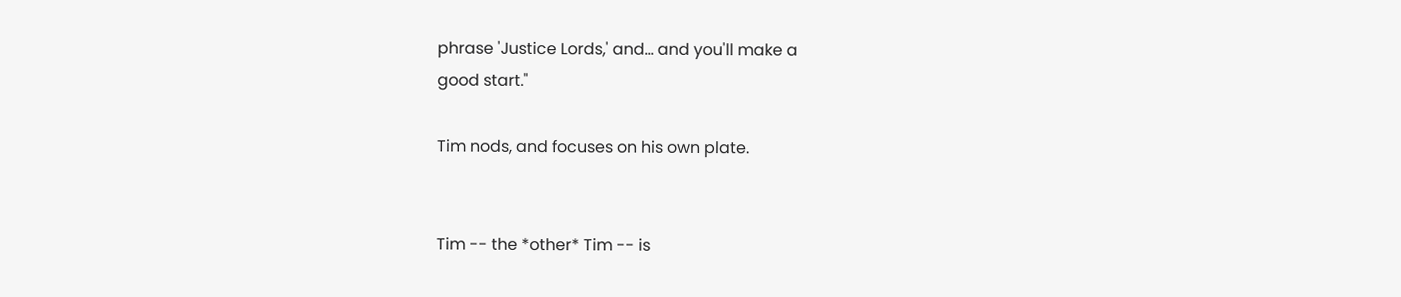phrase 'Justice Lords,' and... and you'll make a
good start."

Tim nods, and focuses on his own plate.


Tim -- the *other* Tim -- is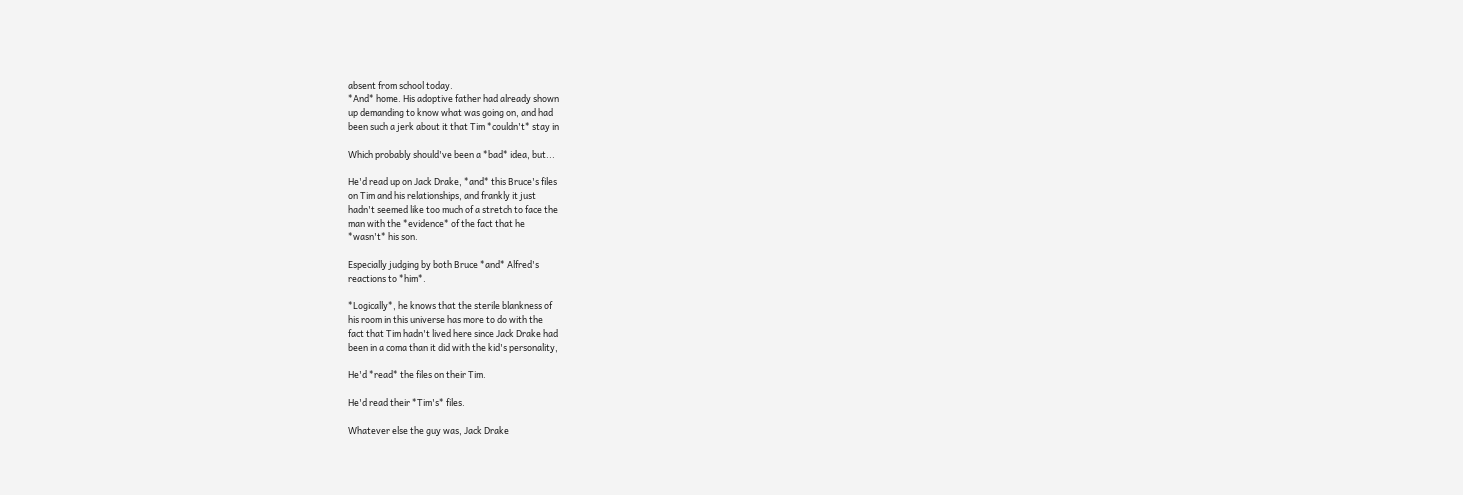absent from school today.
*And* home. His adoptive father had already shown
up demanding to know what was going on, and had
been such a jerk about it that Tim *couldn't* stay in

Which probably should've been a *bad* idea, but...

He'd read up on Jack Drake, *and* this Bruce's files
on Tim and his relationships, and frankly it just
hadn't seemed like too much of a stretch to face the
man with the *evidence* of the fact that he
*wasn't* his son.

Especially judging by both Bruce *and* Alfred's
reactions to *him*.

*Logically*, he knows that the sterile blankness of
his room in this universe has more to do with the
fact that Tim hadn't lived here since Jack Drake had
been in a coma than it did with the kid's personality,

He'd *read* the files on their Tim.

He'd read their *Tim's* files.

Whatever else the guy was, Jack Drake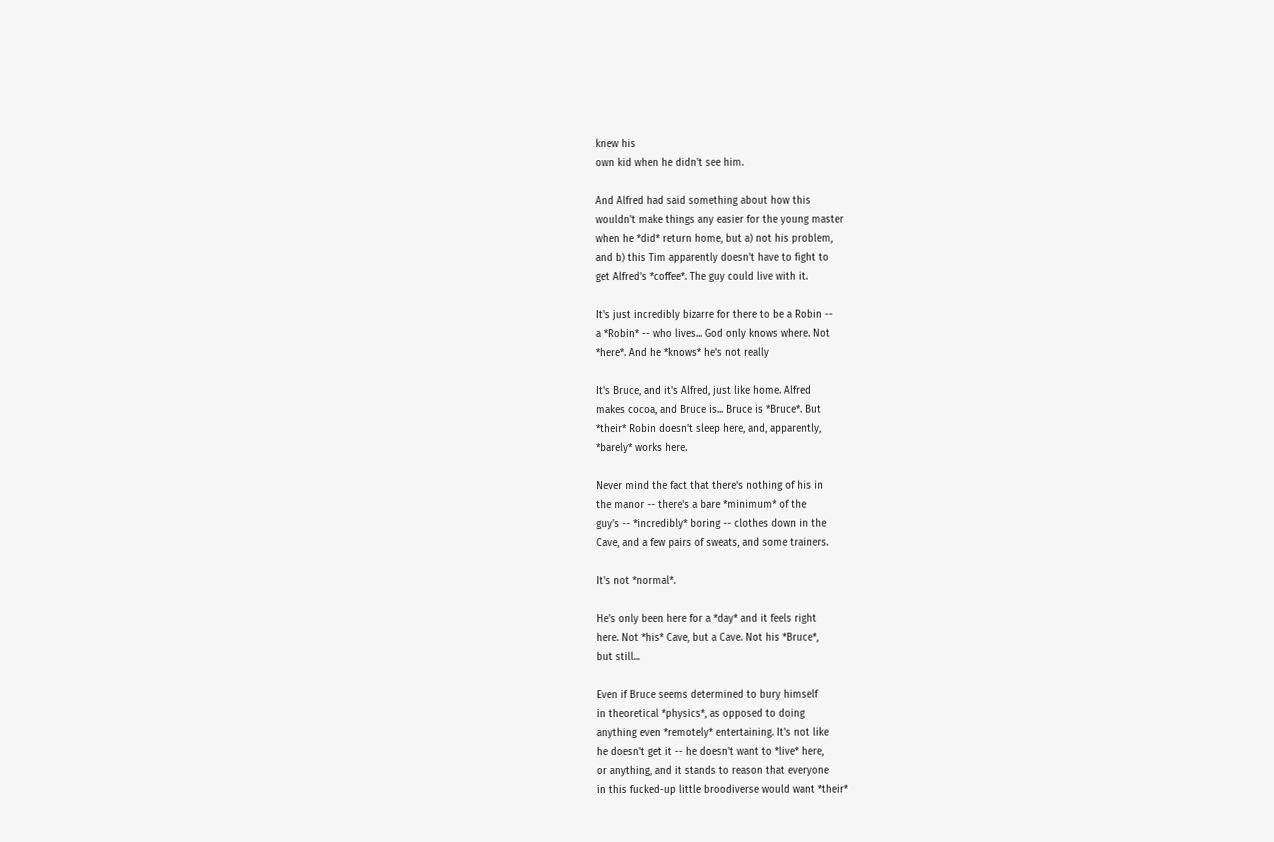knew his
own kid when he didn't see him.

And Alfred had said something about how this
wouldn't make things any easier for the young master
when he *did* return home, but a) not his problem,
and b) this Tim apparently doesn't have to fight to
get Alfred's *coffee*. The guy could live with it.

It's just incredibly bizarre for there to be a Robin --
a *Robin* -- who lives... God only knows where. Not
*here*. And he *knows* he's not really

It's Bruce, and it's Alfred, just like home. Alfred
makes cocoa, and Bruce is... Bruce is *Bruce*. But
*their* Robin doesn't sleep here, and, apparently,
*barely* works here.

Never mind the fact that there's nothing of his in
the manor -- there's a bare *minimum* of the
guy's -- *incredibly* boring -- clothes down in the
Cave, and a few pairs of sweats, and some trainers.

It's not *normal*.

He's only been here for a *day* and it feels right
here. Not *his* Cave, but a Cave. Not his *Bruce*,
but still...

Even if Bruce seems determined to bury himself
in theoretical *physics*, as opposed to doing
anything even *remotely* entertaining. It's not like
he doesn't get it -- he doesn't want to *live* here,
or anything, and it stands to reason that everyone
in this fucked-up little broodiverse would want *their*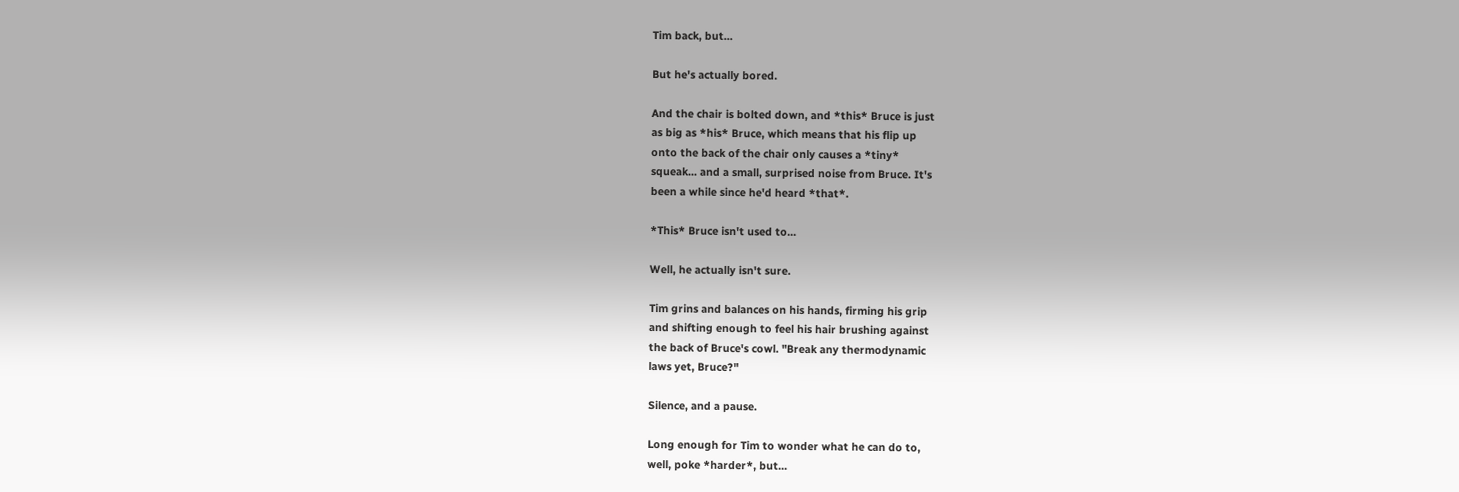Tim back, but...

But he's actually bored.

And the chair is bolted down, and *this* Bruce is just
as big as *his* Bruce, which means that his flip up
onto the back of the chair only causes a *tiny*
squeak... and a small, surprised noise from Bruce. It's
been a while since he'd heard *that*.

*This* Bruce isn't used to...

Well, he actually isn't sure.

Tim grins and balances on his hands, firming his grip
and shifting enough to feel his hair brushing against
the back of Bruce's cowl. "Break any thermodynamic
laws yet, Bruce?"

Silence, and a pause.

Long enough for Tim to wonder what he can do to,
well, poke *harder*, but...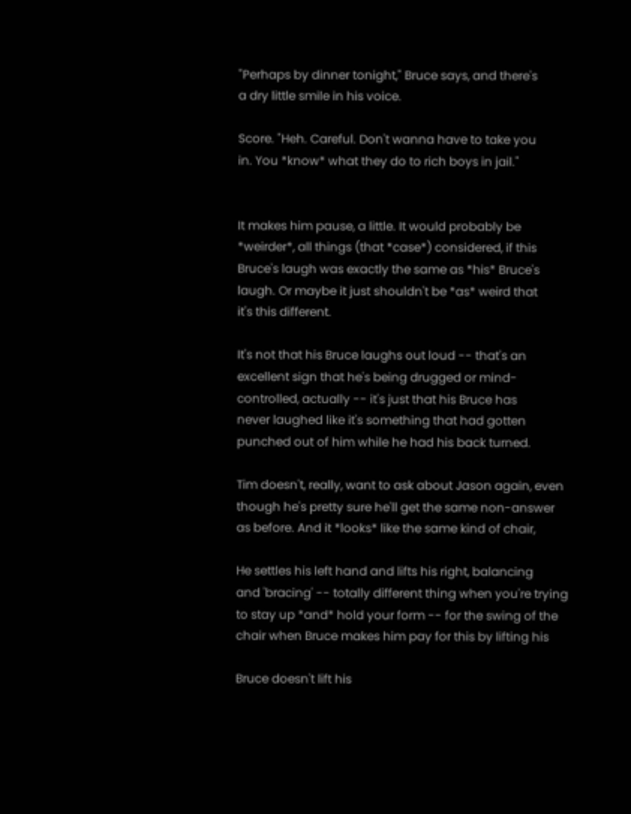"Perhaps by dinner tonight," Bruce says, and there's
a dry little smile in his voice.

Score. "Heh. Careful. Don't wanna have to take you
in. You *know* what they do to rich boys in jail."


It makes him pause, a little. It would probably be
*weirder*, all things (that *case*) considered, if this
Bruce's laugh was exactly the same as *his* Bruce's
laugh. Or maybe it just shouldn't be *as* weird that
it's this different.

It's not that his Bruce laughs out loud -- that's an
excellent sign that he's being drugged or mind-
controlled, actually -- it's just that his Bruce has
never laughed like it's something that had gotten
punched out of him while he had his back turned.

Tim doesn't, really, want to ask about Jason again, even
though he's pretty sure he'll get the same non-answer
as before. And it *looks* like the same kind of chair,

He settles his left hand and lifts his right, balancing
and 'bracing' -- totally different thing when you're trying
to stay up *and* hold your form -- for the swing of the
chair when Bruce makes him pay for this by lifting his

Bruce doesn't lift his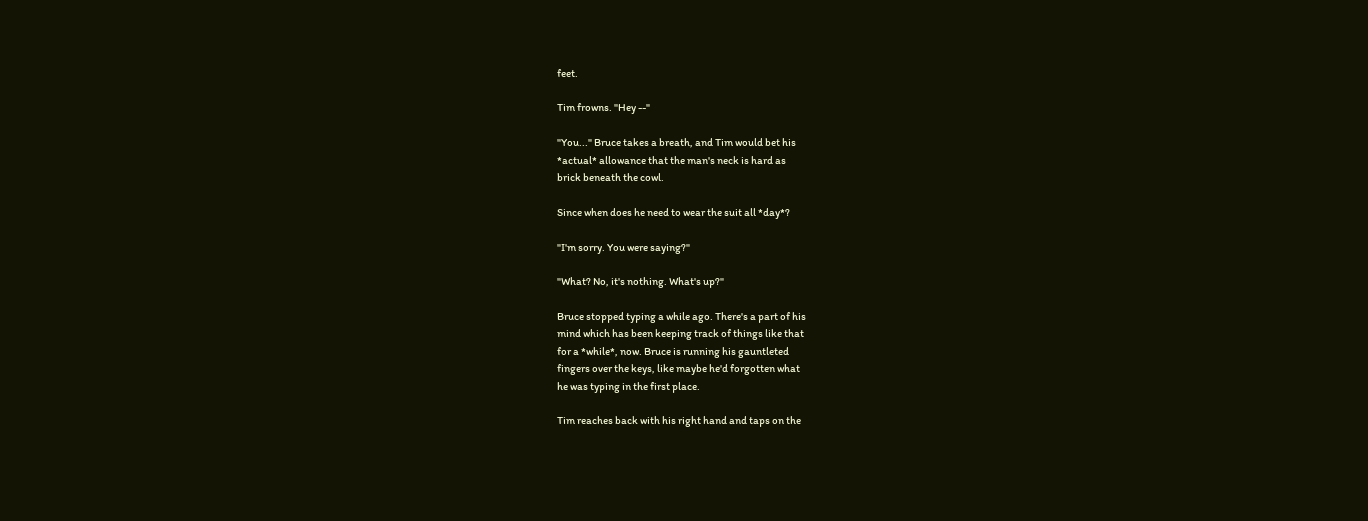feet.

Tim frowns. "Hey --"

"You..." Bruce takes a breath, and Tim would bet his
*actual* allowance that the man's neck is hard as
brick beneath the cowl.

Since when does he need to wear the suit all *day*?

"I'm sorry. You were saying?"

"What? No, it's nothing. What's up?"

Bruce stopped typing a while ago. There's a part of his
mind which has been keeping track of things like that
for a *while*, now. Bruce is running his gauntleted
fingers over the keys, like maybe he'd forgotten what
he was typing in the first place.

Tim reaches back with his right hand and taps on the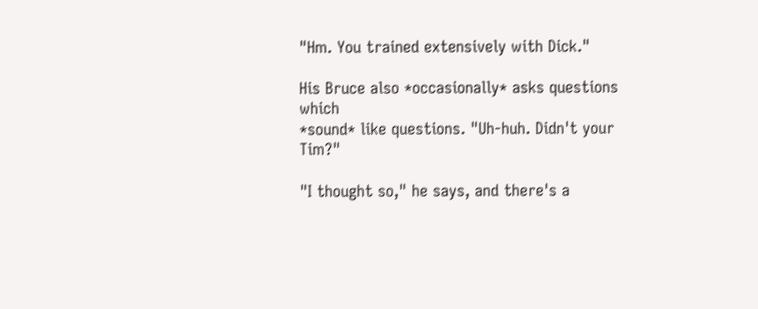"Hm. You trained extensively with Dick."

His Bruce also *occasionally* asks questions which
*sound* like questions. "Uh-huh. Didn't your Tim?"

"I thought so," he says, and there's a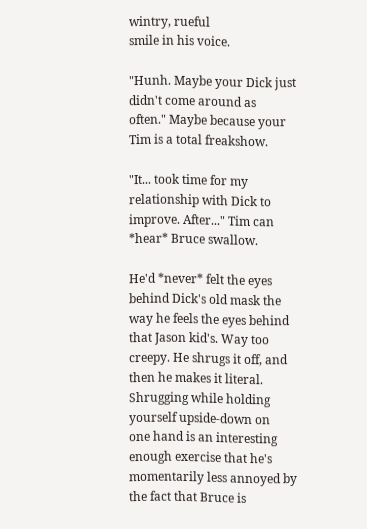wintry, rueful
smile in his voice.

"Hunh. Maybe your Dick just didn't come around as
often." Maybe because your Tim is a total freakshow.

"It... took time for my relationship with Dick to
improve. After..." Tim can *hear* Bruce swallow.

He'd *never* felt the eyes behind Dick's old mask the
way he feels the eyes behind that Jason kid's. Way too
creepy. He shrugs it off, and then he makes it literal.
Shrugging while holding yourself upside-down on
one hand is an interesting enough exercise that he's
momentarily less annoyed by the fact that Bruce is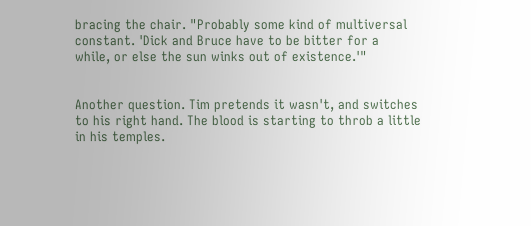bracing the chair. "Probably some kind of multiversal
constant. 'Dick and Bruce have to be bitter for a
while, or else the sun winks out of existence.'"


Another question. Tim pretends it wasn't, and switches
to his right hand. The blood is starting to throb a little
in his temples.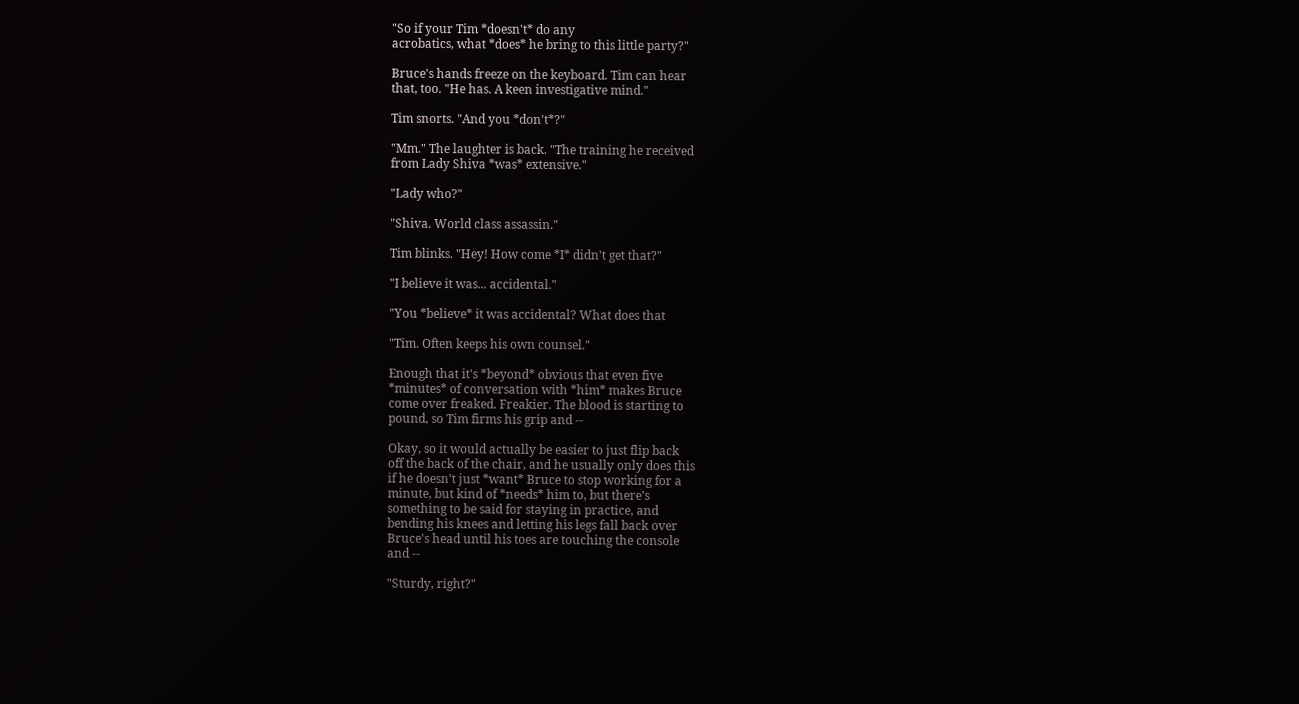"So if your Tim *doesn't* do any
acrobatics, what *does* he bring to this little party?"

Bruce's hands freeze on the keyboard. Tim can hear
that, too. "He has. A keen investigative mind."

Tim snorts. "And you *don't*?"

"Mm." The laughter is back. "The training he received
from Lady Shiva *was* extensive."

"Lady who?"

"Shiva. World class assassin."

Tim blinks. "Hey! How come *I* didn't get that?"

"I believe it was... accidental."

"You *believe* it was accidental? What does that

"Tim. Often keeps his own counsel."

Enough that it's *beyond* obvious that even five
*minutes* of conversation with *him* makes Bruce
come over freaked. Freakier. The blood is starting to
pound, so Tim firms his grip and --

Okay, so it would actually be easier to just flip back
off the back of the chair, and he usually only does this
if he doesn't just *want* Bruce to stop working for a
minute, but kind of *needs* him to, but there's
something to be said for staying in practice, and
bending his knees and letting his legs fall back over
Bruce's head until his toes are touching the console
and --

"Sturdy, right?"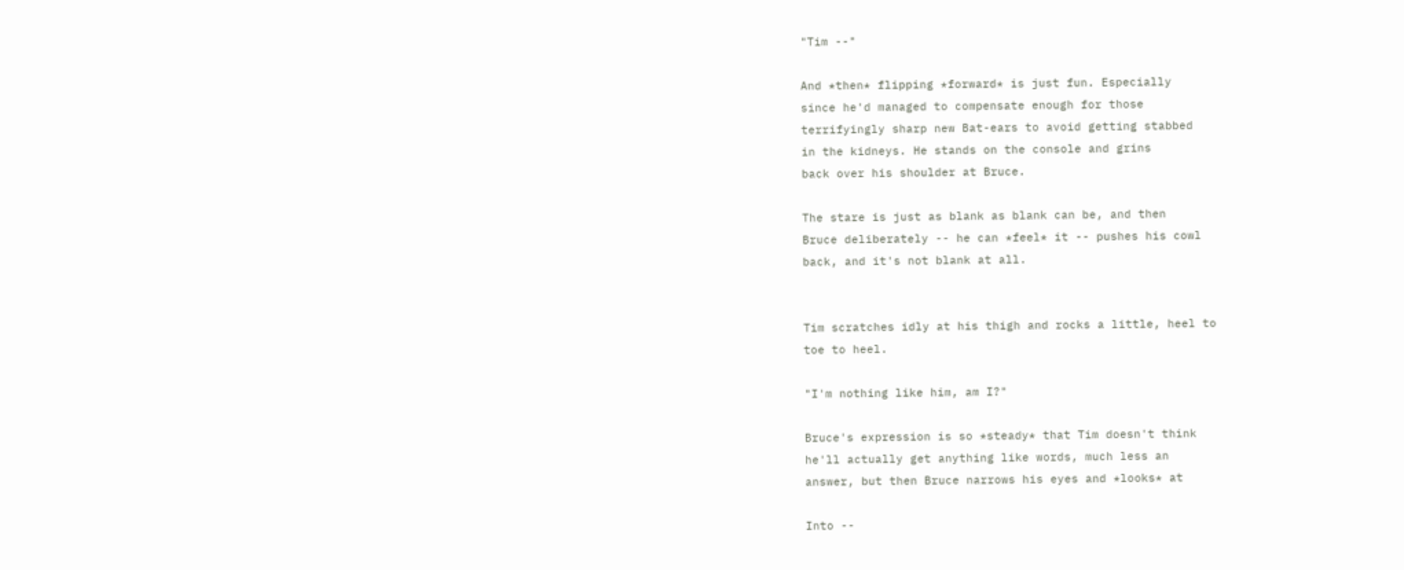"Tim --"

And *then* flipping *forward* is just fun. Especially
since he'd managed to compensate enough for those
terrifyingly sharp new Bat-ears to avoid getting stabbed
in the kidneys. He stands on the console and grins
back over his shoulder at Bruce.

The stare is just as blank as blank can be, and then
Bruce deliberately -- he can *feel* it -- pushes his cowl
back, and it's not blank at all.


Tim scratches idly at his thigh and rocks a little, heel to
toe to heel.

"I'm nothing like him, am I?"

Bruce's expression is so *steady* that Tim doesn't think
he'll actually get anything like words, much less an
answer, but then Bruce narrows his eyes and *looks* at

Into --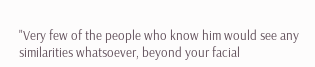"Very few of the people who know him would see any
similarities whatsoever, beyond your facial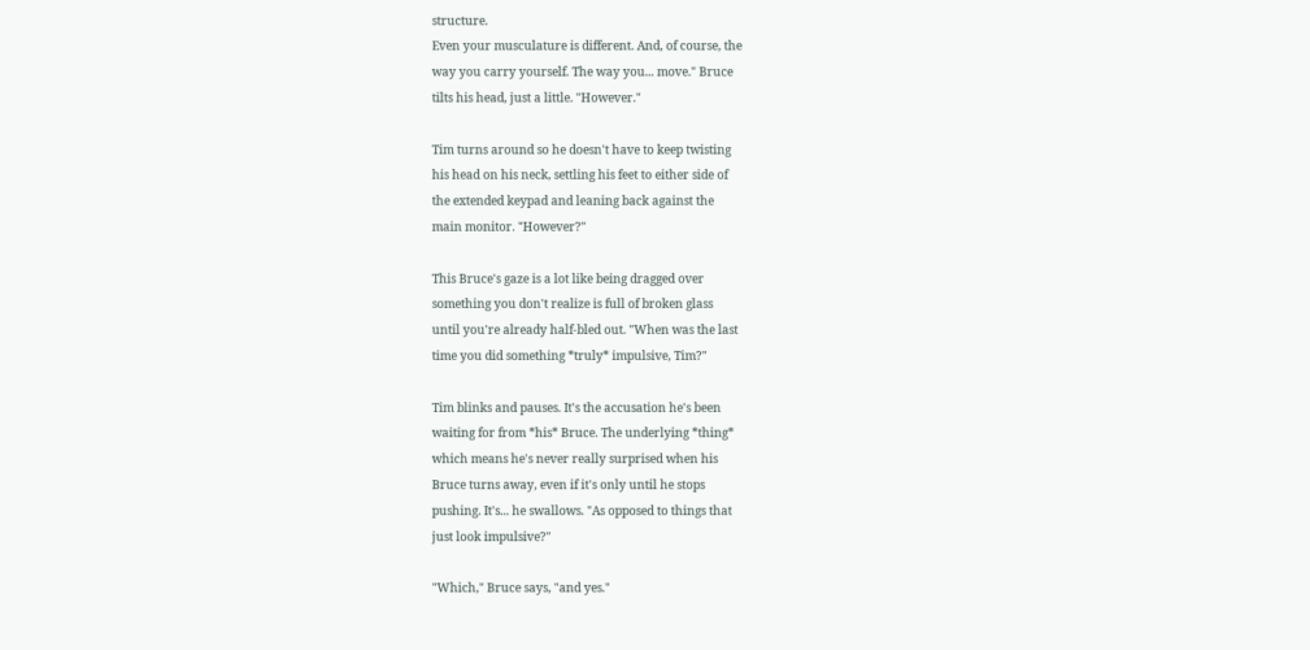structure.
Even your musculature is different. And, of course, the
way you carry yourself. The way you... move." Bruce
tilts his head, just a little. "However."

Tim turns around so he doesn't have to keep twisting
his head on his neck, settling his feet to either side of
the extended keypad and leaning back against the
main monitor. "However?"

This Bruce's gaze is a lot like being dragged over
something you don't realize is full of broken glass
until you're already half-bled out. "When was the last
time you did something *truly* impulsive, Tim?"

Tim blinks and pauses. It's the accusation he's been
waiting for from *his* Bruce. The underlying *thing*
which means he's never really surprised when his
Bruce turns away, even if it's only until he stops
pushing. It's... he swallows. "As opposed to things that
just look impulsive?"

"Which," Bruce says, "and yes."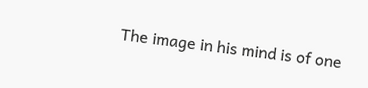The image in his mind is of one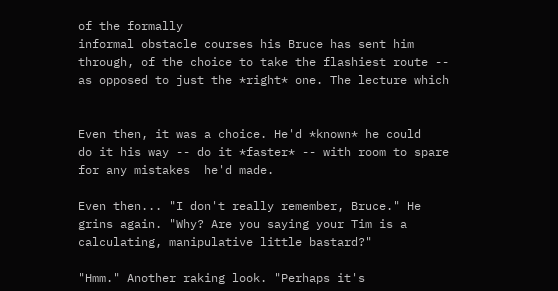of the formally
informal obstacle courses his Bruce has sent him
through, of the choice to take the flashiest route --
as opposed to just the *right* one. The lecture which


Even then, it was a choice. He'd *known* he could
do it his way -- do it *faster* -- with room to spare
for any mistakes  he'd made.

Even then... "I don't really remember, Bruce." He
grins again. "Why? Are you saying your Tim is a
calculating, manipulative little bastard?"

"Hmm." Another raking look. "Perhaps it's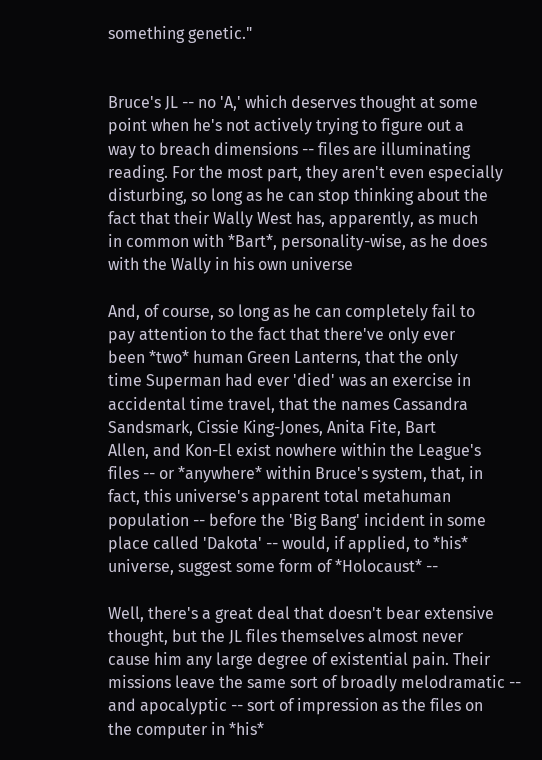something genetic."


Bruce's JL -- no 'A,' which deserves thought at some
point when he's not actively trying to figure out a
way to breach dimensions -- files are illuminating
reading. For the most part, they aren't even especially
disturbing, so long as he can stop thinking about the
fact that their Wally West has, apparently, as much
in common with *Bart*, personality-wise, as he does
with the Wally in his own universe

And, of course, so long as he can completely fail to
pay attention to the fact that there've only ever
been *two* human Green Lanterns, that the only
time Superman had ever 'died' was an exercise in
accidental time travel, that the names Cassandra
Sandsmark, Cissie King-Jones, Anita Fite, Bart
Allen, and Kon-El exist nowhere within the League's
files -- or *anywhere* within Bruce's system, that, in
fact, this universe's apparent total metahuman
population -- before the 'Big Bang' incident in some
place called 'Dakota' -- would, if applied, to *his*
universe, suggest some form of *Holocaust* --

Well, there's a great deal that doesn't bear extensive
thought, but the JL files themselves almost never
cause him any large degree of existential pain. Their
missions leave the same sort of broadly melodramatic --
and apocalyptic -- sort of impression as the files on
the computer in *his*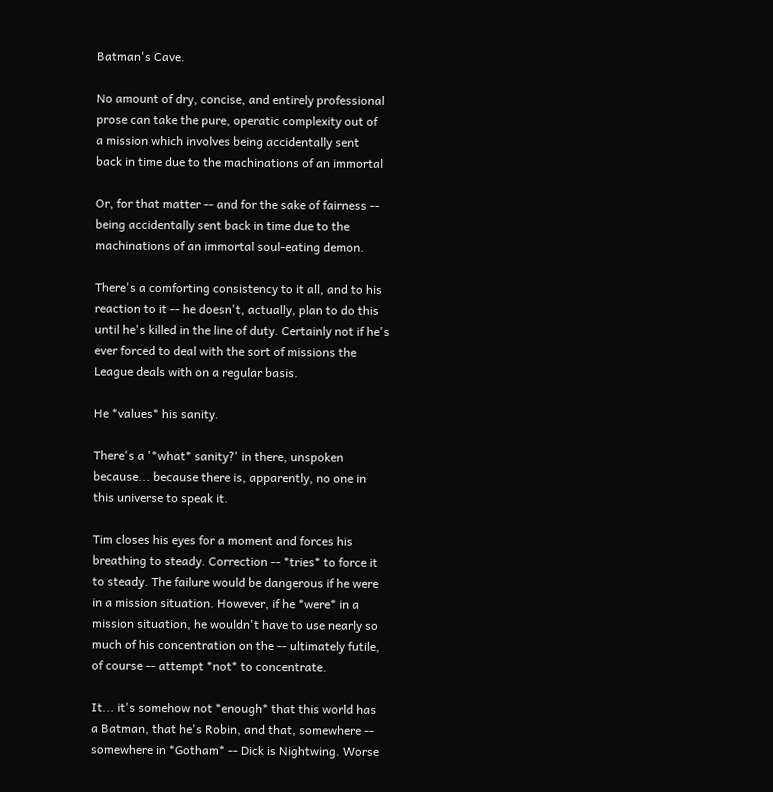Batman's Cave.

No amount of dry, concise, and entirely professional
prose can take the pure, operatic complexity out of
a mission which involves being accidentally sent
back in time due to the machinations of an immortal

Or, for that matter -- and for the sake of fairness --
being accidentally sent back in time due to the
machinations of an immortal soul-eating demon.

There's a comforting consistency to it all, and to his
reaction to it -- he doesn't, actually, plan to do this
until he's killed in the line of duty. Certainly not if he's
ever forced to deal with the sort of missions the
League deals with on a regular basis.

He *values* his sanity.

There's a '*what* sanity?' in there, unspoken
because... because there is, apparently, no one in
this universe to speak it.

Tim closes his eyes for a moment and forces his
breathing to steady. Correction -- *tries* to force it
to steady. The failure would be dangerous if he were
in a mission situation. However, if he *were* in a
mission situation, he wouldn't have to use nearly so
much of his concentration on the -- ultimately futile,
of course -- attempt *not* to concentrate.

It... it's somehow not *enough* that this world has
a Batman, that he's Robin, and that, somewhere --
somewhere in *Gotham* -- Dick is Nightwing. Worse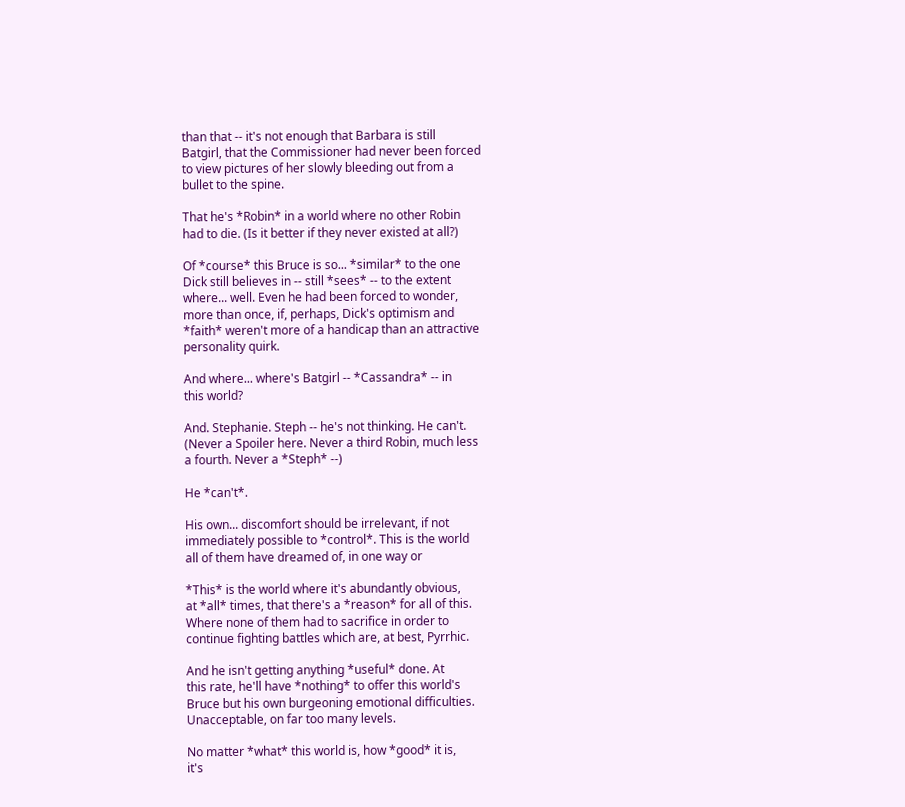than that -- it's not enough that Barbara is still
Batgirl, that the Commissioner had never been forced
to view pictures of her slowly bleeding out from a
bullet to the spine.

That he's *Robin* in a world where no other Robin
had to die. (Is it better if they never existed at all?)

Of *course* this Bruce is so... *similar* to the one
Dick still believes in -- still *sees* -- to the extent
where... well. Even he had been forced to wonder,
more than once, if, perhaps, Dick's optimism and
*faith* weren't more of a handicap than an attractive
personality quirk.

And where... where's Batgirl -- *Cassandra* -- in
this world?

And. Stephanie. Steph -- he's not thinking. He can't.
(Never a Spoiler here. Never a third Robin, much less
a fourth. Never a *Steph* --)

He *can't*.

His own... discomfort should be irrelevant, if not
immediately possible to *control*. This is the world
all of them have dreamed of, in one way or

*This* is the world where it's abundantly obvious,
at *all* times, that there's a *reason* for all of this.
Where none of them had to sacrifice in order to
continue fighting battles which are, at best, Pyrrhic.

And he isn't getting anything *useful* done. At
this rate, he'll have *nothing* to offer this world's
Bruce but his own burgeoning emotional difficulties.
Unacceptable, on far too many levels.

No matter *what* this world is, how *good* it is,
it's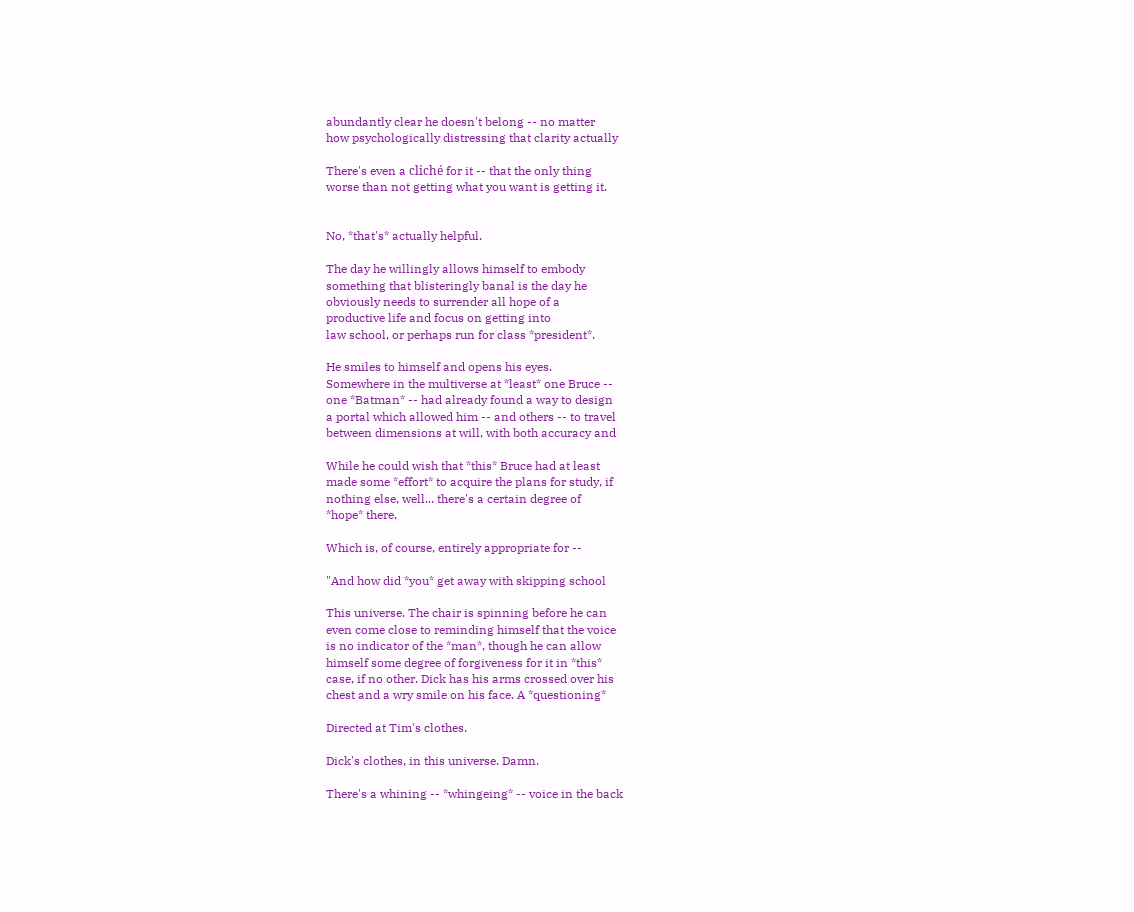abundantly clear he doesn't belong -- no matter
how psychologically distressing that clarity actually

There's even a cliché for it -- that the only thing
worse than not getting what you want is getting it.


No, *that's* actually helpful.

The day he willingly allows himself to embody
something that blisteringly banal is the day he
obviously needs to surrender all hope of a
productive life and focus on getting into
law school, or perhaps run for class *president*.

He smiles to himself and opens his eyes.
Somewhere in the multiverse at *least* one Bruce --
one *Batman* -- had already found a way to design
a portal which allowed him -- and others -- to travel
between dimensions at will, with both accuracy and

While he could wish that *this* Bruce had at least
made some *effort* to acquire the plans for study, if
nothing else, well... there's a certain degree of
*hope* there.

Which is, of course, entirely appropriate for --

"And how did *you* get away with skipping school

This universe. The chair is spinning before he can
even come close to reminding himself that the voice
is no indicator of the *man*, though he can allow
himself some degree of forgiveness for it in *this*
case, if no other. Dick has his arms crossed over his
chest and a wry smile on his face. A *questioning*

Directed at Tim's clothes.

Dick's clothes, in this universe. Damn.

There's a whining -- *whingeing* -- voice in the back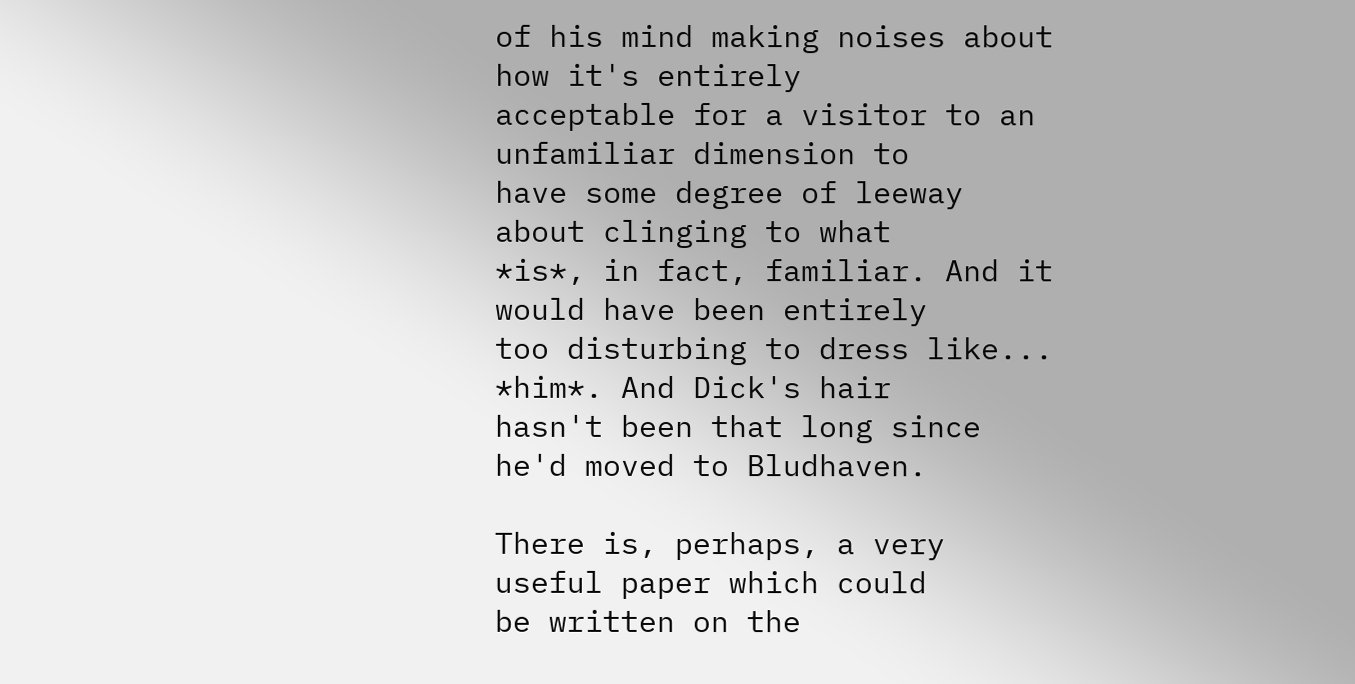of his mind making noises about how it's entirely
acceptable for a visitor to an unfamiliar dimension to
have some degree of leeway about clinging to what
*is*, in fact, familiar. And it would have been entirely
too disturbing to dress like... *him*. And Dick's hair
hasn't been that long since he'd moved to Bludhaven.

There is, perhaps, a very useful paper which could
be written on the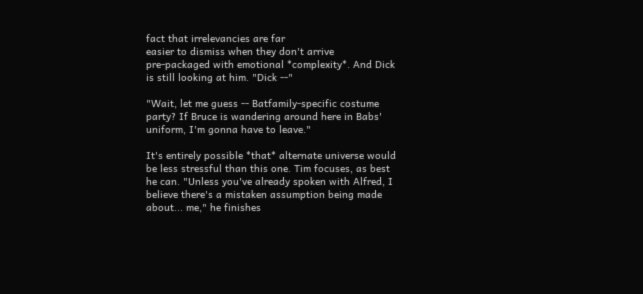fact that irrelevancies are far
easier to dismiss when they don't arrive
pre-packaged with emotional *complexity*. And Dick
is still looking at him. "Dick --"

"Wait, let me guess -- Batfamily-specific costume
party? If Bruce is wandering around here in Babs'
uniform, I'm gonna have to leave."

It's entirely possible *that* alternate universe would
be less stressful than this one. Tim focuses, as best
he can. "Unless you've already spoken with Alfred, I
believe there's a mistaken assumption being made
about... me," he finishes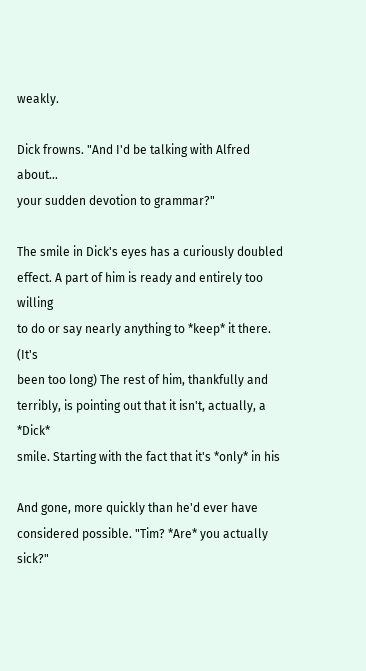weakly.

Dick frowns. "And I'd be talking with Alfred about...
your sudden devotion to grammar?"

The smile in Dick's eyes has a curiously doubled
effect. A part of him is ready and entirely too willing
to do or say nearly anything to *keep* it there. (It's
been too long) The rest of him, thankfully and
terribly, is pointing out that it isn't, actually, a *Dick*
smile. Starting with the fact that it's *only* in his

And gone, more quickly than he'd ever have
considered possible. "Tim? *Are* you actually sick?"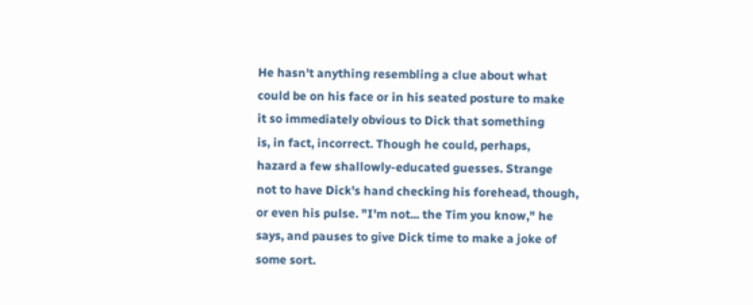He hasn't anything resembling a clue about what
could be on his face or in his seated posture to make
it so immediately obvious to Dick that something
is, in fact, incorrect. Though he could, perhaps,
hazard a few shallowly-educated guesses. Strange
not to have Dick's hand checking his forehead, though,
or even his pulse. "I'm not... the Tim you know," he
says, and pauses to give Dick time to make a joke of
some sort.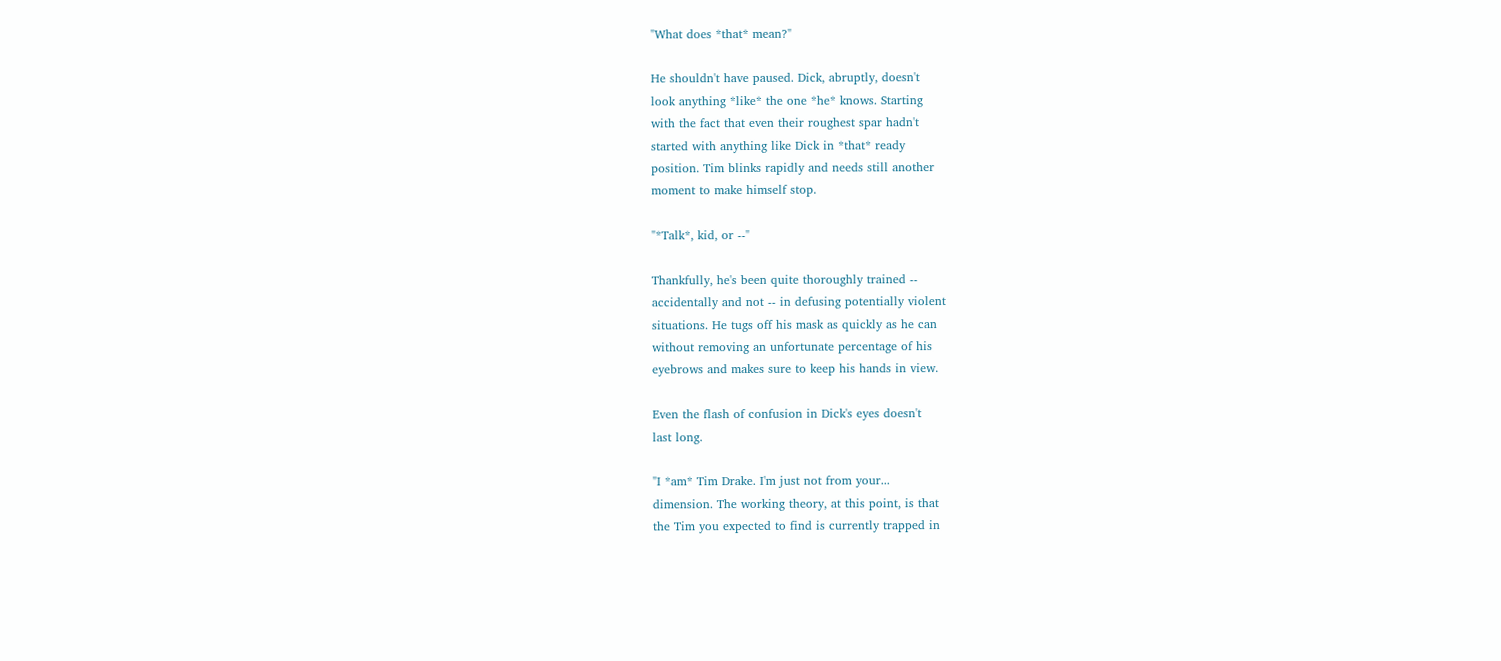"What does *that* mean?"

He shouldn't have paused. Dick, abruptly, doesn't
look anything *like* the one *he* knows. Starting
with the fact that even their roughest spar hadn't
started with anything like Dick in *that* ready
position. Tim blinks rapidly and needs still another
moment to make himself stop.

"*Talk*, kid, or --"

Thankfully, he's been quite thoroughly trained --
accidentally and not -- in defusing potentially violent
situations. He tugs off his mask as quickly as he can
without removing an unfortunate percentage of his
eyebrows and makes sure to keep his hands in view.

Even the flash of confusion in Dick's eyes doesn't
last long.

"I *am* Tim Drake. I'm just not from your...
dimension. The working theory, at this point, is that
the Tim you expected to find is currently trapped in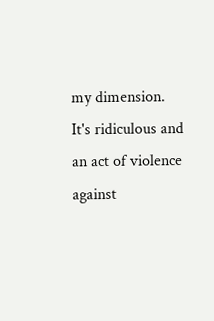my dimension. It's ridiculous and an act of violence
against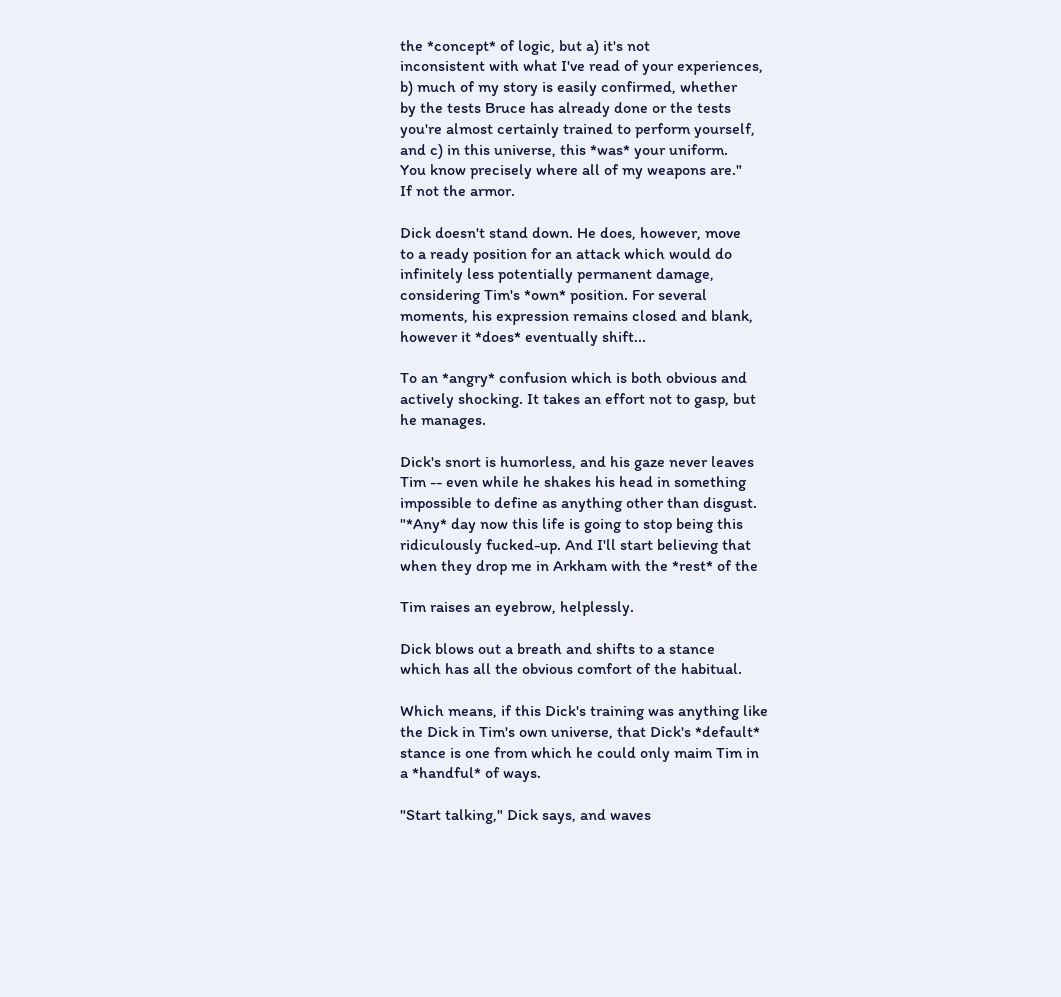the *concept* of logic, but a) it's not
inconsistent with what I've read of your experiences,
b) much of my story is easily confirmed, whether
by the tests Bruce has already done or the tests
you're almost certainly trained to perform yourself,
and c) in this universe, this *was* your uniform.
You know precisely where all of my weapons are."
If not the armor.

Dick doesn't stand down. He does, however, move
to a ready position for an attack which would do
infinitely less potentially permanent damage,
considering Tim's *own* position. For several
moments, his expression remains closed and blank,
however it *does* eventually shift...

To an *angry* confusion which is both obvious and
actively shocking. It takes an effort not to gasp, but
he manages.

Dick's snort is humorless, and his gaze never leaves
Tim -- even while he shakes his head in something
impossible to define as anything other than disgust.
"*Any* day now this life is going to stop being this
ridiculously fucked-up. And I'll start believing that
when they drop me in Arkham with the *rest* of the

Tim raises an eyebrow, helplessly.

Dick blows out a breath and shifts to a stance
which has all the obvious comfort of the habitual.

Which means, if this Dick's training was anything like
the Dick in Tim's own universe, that Dick's *default*
stance is one from which he could only maim Tim in
a *handful* of ways.

"Start talking," Dick says, and waves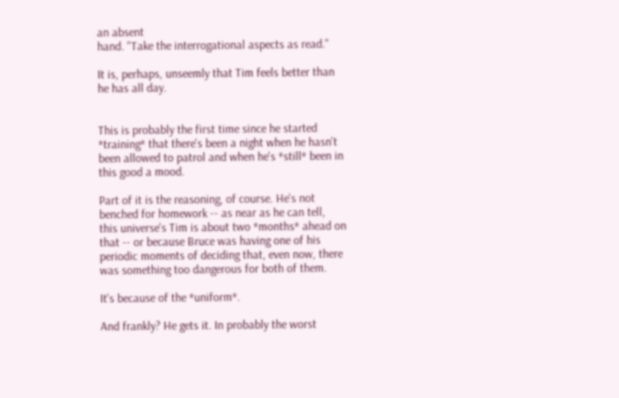an absent
hand. "Take the interrogational aspects as read."

It is, perhaps, unseemly that Tim feels better than
he has all day.


This is probably the first time since he started
*training* that there's been a night when he hasn't
been allowed to patrol and when he's *still* been in
this good a mood.

Part of it is the reasoning, of course. He's not
benched for homework -- as near as he can tell,
this universe's Tim is about two *months* ahead on
that -- or because Bruce was having one of his
periodic moments of deciding that, even now, there
was something too dangerous for both of them.

It's because of the *uniform*.

And frankly? He gets it. In probably the worst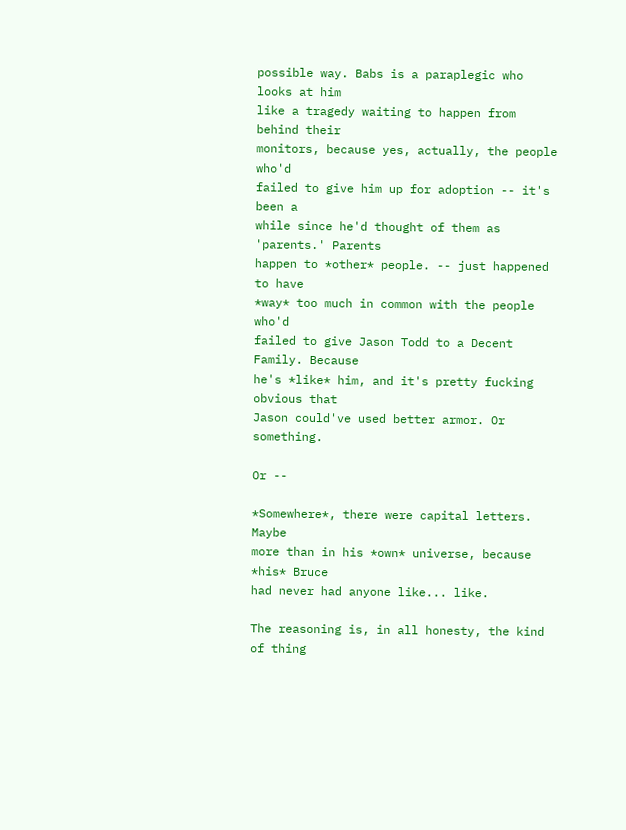possible way. Babs is a paraplegic who looks at him
like a tragedy waiting to happen from behind their
monitors, because yes, actually, the people who'd
failed to give him up for adoption -- it's been a
while since he'd thought of them as 'parents.' Parents
happen to *other* people. -- just happened to have
*way* too much in common with the people who'd
failed to give Jason Todd to a Decent Family. Because
he's *like* him, and it's pretty fucking obvious that
Jason could've used better armor. Or something.

Or --

*Somewhere*, there were capital letters. Maybe
more than in his *own* universe, because *his* Bruce
had never had anyone like... like.

The reasoning is, in all honesty, the kind of thing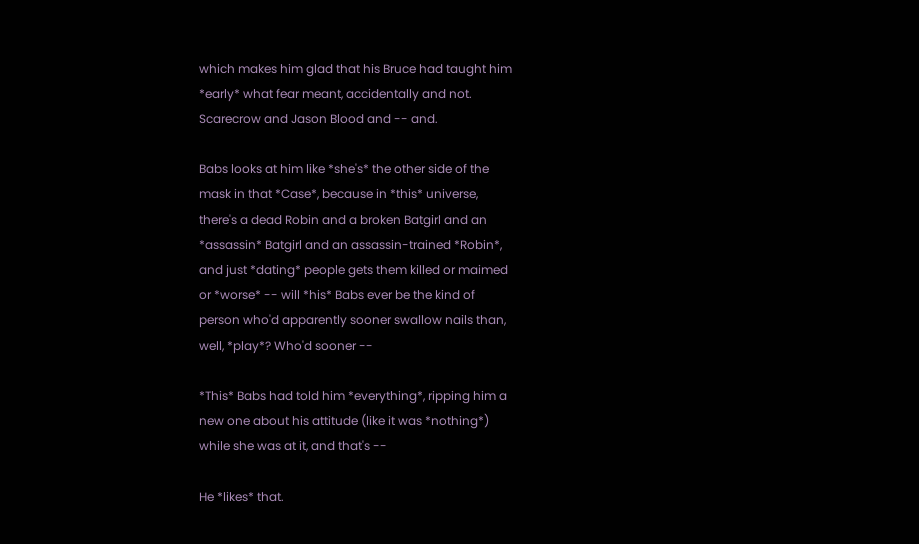which makes him glad that his Bruce had taught him
*early* what fear meant, accidentally and not.
Scarecrow and Jason Blood and -- and.

Babs looks at him like *she's* the other side of the
mask in that *Case*, because in *this* universe,
there's a dead Robin and a broken Batgirl and an
*assassin* Batgirl and an assassin-trained *Robin*,
and just *dating* people gets them killed or maimed
or *worse* -- will *his* Babs ever be the kind of
person who'd apparently sooner swallow nails than,
well, *play*? Who'd sooner --

*This* Babs had told him *everything*, ripping him a
new one about his attitude (like it was *nothing*)
while she was at it, and that's --

He *likes* that.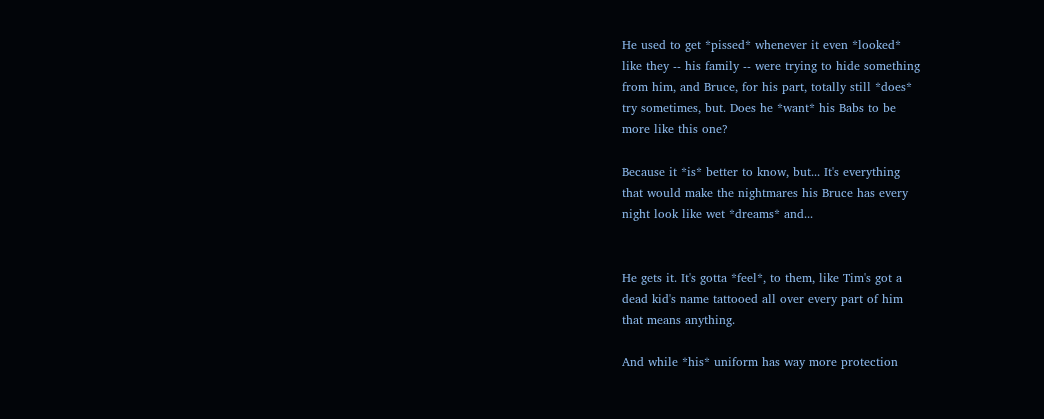He used to get *pissed* whenever it even *looked*
like they -- his family -- were trying to hide something
from him, and Bruce, for his part, totally still *does*
try sometimes, but. Does he *want* his Babs to be
more like this one?

Because it *is* better to know, but... It's everything
that would make the nightmares his Bruce has every
night look like wet *dreams* and...


He gets it. It's gotta *feel*, to them, like Tim's got a
dead kid's name tattooed all over every part of him
that means anything.

And while *his* uniform has way more protection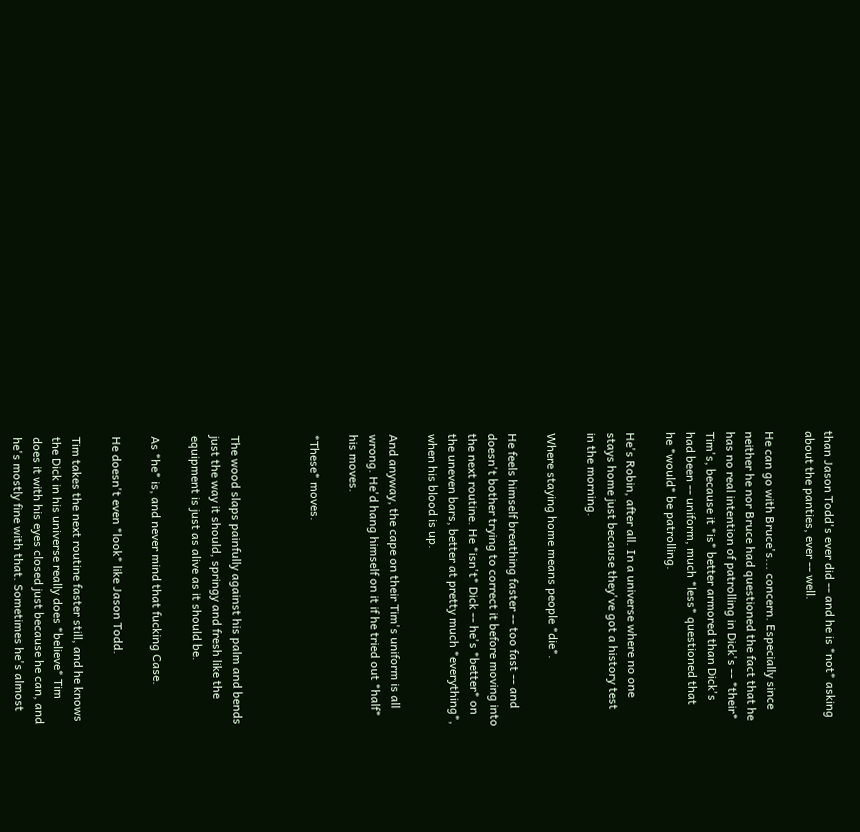than Jason Todd's ever did -- and he is *not* asking
about the panties, ever -- well.

He can go with Bruce's... concern. Especially since
neither he nor Bruce had questioned the fact that he
has no real intention of patrolling in Dick's -- *their*
Tim's, because it *is* better armored than Dick's
had been -- uniform, much *less* questioned that
he *would* be patrolling.

He's Robin, after all. In a universe where no one
stays home just because they've got a history test
in the morning.

Where staying home means people *die*.

He feels himself breathing faster -- too fast -- and
doesn't bother trying to correct it before moving into
the next routine. He *isn't* Dick -- he's *better* on
the uneven bars, better at pretty much *everything*,
when his blood is up.

And anyway, the cape on their Tim's uniform is all
wrong. He'd hang himself on it if he tried out *half*
his moves.

*These* moves.



The wood slaps painfully against his palm and bends
just the way it should, springy and fresh like the
equipment is just as alive as it should be.

As *he* is, and never mind that fucking Case.

He doesn't even *look* like Jason Todd.

Tim takes the next routine faster still, and he knows
the Dick in his universe really does *believe* Tim
does it with his eyes closed just because he can, and
he's mostly fine with that. Sometimes he's almost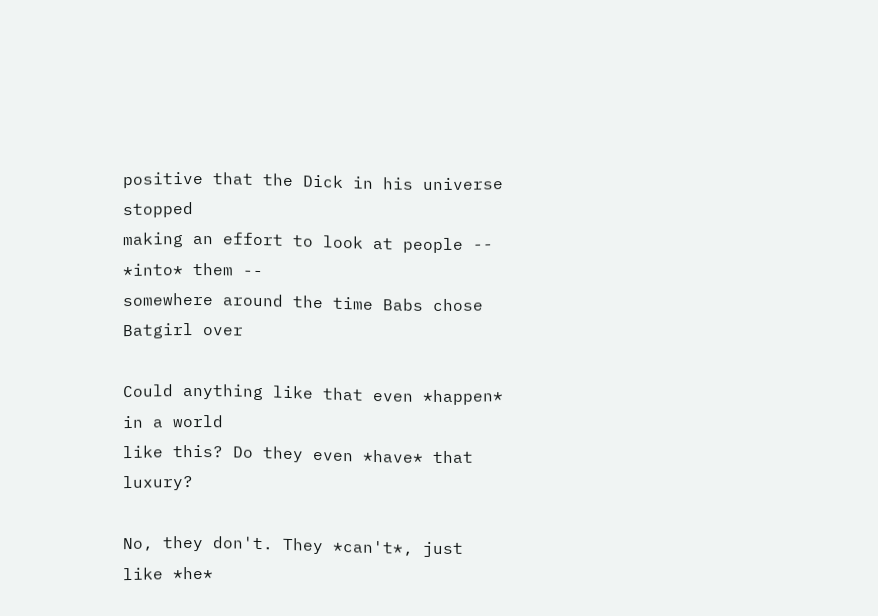positive that the Dick in his universe stopped
making an effort to look at people -- *into* them --
somewhere around the time Babs chose Batgirl over

Could anything like that even *happen* in a world
like this? Do they even *have* that luxury?

No, they don't. They *can't*, just like *he*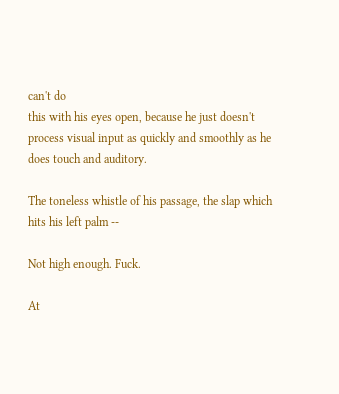can't do
this with his eyes open, because he just doesn't
process visual input as quickly and smoothly as he
does touch and auditory.

The toneless whistle of his passage, the slap which
hits his left palm --

Not high enough. Fuck.

At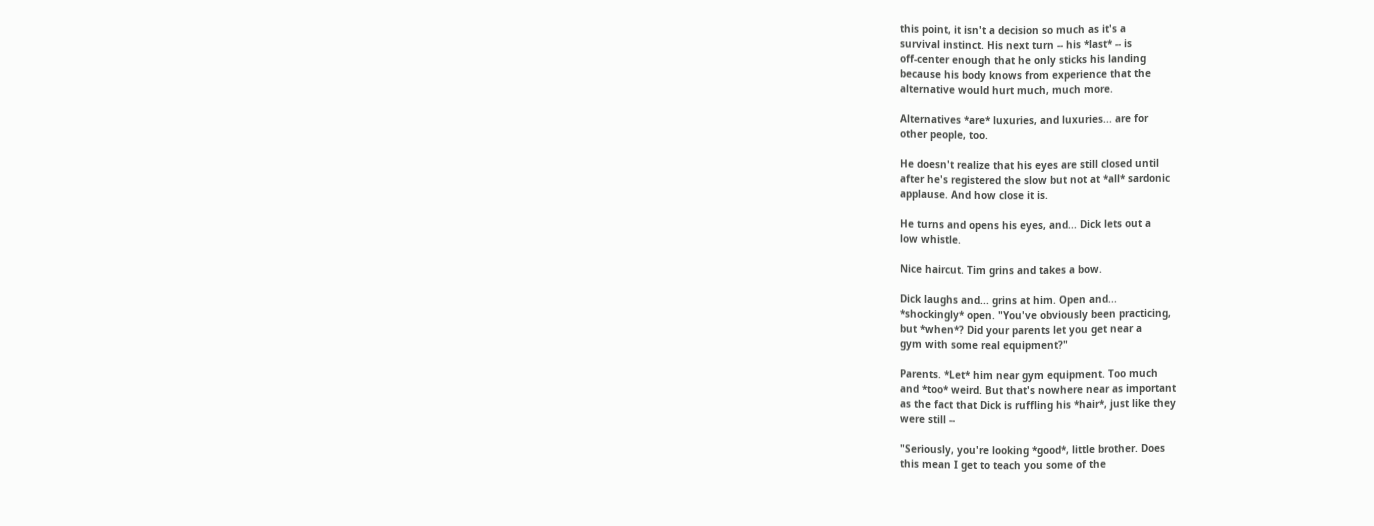this point, it isn't a decision so much as it's a
survival instinct. His next turn -- his *last* -- is
off-center enough that he only sticks his landing
because his body knows from experience that the
alternative would hurt much, much more.

Alternatives *are* luxuries, and luxuries... are for
other people, too.

He doesn't realize that his eyes are still closed until
after he's registered the slow but not at *all* sardonic
applause. And how close it is.

He turns and opens his eyes, and... Dick lets out a
low whistle.

Nice haircut. Tim grins and takes a bow.

Dick laughs and... grins at him. Open and...
*shockingly* open. "You've obviously been practicing,
but *when*? Did your parents let you get near a
gym with some real equipment?"

Parents. *Let* him near gym equipment. Too much
and *too* weird. But that's nowhere near as important
as the fact that Dick is ruffling his *hair*, just like they
were still --

"Seriously, you're looking *good*, little brother. Does
this mean I get to teach you some of the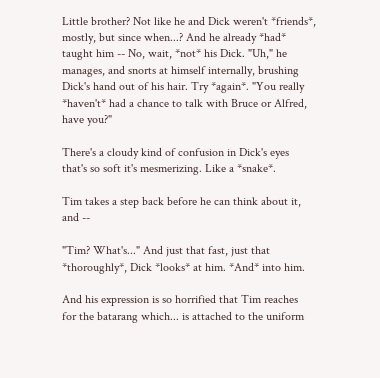Little brother? Not like he and Dick weren't *friends*,
mostly, but since when...? And he already *had*
taught him -- No, wait, *not* his Dick. "Uh," he
manages, and snorts at himself internally, brushing
Dick's hand out of his hair. Try *again*. "You really
*haven't* had a chance to talk with Bruce or Alfred,
have you?"

There's a cloudy kind of confusion in Dick's eyes
that's so soft it's mesmerizing. Like a *snake*.

Tim takes a step back before he can think about it,
and --

"Tim? What's..." And just that fast, just that
*thoroughly*, Dick *looks* at him. *And* into him.

And his expression is so horrified that Tim reaches
for the batarang which... is attached to the uniform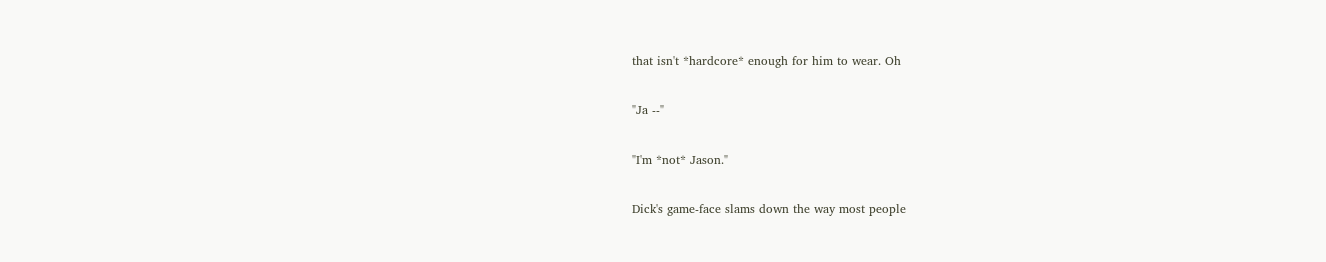that isn't *hardcore* enough for him to wear. Oh

"Ja --"

"I'm *not* Jason."

Dick's game-face slams down the way most people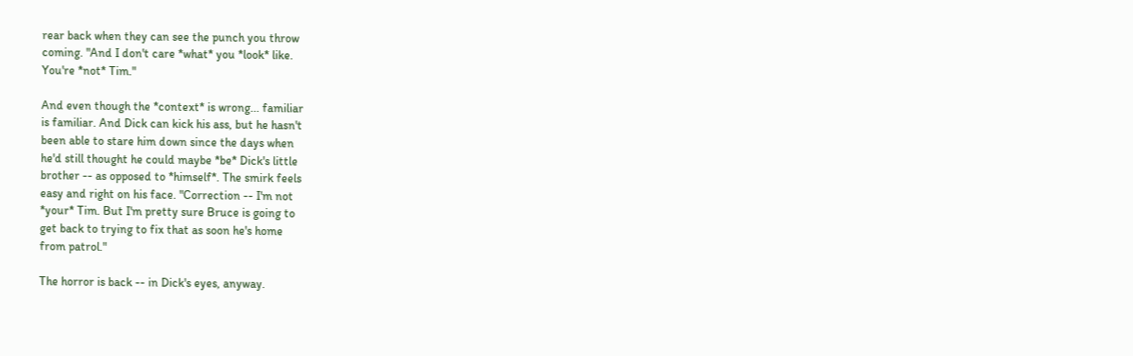rear back when they can see the punch you throw
coming. "And I don't care *what* you *look* like.
You're *not* Tim."

And even though the *context* is wrong... familiar
is familiar. And Dick can kick his ass, but he hasn't
been able to stare him down since the days when
he'd still thought he could maybe *be* Dick's little
brother -- as opposed to *himself*. The smirk feels
easy and right on his face. "Correction -- I'm not
*your* Tim. But I'm pretty sure Bruce is going to
get back to trying to fix that as soon he's home
from patrol."

The horror is back -- in Dick's eyes, anyway.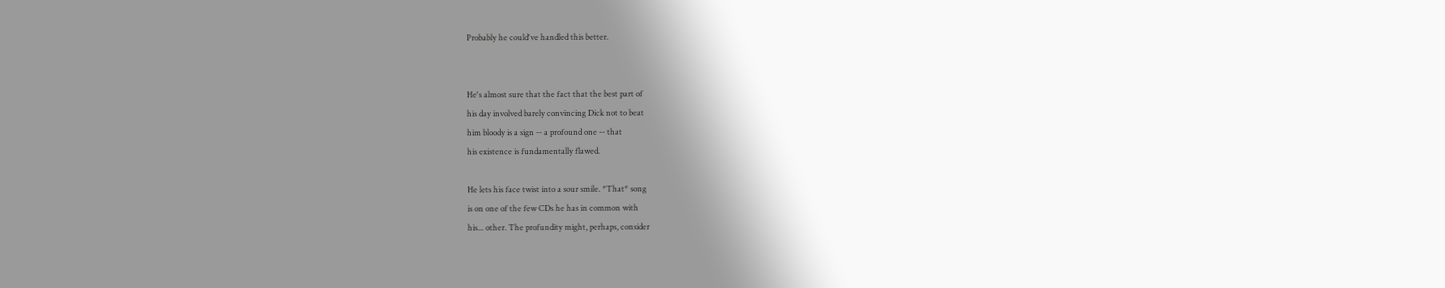Probably he could've handled this better.


He's almost sure that the fact that the best part of
his day involved barely convincing Dick not to beat
him bloody is a sign -- a profound one -- that
his existence is fundamentally flawed.

He lets his face twist into a sour smile. *That* song
is on one of the few CDs he has in common with
his... other. The profundity might, perhaps, consider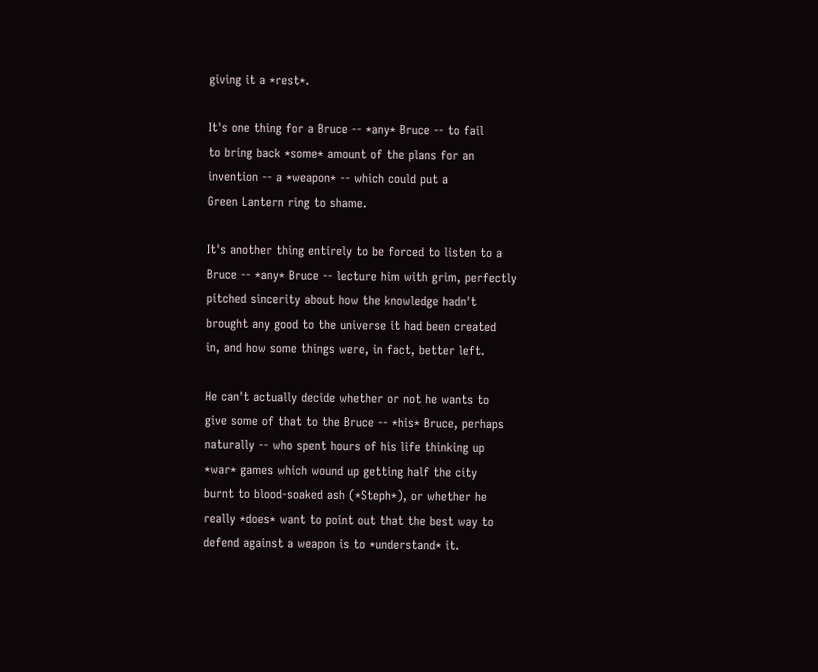giving it a *rest*.

It's one thing for a Bruce -- *any* Bruce -- to fail
to bring back *some* amount of the plans for an
invention -- a *weapon* -- which could put a
Green Lantern ring to shame.

It's another thing entirely to be forced to listen to a
Bruce -- *any* Bruce -- lecture him with grim, perfectly
pitched sincerity about how the knowledge hadn't
brought any good to the universe it had been created
in, and how some things were, in fact, better left.

He can't actually decide whether or not he wants to
give some of that to the Bruce -- *his* Bruce, perhaps
naturally -- who spent hours of his life thinking up
*war* games which wound up getting half the city
burnt to blood-soaked ash (*Steph*), or whether he
really *does* want to point out that the best way to
defend against a weapon is to *understand* it.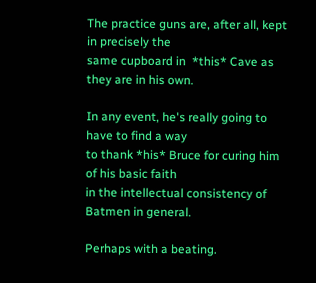The practice guns are, after all, kept in precisely the
same cupboard in  *this* Cave as they are in his own.

In any event, he's really going to have to find a way
to thank *his* Bruce for curing him of his basic faith
in the intellectual consistency of Batmen in general.

Perhaps with a beating.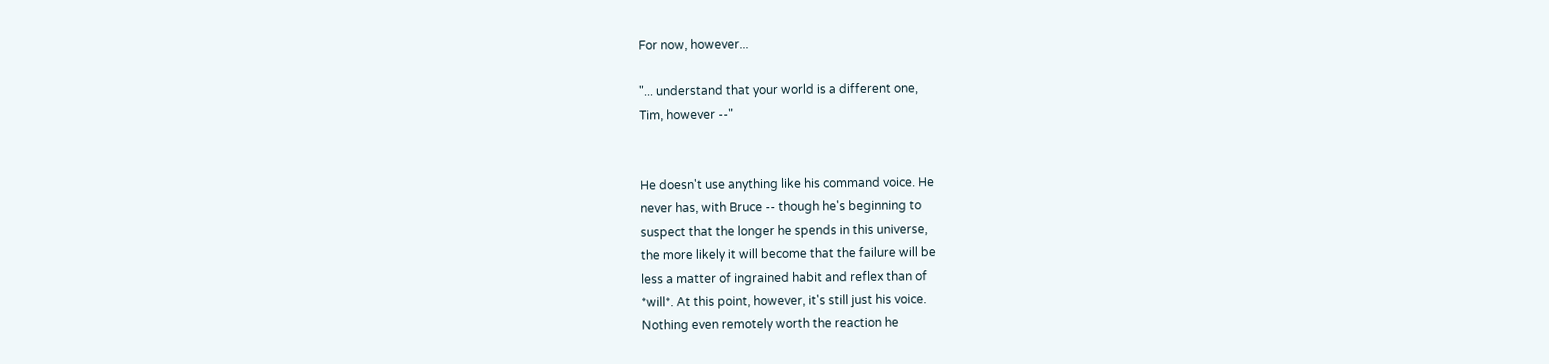For now, however...

"... understand that your world is a different one,
Tim, however --"


He doesn't use anything like his command voice. He
never has, with Bruce -- though he's beginning to
suspect that the longer he spends in this universe,
the more likely it will become that the failure will be
less a matter of ingrained habit and reflex than of
*will*. At this point, however, it's still just his voice.
Nothing even remotely worth the reaction he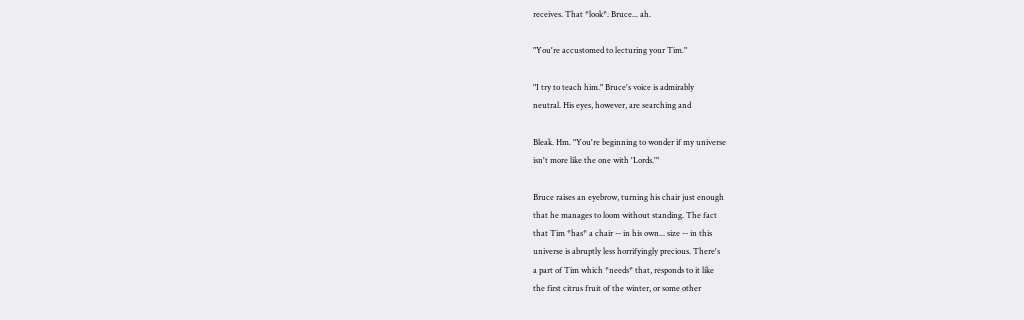receives. That *look*. Bruce... ah.

"You're accustomed to lecturing your Tim."

"I try to teach him." Bruce's voice is admirably
neutral. His eyes, however, are searching and

Bleak. Hm. "You're beginning to wonder if my universe
isn't more like the one with 'Lords.'"

Bruce raises an eyebrow, turning his chair just enough
that he manages to loom without standing. The fact
that Tim *has* a chair -- in his own... size -- in this
universe is abruptly less horrifyingly precious. There's
a part of Tim which *needs* that, responds to it like
the first citrus fruit of the winter, or some other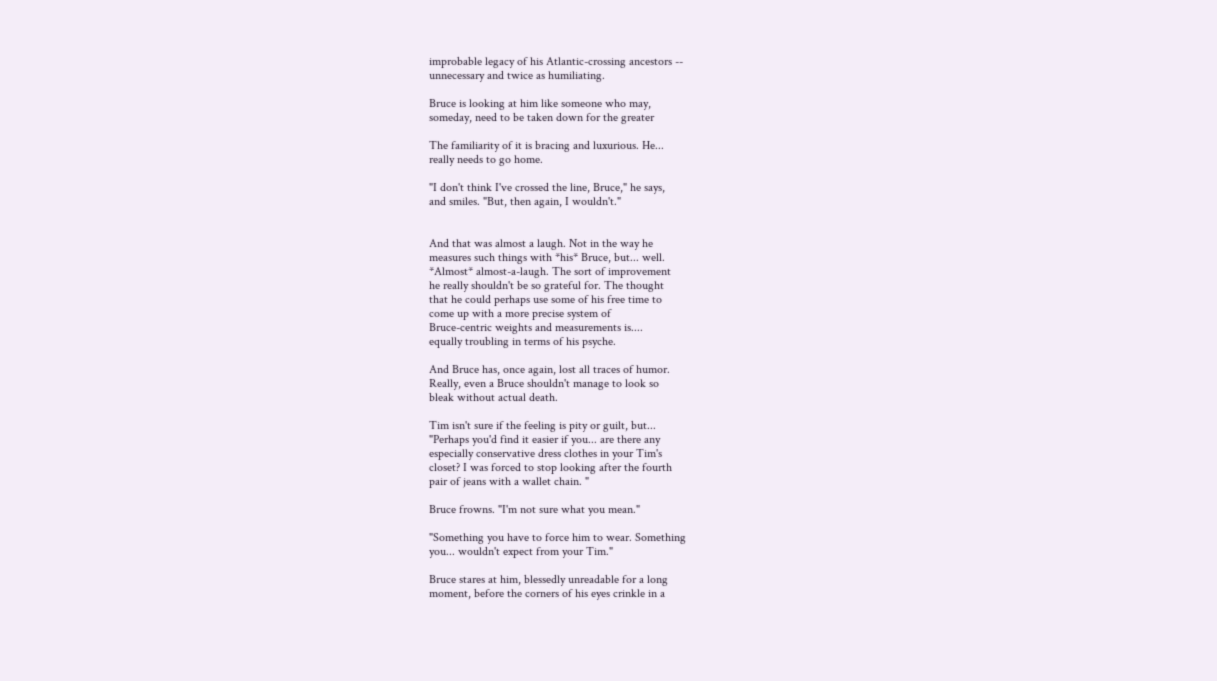improbable legacy of his Atlantic-crossing ancestors --
unnecessary and twice as humiliating.

Bruce is looking at him like someone who may,
someday, need to be taken down for the greater

The familiarity of it is bracing and luxurious. He...
really needs to go home.

"I don't think I've crossed the line, Bruce," he says,
and smiles. "But, then again, I wouldn't."


And that was almost a laugh. Not in the way he
measures such things with *his* Bruce, but... well.
*Almost* almost-a-laugh. The sort of improvement
he really shouldn't be so grateful for. The thought
that he could perhaps use some of his free time to
come up with a more precise system of
Bruce-centric weights and measurements is....
equally troubling in terms of his psyche.

And Bruce has, once again, lost all traces of humor.
Really, even a Bruce shouldn't manage to look so
bleak without actual death.

Tim isn't sure if the feeling is pity or guilt, but...
"Perhaps you'd find it easier if you... are there any
especially conservative dress clothes in your Tim's
closet? I was forced to stop looking after the fourth
pair of jeans with a wallet chain. "

Bruce frowns. "I'm not sure what you mean."

"Something you have to force him to wear. Something
you... wouldn't expect from your Tim."

Bruce stares at him, blessedly unreadable for a long
moment, before the corners of his eyes crinkle in a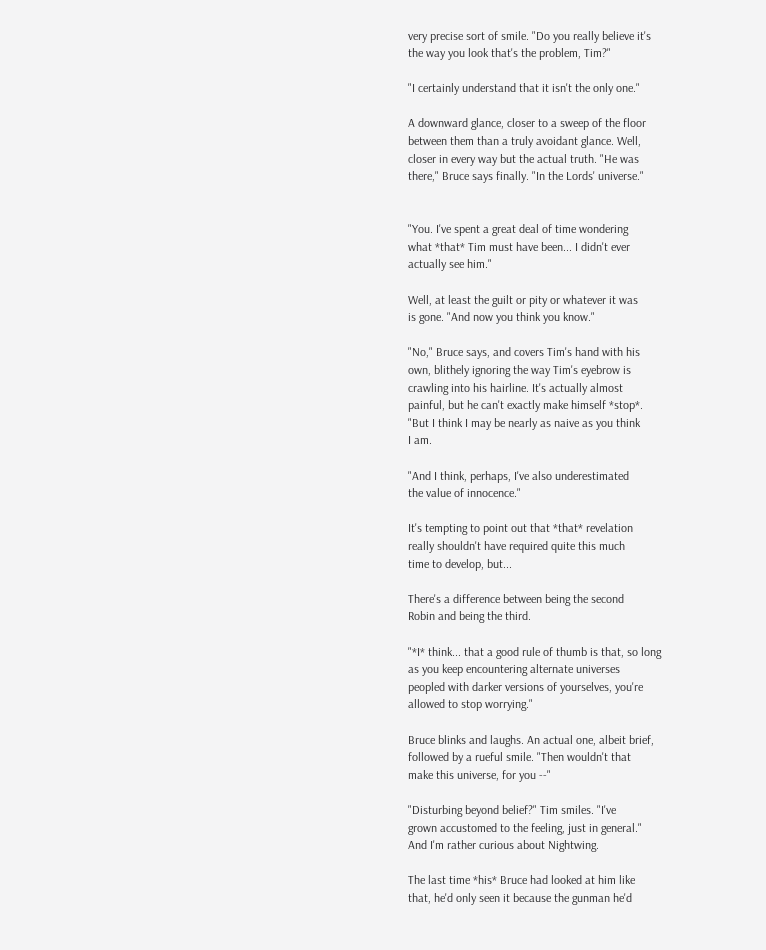very precise sort of smile. "Do you really believe it's
the way you look that's the problem, Tim?"

"I certainly understand that it isn't the only one."

A downward glance, closer to a sweep of the floor
between them than a truly avoidant glance. Well,
closer in every way but the actual truth. "He was
there," Bruce says finally. "In the Lords' universe."


"You. I've spent a great deal of time wondering
what *that* Tim must have been... I didn't ever
actually see him."

Well, at least the guilt or pity or whatever it was
is gone. "And now you think you know."

"No," Bruce says, and covers Tim's hand with his
own, blithely ignoring the way Tim's eyebrow is
crawling into his hairline. It's actually almost
painful, but he can't exactly make himself *stop*.
"But I think I may be nearly as naive as you think
I am.

"And I think, perhaps, I've also underestimated
the value of innocence."

It's tempting to point out that *that* revelation
really shouldn't have required quite this much
time to develop, but...

There's a difference between being the second
Robin and being the third.

"*I* think... that a good rule of thumb is that, so long
as you keep encountering alternate universes
peopled with darker versions of yourselves, you're
allowed to stop worrying."

Bruce blinks and laughs. An actual one, albeit brief,
followed by a rueful smile. "Then wouldn't that
make this universe, for you --"

"Disturbing beyond belief?" Tim smiles. "I've
grown accustomed to the feeling, just in general."
And I'm rather curious about Nightwing.

The last time *his* Bruce had looked at him like
that, he'd only seen it because the gunman he'd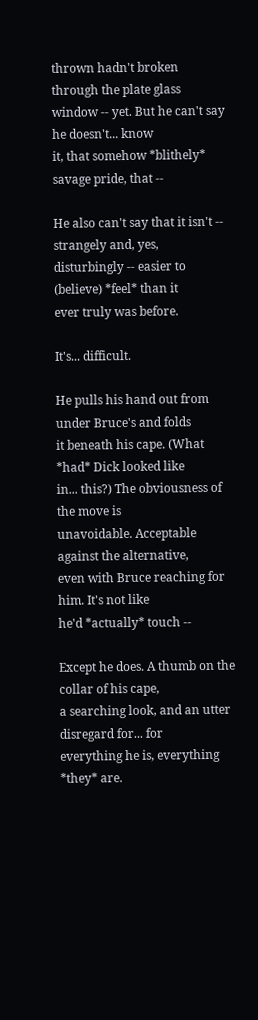thrown hadn't broken through the plate glass
window -- yet. But he can't say he doesn't... know
it, that somehow *blithely* savage pride, that --

He also can't say that it isn't -- strangely and, yes,
disturbingly -- easier to (believe) *feel* than it
ever truly was before.

It's... difficult.

He pulls his hand out from under Bruce's and folds
it beneath his cape. (What *had* Dick looked like
in... this?) The obviousness of the move is
unavoidable. Acceptable against the alternative,
even with Bruce reaching for him. It's not like
he'd *actually* touch --

Except he does. A thumb on the collar of his cape,
a searching look, and an utter disregard for... for
everything he is, everything *they* are.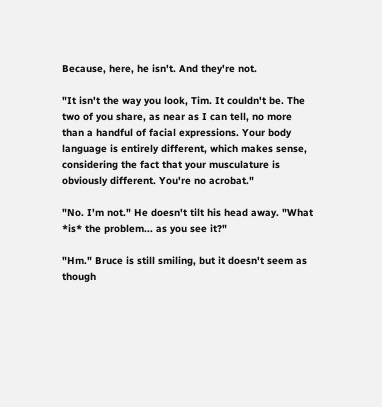Because, here, he isn't. And they're not.

"It isn't the way you look, Tim. It couldn't be. The
two of you share, as near as I can tell, no more
than a handful of facial expressions. Your body
language is entirely different, which makes sense,
considering the fact that your musculature is
obviously different. You're no acrobat."

"No. I'm not." He doesn't tilt his head away. "What
*is* the problem... as you see it?"

"Hm." Bruce is still smiling, but it doesn't seem as
though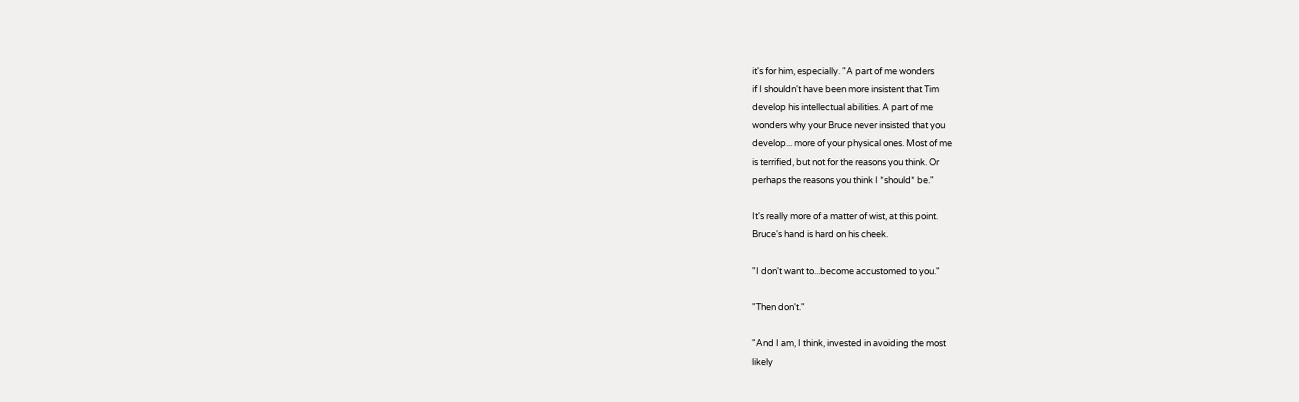it's for him, especially. "A part of me wonders
if I shouldn't have been more insistent that Tim
develop his intellectual abilities. A part of me
wonders why your Bruce never insisted that you
develop... more of your physical ones. Most of me
is terrified, but not for the reasons you think. Or
perhaps the reasons you think I *should* be."

It's really more of a matter of wist, at this point.
Bruce's hand is hard on his cheek.

"I don't want to...become accustomed to you."

"Then don't."

"And I am, I think, invested in avoiding the most
likely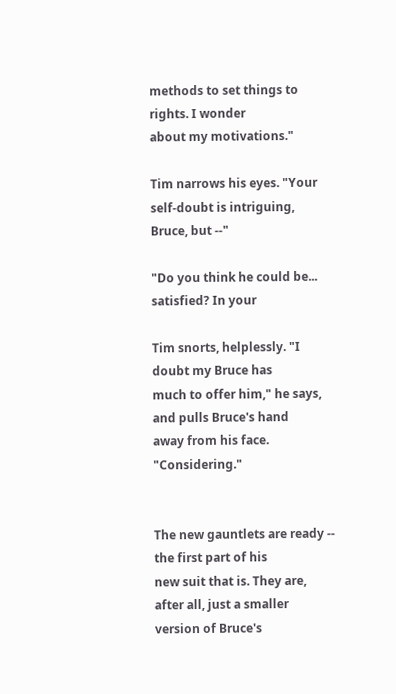methods to set things to rights. I wonder
about my motivations."

Tim narrows his eyes. "Your self-doubt is intriguing,
Bruce, but --"

"Do you think he could be... satisfied? In your

Tim snorts, helplessly. "I doubt my Bruce has
much to offer him," he says, and pulls Bruce's hand
away from his face. "Considering."


The new gauntlets are ready -- the first part of his
new suit that is. They are, after all, just a smaller
version of Bruce's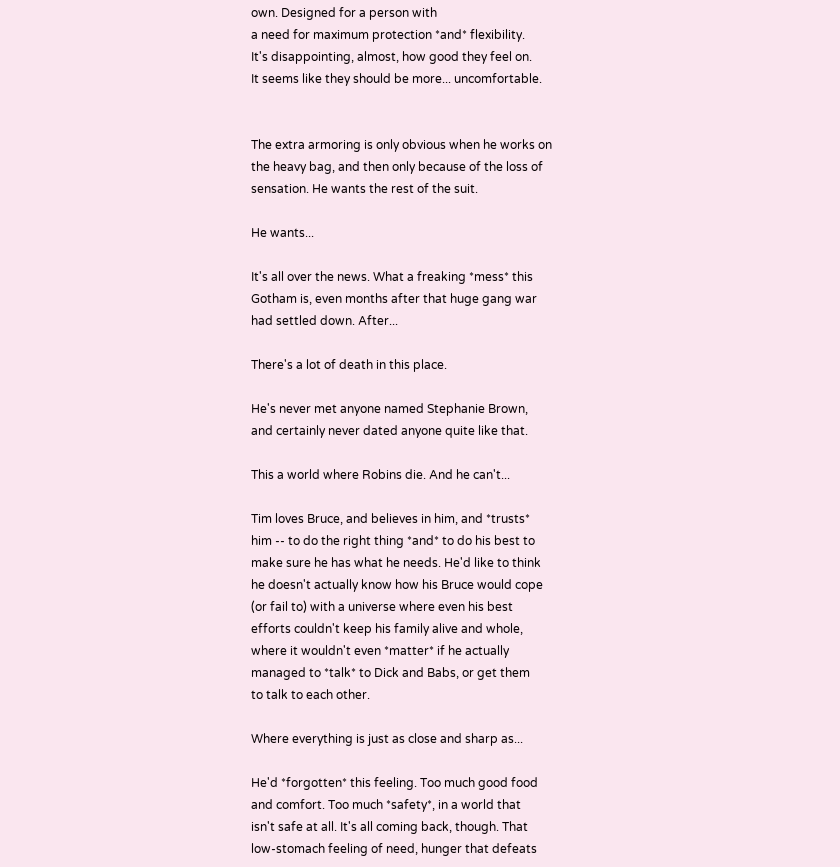own. Designed for a person with
a need for maximum protection *and* flexibility.
It's disappointing, almost, how good they feel on.
It seems like they should be more... uncomfortable.


The extra armoring is only obvious when he works on
the heavy bag, and then only because of the loss of
sensation. He wants the rest of the suit.

He wants...

It's all over the news. What a freaking *mess* this
Gotham is, even months after that huge gang war
had settled down. After...

There's a lot of death in this place.

He's never met anyone named Stephanie Brown,
and certainly never dated anyone quite like that.

This a world where Robins die. And he can't...

Tim loves Bruce, and believes in him, and *trusts*
him -- to do the right thing *and* to do his best to
make sure he has what he needs. He'd like to think
he doesn't actually know how his Bruce would cope
(or fail to) with a universe where even his best
efforts couldn't keep his family alive and whole,
where it wouldn't even *matter* if he actually
managed to *talk* to Dick and Babs, or get them
to talk to each other.

Where everything is just as close and sharp as...

He'd *forgotten* this feeling. Too much good food
and comfort. Too much *safety*, in a world that
isn't safe at all. It's all coming back, though. That
low-stomach feeling of need, hunger that defeats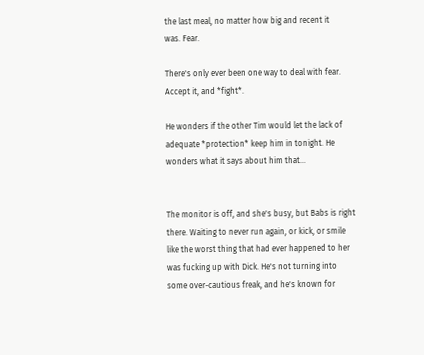the last meal, no matter how big and recent it
was. Fear.

There's only ever been one way to deal with fear.
Accept it, and *fight*.

He wonders if the other Tim would let the lack of
adequate *protection* keep him in tonight. He
wonders what it says about him that...


The monitor is off, and she's busy, but Babs is right
there. Waiting to never run again, or kick, or smile
like the worst thing that had ever happened to her
was fucking up with Dick. He's not turning into
some over-cautious freak, and he's known for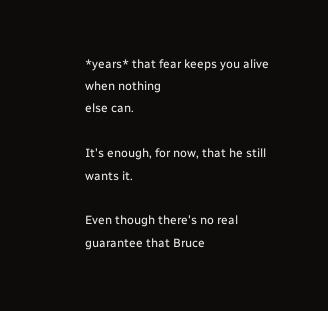*years* that fear keeps you alive when nothing
else can.

It's enough, for now, that he still wants it.

Even though there's no real guarantee that Bruce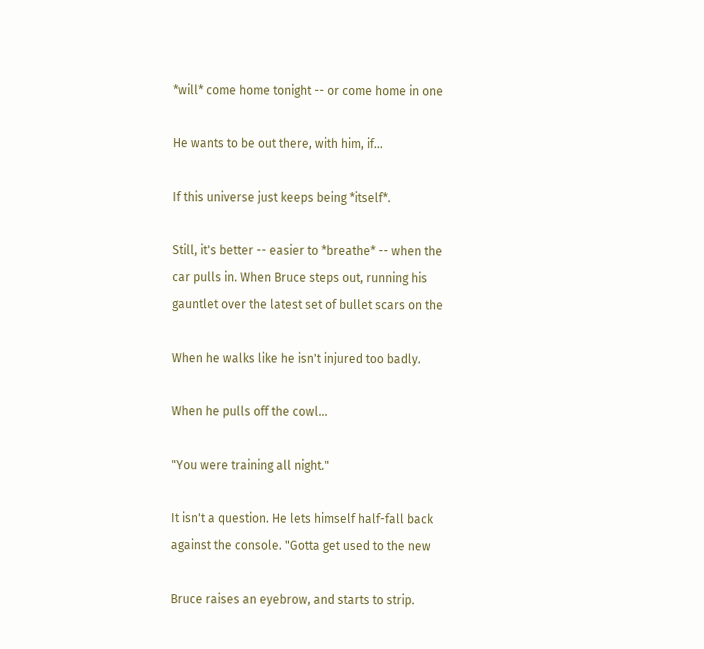*will* come home tonight -- or come home in one

He wants to be out there, with him, if...

If this universe just keeps being *itself*.

Still, it's better -- easier to *breathe* -- when the
car pulls in. When Bruce steps out, running his
gauntlet over the latest set of bullet scars on the

When he walks like he isn't injured too badly.

When he pulls off the cowl...

"You were training all night."

It isn't a question. He lets himself half-fall back
against the console. "Gotta get used to the new

Bruce raises an eyebrow, and starts to strip.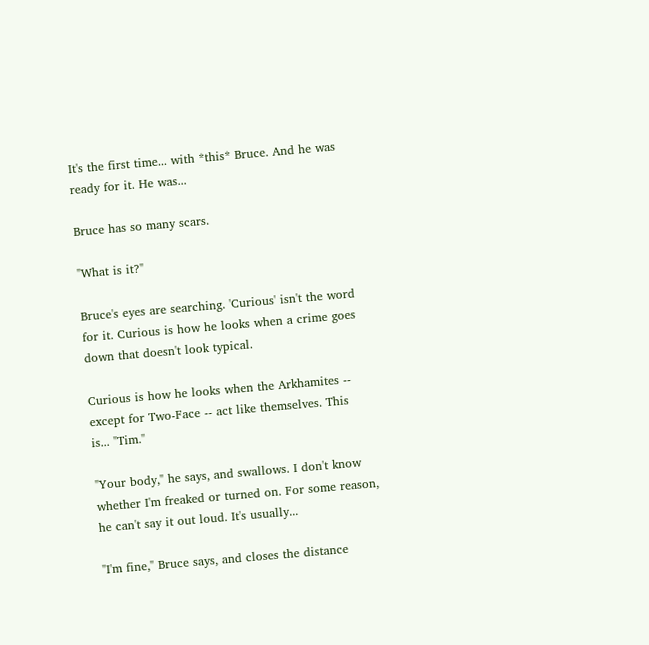It's the first time... with *this* Bruce. And he was
ready for it. He was...

Bruce has so many scars.

"What is it?"

Bruce's eyes are searching. 'Curious' isn't the word
for it. Curious is how he looks when a crime goes
down that doesn't look typical.

Curious is how he looks when the Arkhamites --
except for Two-Face -- act like themselves. This
is... "Tim."

"Your body," he says, and swallows. I don't know
whether I'm freaked or turned on. For some reason,
he can't say it out loud. It's usually...

"I'm fine," Bruce says, and closes the distance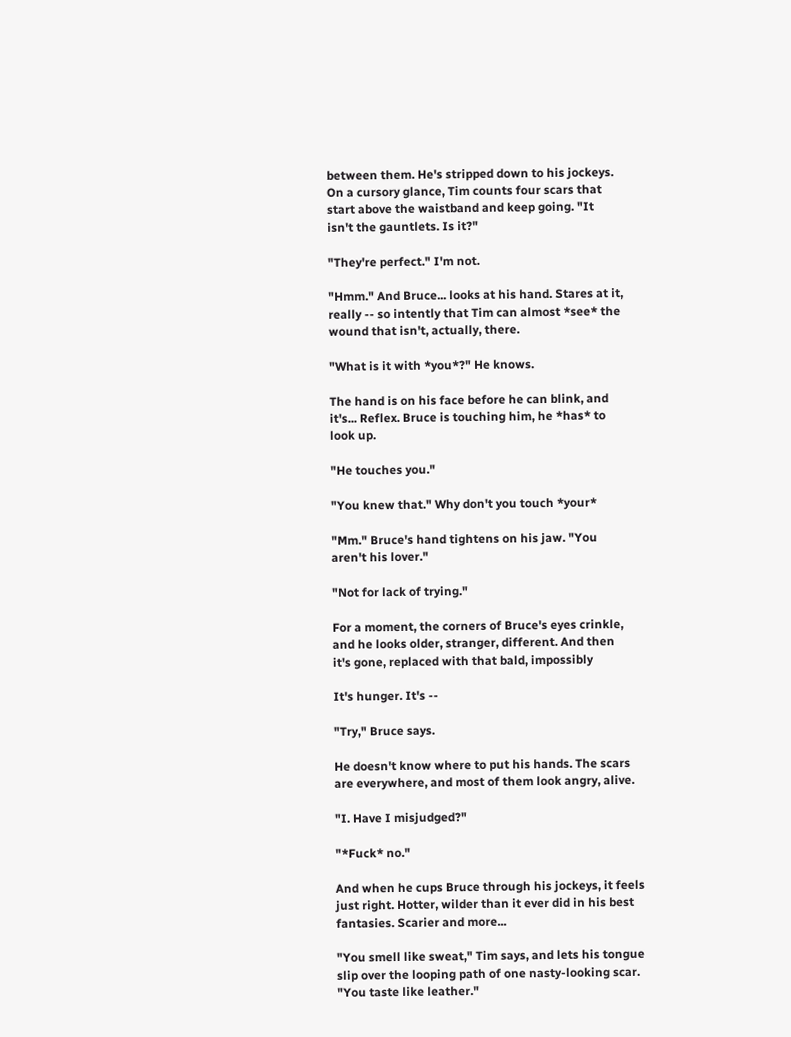between them. He's stripped down to his jockeys.
On a cursory glance, Tim counts four scars that
start above the waistband and keep going. "It
isn't the gauntlets. Is it?"

"They're perfect." I'm not.

"Hmm." And Bruce... looks at his hand. Stares at it,
really -- so intently that Tim can almost *see* the
wound that isn't, actually, there.

"What is it with *you*?" He knows.

The hand is on his face before he can blink, and
it's... Reflex. Bruce is touching him, he *has* to
look up.

"He touches you."

"You knew that." Why don't you touch *your*

"Mm." Bruce's hand tightens on his jaw. "You
aren't his lover."

"Not for lack of trying."

For a moment, the corners of Bruce's eyes crinkle,
and he looks older, stranger, different. And then
it's gone, replaced with that bald, impossibly

It's hunger. It's --

"Try," Bruce says.

He doesn't know where to put his hands. The scars
are everywhere, and most of them look angry, alive.

"I. Have I misjudged?"

"*Fuck* no."

And when he cups Bruce through his jockeys, it feels
just right. Hotter, wilder than it ever did in his best
fantasies. Scarier and more...

"You smell like sweat," Tim says, and lets his tongue
slip over the looping path of one nasty-looking scar.
"You taste like leather."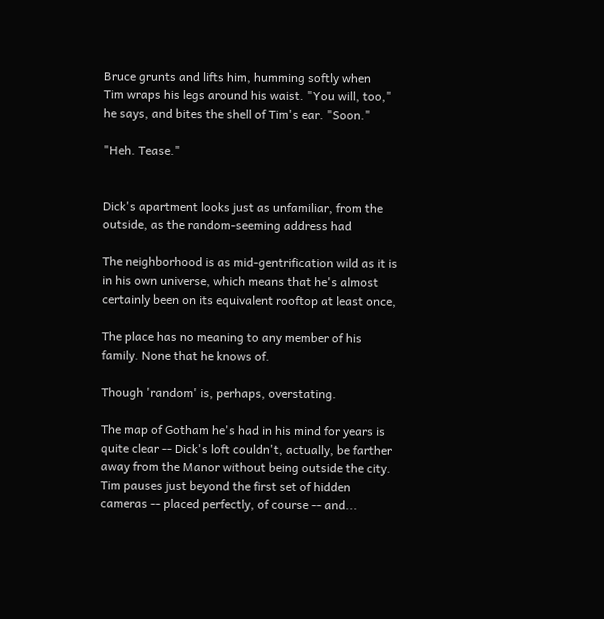Bruce grunts and lifts him, humming softly when
Tim wraps his legs around his waist. "You will, too,"
he says, and bites the shell of Tim's ear. "Soon."

"Heh. Tease."


Dick's apartment looks just as unfamiliar, from the
outside, as the random-seeming address had

The neighborhood is as mid-gentrification wild as it is
in his own universe, which means that he's almost
certainly been on its equivalent rooftop at least once,

The place has no meaning to any member of his
family. None that he knows of.

Though 'random' is, perhaps, overstating.

The map of Gotham he's had in his mind for years is
quite clear -- Dick's loft couldn't, actually, be farther
away from the Manor without being outside the city.
Tim pauses just beyond the first set of hidden
cameras -- placed perfectly, of course -- and...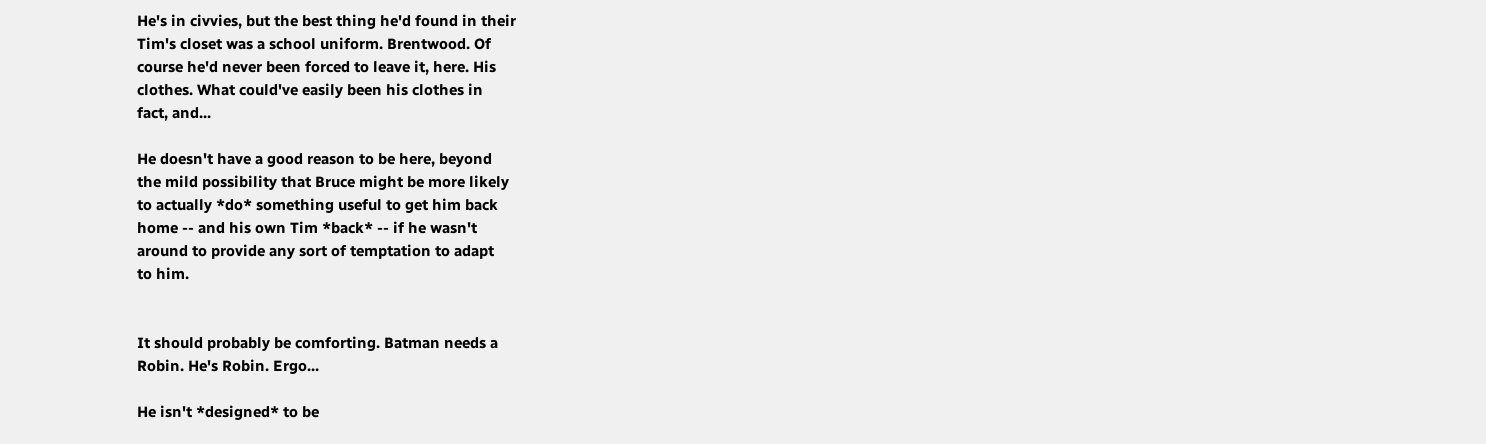He's in civvies, but the best thing he'd found in their
Tim's closet was a school uniform. Brentwood. Of
course he'd never been forced to leave it, here. His
clothes. What could've easily been his clothes in
fact, and...

He doesn't have a good reason to be here, beyond
the mild possibility that Bruce might be more likely
to actually *do* something useful to get him back
home -- and his own Tim *back* -- if he wasn't
around to provide any sort of temptation to adapt
to him.


It should probably be comforting. Batman needs a
Robin. He's Robin. Ergo...

He isn't *designed* to be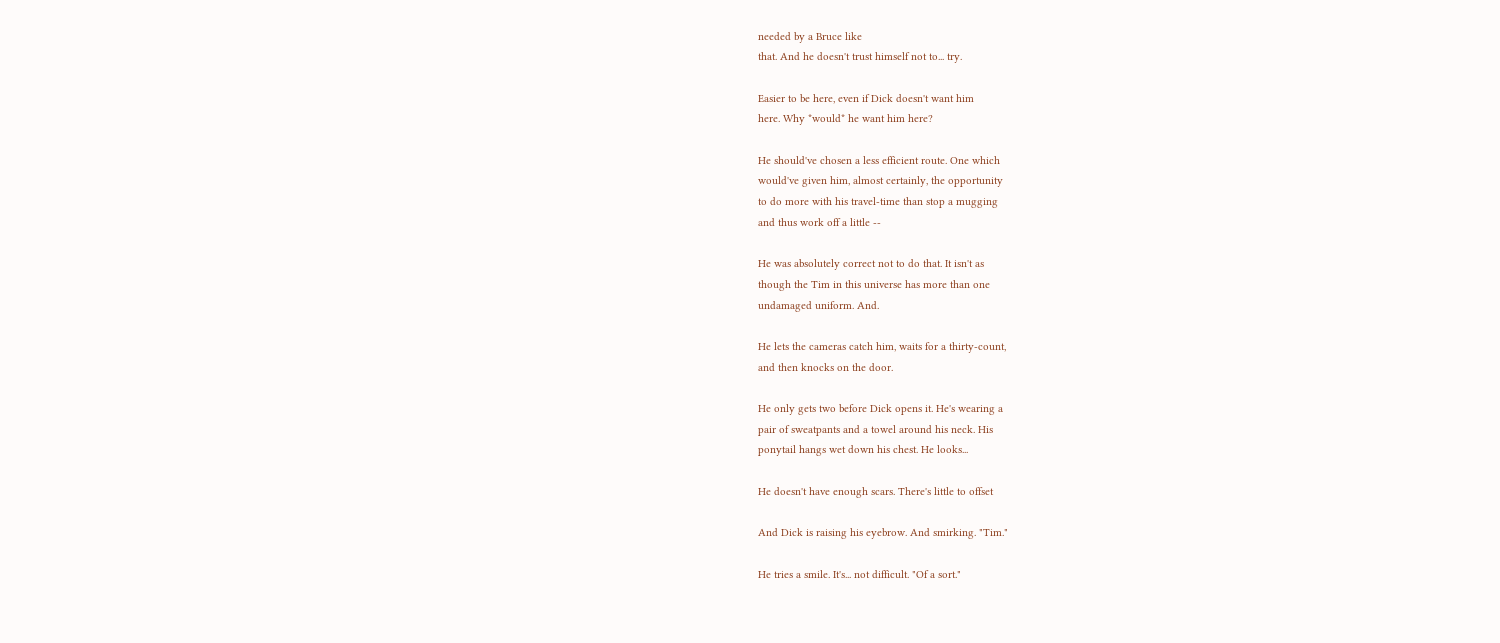needed by a Bruce like
that. And he doesn't trust himself not to... try.

Easier to be here, even if Dick doesn't want him
here. Why *would* he want him here?

He should've chosen a less efficient route. One which
would've given him, almost certainly, the opportunity
to do more with his travel-time than stop a mugging
and thus work off a little --

He was absolutely correct not to do that. It isn't as
though the Tim in this universe has more than one
undamaged uniform. And.

He lets the cameras catch him, waits for a thirty-count,
and then knocks on the door.

He only gets two before Dick opens it. He's wearing a
pair of sweatpants and a towel around his neck. His
ponytail hangs wet down his chest. He looks...

He doesn't have enough scars. There's little to offset

And Dick is raising his eyebrow. And smirking. "Tim."

He tries a smile. It's... not difficult. "Of a sort."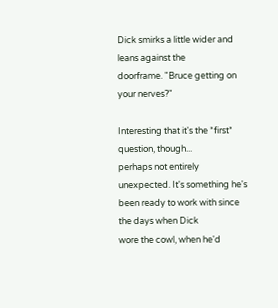Dick smirks a little wider and leans against the
doorframe. "Bruce getting on your nerves?"

Interesting that it's the *first* question, though...
perhaps not entirely unexpected. It's something he's
been ready to work with since the days when Dick
wore the cowl, when he'd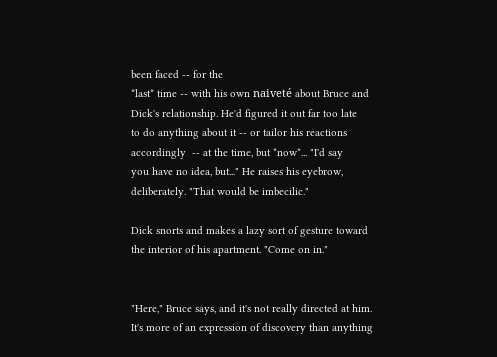been faced -- for the
*last* time -- with his own naiveté about Bruce and
Dick's relationship. He'd figured it out far too late
to do anything about it -- or tailor his reactions
accordingly  -- at the time, but *now*... "I'd say
you have no idea, but..." He raises his eyebrow,
deliberately. "That would be imbecilic."

Dick snorts and makes a lazy sort of gesture toward
the interior of his apartment. "Come on in."


"Here," Bruce says, and it's not really directed at him.
It's more of an expression of discovery than anything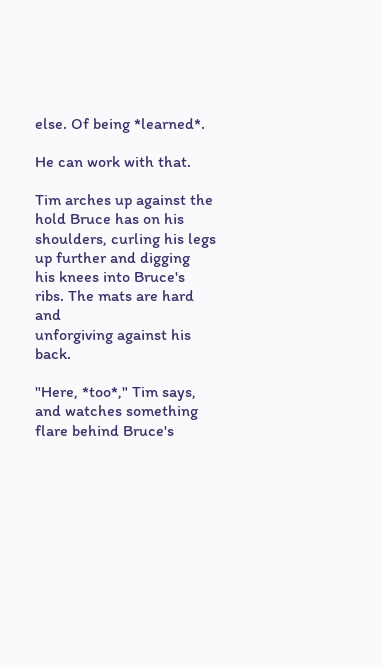else. Of being *learned*.

He can work with that.

Tim arches up against the hold Bruce has on his
shoulders, curling his legs up further and digging
his knees into Bruce's ribs. The mats are hard and
unforgiving against his back.

"Here, *too*," Tim says, and watches something
flare behind Bruce's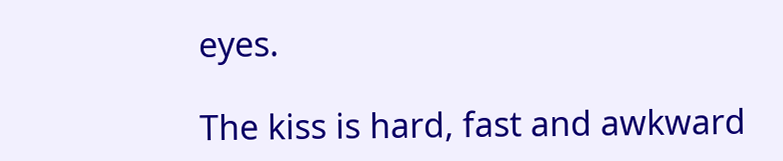eyes.

The kiss is hard, fast and awkward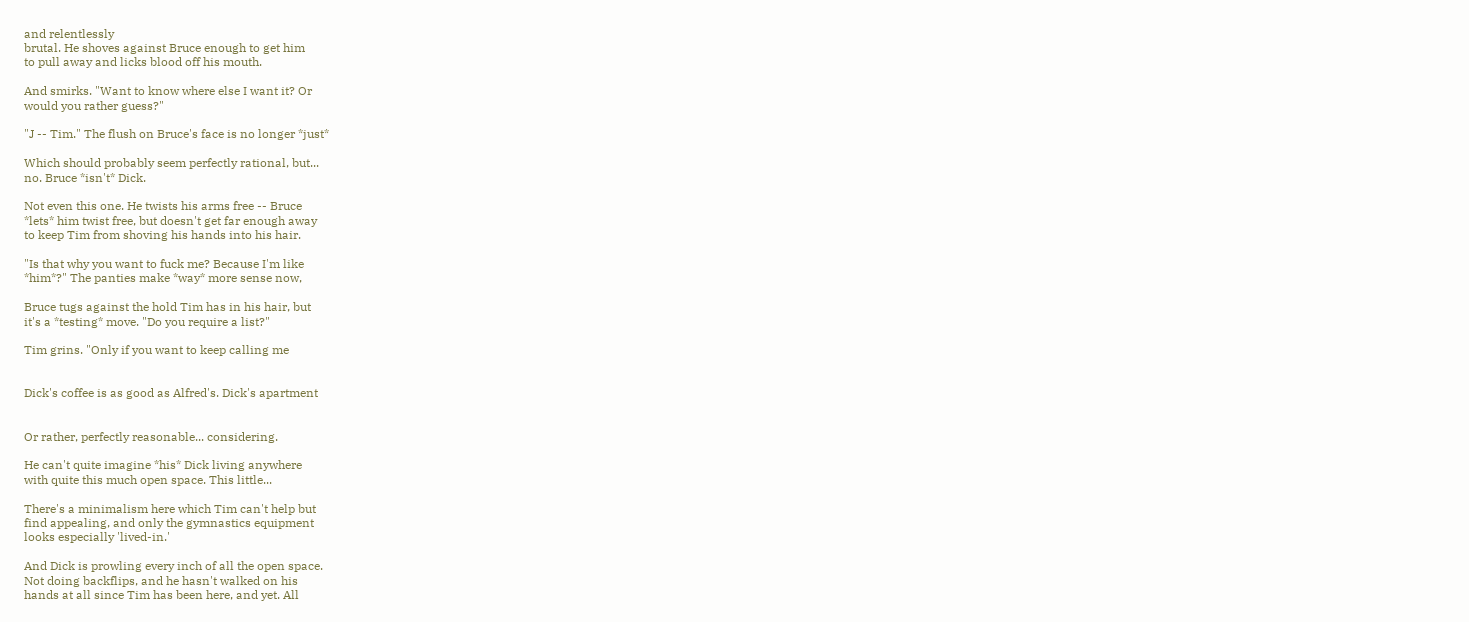and relentlessly
brutal. He shoves against Bruce enough to get him
to pull away and licks blood off his mouth.

And smirks. "Want to know where else I want it? Or
would you rather guess?"

"J -- Tim." The flush on Bruce's face is no longer *just*

Which should probably seem perfectly rational, but...
no. Bruce *isn't* Dick.

Not even this one. He twists his arms free -- Bruce
*lets* him twist free, but doesn't get far enough away
to keep Tim from shoving his hands into his hair.

"Is that why you want to fuck me? Because I'm like
*him*?" The panties make *way* more sense now,

Bruce tugs against the hold Tim has in his hair, but
it's a *testing* move. "Do you require a list?"

Tim grins. "Only if you want to keep calling me


Dick's coffee is as good as Alfred's. Dick's apartment


Or rather, perfectly reasonable... considering.

He can't quite imagine *his* Dick living anywhere
with quite this much open space. This little...

There's a minimalism here which Tim can't help but
find appealing, and only the gymnastics equipment
looks especially 'lived-in.'

And Dick is prowling every inch of all the open space.
Not doing backflips, and he hasn't walked on his
hands at all since Tim has been here, and yet. All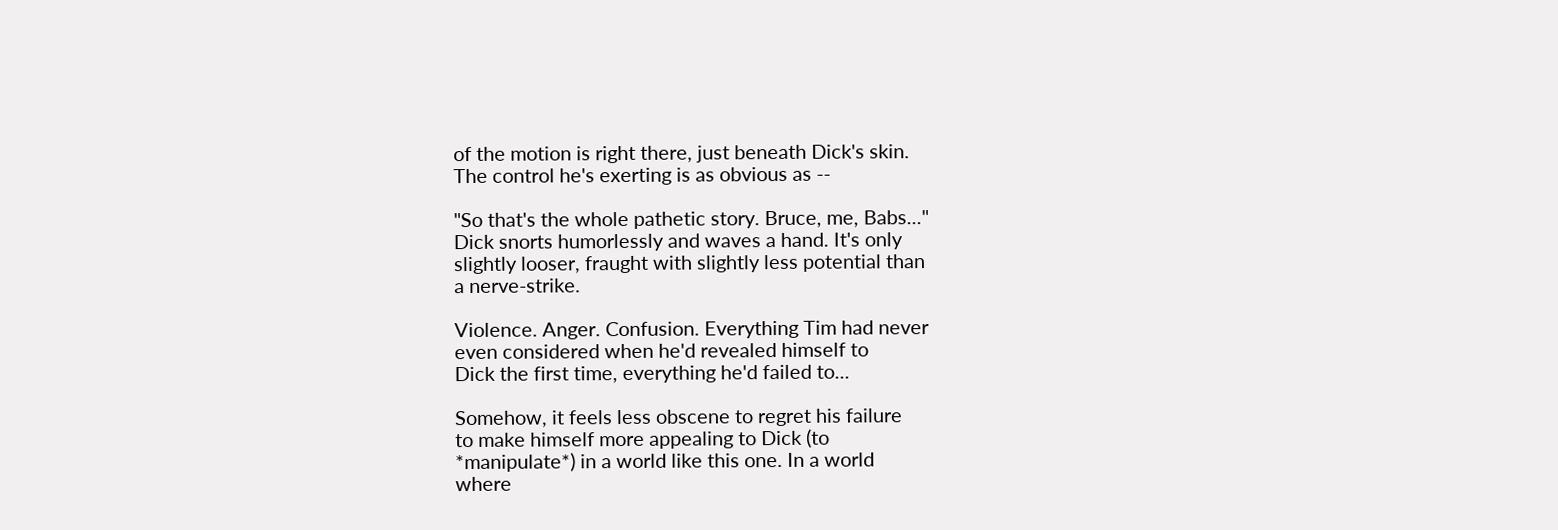of the motion is right there, just beneath Dick's skin.
The control he's exerting is as obvious as --

"So that's the whole pathetic story. Bruce, me, Babs..."
Dick snorts humorlessly and waves a hand. It's only
slightly looser, fraught with slightly less potential than
a nerve-strike.

Violence. Anger. Confusion. Everything Tim had never
even considered when he'd revealed himself to
Dick the first time, everything he'd failed to...

Somehow, it feels less obscene to regret his failure
to make himself more appealing to Dick (to
*manipulate*) in a world like this one. In a world
where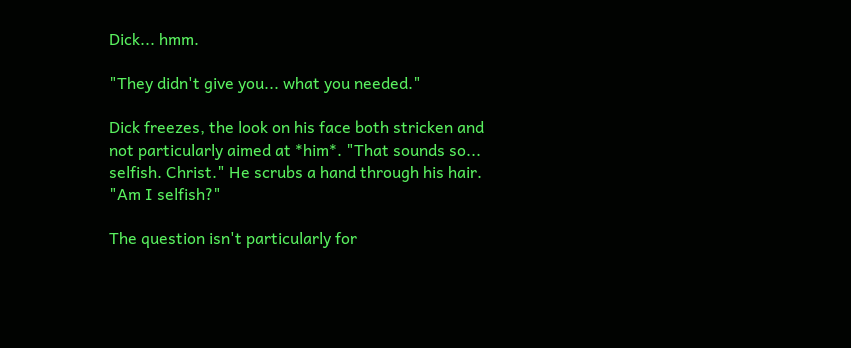Dick... hmm.

"They didn't give you... what you needed."

Dick freezes, the look on his face both stricken and
not particularly aimed at *him*. "That sounds so...
selfish. Christ." He scrubs a hand through his hair.
"Am I selfish?"

The question isn't particularly for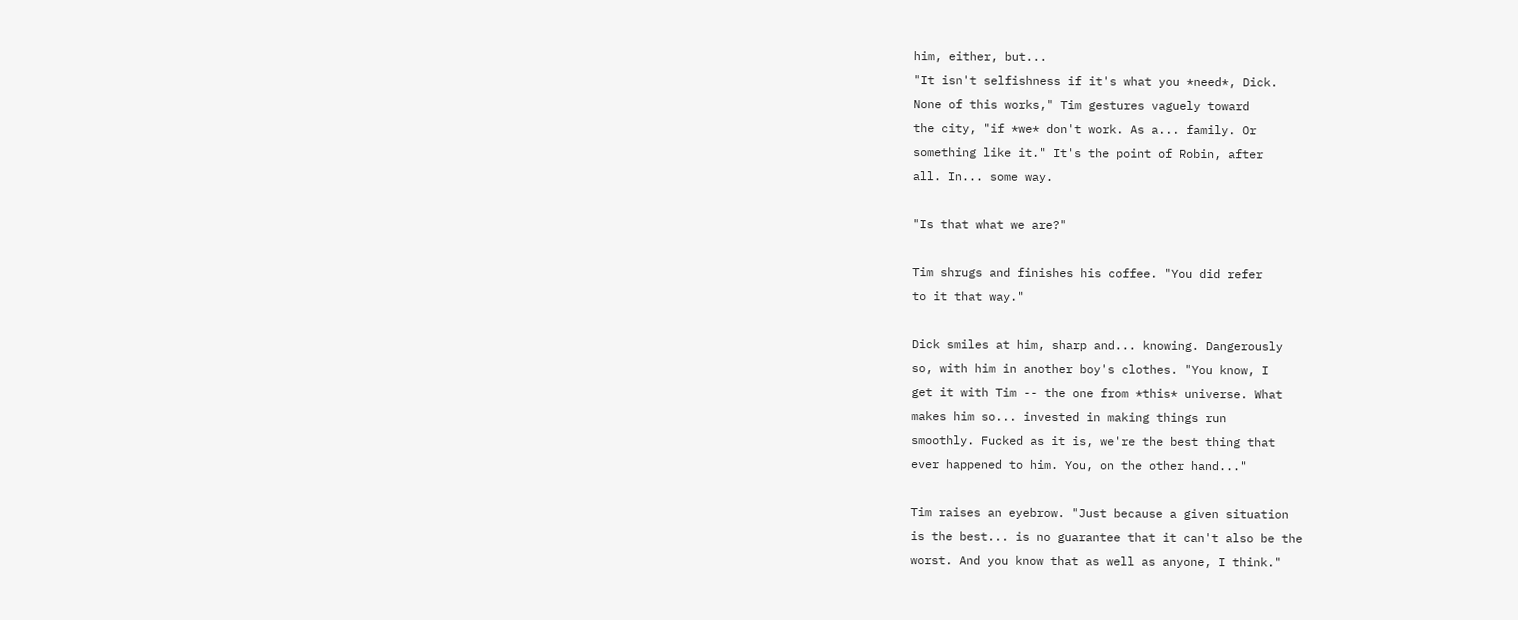him, either, but...
"It isn't selfishness if it's what you *need*, Dick.
None of this works," Tim gestures vaguely toward
the city, "if *we* don't work. As a... family. Or
something like it." It's the point of Robin, after
all. In... some way.

"Is that what we are?"

Tim shrugs and finishes his coffee. "You did refer
to it that way."

Dick smiles at him, sharp and... knowing. Dangerously
so, with him in another boy's clothes. "You know, I
get it with Tim -- the one from *this* universe. What
makes him so... invested in making things run
smoothly. Fucked as it is, we're the best thing that
ever happened to him. You, on the other hand..."

Tim raises an eyebrow. "Just because a given situation
is the best... is no guarantee that it can't also be the
worst. And you know that as well as anyone, I think."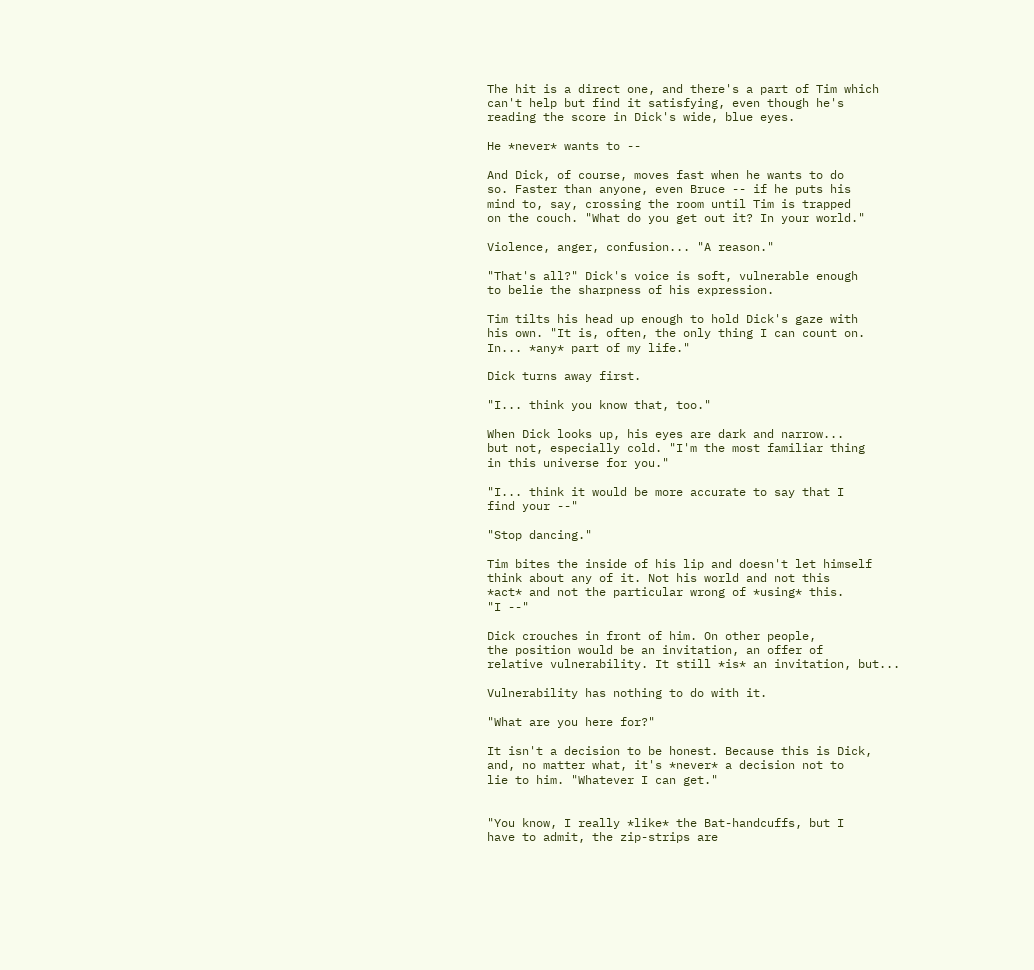The hit is a direct one, and there's a part of Tim which
can't help but find it satisfying, even though he's
reading the score in Dick's wide, blue eyes.

He *never* wants to --

And Dick, of course, moves fast when he wants to do
so. Faster than anyone, even Bruce -- if he puts his
mind to, say, crossing the room until Tim is trapped
on the couch. "What do you get out it? In your world."

Violence, anger, confusion... "A reason."

"That's all?" Dick's voice is soft, vulnerable enough
to belie the sharpness of his expression.

Tim tilts his head up enough to hold Dick's gaze with
his own. "It is, often, the only thing I can count on.
In... *any* part of my life."

Dick turns away first.

"I... think you know that, too."

When Dick looks up, his eyes are dark and narrow...
but not, especially cold. "I'm the most familiar thing
in this universe for you."

"I... think it would be more accurate to say that I
find your --"

"Stop dancing."

Tim bites the inside of his lip and doesn't let himself
think about any of it. Not his world and not this
*act* and not the particular wrong of *using* this.
"I --"

Dick crouches in front of him. On other people,
the position would be an invitation, an offer of
relative vulnerability. It still *is* an invitation, but...

Vulnerability has nothing to do with it.

"What are you here for?"

It isn't a decision to be honest. Because this is Dick,
and, no matter what, it's *never* a decision not to
lie to him. "Whatever I can get."


"You know, I really *like* the Bat-handcuffs, but I
have to admit, the zip-strips are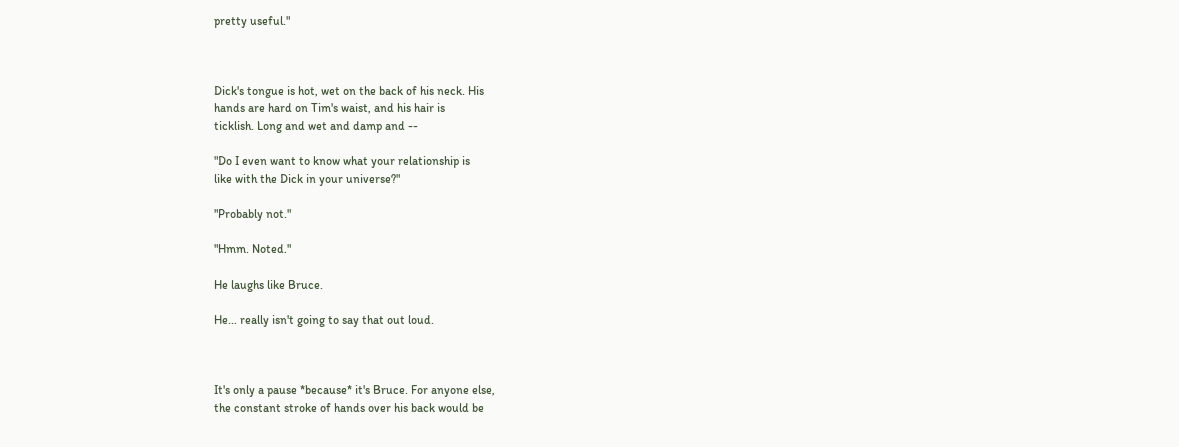pretty useful."



Dick's tongue is hot, wet on the back of his neck. His
hands are hard on Tim's waist, and his hair is
ticklish. Long and wet and damp and --

"Do I even want to know what your relationship is
like with the Dick in your universe?"

"Probably not."

"Hmm. Noted."

He laughs like Bruce.

He... really isn't going to say that out loud.



It's only a pause *because* it's Bruce. For anyone else,
the constant stroke of hands over his back would be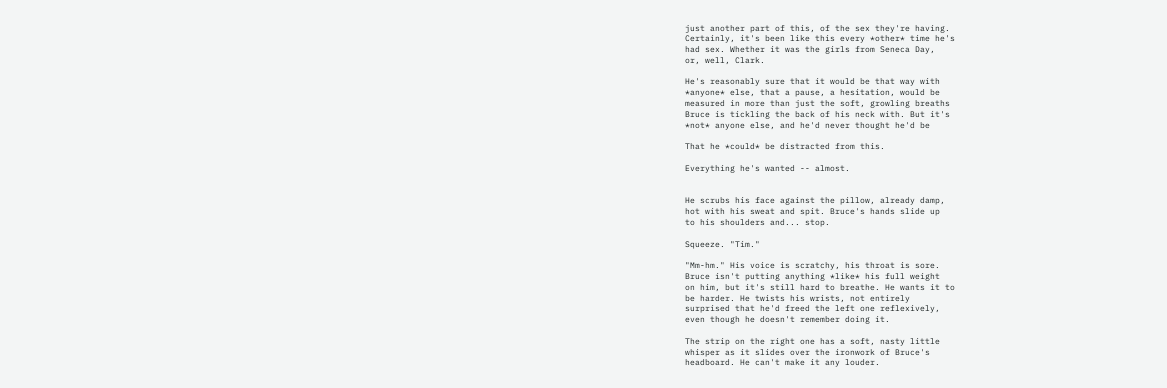just another part of this, of the sex they're having.
Certainly, it's been like this every *other* time he's
had sex. Whether it was the girls from Seneca Day,
or, well, Clark.

He's reasonably sure that it would be that way with
*anyone* else, that a pause, a hesitation, would be
measured in more than just the soft, growling breaths
Bruce is tickling the back of his neck with. But it's
*not* anyone else, and he'd never thought he'd be

That he *could* be distracted from this.

Everything he's wanted -- almost.


He scrubs his face against the pillow, already damp,
hot with his sweat and spit. Bruce's hands slide up
to his shoulders and... stop.

Squeeze. "Tim."

"Mm-hm." His voice is scratchy, his throat is sore.
Bruce isn't putting anything *like* his full weight
on him, but it's still hard to breathe. He wants it to
be harder. He twists his wrists, not entirely
surprised that he'd freed the left one reflexively,
even though he doesn't remember doing it.

The strip on the right one has a soft, nasty little
whisper as it slides over the ironwork of Bruce's
headboard. He can't make it any louder.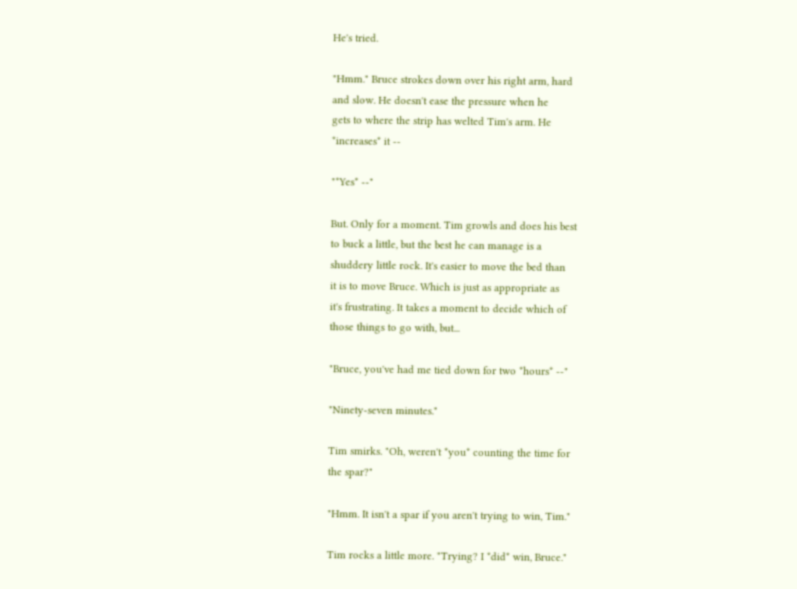He's tried.

"Hmm." Bruce strokes down over his right arm, hard
and slow. He doesn't ease the pressure when he
gets to where the strip has welted Tim's arm. He
*increases* it --

"*Yes* --"

But. Only for a moment. Tim growls and does his best
to buck a little, but the best he can manage is a
shuddery little rock. It's easier to move the bed than
it is to move Bruce. Which is just as appropriate as
it's frustrating. It takes a moment to decide which of
those things to go with, but...

"Bruce, you've had me tied down for two *hours* --"

"Ninety-seven minutes."

Tim smirks. "Oh, weren't *you* counting the time for
the spar?"

"Hmm. It isn't a spar if you aren't trying to win, Tim."

Tim rocks a little more. "Trying? I *did* win, Bruce."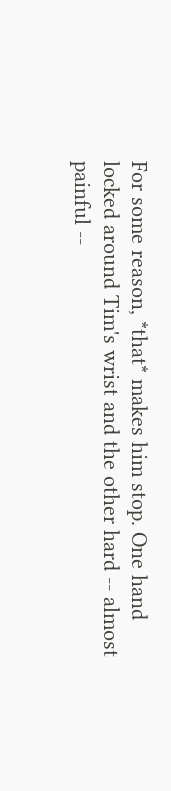For some reason, *that* makes him stop. One hand
locked around Tim's wrist and the other hard -- almost
painful --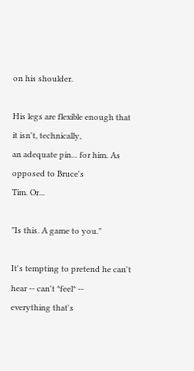on his shoulder.

His legs are flexible enough that it isn't, technically,
an adequate pin... for him. As opposed to Bruce's
Tim. Or...

"Is this. A game to you."

It's tempting to pretend he can't hear -- can't *feel* --
everything that's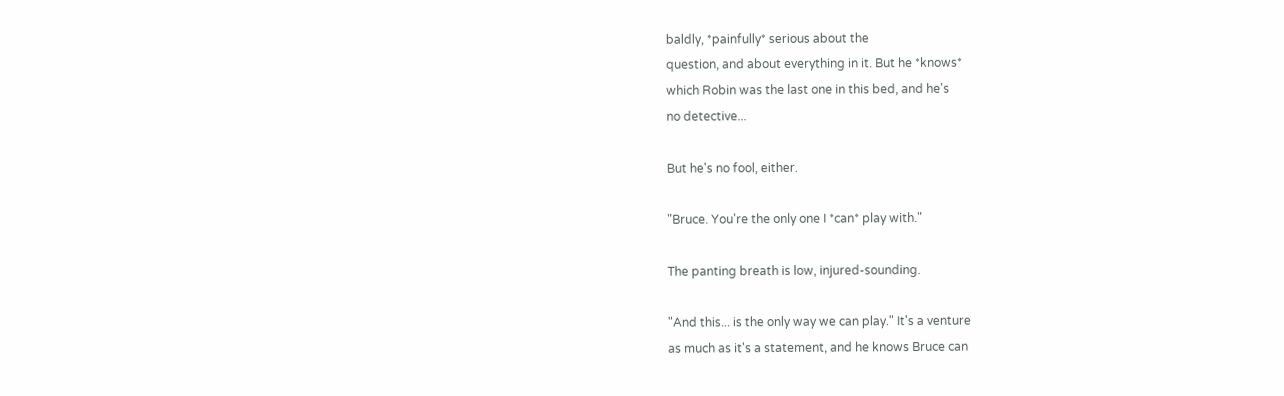baldly, *painfully* serious about the
question, and about everything in it. But he *knows*
which Robin was the last one in this bed, and he's
no detective...

But he's no fool, either.

"Bruce. You're the only one I *can* play with."

The panting breath is low, injured-sounding.

"And this... is the only way we can play." It's a venture
as much as it's a statement, and he knows Bruce can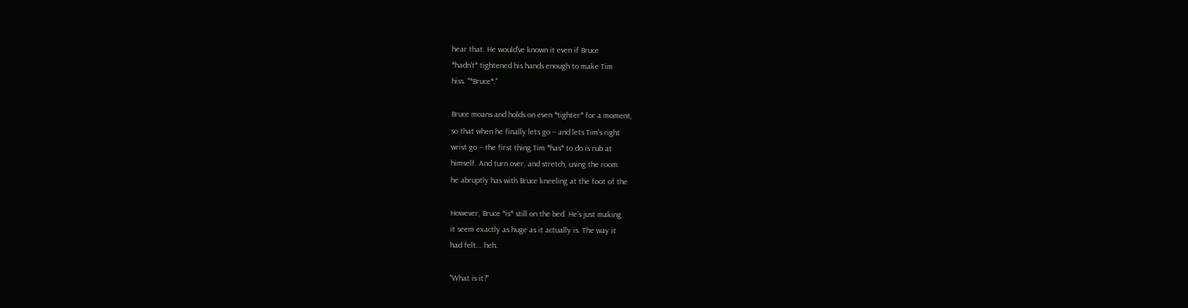hear that. He would've known it even if Bruce
*hadn't* tightened his hands enough to make Tim
hiss. "*Bruce*."

Bruce moans and holds on even *tighter* for a moment,
so that when he finally lets go -- and lets Tim's right
wrist go -- the first thing Tim *has* to do is rub at
himself. And turn over, and stretch, using the room
he abruptly has with Bruce kneeling at the foot of the

However, Bruce *is* still on the bed. He's just making
it seem exactly as huge as it actually is. The way it
had felt... heh.

"What is it?"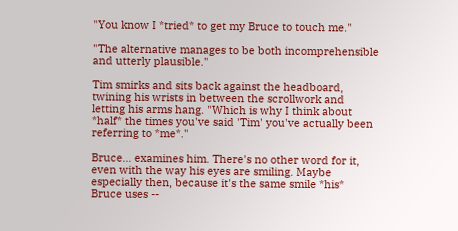"You know I *tried* to get my Bruce to touch me."

"The alternative manages to be both incomprehensible
and utterly plausible."

Tim smirks and sits back against the headboard,
twining his wrists in between the scrollwork and
letting his arms hang. "Which is why I think about
*half* the times you've said 'Tim' you've actually been
referring to *me*."

Bruce... examines him. There's no other word for it,
even with the way his eyes are smiling. Maybe
especially then, because it's the same smile *his*
Bruce uses --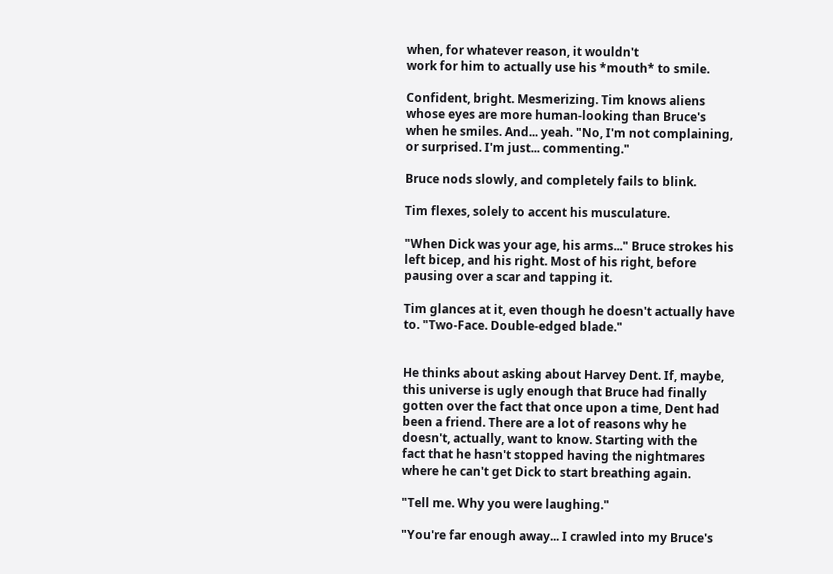when, for whatever reason, it wouldn't
work for him to actually use his *mouth* to smile.

Confident, bright. Mesmerizing. Tim knows aliens
whose eyes are more human-looking than Bruce's
when he smiles. And... yeah. "No, I'm not complaining,
or surprised. I'm just... commenting."

Bruce nods slowly, and completely fails to blink.

Tim flexes, solely to accent his musculature.

"When Dick was your age, his arms..." Bruce strokes his
left bicep, and his right. Most of his right, before
pausing over a scar and tapping it.

Tim glances at it, even though he doesn't actually have
to. "Two-Face. Double-edged blade."


He thinks about asking about Harvey Dent. If, maybe,
this universe is ugly enough that Bruce had finally
gotten over the fact that once upon a time, Dent had
been a friend. There are a lot of reasons why he
doesn't, actually, want to know. Starting with the
fact that he hasn't stopped having the nightmares
where he can't get Dick to start breathing again.

"Tell me. Why you were laughing."

"You're far enough away... I crawled into my Bruce's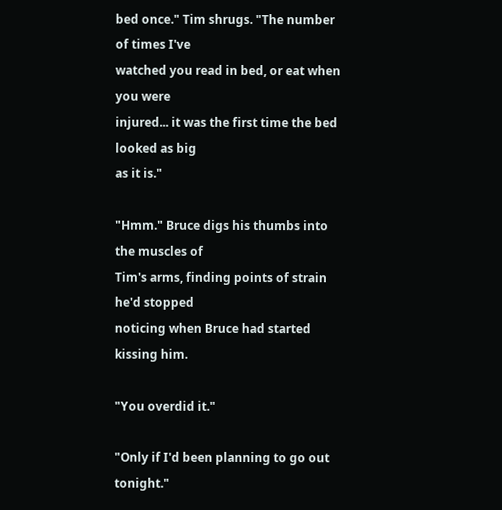bed once." Tim shrugs. "The number of times I've
watched you read in bed, or eat when you were
injured... it was the first time the bed looked as big
as it is."

"Hmm." Bruce digs his thumbs into the muscles of
Tim's arms, finding points of strain he'd stopped
noticing when Bruce had started kissing him.

"You overdid it."

"Only if I'd been planning to go out tonight."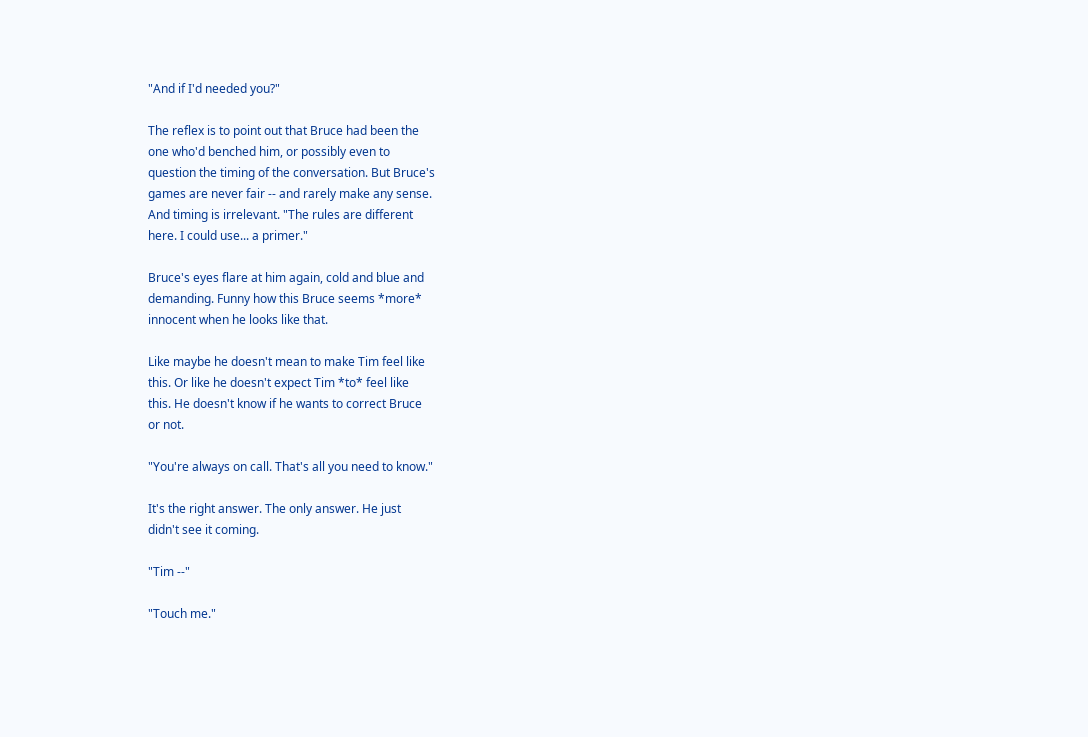"And if I'd needed you?"

The reflex is to point out that Bruce had been the
one who'd benched him, or possibly even to
question the timing of the conversation. But Bruce's
games are never fair -- and rarely make any sense.
And timing is irrelevant. "The rules are different
here. I could use... a primer."

Bruce's eyes flare at him again, cold and blue and
demanding. Funny how this Bruce seems *more*
innocent when he looks like that.

Like maybe he doesn't mean to make Tim feel like
this. Or like he doesn't expect Tim *to* feel like
this. He doesn't know if he wants to correct Bruce
or not.

"You're always on call. That's all you need to know."

It's the right answer. The only answer. He just
didn't see it coming.

"Tim --"

"Touch me."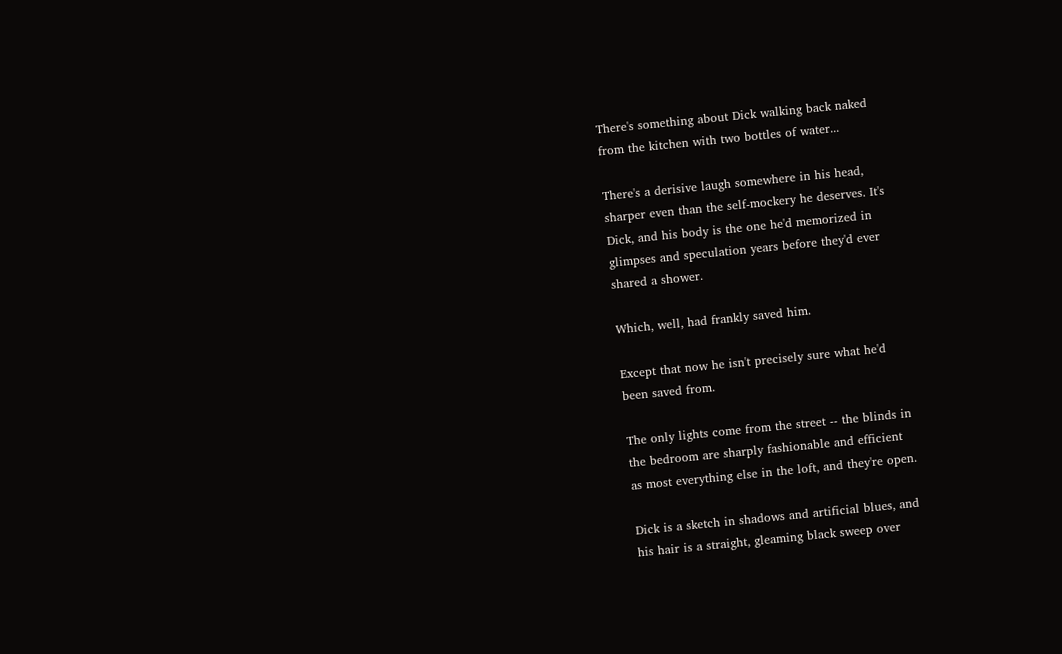There's something about Dick walking back naked
from the kitchen with two bottles of water...

There's a derisive laugh somewhere in his head,
sharper even than the self-mockery he deserves. It's
Dick, and his body is the one he'd memorized in
glimpses and speculation years before they'd ever
shared a shower.

Which, well, had frankly saved him.

Except that now he isn't precisely sure what he'd
been saved from.

The only lights come from the street -- the blinds in
the bedroom are sharply fashionable and efficient
as most everything else in the loft, and they're open.

Dick is a sketch in shadows and artificial blues, and
his hair is a straight, gleaming black sweep over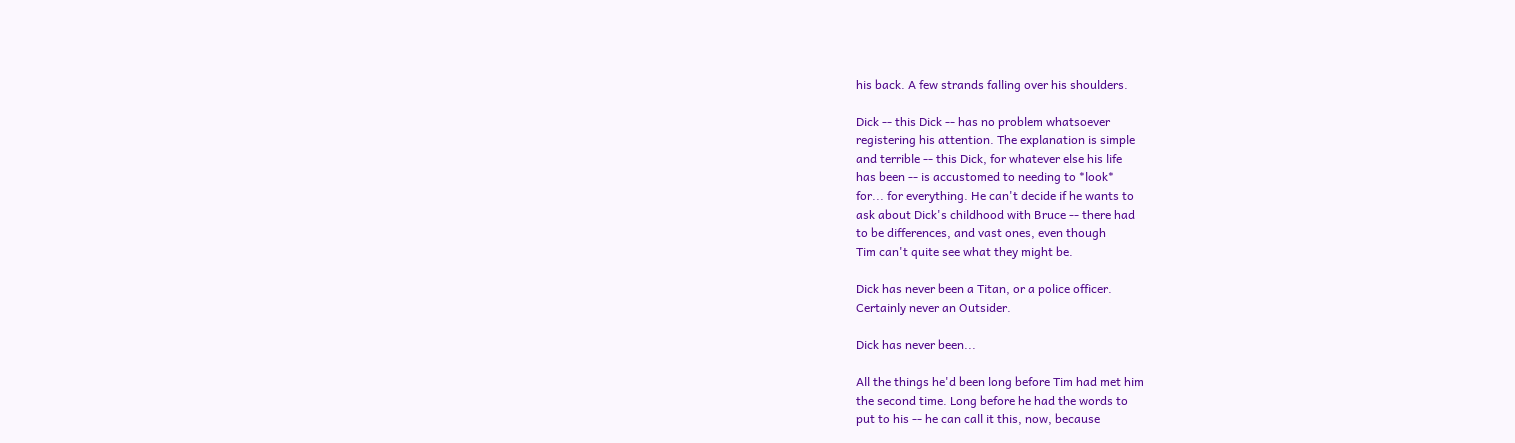his back. A few strands falling over his shoulders.

Dick -- this Dick -- has no problem whatsoever
registering his attention. The explanation is simple
and terrible -- this Dick, for whatever else his life
has been -- is accustomed to needing to *look*
for... for everything. He can't decide if he wants to
ask about Dick's childhood with Bruce -- there had
to be differences, and vast ones, even though
Tim can't quite see what they might be.

Dick has never been a Titan, or a police officer.
Certainly never an Outsider.

Dick has never been...

All the things he'd been long before Tim had met him
the second time. Long before he had the words to
put to his -- he can call it this, now, because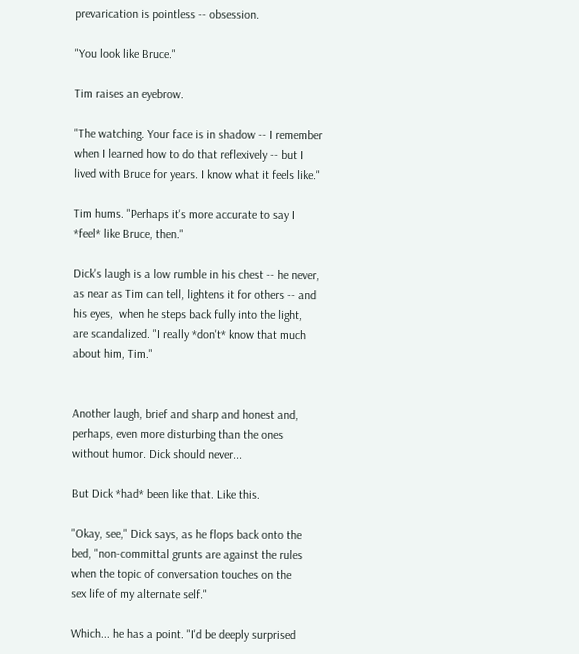prevarication is pointless -- obsession.

"You look like Bruce."

Tim raises an eyebrow.

"The watching. Your face is in shadow -- I remember
when I learned how to do that reflexively -- but I
lived with Bruce for years. I know what it feels like."

Tim hums. "Perhaps it's more accurate to say I
*feel* like Bruce, then."

Dick's laugh is a low rumble in his chest -- he never,
as near as Tim can tell, lightens it for others -- and
his eyes,  when he steps back fully into the light,
are scandalized. "I really *don't* know that much
about him, Tim."


Another laugh, brief and sharp and honest and,
perhaps, even more disturbing than the ones
without humor. Dick should never...

But Dick *had* been like that. Like this.

"Okay, see," Dick says, as he flops back onto the
bed, "non-committal grunts are against the rules
when the topic of conversation touches on the
sex life of my alternate self."

Which... he has a point. "I'd be deeply surprised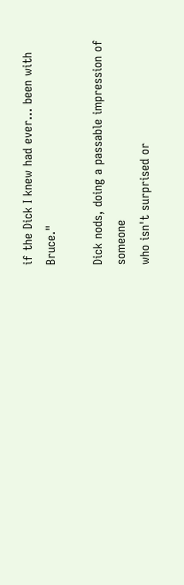if the Dick I knew had ever... been with Bruce."

Dick nods, doing a passable impression of someone
who isn't surprised or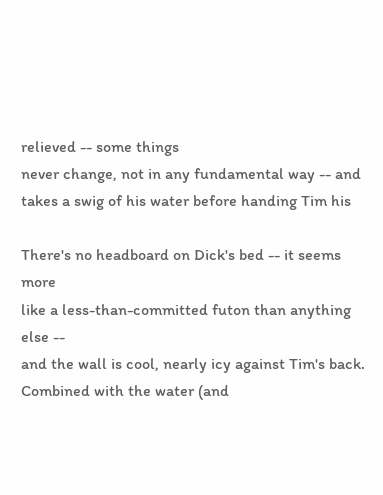relieved -- some things
never change, not in any fundamental way -- and
takes a swig of his water before handing Tim his

There's no headboard on Dick's bed -- it seems more
like a less-than-committed futon than anything else --
and the wall is cool, nearly icy against Tim's back.
Combined with the water (and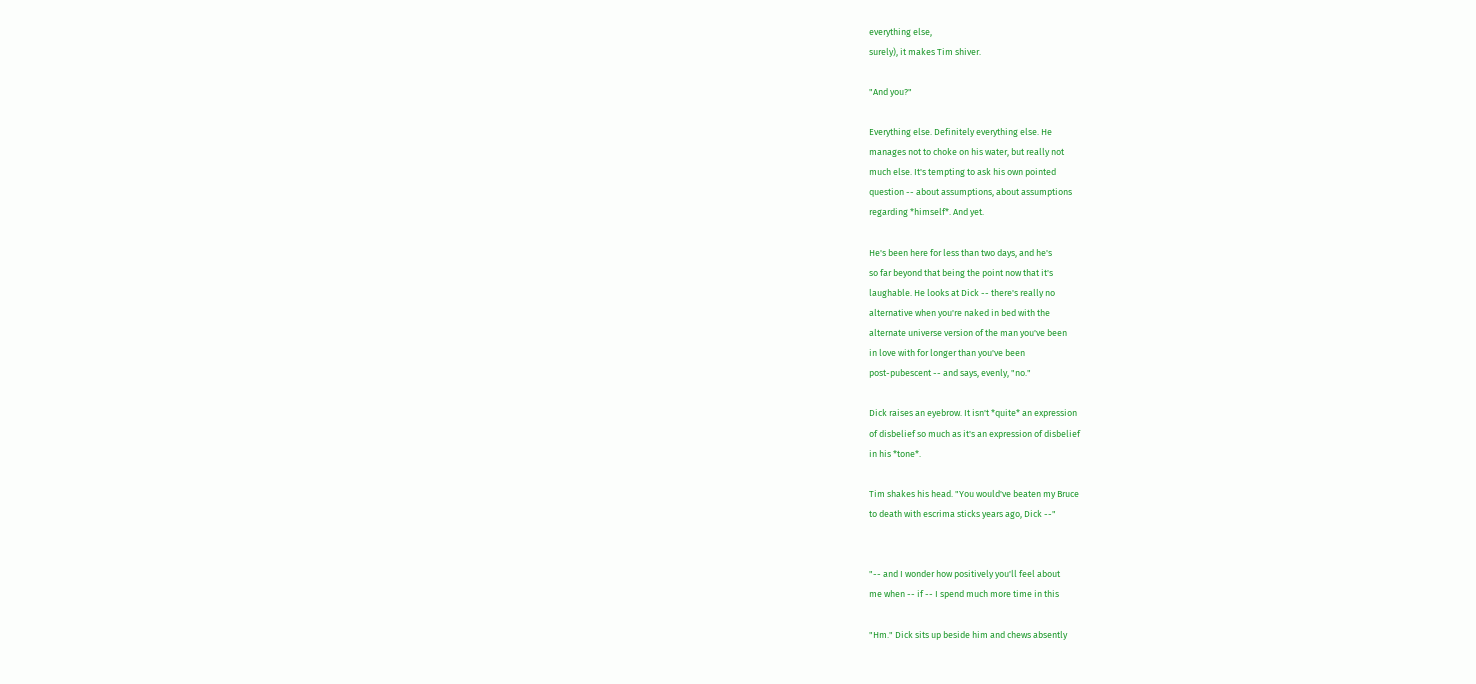everything else,
surely), it makes Tim shiver.

"And you?"

Everything else. Definitely everything else. He
manages not to choke on his water, but really not
much else. It's tempting to ask his own pointed
question -- about assumptions, about assumptions
regarding *himself*. And yet.

He's been here for less than two days, and he's
so far beyond that being the point now that it's
laughable. He looks at Dick -- there's really no
alternative when you're naked in bed with the
alternate universe version of the man you've been
in love with for longer than you've been
post-pubescent -- and says, evenly, "no."

Dick raises an eyebrow. It isn't *quite* an expression
of disbelief so much as it's an expression of disbelief
in his *tone*.

Tim shakes his head. "You would've beaten my Bruce
to death with escrima sticks years ago, Dick --"


"-- and I wonder how positively you'll feel about
me when -- if -- I spend much more time in this

"Hm." Dick sits up beside him and chews absently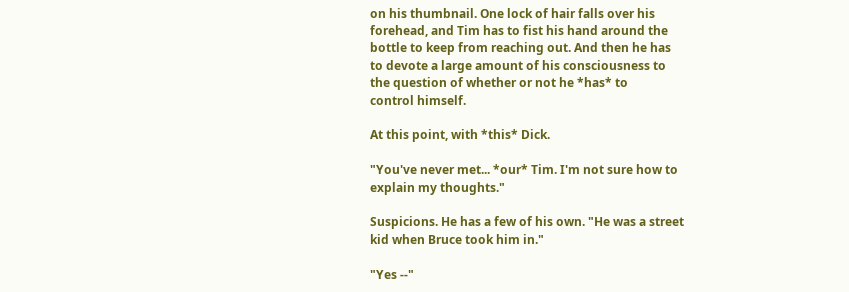on his thumbnail. One lock of hair falls over his
forehead, and Tim has to fist his hand around the
bottle to keep from reaching out. And then he has
to devote a large amount of his consciousness to
the question of whether or not he *has* to
control himself.

At this point, with *this* Dick.

"You've never met... *our* Tim. I'm not sure how to
explain my thoughts."

Suspicions. He has a few of his own. "He was a street
kid when Bruce took him in."

"Yes --"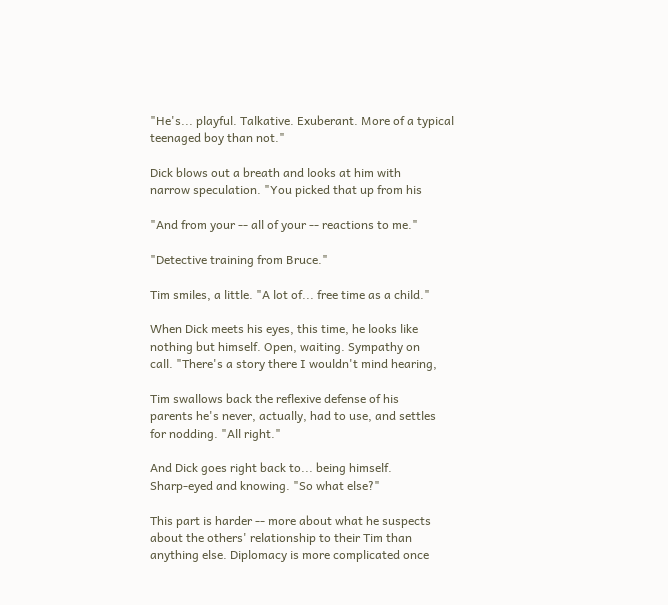"He's... playful. Talkative. Exuberant. More of a typical
teenaged boy than not."

Dick blows out a breath and looks at him with
narrow speculation. "You picked that up from his

"And from your -- all of your -- reactions to me."

"Detective training from Bruce."

Tim smiles, a little. "A lot of... free time as a child."

When Dick meets his eyes, this time, he looks like
nothing but himself. Open, waiting. Sympathy on
call. "There's a story there I wouldn't mind hearing,

Tim swallows back the reflexive defense of his
parents he's never, actually, had to use, and settles
for nodding. "All right."

And Dick goes right back to... being himself.
Sharp-eyed and knowing. "So what else?"

This part is harder -- more about what he suspects
about the others' relationship to their Tim than
anything else. Diplomacy is more complicated once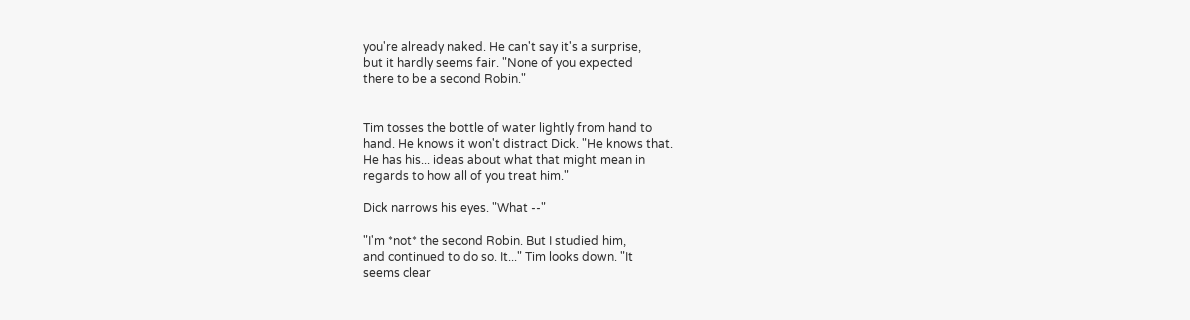you're already naked. He can't say it's a surprise,
but it hardly seems fair. "None of you expected
there to be a second Robin."


Tim tosses the bottle of water lightly from hand to
hand. He knows it won't distract Dick. "He knows that.
He has his... ideas about what that might mean in
regards to how all of you treat him."

Dick narrows his eyes. "What --"

"I'm *not* the second Robin. But I studied him,
and continued to do so. It..." Tim looks down. "It
seems clear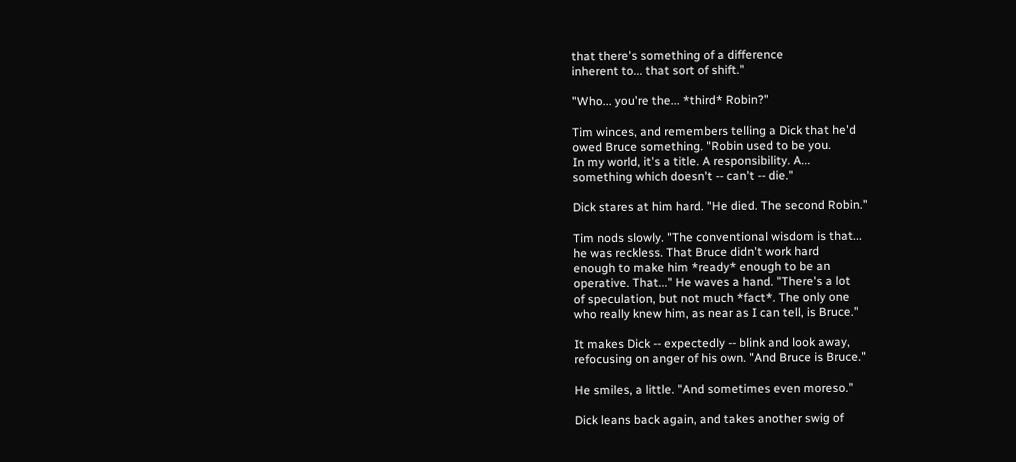that there's something of a difference
inherent to... that sort of shift."

"Who... you're the... *third* Robin?"

Tim winces, and remembers telling a Dick that he'd
owed Bruce something. "Robin used to be you.
In my world, it's a title. A responsibility. A...
something which doesn't -- can't -- die."

Dick stares at him hard. "He died. The second Robin."

Tim nods slowly. "The conventional wisdom is that...
he was reckless. That Bruce didn't work hard
enough to make him *ready* enough to be an
operative. That..." He waves a hand. "There's a lot
of speculation, but not much *fact*. The only one
who really knew him, as near as I can tell, is Bruce."

It makes Dick -- expectedly -- blink and look away,
refocusing on anger of his own. "And Bruce is Bruce."

He smiles, a little. "And sometimes even moreso."

Dick leans back again, and takes another swig of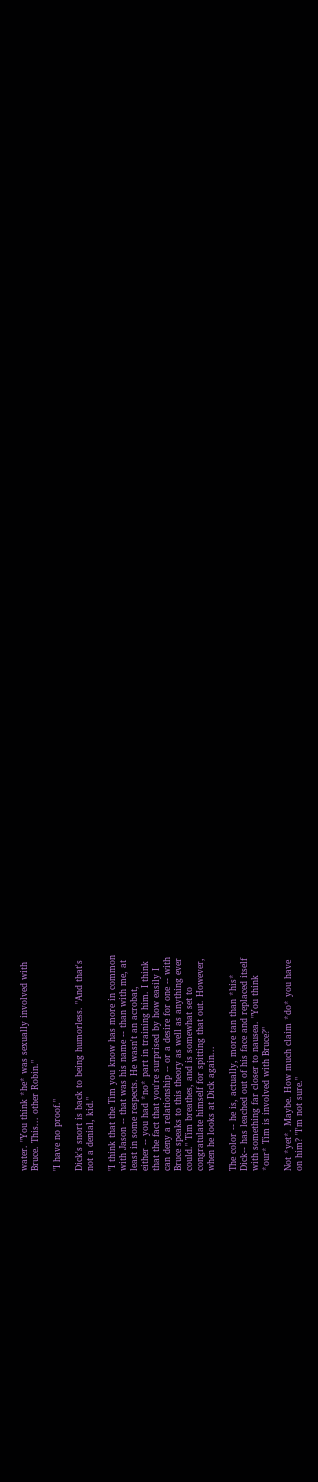water. "You think *he* was sexually involved with
Bruce. This... other Robin."

"I have no proof."

Dick's snort is back to being humorless. "And that's
not a denial, kid."

"I think that the Tim you know has more in common
with Jason -- that was his name -- than with me, at
least in some respects. He wasn't an acrobat,
either -- you had *no* part in training him. I think
that the fact that you're surprised by how easily I
can deny a relationship -- or a desire for one -- with
Bruce speaks to this theory as well as anything ever
could." Tim breathes, and is somewhat set to
congratulate himself for spitting that out. However,
when he looks at Dick again...

The color -- he is, actually, more tan than *his*
Dick-- has leached out of his face and replaced itself
with something far closer to nausea. "You think
*our* Tim is involved with Bruce?"

Not *yet*. Maybe. How much claim *do* you have
on him? "I'm not sure."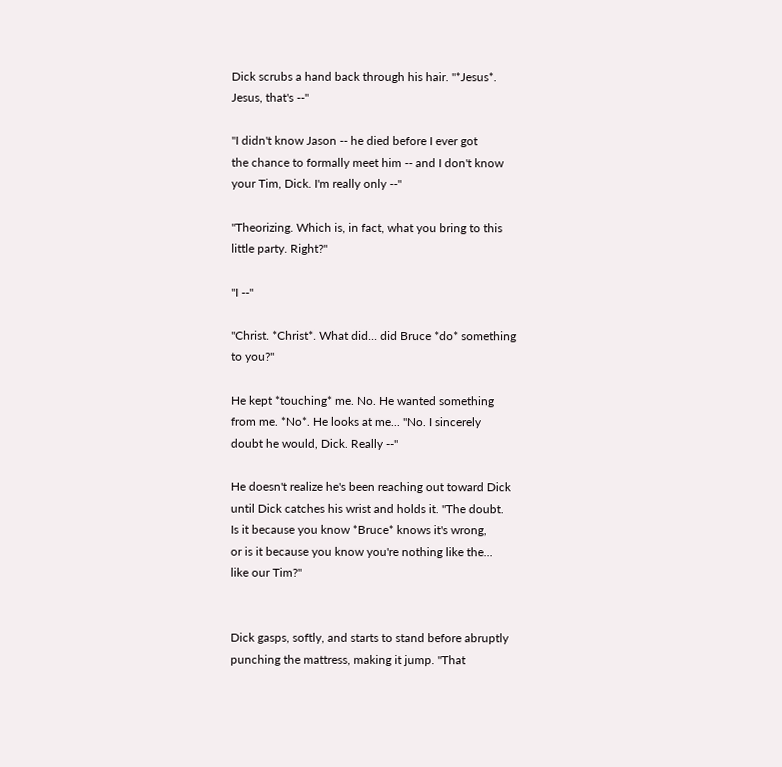Dick scrubs a hand back through his hair. "*Jesus*.
Jesus, that's --"

"I didn't know Jason -- he died before I ever got
the chance to formally meet him -- and I don't know
your Tim, Dick. I'm really only --"

"Theorizing. Which is, in fact, what you bring to this
little party. Right?"

"I --"

"Christ. *Christ*. What did... did Bruce *do* something
to you?"

He kept *touching* me. No. He wanted something
from me. *No*. He looks at me... "No. I sincerely
doubt he would, Dick. Really --"

He doesn't realize he's been reaching out toward Dick
until Dick catches his wrist and holds it. "The doubt.
Is it because you know *Bruce* knows it's wrong,
or is it because you know you're nothing like the...
like our Tim?"


Dick gasps, softly, and starts to stand before abruptly
punching the mattress, making it jump. "That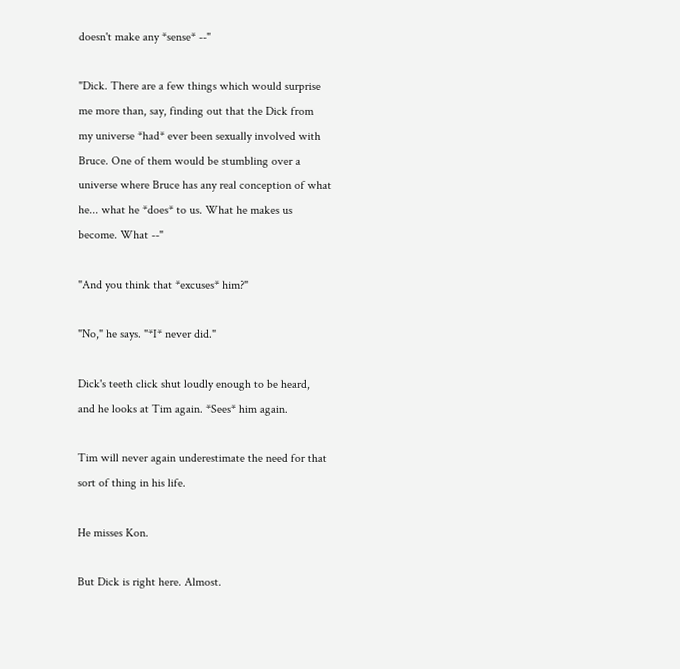doesn't make any *sense* --"

"Dick. There are a few things which would surprise
me more than, say, finding out that the Dick from
my universe *had* ever been sexually involved with
Bruce. One of them would be stumbling over a
universe where Bruce has any real conception of what
he... what he *does* to us. What he makes us
become. What --"

"And you think that *excuses* him?"

"No," he says. "*I* never did."

Dick's teeth click shut loudly enough to be heard,
and he looks at Tim again. *Sees* him again.

Tim will never again underestimate the need for that
sort of thing in his life.

He misses Kon.

But Dick is right here. Almost.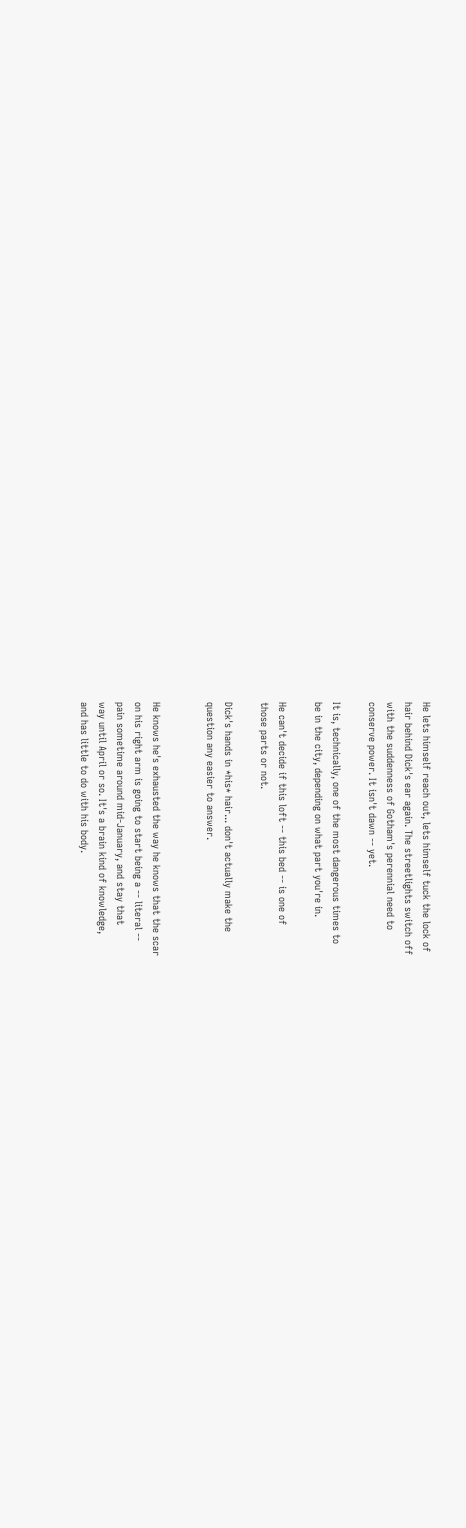He lets himself reach out, lets himself tuck the lock of
hair behind Dick's ear again. The streetlights switch off
with the suddenness of Gotham's perennial need to
conserve power. It isn't dawn -- yet.

It is, technically, one of the most dangerous times to
be in the city, depending on what part you're in.

He can't decide if this loft -- this bed -- is one of
those parts or not.

Dick's hands in *his* hair... don't actually make the
question any easier to answer.


He knows he's exhausted the way he knows that the scar
on his right arm is going to start being a -- literal --
pain sometime around mid-January, and stay that
way until April or so. It's a brain kind of knowledge,
and has little to do with his body.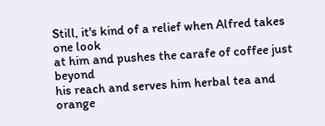Still, it's kind of a relief when Alfred takes one look
at him and pushes the carafe of coffee just beyond
his reach and serves him herbal tea and orange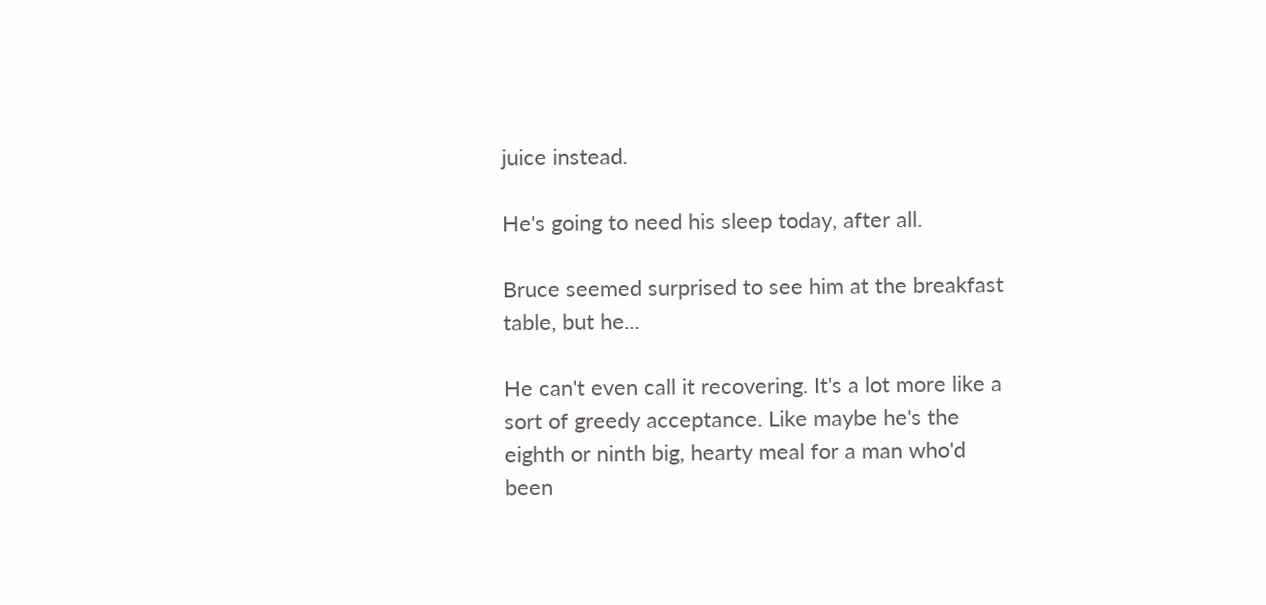juice instead.

He's going to need his sleep today, after all.

Bruce seemed surprised to see him at the breakfast
table, but he...

He can't even call it recovering. It's a lot more like a
sort of greedy acceptance. Like maybe he's the
eighth or ninth big, hearty meal for a man who'd
been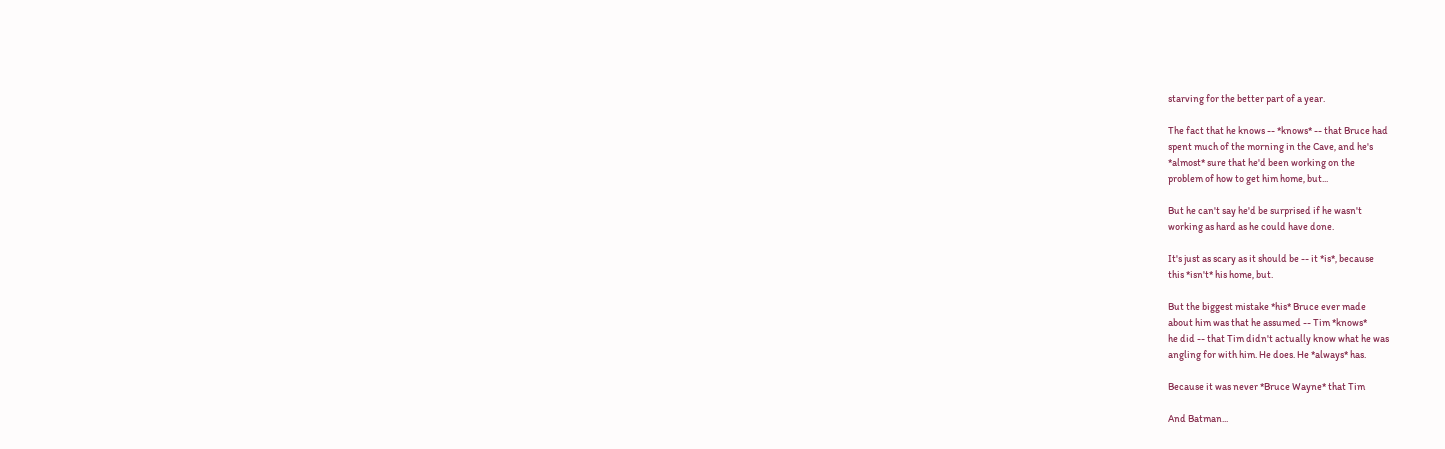starving for the better part of a year.

The fact that he knows -- *knows* -- that Bruce had
spent much of the morning in the Cave, and he's
*almost* sure that he'd been working on the
problem of how to get him home, but...

But he can't say he'd be surprised if he wasn't
working as hard as he could have done.

It's just as scary as it should be -- it *is*, because
this *isn't* his home, but.

But the biggest mistake *his* Bruce ever made
about him was that he assumed -- Tim *knows*
he did -- that Tim didn't actually know what he was
angling for with him. He does. He *always* has.

Because it was never *Bruce Wayne* that Tim

And Batman...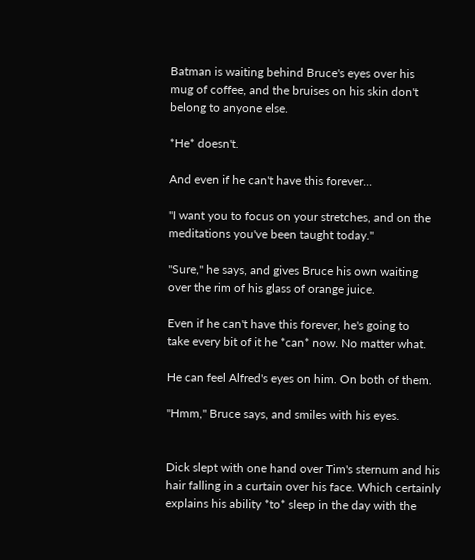Batman is waiting behind Bruce's eyes over his
mug of coffee, and the bruises on his skin don't
belong to anyone else.

*He* doesn't.

And even if he can't have this forever...

"I want you to focus on your stretches, and on the
meditations you've been taught today."

"Sure," he says, and gives Bruce his own waiting
over the rim of his glass of orange juice.

Even if he can't have this forever, he's going to
take every bit of it he *can* now. No matter what.

He can feel Alfred's eyes on him. On both of them.

"Hmm," Bruce says, and smiles with his eyes.


Dick slept with one hand over Tim's sternum and his
hair falling in a curtain over his face. Which certainly
explains his ability *to* sleep in the day with the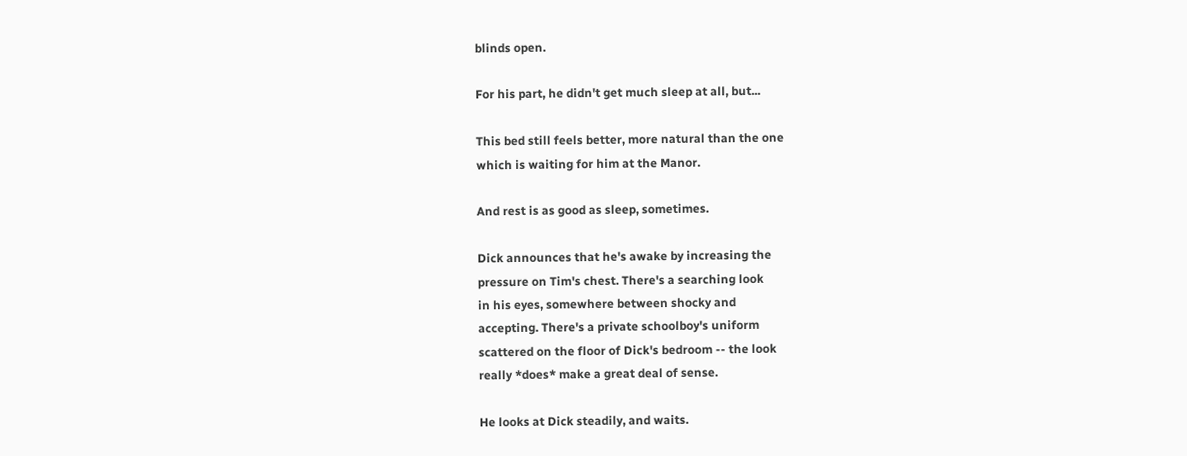blinds open.

For his part, he didn't get much sleep at all, but...

This bed still feels better, more natural than the one
which is waiting for him at the Manor.

And rest is as good as sleep, sometimes.

Dick announces that he's awake by increasing the
pressure on Tim's chest. There's a searching look
in his eyes, somewhere between shocky and
accepting. There's a private schoolboy's uniform
scattered on the floor of Dick's bedroom -- the look
really *does* make a great deal of sense.

He looks at Dick steadily, and waits.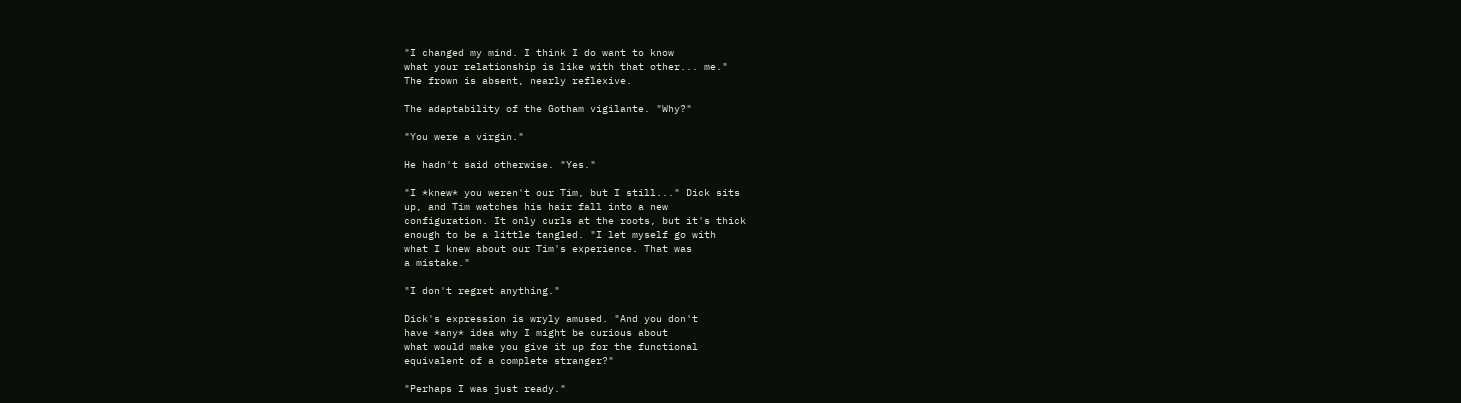"I changed my mind. I think I do want to know
what your relationship is like with that other... me."
The frown is absent, nearly reflexive.

The adaptability of the Gotham vigilante. "Why?"

"You were a virgin."

He hadn't said otherwise. "Yes."

"I *knew* you weren't our Tim, but I still..." Dick sits
up, and Tim watches his hair fall into a new
configuration. It only curls at the roots, but it's thick
enough to be a little tangled. "I let myself go with
what I knew about our Tim's experience. That was
a mistake."

"I don't regret anything."

Dick's expression is wryly amused. "And you don't
have *any* idea why I might be curious about
what would make you give it up for the functional
equivalent of a complete stranger?"

"Perhaps I was just ready."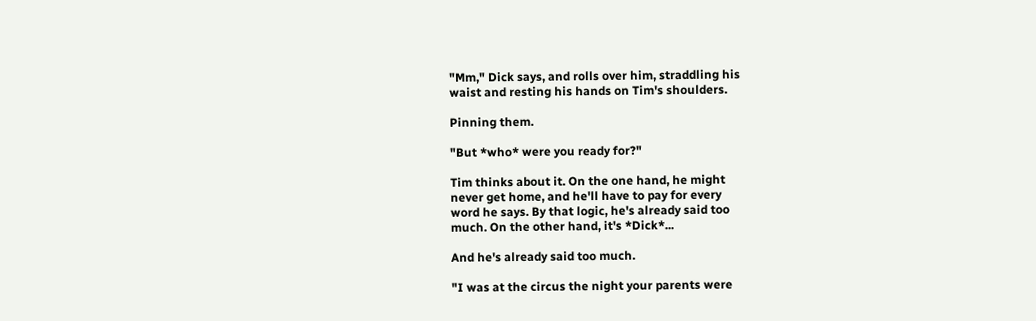"Mm," Dick says, and rolls over him, straddling his
waist and resting his hands on Tim's shoulders.

Pinning them.

"But *who* were you ready for?"

Tim thinks about it. On the one hand, he might
never get home, and he'll have to pay for every
word he says. By that logic, he's already said too
much. On the other hand, it's *Dick*...

And he's already said too much.

"I was at the circus the night your parents were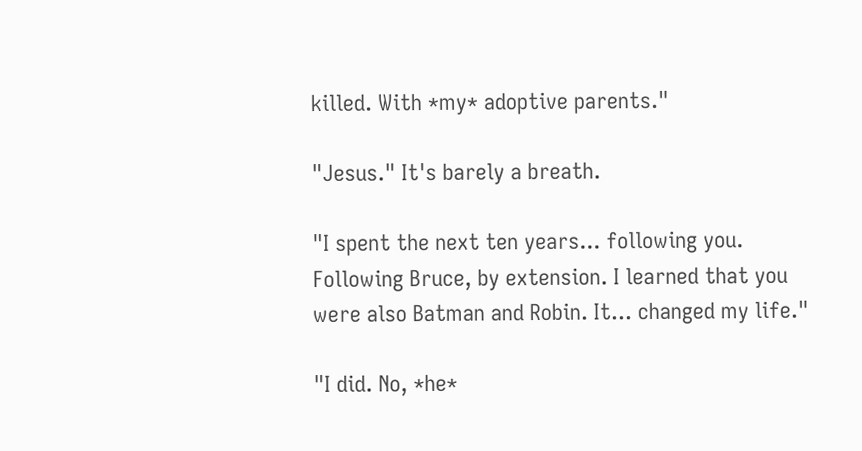killed. With *my* adoptive parents."

"Jesus." It's barely a breath.

"I spent the next ten years... following you.
Following Bruce, by extension. I learned that you
were also Batman and Robin. It... changed my life."

"I did. No, *he*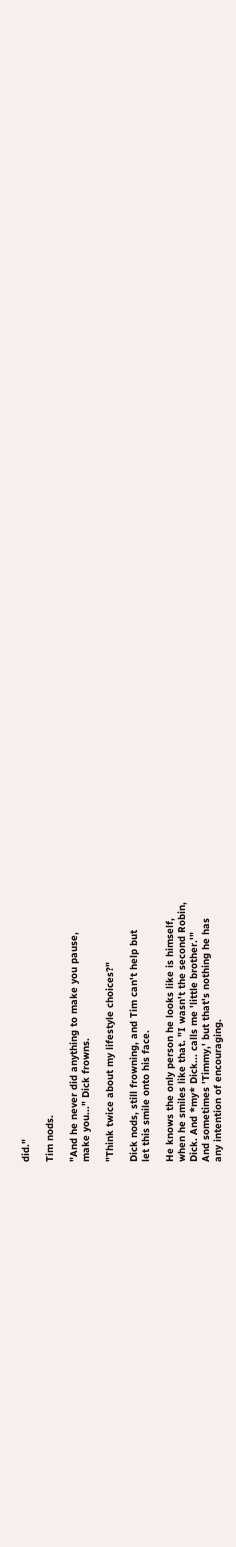did."

Tim nods.

"And he never did anything to make you pause,
make you..." Dick frowns.

"Think twice about my lifestyle choices?"

Dick nods, still frowning, and Tim can't help but
let this smile onto his face.

He knows the only person he looks like is himself,
when he smiles like that. "I wasn't the second Robin,
Dick. And *my* Dick... calls me 'little brother.'"
And sometimes 'Timmy,' but that's nothing he has
any intention of encouraging.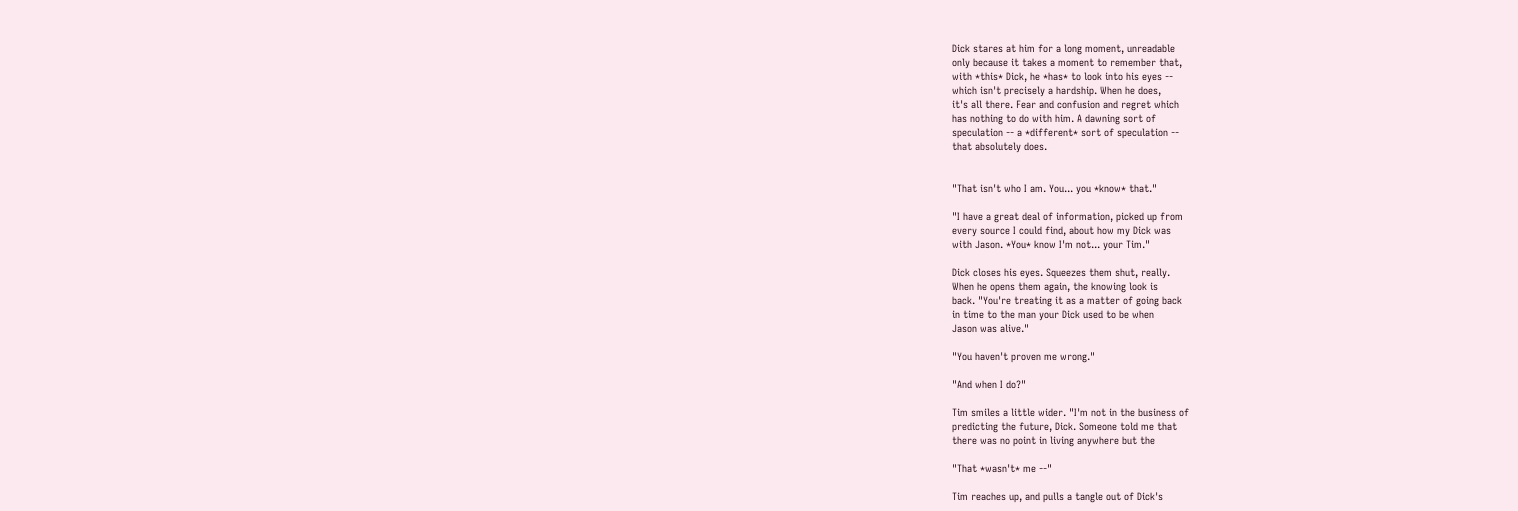Dick stares at him for a long moment, unreadable
only because it takes a moment to remember that,
with *this* Dick, he *has* to look into his eyes --
which isn't precisely a hardship. When he does,
it's all there. Fear and confusion and regret which
has nothing to do with him. A dawning sort of
speculation -- a *different* sort of speculation --
that absolutely does.


"That isn't who I am. You... you *know* that."

"I have a great deal of information, picked up from
every source I could find, about how my Dick was
with Jason. *You* know I'm not... your Tim."

Dick closes his eyes. Squeezes them shut, really.
When he opens them again, the knowing look is
back. "You're treating it as a matter of going back
in time to the man your Dick used to be when
Jason was alive."

"You haven't proven me wrong."

"And when I do?"

Tim smiles a little wider. "I'm not in the business of
predicting the future, Dick. Someone told me that
there was no point in living anywhere but the

"That *wasn't* me --"

Tim reaches up, and pulls a tangle out of Dick's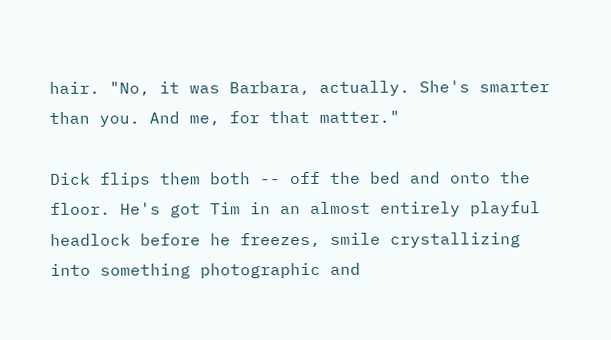hair. "No, it was Barbara, actually. She's smarter
than you. And me, for that matter."

Dick flips them both -- off the bed and onto the
floor. He's got Tim in an almost entirely playful
headlock before he freezes, smile crystallizing
into something photographic and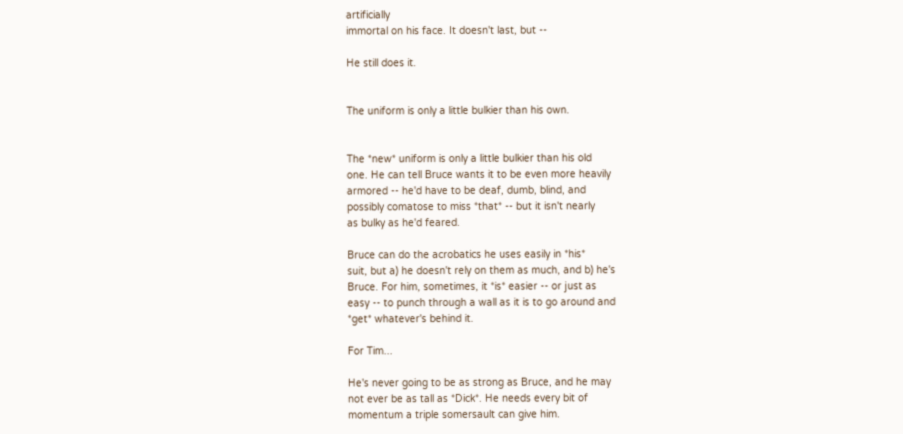artificially
immortal on his face. It doesn't last, but --

He still does it.


The uniform is only a little bulkier than his own.


The *new* uniform is only a little bulkier than his old
one. He can tell Bruce wants it to be even more heavily
armored -- he'd have to be deaf, dumb, blind, and
possibly comatose to miss *that* -- but it isn't nearly
as bulky as he'd feared.

Bruce can do the acrobatics he uses easily in *his*
suit, but a) he doesn't rely on them as much, and b) he's
Bruce. For him, sometimes, it *is* easier -- or just as
easy -- to punch through a wall as it is to go around and
*get* whatever's behind it.

For Tim...

He's never going to be as strong as Bruce, and he may
not ever be as tall as *Dick*. He needs every bit of
momentum a triple somersault can give him.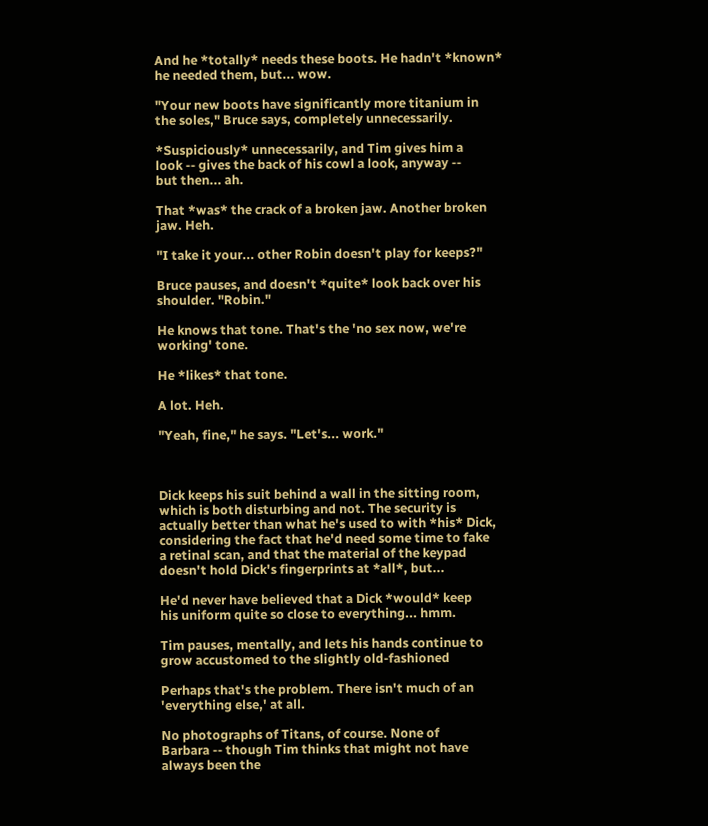And he *totally* needs these boots. He hadn't *known*
he needed them, but... wow.

"Your new boots have significantly more titanium in
the soles," Bruce says, completely unnecessarily.

*Suspiciously* unnecessarily, and Tim gives him a
look -- gives the back of his cowl a look, anyway --
but then... ah.

That *was* the crack of a broken jaw. Another broken
jaw. Heh.

"I take it your... other Robin doesn't play for keeps?"

Bruce pauses, and doesn't *quite* look back over his
shoulder. "Robin."

He knows that tone. That's the 'no sex now, we're
working' tone.

He *likes* that tone.

A lot. Heh.

"Yeah, fine," he says. "Let's... work."



Dick keeps his suit behind a wall in the sitting room,
which is both disturbing and not. The security is
actually better than what he's used to with *his* Dick,
considering the fact that he'd need some time to fake
a retinal scan, and that the material of the keypad
doesn't hold Dick's fingerprints at *all*, but...

He'd never have believed that a Dick *would* keep
his uniform quite so close to everything... hmm.

Tim pauses, mentally, and lets his hands continue to
grow accustomed to the slightly old-fashioned

Perhaps that's the problem. There isn't much of an
'everything else,' at all.

No photographs of Titans, of course. None of
Barbara -- though Tim thinks that might not have
always been the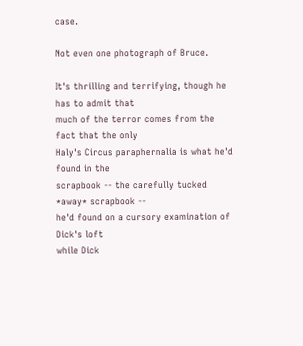case.

Not even one photograph of Bruce.

It's thrilling and terrifying, though he has to admit that
much of the terror comes from the fact that the only
Haly's Circus paraphernalia is what he'd found in the
scrapbook -- the carefully tucked *away* scrapbook --
he'd found on a cursory examination of Dick's loft
while Dick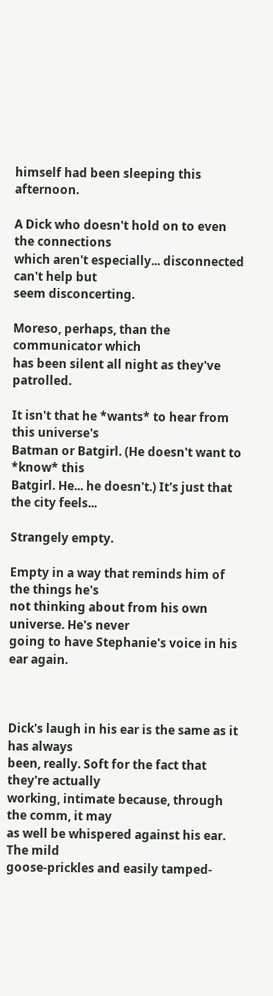himself had been sleeping this afternoon.

A Dick who doesn't hold on to even the connections
which aren't especially... disconnected can't help but
seem disconcerting.

Moreso, perhaps, than the communicator which
has been silent all night as they've patrolled.

It isn't that he *wants* to hear from this universe's
Batman or Batgirl. (He doesn't want to *know* this
Batgirl. He... he doesn't.) It's just that the city feels...

Strangely empty.

Empty in a way that reminds him of the things he's
not thinking about from his own universe. He's never
going to have Stephanie's voice in his ear again.



Dick's laugh in his ear is the same as it has always
been, really. Soft for the fact that they're actually
working, intimate because, through the comm, it may
as well be whispered against his ear. The mild
goose-prickles and easily tamped-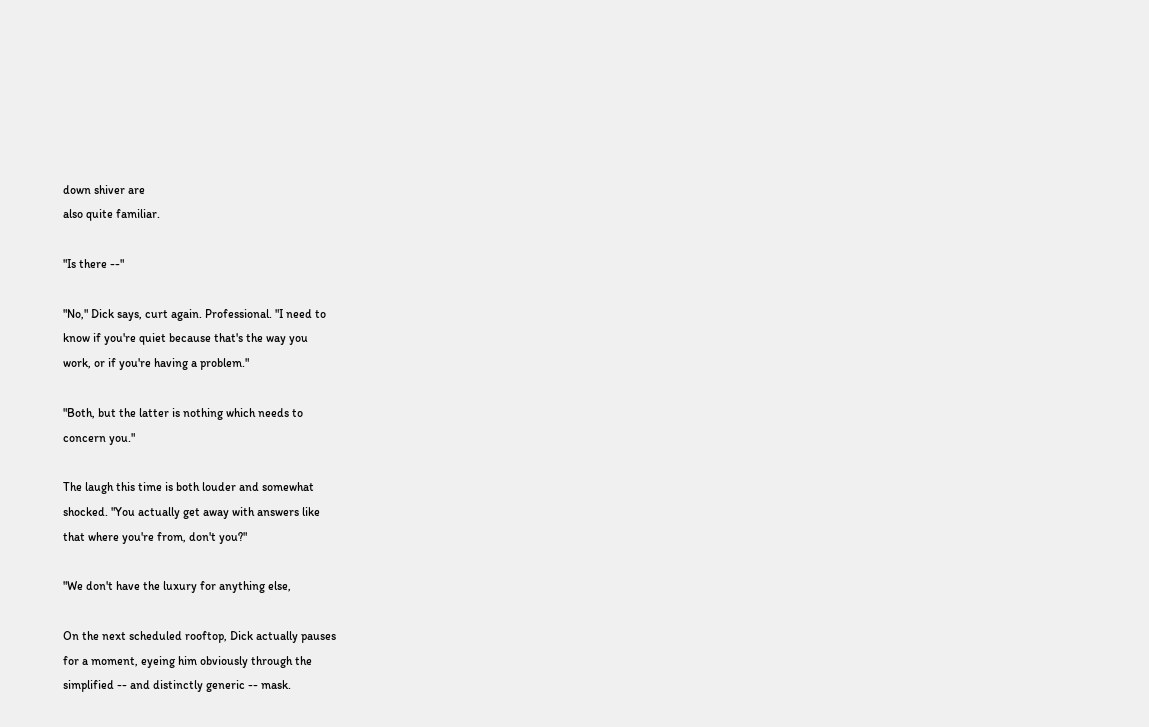down shiver are
also quite familiar.

"Is there --"

"No," Dick says, curt again. Professional. "I need to
know if you're quiet because that's the way you
work, or if you're having a problem."

"Both, but the latter is nothing which needs to
concern you."

The laugh this time is both louder and somewhat
shocked. "You actually get away with answers like
that where you're from, don't you?"

"We don't have the luxury for anything else,

On the next scheduled rooftop, Dick actually pauses
for a moment, eyeing him obviously through the
simplified -- and distinctly generic -- mask.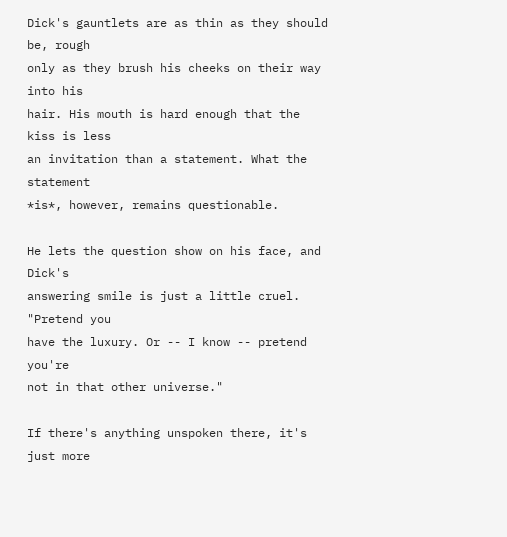Dick's gauntlets are as thin as they should be, rough
only as they brush his cheeks on their way into his
hair. His mouth is hard enough that the kiss is less
an invitation than a statement. What the statement
*is*, however, remains questionable.

He lets the question show on his face, and Dick's
answering smile is just a little cruel. "Pretend you
have the luxury. Or -- I know -- pretend you're
not in that other universe."

If there's anything unspoken there, it's just more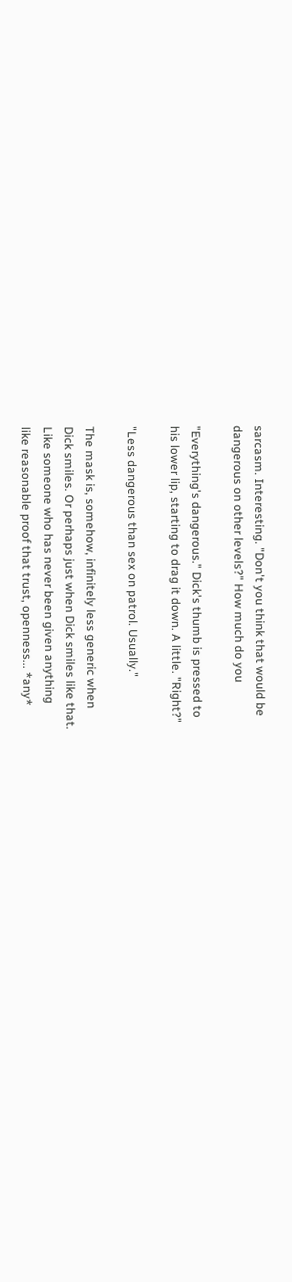sarcasm. Interesting. "Don't you think that would be
dangerous on other levels?" How much do you

"Everything's dangerous." Dick's thumb is pressed to
his lower lip, starting to drag it down. A little. "Right?"

"Less dangerous than sex on patrol. Usually."

The mask is, somehow, infinitely less generic when
Dick smiles. Or perhaps just when Dick smiles like that.
Like someone who has never been given anything
like reasonable proof that trust, openness... *any*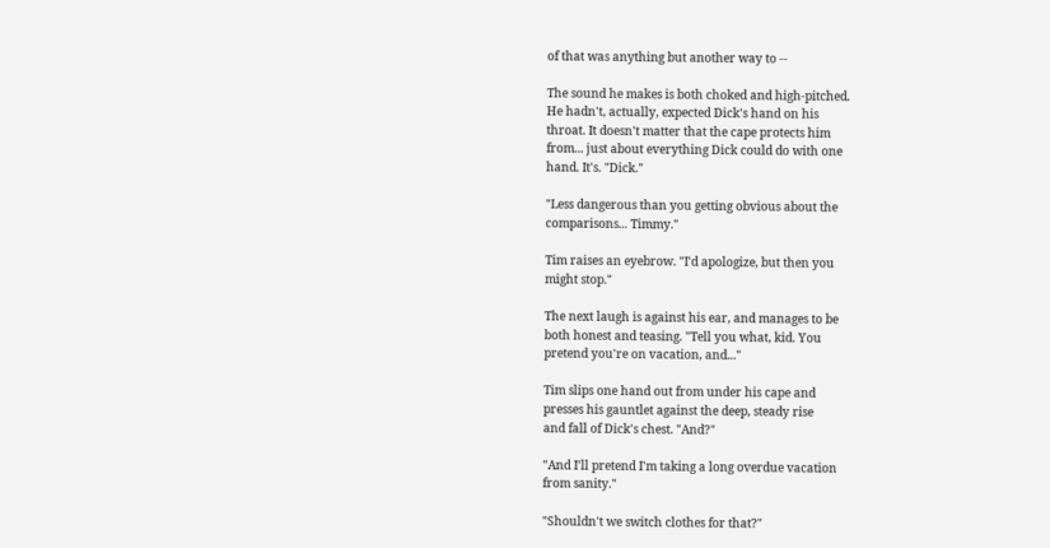of that was anything but another way to --

The sound he makes is both choked and high-pitched.
He hadn't, actually, expected Dick's hand on his
throat. It doesn't matter that the cape protects him
from... just about everything Dick could do with one
hand. It's. "Dick."

"Less dangerous than you getting obvious about the
comparisons... Timmy."

Tim raises an eyebrow. "I'd apologize, but then you
might stop."

The next laugh is against his ear, and manages to be
both honest and teasing. "Tell you what, kid. You
pretend you're on vacation, and..."

Tim slips one hand out from under his cape and
presses his gauntlet against the deep, steady rise
and fall of Dick's chest. "And?"

"And I'll pretend I'm taking a long overdue vacation
from sanity."

"Shouldn't we switch clothes for that?"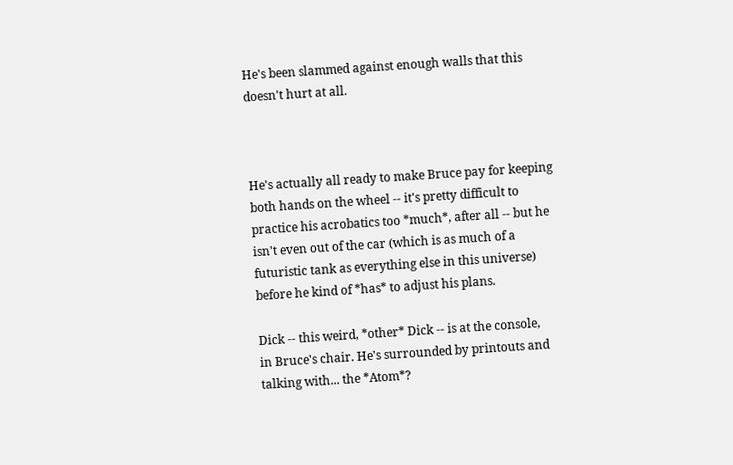He's been slammed against enough walls that this
doesn't hurt at all.



He's actually all ready to make Bruce pay for keeping
both hands on the wheel -- it's pretty difficult to
practice his acrobatics too *much*, after all -- but he
isn't even out of the car (which is as much of a
futuristic tank as everything else in this universe)
before he kind of *has* to adjust his plans.

Dick -- this weird, *other* Dick -- is at the console,
in Bruce's chair. He's surrounded by printouts and
talking with... the *Atom*?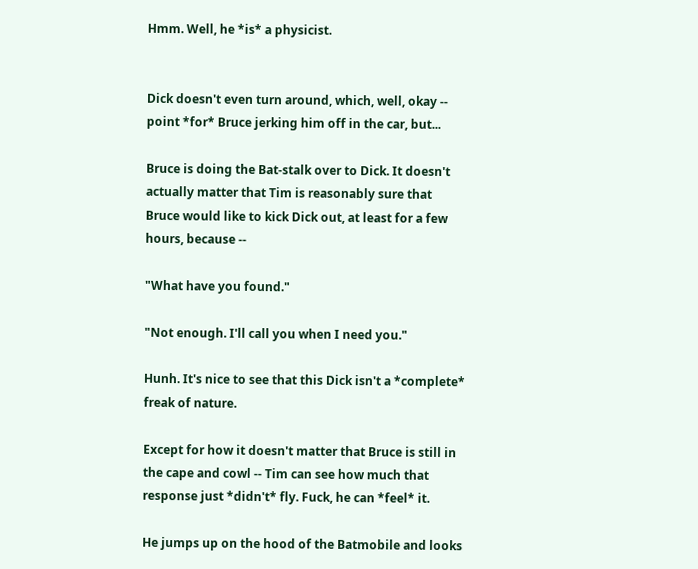Hmm. Well, he *is* a physicist.


Dick doesn't even turn around, which, well, okay --
point *for* Bruce jerking him off in the car, but...

Bruce is doing the Bat-stalk over to Dick. It doesn't
actually matter that Tim is reasonably sure that
Bruce would like to kick Dick out, at least for a few
hours, because --

"What have you found."

"Not enough. I'll call you when I need you."

Hunh. It's nice to see that this Dick isn't a *complete*
freak of nature.

Except for how it doesn't matter that Bruce is still in
the cape and cowl -- Tim can see how much that
response just *didn't* fly. Fuck, he can *feel* it.

He jumps up on the hood of the Batmobile and looks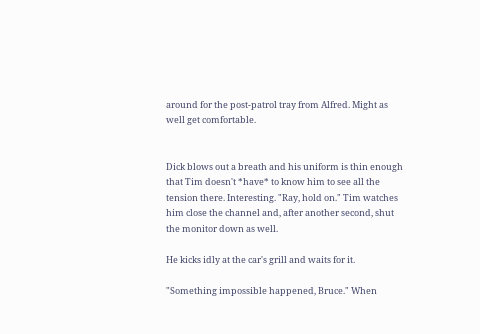around for the post-patrol tray from Alfred. Might as
well get comfortable.


Dick blows out a breath and his uniform is thin enough
that Tim doesn't *have* to know him to see all the
tension there. Interesting. "Ray, hold on." Tim watches
him close the channel and, after another second, shut
the monitor down as well.

He kicks idly at the car's grill and waits for it.

"Something impossible happened, Bruce." When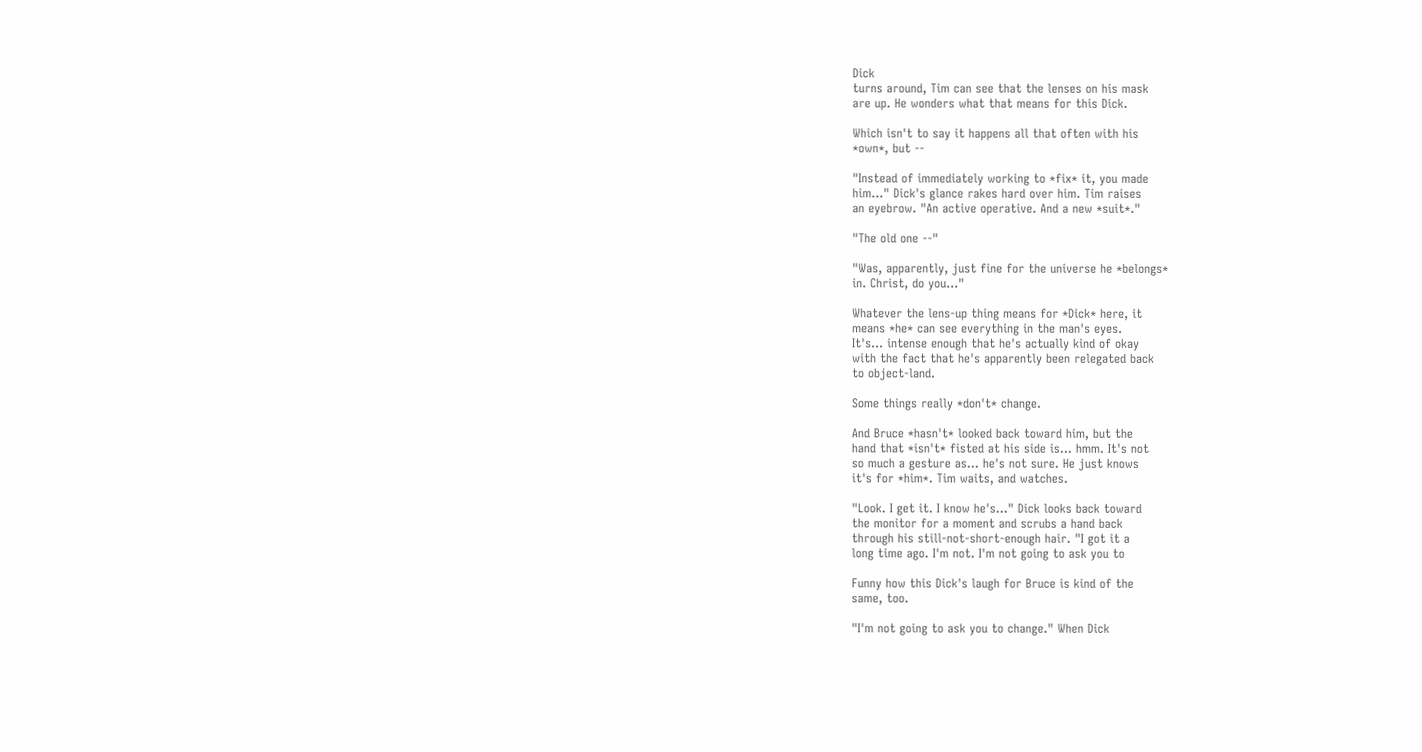Dick
turns around, Tim can see that the lenses on his mask
are up. He wonders what that means for this Dick.

Which isn't to say it happens all that often with his
*own*, but --

"Instead of immediately working to *fix* it, you made
him..." Dick's glance rakes hard over him. Tim raises
an eyebrow. "An active operative. And a new *suit*."

"The old one --"

"Was, apparently, just fine for the universe he *belongs*
in. Christ, do you..."

Whatever the lens-up thing means for *Dick* here, it
means *he* can see everything in the man's eyes.
It's... intense enough that he's actually kind of okay
with the fact that he's apparently been relegated back
to object-land.

Some things really *don't* change.

And Bruce *hasn't* looked back toward him, but the
hand that *isn't* fisted at his side is... hmm. It's not
so much a gesture as... he's not sure. He just knows
it's for *him*. Tim waits, and watches.

"Look. I get it. I know he's..." Dick looks back toward
the monitor for a moment and scrubs a hand back
through his still-not-short-enough hair. "I got it a
long time ago. I'm not. I'm not going to ask you to

Funny how this Dick's laugh for Bruce is kind of the
same, too.

"I'm not going to ask you to change." When Dick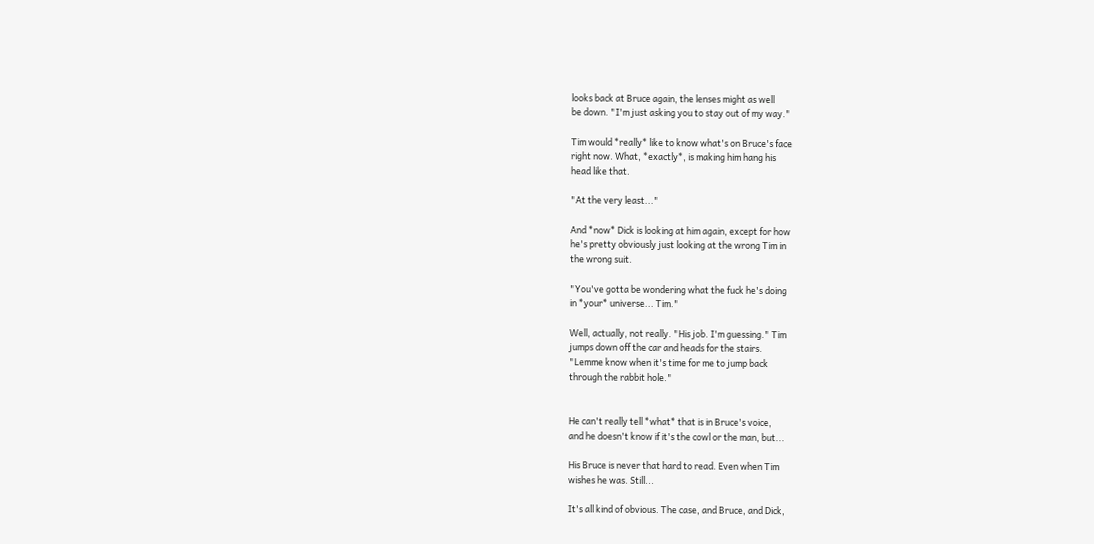looks back at Bruce again, the lenses might as well
be down. "I'm just asking you to stay out of my way."

Tim would *really* like to know what's on Bruce's face
right now. What, *exactly*, is making him hang his
head like that.

"At the very least..."

And *now* Dick is looking at him again, except for how
he's pretty obviously just looking at the wrong Tim in
the wrong suit.

"You've gotta be wondering what the fuck he's doing
in *your* universe... Tim."

Well, actually, not really. "His job. I'm guessing." Tim
jumps down off the car and heads for the stairs.
"Lemme know when it's time for me to jump back
through the rabbit hole."


He can't really tell *what* that is in Bruce's voice,
and he doesn't know if it's the cowl or the man, but...

His Bruce is never that hard to read. Even when Tim
wishes he was. Still...

It's all kind of obvious. The case, and Bruce, and Dick,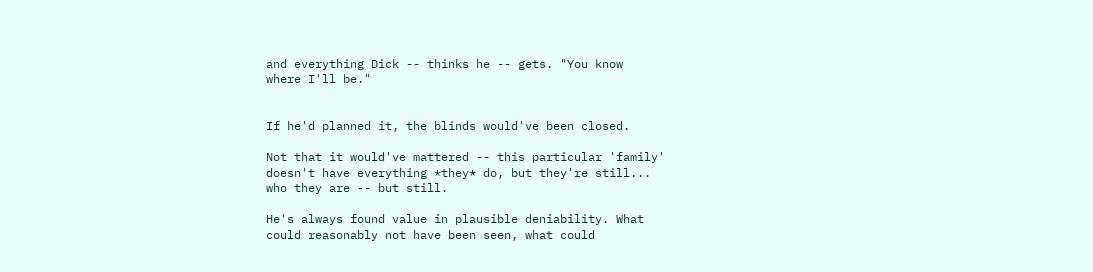and everything Dick -- thinks he -- gets. "You know
where I'll be."


If he'd planned it, the blinds would've been closed.

Not that it would've mattered -- this particular 'family'
doesn't have everything *they* do, but they're still...
who they are -- but still.

He's always found value in plausible deniability. What
could reasonably not have been seen, what could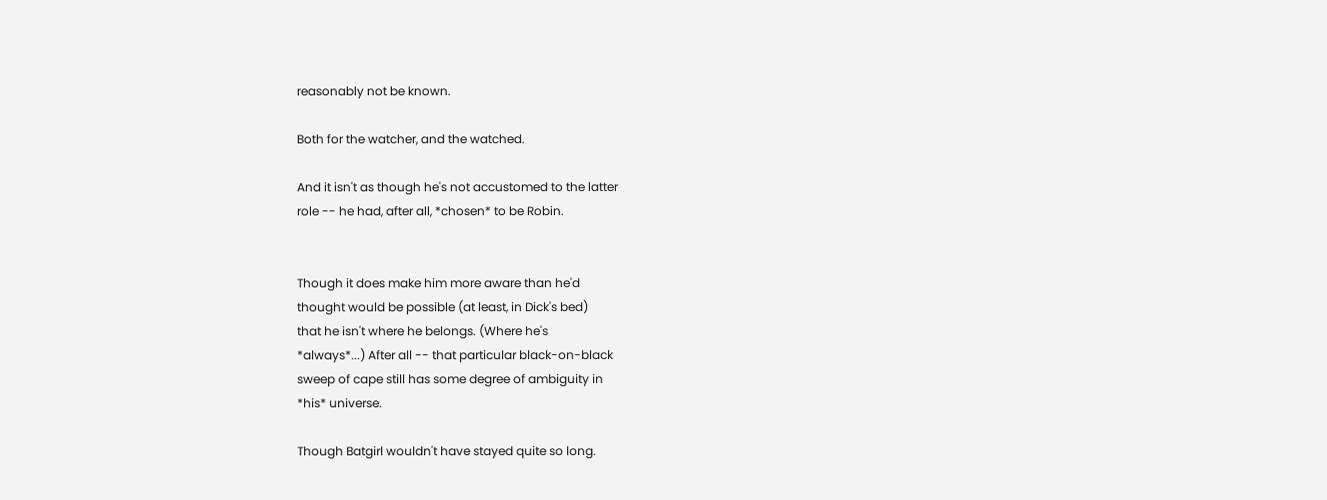reasonably not be known.

Both for the watcher, and the watched.

And it isn't as though he's not accustomed to the latter
role -- he had, after all, *chosen* to be Robin.


Though it does make him more aware than he'd
thought would be possible (at least, in Dick's bed)
that he isn't where he belongs. (Where he's
*always*...) After all -- that particular black-on-black
sweep of cape still has some degree of ambiguity in
*his* universe.

Though Batgirl wouldn't have stayed quite so long.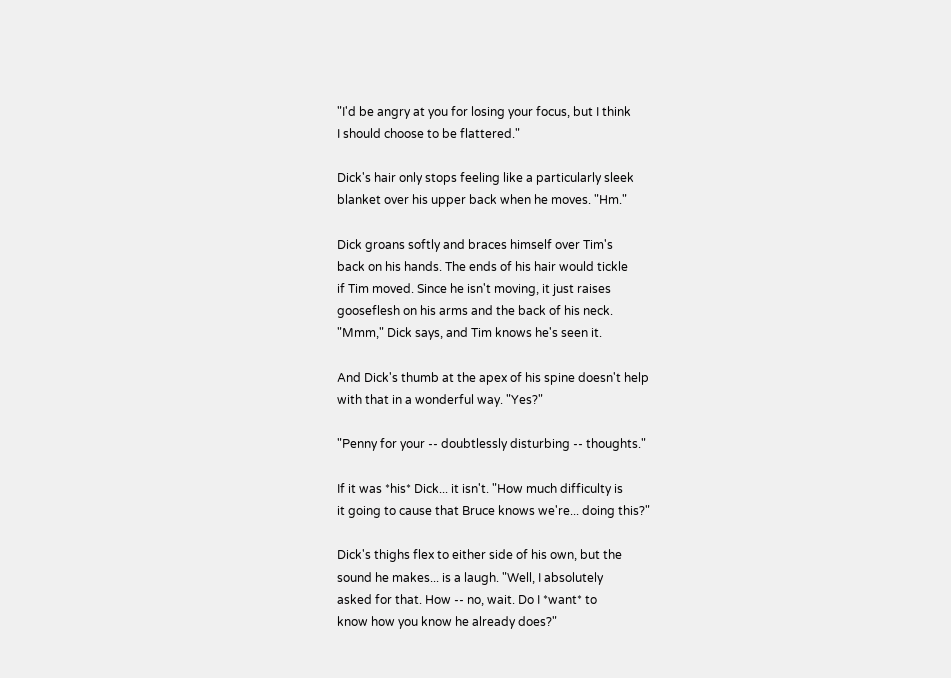"I'd be angry at you for losing your focus, but I think
I should choose to be flattered."

Dick's hair only stops feeling like a particularly sleek
blanket over his upper back when he moves. "Hm."

Dick groans softly and braces himself over Tim's
back on his hands. The ends of his hair would tickle
if Tim moved. Since he isn't moving, it just raises
gooseflesh on his arms and the back of his neck.
"Mmm," Dick says, and Tim knows he's seen it.

And Dick's thumb at the apex of his spine doesn't help
with that in a wonderful way. "Yes?"

"Penny for your -- doubtlessly disturbing -- thoughts."

If it was *his* Dick... it isn't. "How much difficulty is
it going to cause that Bruce knows we're... doing this?"

Dick's thighs flex to either side of his own, but the
sound he makes... is a laugh. "Well, I absolutely
asked for that. How -- no, wait. Do I *want* to
know how you know he already does?"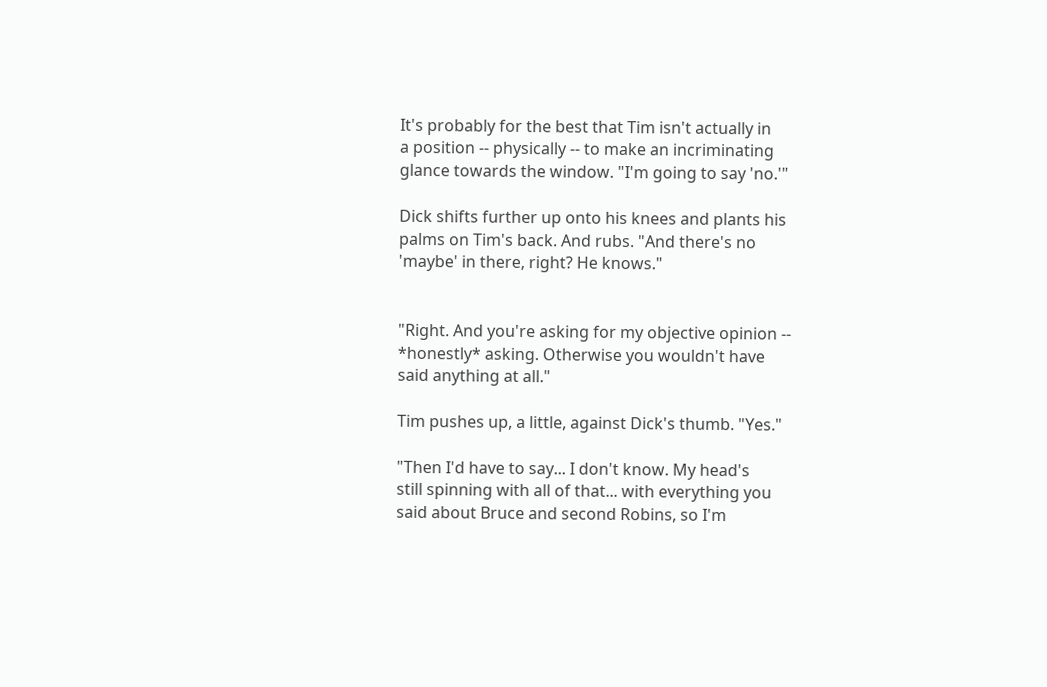It's probably for the best that Tim isn't actually in
a position -- physically -- to make an incriminating
glance towards the window. "I'm going to say 'no.'"

Dick shifts further up onto his knees and plants his
palms on Tim's back. And rubs. "And there's no
'maybe' in there, right? He knows."


"Right. And you're asking for my objective opinion --
*honestly* asking. Otherwise you wouldn't have
said anything at all."

Tim pushes up, a little, against Dick's thumb. "Yes."

"Then I'd have to say... I don't know. My head's
still spinning with all of that... with everything you
said about Bruce and second Robins, so I'm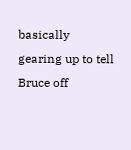basically
gearing up to tell Bruce off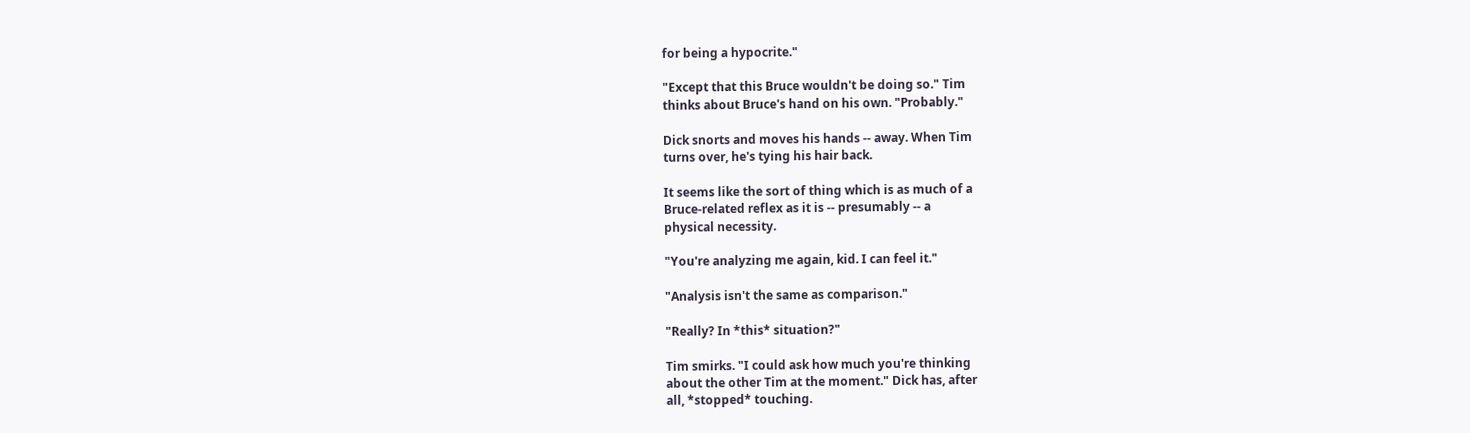for being a hypocrite."

"Except that this Bruce wouldn't be doing so." Tim
thinks about Bruce's hand on his own. "Probably."

Dick snorts and moves his hands -- away. When Tim
turns over, he's tying his hair back.

It seems like the sort of thing which is as much of a
Bruce-related reflex as it is -- presumably -- a
physical necessity.

"You're analyzing me again, kid. I can feel it."

"Analysis isn't the same as comparison."

"Really? In *this* situation?"

Tim smirks. "I could ask how much you're thinking
about the other Tim at the moment." Dick has, after
all, *stopped* touching.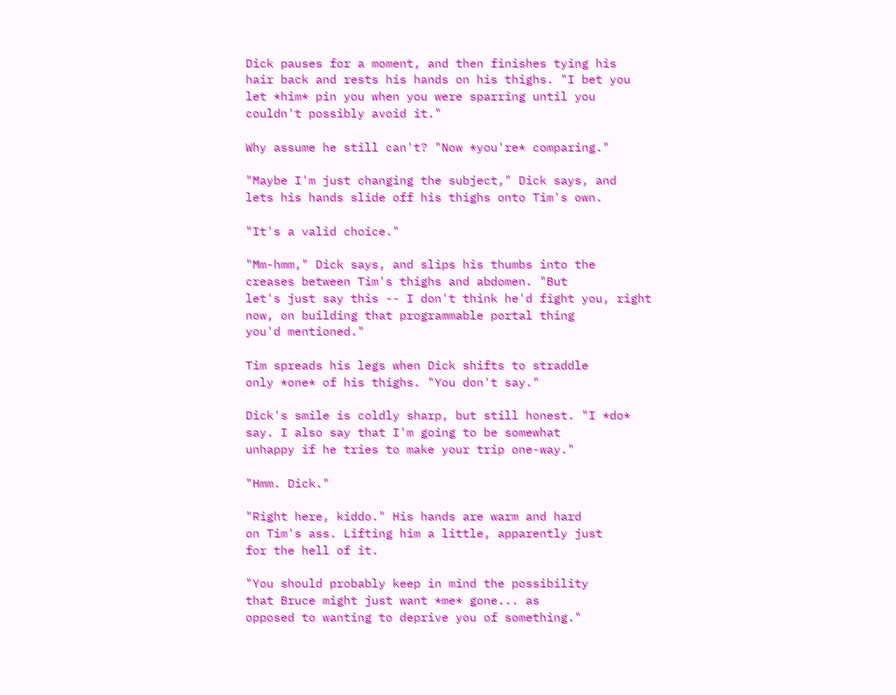Dick pauses for a moment, and then finishes tying his
hair back and rests his hands on his thighs. "I bet you
let *him* pin you when you were sparring until you
couldn't possibly avoid it."

Why assume he still can't? "Now *you're* comparing."

"Maybe I'm just changing the subject," Dick says, and
lets his hands slide off his thighs onto Tim's own.

"It's a valid choice."

"Mm-hmm," Dick says, and slips his thumbs into the
creases between Tim's thighs and abdomen. "But
let's just say this -- I don't think he'd fight you, right
now, on building that programmable portal thing
you'd mentioned."

Tim spreads his legs when Dick shifts to straddle
only *one* of his thighs. "You don't say."

Dick's smile is coldly sharp, but still honest. "I *do*
say. I also say that I'm going to be somewhat
unhappy if he tries to make your trip one-way."

"Hmm. Dick."

"Right here, kiddo." His hands are warm and hard
on Tim's ass. Lifting him a little, apparently just
for the hell of it.

"You should probably keep in mind the possibility
that Bruce might just want *me* gone... as
opposed to wanting to deprive you of something."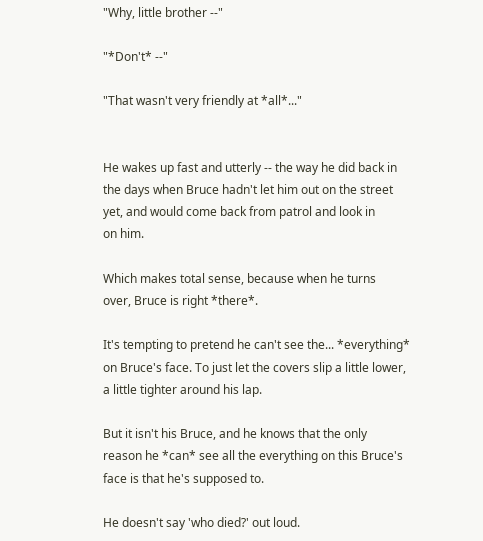"Why, little brother --"

"*Don't* --"

"That wasn't very friendly at *all*..."


He wakes up fast and utterly -- the way he did back in
the days when Bruce hadn't let him out on the street
yet, and would come back from patrol and look in
on him.

Which makes total sense, because when he turns
over, Bruce is right *there*.

It's tempting to pretend he can't see the... *everything*
on Bruce's face. To just let the covers slip a little lower,
a little tighter around his lap.

But it isn't his Bruce, and he knows that the only
reason he *can* see all the everything on this Bruce's
face is that he's supposed to.

He doesn't say 'who died?' out loud.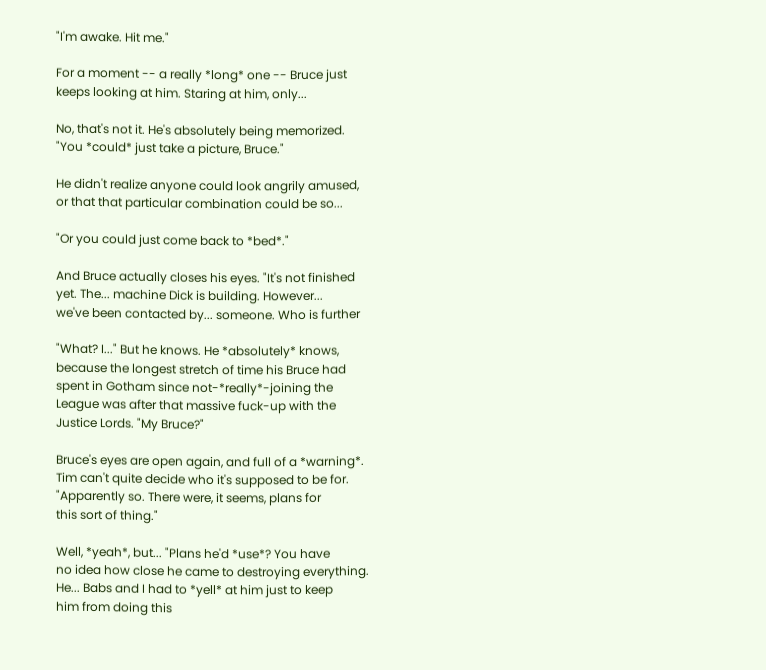"I'm awake. Hit me."

For a moment -- a really *long* one -- Bruce just
keeps looking at him. Staring at him, only...

No, that's not it. He's absolutely being memorized.
"You *could* just take a picture, Bruce."

He didn't realize anyone could look angrily amused,
or that that particular combination could be so...

"Or you could just come back to *bed*."

And Bruce actually closes his eyes. "It's not finished
yet. The... machine Dick is building. However...
we've been contacted by... someone. Who is further

"What? I..." But he knows. He *absolutely* knows,
because the longest stretch of time his Bruce had
spent in Gotham since not-*really*-joining the
League was after that massive fuck-up with the
Justice Lords. "My Bruce?"

Bruce's eyes are open again, and full of a *warning*.
Tim can't quite decide who it's supposed to be for.
"Apparently so. There were, it seems, plans for
this sort of thing."

Well, *yeah*, but... "Plans he'd *use*? You have
no idea how close he came to destroying everything.
He... Babs and I had to *yell* at him just to keep
him from doing this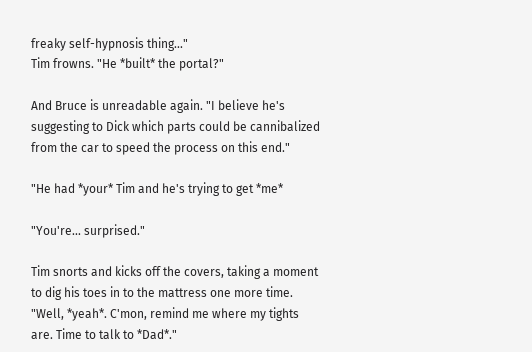freaky self-hypnosis thing..."
Tim frowns. "He *built* the portal?"

And Bruce is unreadable again. "I believe he's
suggesting to Dick which parts could be cannibalized
from the car to speed the process on this end."

"He had *your* Tim and he's trying to get *me*

"You're... surprised."

Tim snorts and kicks off the covers, taking a moment
to dig his toes in to the mattress one more time.
"Well, *yeah*. C'mon, remind me where my tights
are. Time to talk to *Dad*."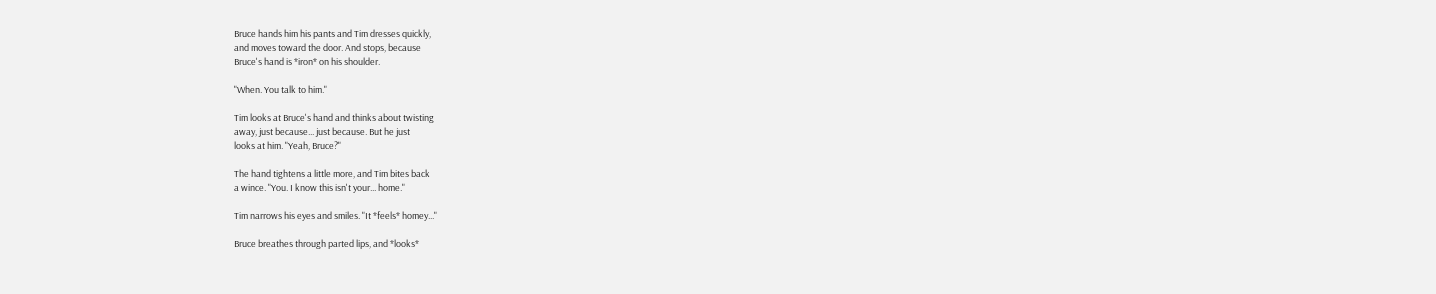Bruce hands him his pants and Tim dresses quickly,
and moves toward the door. And stops, because
Bruce's hand is *iron* on his shoulder.

"When. You talk to him."

Tim looks at Bruce's hand and thinks about twisting
away, just because... just because. But he just
looks at him. "Yeah, Bruce?"

The hand tightens a little more, and Tim bites back
a wince. "You. I know this isn't your... home."

Tim narrows his eyes and smiles. "It *feels* homey..."

Bruce breathes through parted lips, and *looks*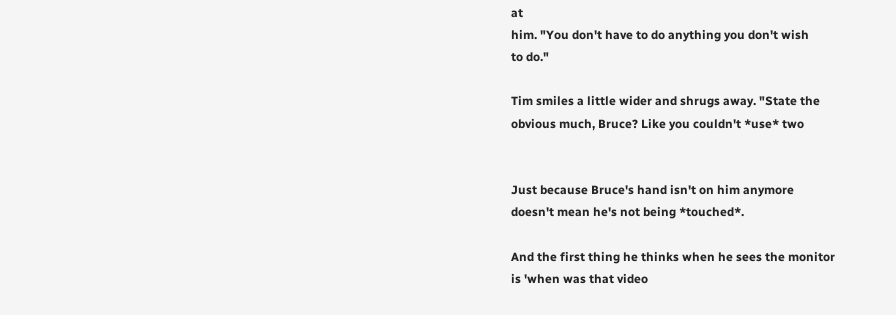at
him. "You don't have to do anything you don't wish
to do."

Tim smiles a little wider and shrugs away. "State the
obvious much, Bruce? Like you couldn't *use* two


Just because Bruce's hand isn't on him anymore
doesn't mean he's not being *touched*.

And the first thing he thinks when he sees the monitor
is 'when was that video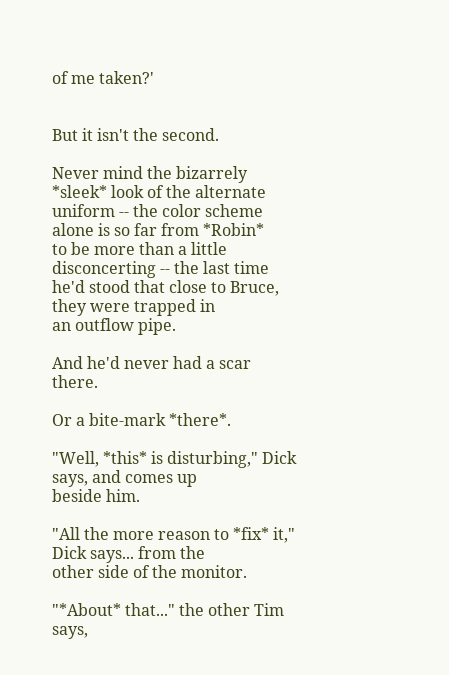of me taken?'


But it isn't the second.

Never mind the bizarrely *sleek* look of the alternate
uniform -- the color scheme alone is so far from *Robin*
to be more than a little disconcerting -- the last time
he'd stood that close to Bruce, they were trapped in
an outflow pipe.

And he'd never had a scar there.

Or a bite-mark *there*.

"Well, *this* is disturbing," Dick says, and comes up
beside him.

"All the more reason to *fix* it," Dick says... from the
other side of the monitor.

"*About* that..." the other Tim says,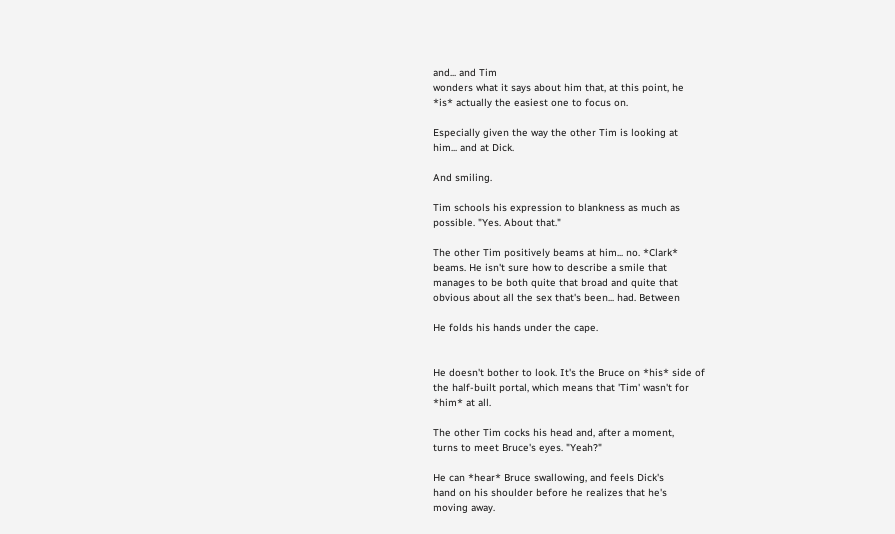and... and Tim
wonders what it says about him that, at this point, he
*is* actually the easiest one to focus on.

Especially given the way the other Tim is looking at
him... and at Dick.

And smiling.

Tim schools his expression to blankness as much as
possible. "Yes. About that."

The other Tim positively beams at him... no. *Clark*
beams. He isn't sure how to describe a smile that
manages to be both quite that broad and quite that
obvious about all the sex that's been... had. Between

He folds his hands under the cape.


He doesn't bother to look. It's the Bruce on *his* side of
the half-built portal, which means that 'Tim' wasn't for
*him* at all.

The other Tim cocks his head and, after a moment,
turns to meet Bruce's eyes. "Yeah?"

He can *hear* Bruce swallowing, and feels Dick's
hand on his shoulder before he realizes that he's
moving away.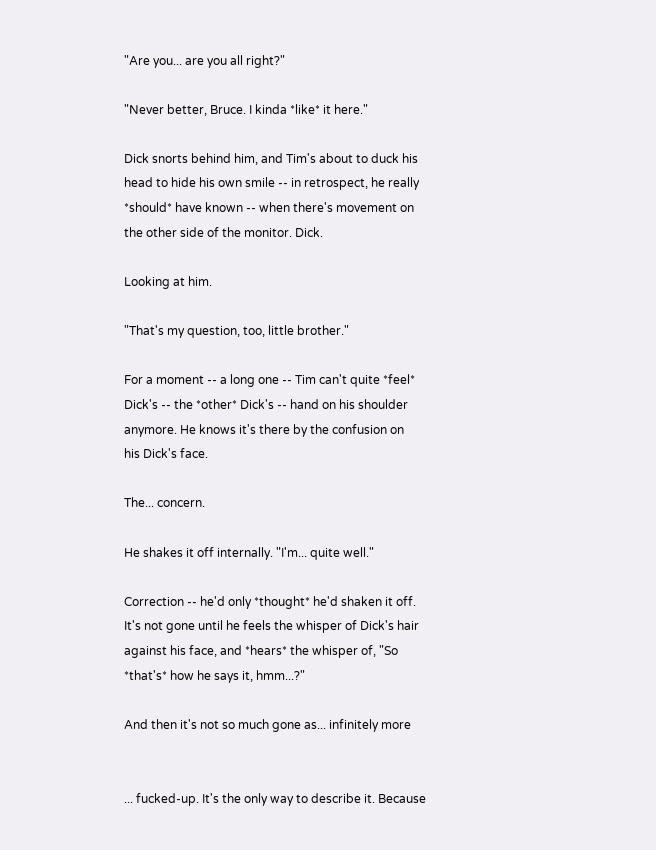"Are you... are you all right?"

"Never better, Bruce. I kinda *like* it here."

Dick snorts behind him, and Tim's about to duck his
head to hide his own smile -- in retrospect, he really
*should* have known -- when there's movement on
the other side of the monitor. Dick.

Looking at him.

"That's my question, too, little brother."

For a moment -- a long one -- Tim can't quite *feel*
Dick's -- the *other* Dick's -- hand on his shoulder
anymore. He knows it's there by the confusion on
his Dick's face.

The... concern.

He shakes it off internally. "I'm... quite well."

Correction -- he'd only *thought* he'd shaken it off.
It's not gone until he feels the whisper of Dick's hair
against his face, and *hears* the whisper of, "So
*that's* how he says it, hmm...?"

And then it's not so much gone as... infinitely more


... fucked-up. It's the only way to describe it. Because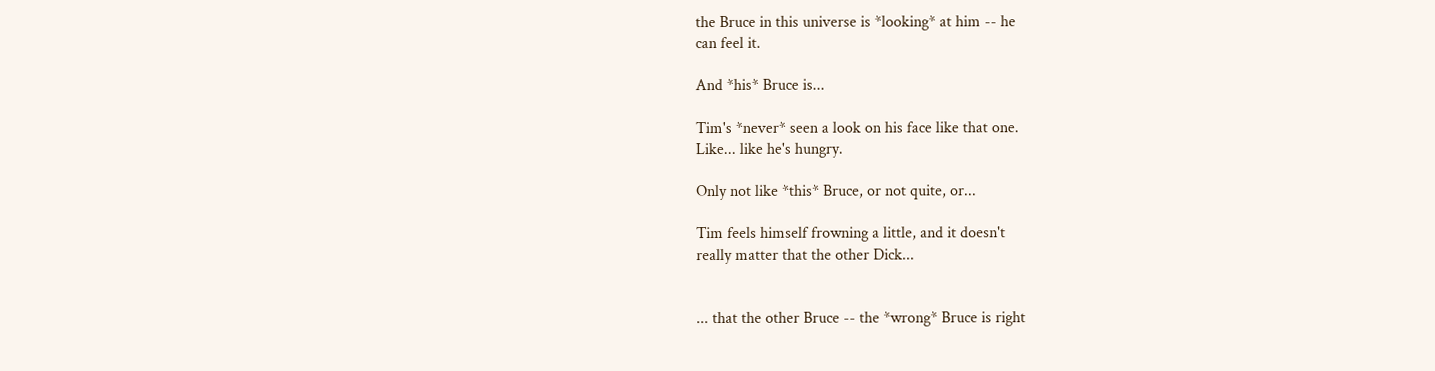the Bruce in this universe is *looking* at him -- he
can feel it.

And *his* Bruce is...

Tim's *never* seen a look on his face like that one.
Like... like he's hungry.

Only not like *this* Bruce, or not quite, or...

Tim feels himself frowning a little, and it doesn't
really matter that the other Dick...


... that the other Bruce -- the *wrong* Bruce is right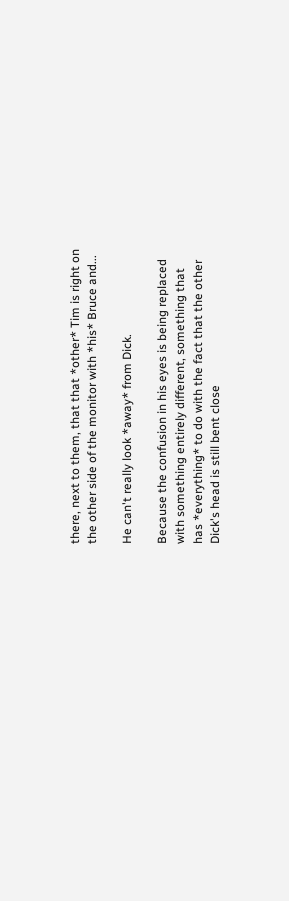there, next to them, that that *other* Tim is right on
the other side of the monitor with *his* Bruce and...

He can't really look *away* from Dick.

Because the confusion in his eyes is being replaced
with something entirely different, something that
has *everything* to do with the fact that the other
Dick's head is still bent close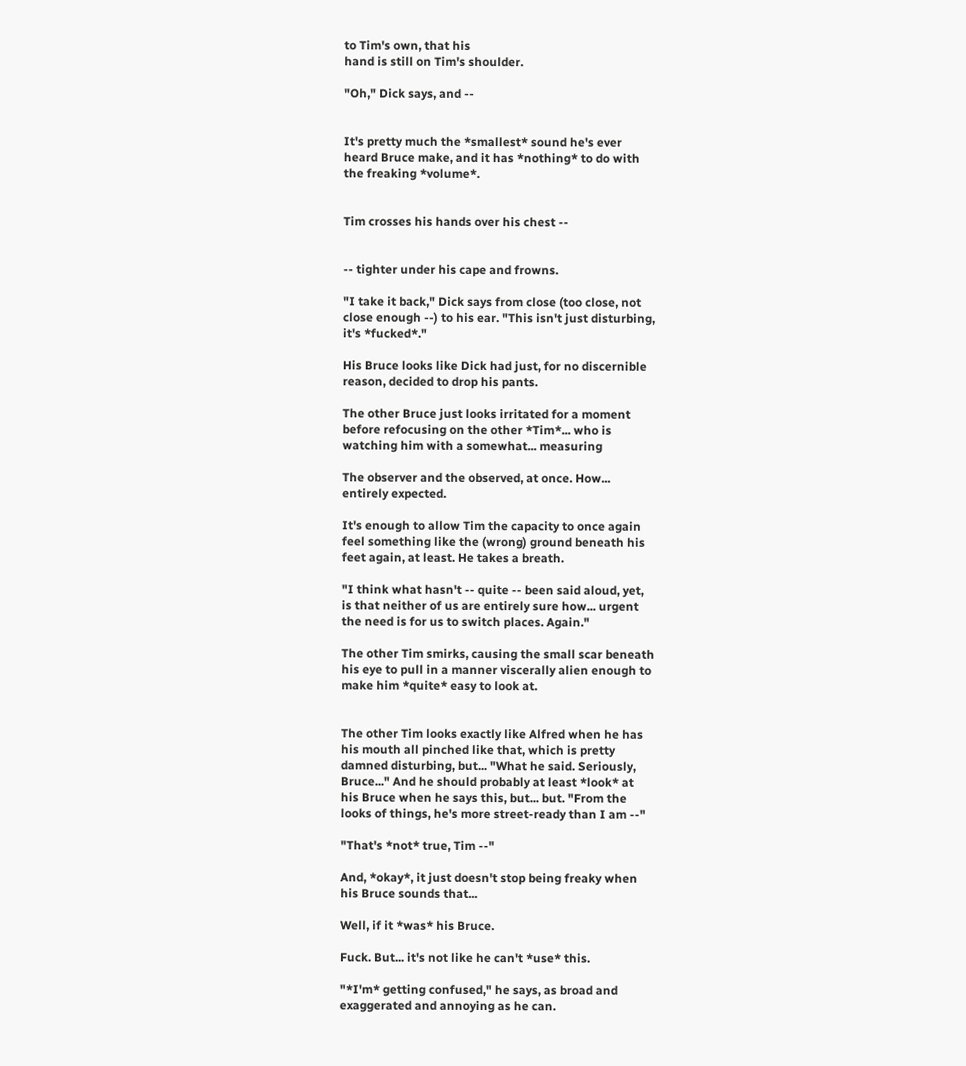to Tim's own, that his
hand is still on Tim's shoulder.

"Oh," Dick says, and --


It's pretty much the *smallest* sound he's ever
heard Bruce make, and it has *nothing* to do with
the freaking *volume*.


Tim crosses his hands over his chest --


-- tighter under his cape and frowns.

"I take it back," Dick says from close (too close, not
close enough --) to his ear. "This isn't just disturbing,
it's *fucked*."

His Bruce looks like Dick had just, for no discernible
reason, decided to drop his pants.

The other Bruce just looks irritated for a moment
before refocusing on the other *Tim*... who is
watching him with a somewhat... measuring

The observer and the observed, at once. How...
entirely expected.

It's enough to allow Tim the capacity to once again
feel something like the (wrong) ground beneath his
feet again, at least. He takes a breath.

"I think what hasn't -- quite -- been said aloud, yet,
is that neither of us are entirely sure how... urgent
the need is for us to switch places. Again."

The other Tim smirks, causing the small scar beneath
his eye to pull in a manner viscerally alien enough to
make him *quite* easy to look at.


The other Tim looks exactly like Alfred when he has
his mouth all pinched like that, which is pretty
damned disturbing, but... "What he said. Seriously,
Bruce..." And he should probably at least *look* at
his Bruce when he says this, but... but. "From the
looks of things, he's more street-ready than I am --"

"That's *not* true, Tim --"

And, *okay*, it just doesn't stop being freaky when
his Bruce sounds that...

Well, if it *was* his Bruce.

Fuck. But... it's not like he can't *use* this.

"*I'm* getting confused," he says, as broad and
exaggerated and annoying as he can.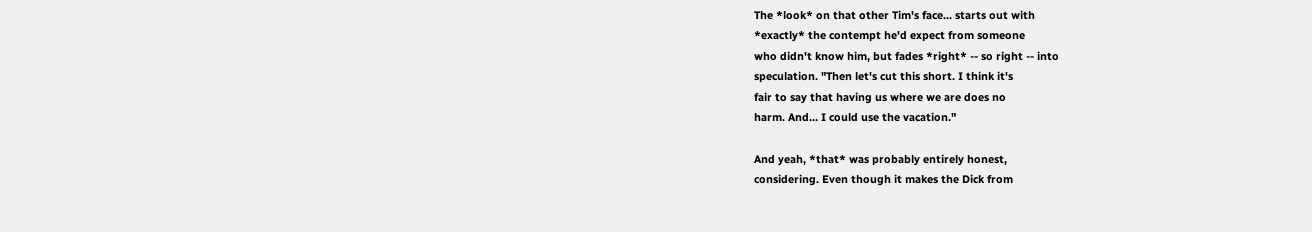The *look* on that other Tim's face... starts out with
*exactly* the contempt he'd expect from someone
who didn't know him, but fades *right* -- so right -- into
speculation. "Then let's cut this short. I think it's
fair to say that having us where we are does no
harm. And... I could use the vacation."

And yeah, *that* was probably entirely honest,
considering. Even though it makes the Dick from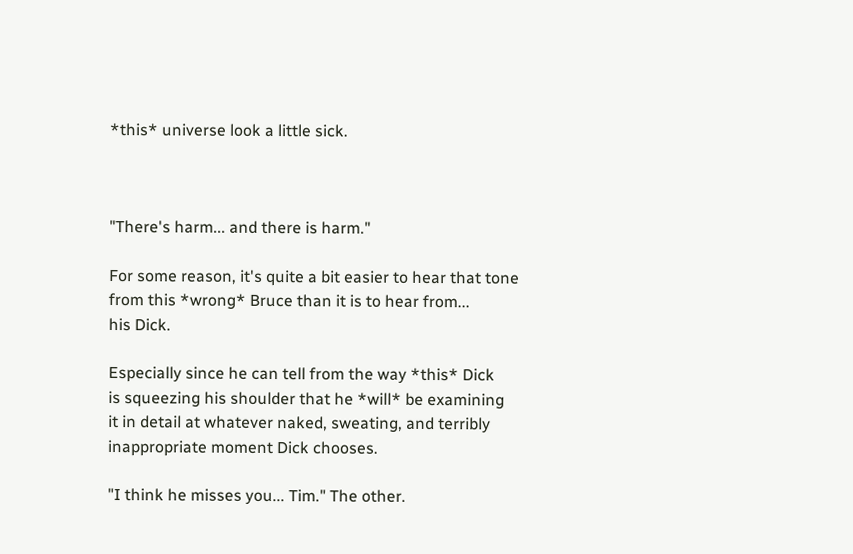*this* universe look a little sick.



"There's harm... and there is harm."

For some reason, it's quite a bit easier to hear that tone
from this *wrong* Bruce than it is to hear from...
his Dick.

Especially since he can tell from the way *this* Dick
is squeezing his shoulder that he *will* be examining
it in detail at whatever naked, sweating, and terribly
inappropriate moment Dick chooses.

"I think he misses you... Tim." The other.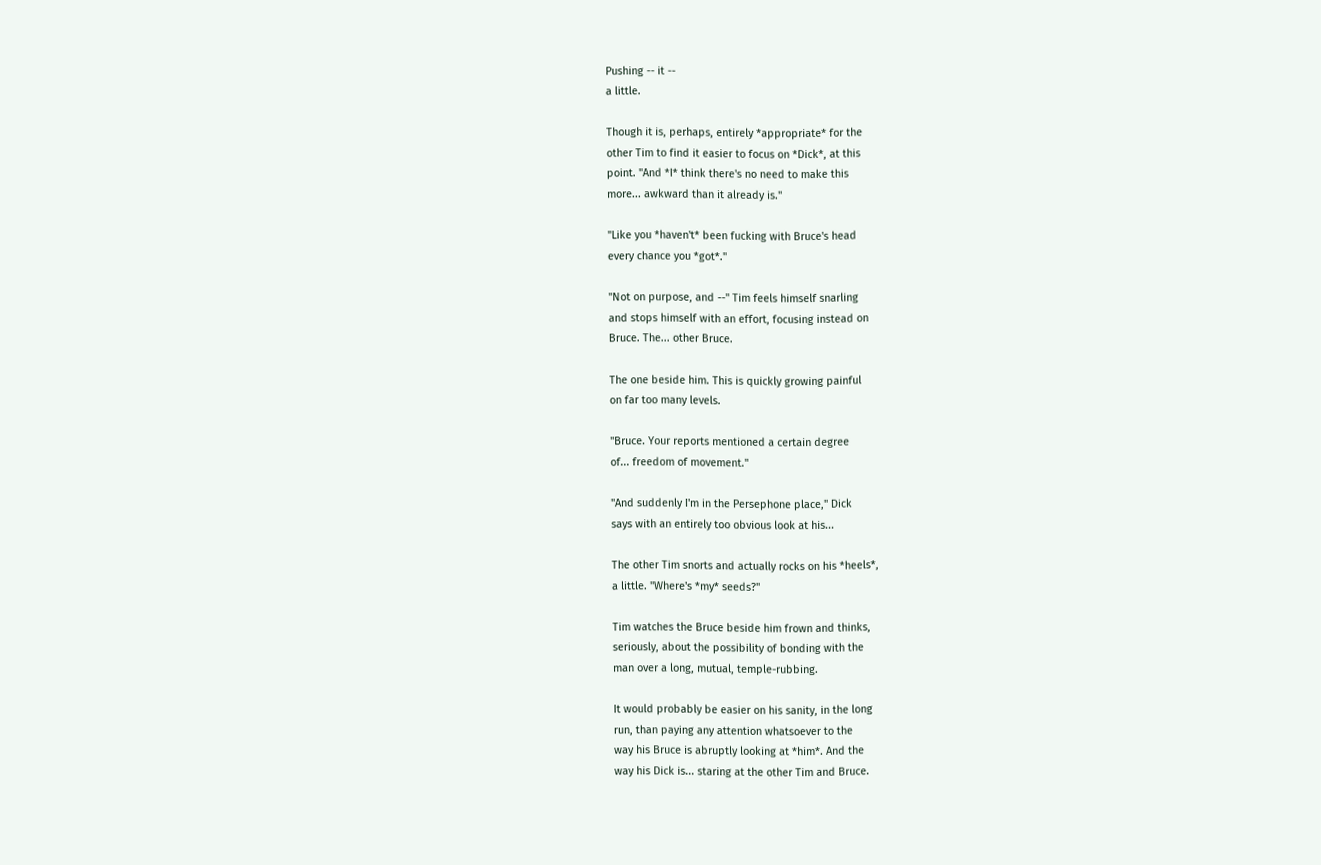Pushing -- it --
a little.

Though it is, perhaps, entirely *appropriate* for the
other Tim to find it easier to focus on *Dick*, at this
point. "And *I* think there's no need to make this
more... awkward than it already is."

"Like you *haven't* been fucking with Bruce's head
every chance you *got*."

"Not on purpose, and --" Tim feels himself snarling
and stops himself with an effort, focusing instead on
Bruce. The... other Bruce.

The one beside him. This is quickly growing painful
on far too many levels.

"Bruce. Your reports mentioned a certain degree
of... freedom of movement."

"And suddenly I'm in the Persephone place," Dick
says with an entirely too obvious look at his...

The other Tim snorts and actually rocks on his *heels*,
a little. "Where's *my* seeds?"

Tim watches the Bruce beside him frown and thinks,
seriously, about the possibility of bonding with the
man over a long, mutual, temple-rubbing.

It would probably be easier on his sanity, in the long
run, than paying any attention whatsoever to the
way his Bruce is abruptly looking at *him*. And the
way his Dick is... staring at the other Tim and Bruce.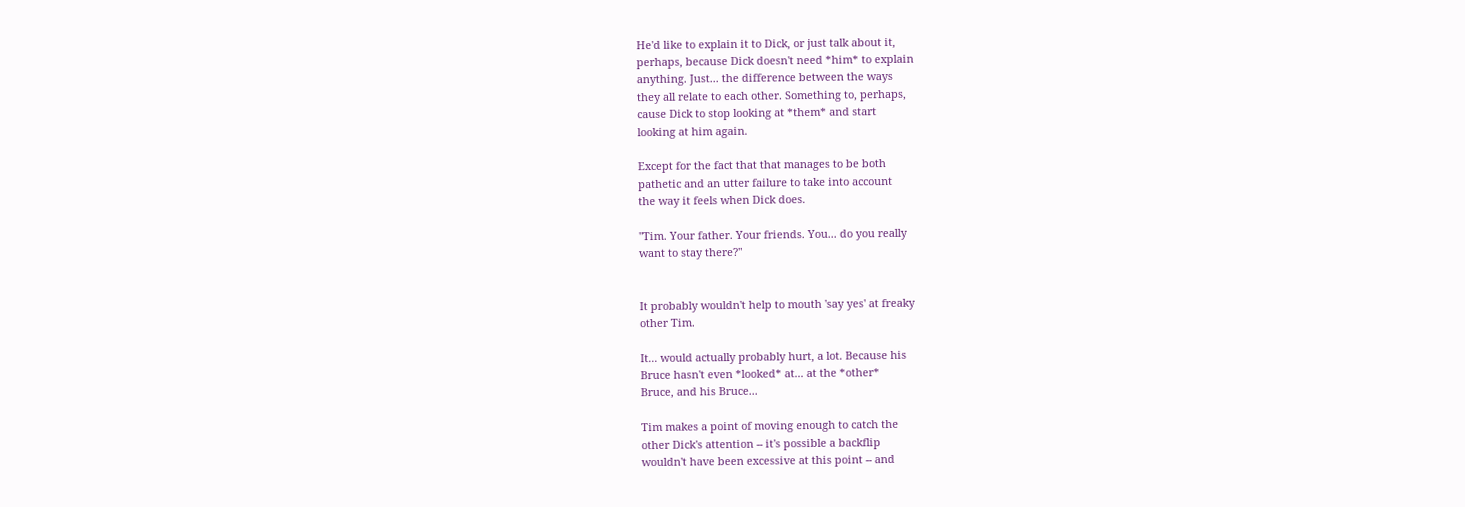He'd like to explain it to Dick, or just talk about it,
perhaps, because Dick doesn't need *him* to explain
anything. Just... the difference between the ways
they all relate to each other. Something to, perhaps,
cause Dick to stop looking at *them* and start
looking at him again.

Except for the fact that that manages to be both
pathetic and an utter failure to take into account
the way it feels when Dick does.

"Tim. Your father. Your friends. You... do you really
want to stay there?"


It probably wouldn't help to mouth 'say yes' at freaky
other Tim.

It... would actually probably hurt, a lot. Because his
Bruce hasn't even *looked* at... at the *other*
Bruce, and his Bruce...

Tim makes a point of moving enough to catch the
other Dick's attention -- it's possible a backflip
wouldn't have been excessive at this point -- and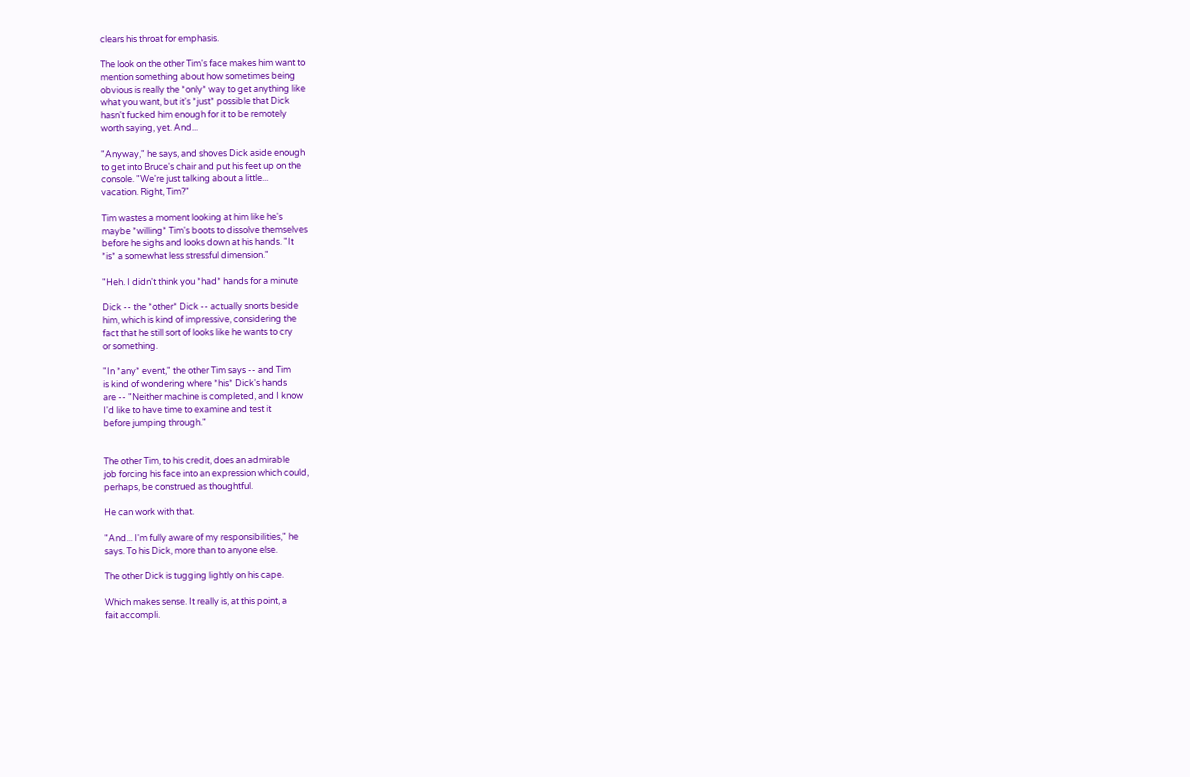clears his throat for emphasis.

The look on the other Tim's face makes him want to
mention something about how sometimes being
obvious is really the *only* way to get anything like
what you want, but it's *just* possible that Dick
hasn't fucked him enough for it to be remotely
worth saying, yet. And...

"Anyway," he says, and shoves Dick aside enough
to get into Bruce's chair and put his feet up on the
console. "We're just talking about a little...
vacation. Right, Tim?"

Tim wastes a moment looking at him like he's
maybe *willing* Tim's boots to dissolve themselves
before he sighs and looks down at his hands. "It
*is* a somewhat less stressful dimension."

"Heh. I didn't think you *had* hands for a minute

Dick -- the *other* Dick -- actually snorts beside
him, which is kind of impressive, considering the
fact that he still sort of looks like he wants to cry
or something.

"In *any* event," the other Tim says -- and Tim
is kind of wondering where *his* Dick's hands
are -- "Neither machine is completed, and I know
I'd like to have time to examine and test it
before jumping through."


The other Tim, to his credit, does an admirable
job forcing his face into an expression which could,
perhaps, be construed as thoughtful.

He can work with that.

"And... I'm fully aware of my responsibilities," he
says. To his Dick, more than to anyone else.

The other Dick is tugging lightly on his cape.

Which makes sense. It really is, at this point, a
fait accompli.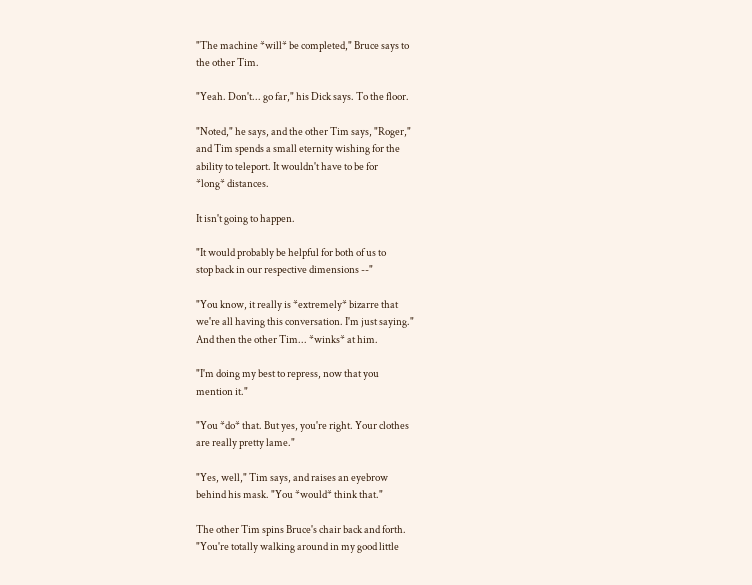"The machine *will* be completed," Bruce says to
the other Tim.

"Yeah. Don't... go far," his Dick says. To the floor.

"Noted," he says, and the other Tim says, "Roger,"
and Tim spends a small eternity wishing for the
ability to teleport. It wouldn't have to be for
*long* distances.

It isn't going to happen.

"It would probably be helpful for both of us to
stop back in our respective dimensions --"

"You know, it really is *extremely* bizarre that
we're all having this conversation. I'm just saying."
And then the other Tim... *winks* at him.

"I'm doing my best to repress, now that you
mention it."

"You *do* that. But yes, you're right. Your clothes
are really pretty lame."

"Yes, well," Tim says, and raises an eyebrow
behind his mask. "You *would* think that."

The other Tim spins Bruce's chair back and forth.
"You're totally walking around in my good little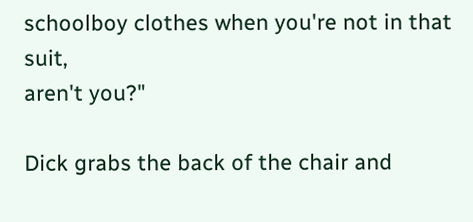schoolboy clothes when you're not in that suit,
aren't you?"

Dick grabs the back of the chair and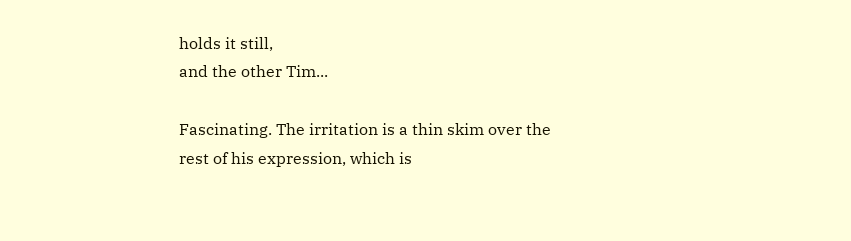holds it still,
and the other Tim...

Fascinating. The irritation is a thin skim over the
rest of his expression, which is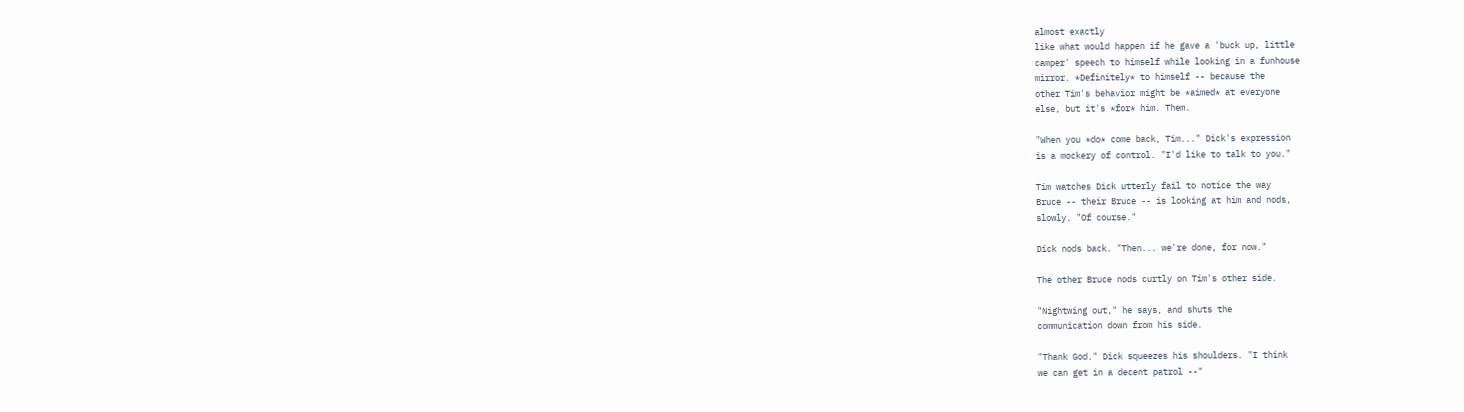almost exactly
like what would happen if he gave a 'buck up, little
camper' speech to himself while looking in a funhouse
mirror. *Definitely* to himself -- because the
other Tim's behavior might be *aimed* at everyone
else, but it's *for* him. Them.

"When you *do* come back, Tim..." Dick's expression
is a mockery of control. "I'd like to talk to you."

Tim watches Dick utterly fail to notice the way
Bruce -- their Bruce -- is looking at him and nods,
slowly. "Of course."

Dick nods back. "Then... we're done, for now."

The other Bruce nods curtly on Tim's other side.

"Nightwing out," he says, and shuts the
communication down from his side.

"Thank God." Dick squeezes his shoulders. "I think
we can get in a decent patrol --"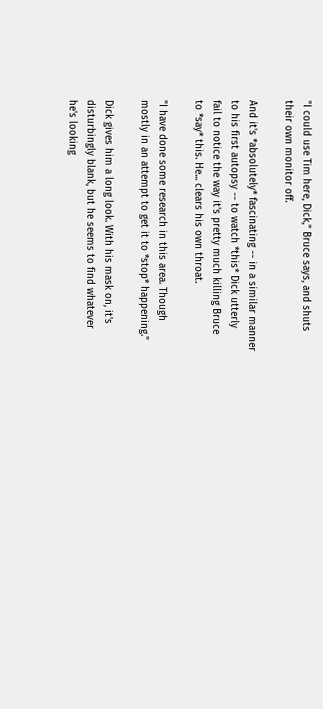"I could use Tim here, Dick," Bruce says, and shuts
their own monitor off.

And it's *absolutely* fascinating -- in a similar manner
to his first autopsy -- to watch *this* Dick utterly
fail to notice the way it's pretty much killing Bruce
to *say* this. He... clears his own throat.

"I have done some research in this area. Though
mostly in an attempt to get it to *stop* happening."

Dick gives him a long look. With his mask on, it's
disturbingly blank, but he seems to find whatever
he's looking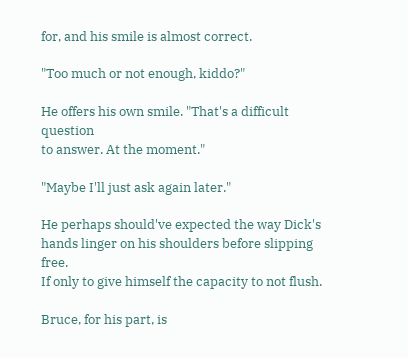for, and his smile is almost correct.

"Too much or not enough, kiddo?"

He offers his own smile. "That's a difficult question
to answer. At the moment."

"Maybe I'll just ask again later."

He perhaps should've expected the way Dick's
hands linger on his shoulders before slipping free.
If only to give himself the capacity to not flush.

Bruce, for his part, is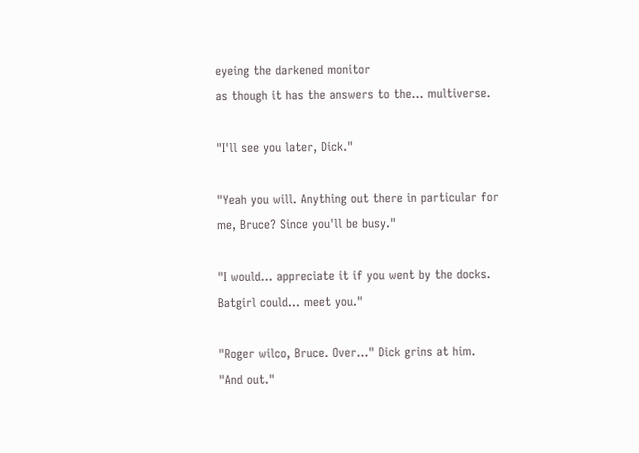eyeing the darkened monitor
as though it has the answers to the... multiverse.

"I'll see you later, Dick."

"Yeah you will. Anything out there in particular for
me, Bruce? Since you'll be busy."

"I would... appreciate it if you went by the docks.
Batgirl could... meet you."

"Roger wilco, Bruce. Over..." Dick grins at him.
"And out."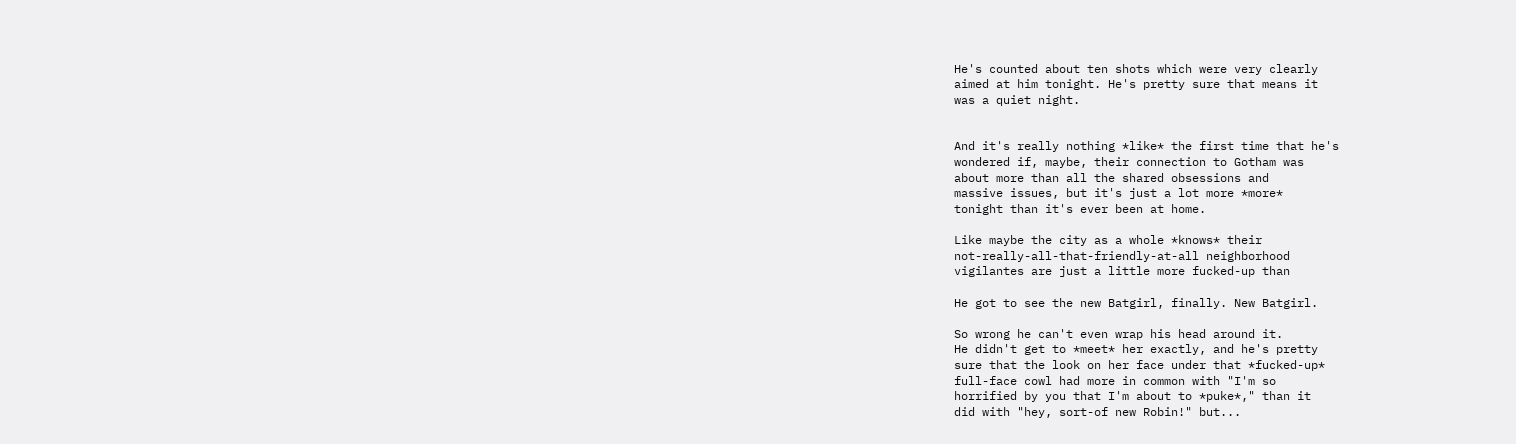He's counted about ten shots which were very clearly
aimed at him tonight. He's pretty sure that means it
was a quiet night.


And it's really nothing *like* the first time that he's
wondered if, maybe, their connection to Gotham was
about more than all the shared obsessions and
massive issues, but it's just a lot more *more*
tonight than it's ever been at home.

Like maybe the city as a whole *knows* their
not-really-all-that-friendly-at-all neighborhood
vigilantes are just a little more fucked-up than

He got to see the new Batgirl, finally. New Batgirl.

So wrong he can't even wrap his head around it.
He didn't get to *meet* her exactly, and he's pretty
sure that the look on her face under that *fucked-up*
full-face cowl had more in common with "I'm so
horrified by you that I'm about to *puke*," than it
did with "hey, sort-of new Robin!" but...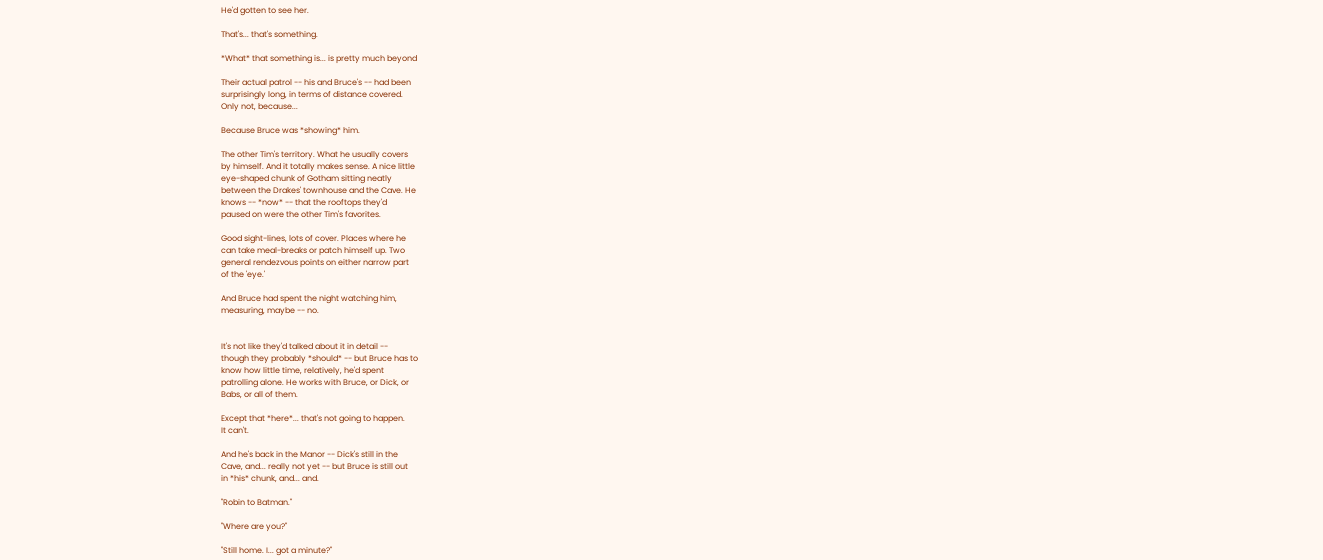He'd gotten to see her.

That's... that's something.

*What* that something is... is pretty much beyond

Their actual patrol -- his and Bruce's -- had been
surprisingly long, in terms of distance covered.
Only not, because...

Because Bruce was *showing* him.

The other Tim's territory. What he usually covers
by himself. And it totally makes sense. A nice little
eye-shaped chunk of Gotham sitting neatly
between the Drakes' townhouse and the Cave. He
knows -- *now* -- that the rooftops they'd
paused on were the other Tim's favorites.

Good sight-lines, lots of cover. Places where he
can take meal-breaks or patch himself up. Two
general rendezvous points on either narrow part
of the 'eye.'

And Bruce had spent the night watching him,
measuring, maybe -- no.


It's not like they'd talked about it in detail --
though they probably *should* -- but Bruce has to
know how little time, relatively, he'd spent
patrolling alone. He works with Bruce, or Dick, or
Babs, or all of them.

Except that *here*... that's not going to happen.
It can't.

And he's back in the Manor -- Dick's still in the
Cave, and... really not yet -- but Bruce is still out
in *his* chunk, and... and.

"Robin to Batman."

"Where are you?"

"Still home. I... got a minute?"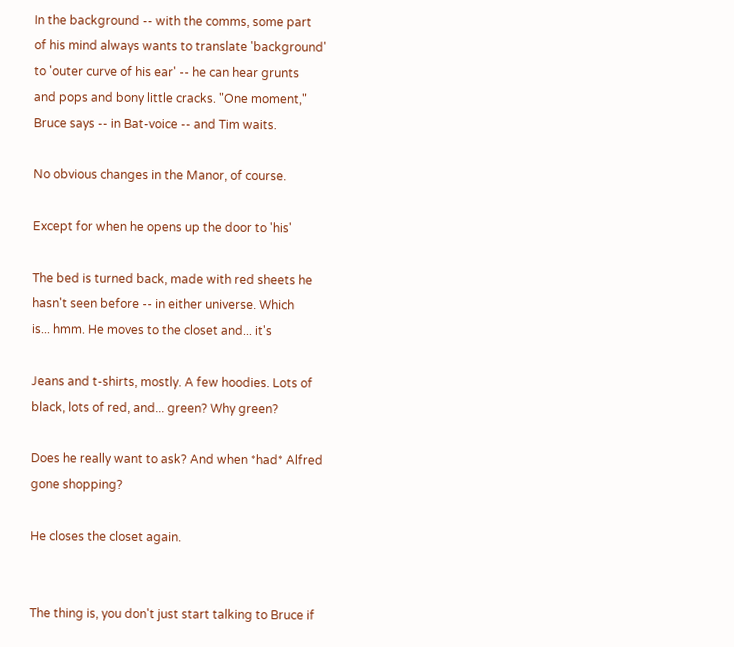In the background -- with the comms, some part
of his mind always wants to translate 'background'
to 'outer curve of his ear' -- he can hear grunts
and pops and bony little cracks. "One moment,"
Bruce says -- in Bat-voice -- and Tim waits.

No obvious changes in the Manor, of course.

Except for when he opens up the door to 'his'

The bed is turned back, made with red sheets he
hasn't seen before -- in either universe. Which
is... hmm. He moves to the closet and... it's

Jeans and t-shirts, mostly. A few hoodies. Lots of
black, lots of red, and... green? Why green?

Does he really want to ask? And when *had* Alfred
gone shopping?

He closes the closet again.


The thing is, you don't just start talking to Bruce if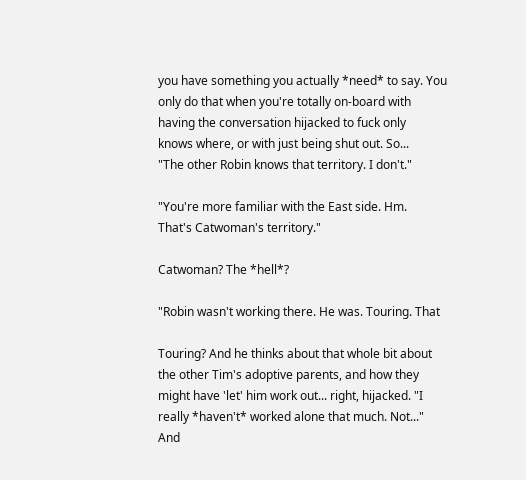you have something you actually *need* to say. You
only do that when you're totally on-board with
having the conversation hijacked to fuck only
knows where, or with just being shut out. So...
"The other Robin knows that territory. I don't."

"You're more familiar with the East side. Hm.
That's Catwoman's territory."

Catwoman? The *hell*?

"Robin wasn't working there. He was. Touring. That

Touring? And he thinks about that whole bit about
the other Tim's adoptive parents, and how they
might have 'let' him work out... right, hijacked. "I
really *haven't* worked alone that much. Not..."
And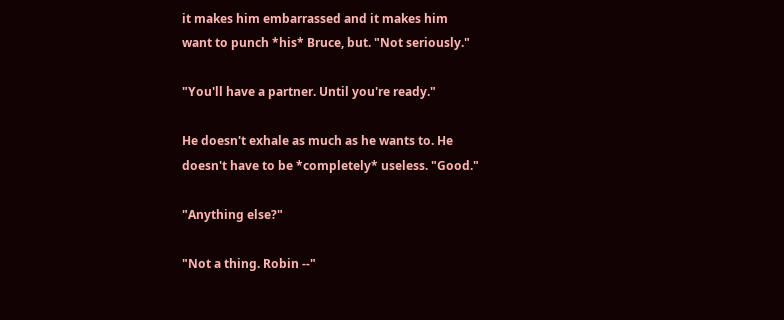it makes him embarrassed and it makes him
want to punch *his* Bruce, but. "Not seriously."

"You'll have a partner. Until you're ready."

He doesn't exhale as much as he wants to. He
doesn't have to be *completely* useless. "Good."

"Anything else?"

"Not a thing. Robin --"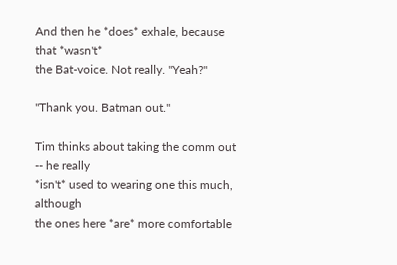And then he *does* exhale, because that *wasn't*
the Bat-voice. Not really. "Yeah?"

"Thank you. Batman out."

Tim thinks about taking the comm out -- he really
*isn't* used to wearing one this much, although
the ones here *are* more comfortable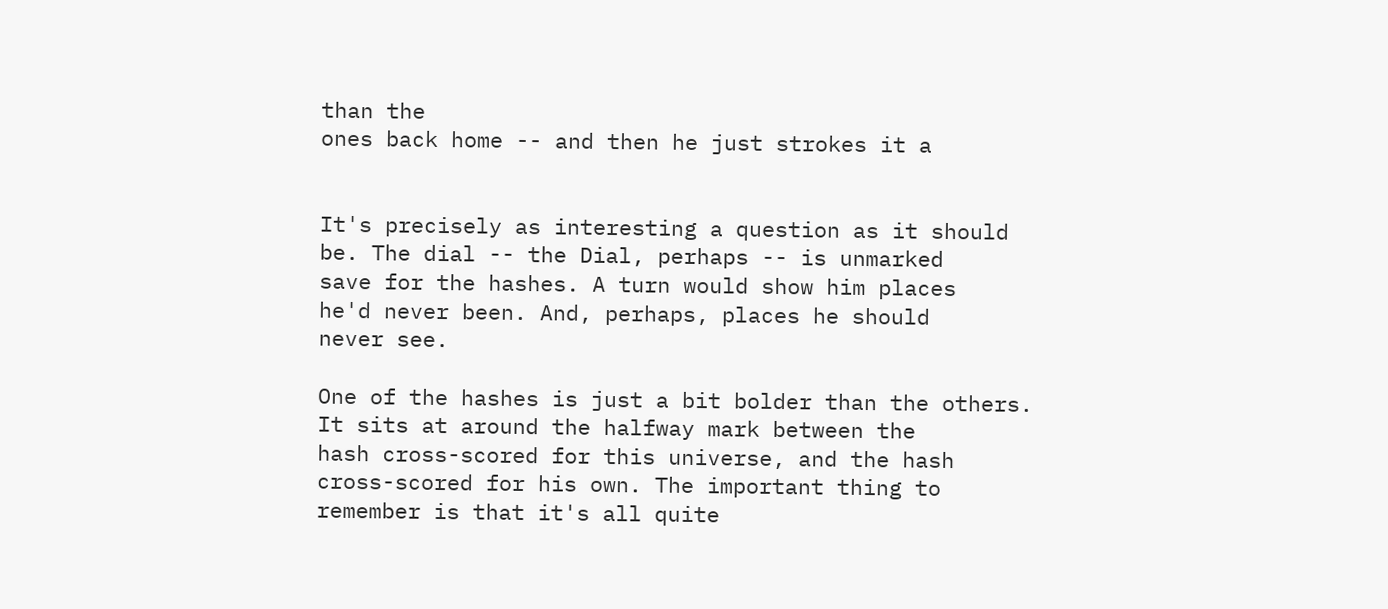than the
ones back home -- and then he just strokes it a


It's precisely as interesting a question as it should
be. The dial -- the Dial, perhaps -- is unmarked
save for the hashes. A turn would show him places
he'd never been. And, perhaps, places he should
never see.

One of the hashes is just a bit bolder than the others.
It sits at around the halfway mark between the
hash cross-scored for this universe, and the hash
cross-scored for his own. The important thing to
remember is that it's all quite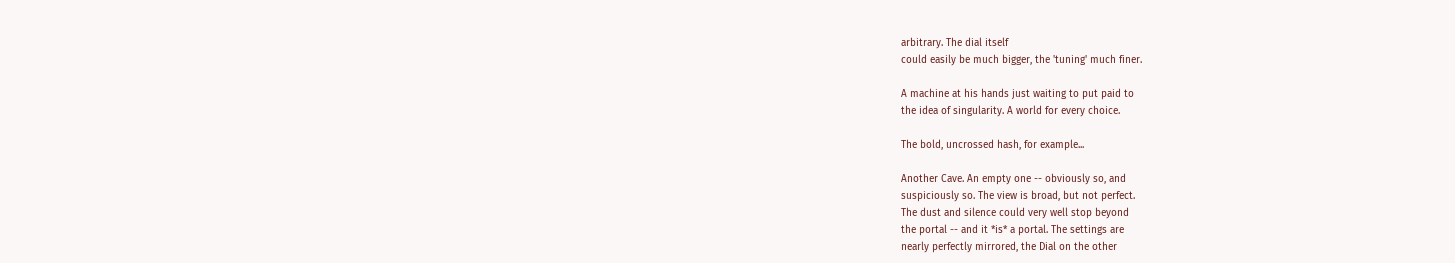arbitrary. The dial itself
could easily be much bigger, the 'tuning' much finer.

A machine at his hands just waiting to put paid to
the idea of singularity. A world for every choice.

The bold, uncrossed hash, for example...

Another Cave. An empty one -- obviously so, and
suspiciously so. The view is broad, but not perfect.
The dust and silence could very well stop beyond
the portal -- and it *is* a portal. The settings are
nearly perfectly mirrored, the Dial on the other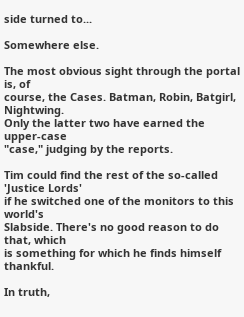side turned to...

Somewhere else.

The most obvious sight through the portal is, of
course, the Cases. Batman, Robin, Batgirl, Nightwing.
Only the latter two have earned the upper-case
"case," judging by the reports.

Tim could find the rest of the so-called 'Justice Lords'
if he switched one of the monitors to this world's
Slabside. There's no good reason to do that, which
is something for which he finds himself thankful.

In truth,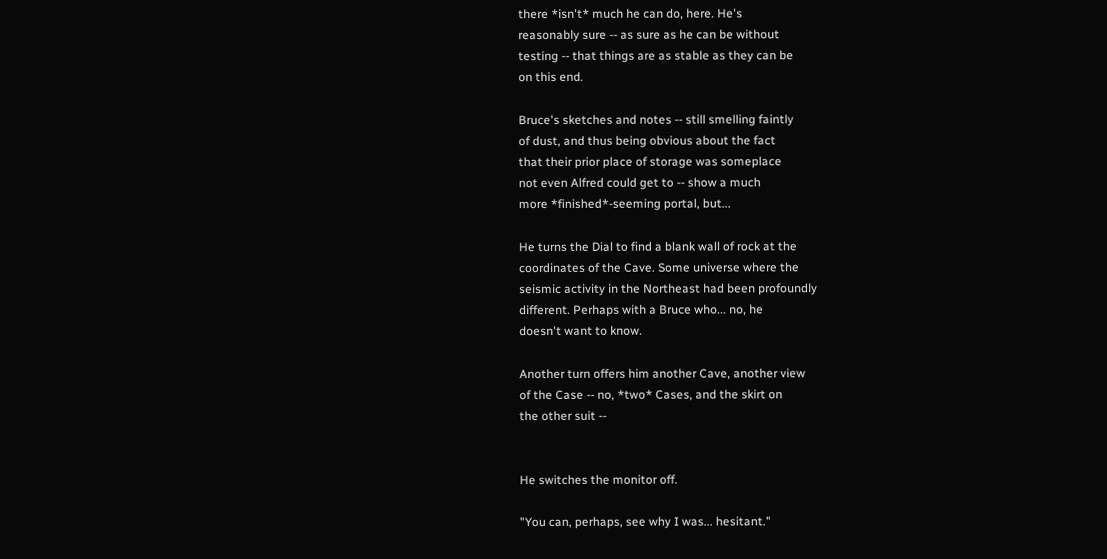there *isn't* much he can do, here. He's
reasonably sure -- as sure as he can be without
testing -- that things are as stable as they can be
on this end.

Bruce's sketches and notes -- still smelling faintly
of dust, and thus being obvious about the fact
that their prior place of storage was someplace
not even Alfred could get to -- show a much
more *finished*-seeming portal, but...

He turns the Dial to find a blank wall of rock at the
coordinates of the Cave. Some universe where the
seismic activity in the Northeast had been profoundly
different. Perhaps with a Bruce who... no, he
doesn't want to know.

Another turn offers him another Cave, another view
of the Case -- no, *two* Cases, and the skirt on
the other suit --


He switches the monitor off.

"You can, perhaps, see why I was... hesitant."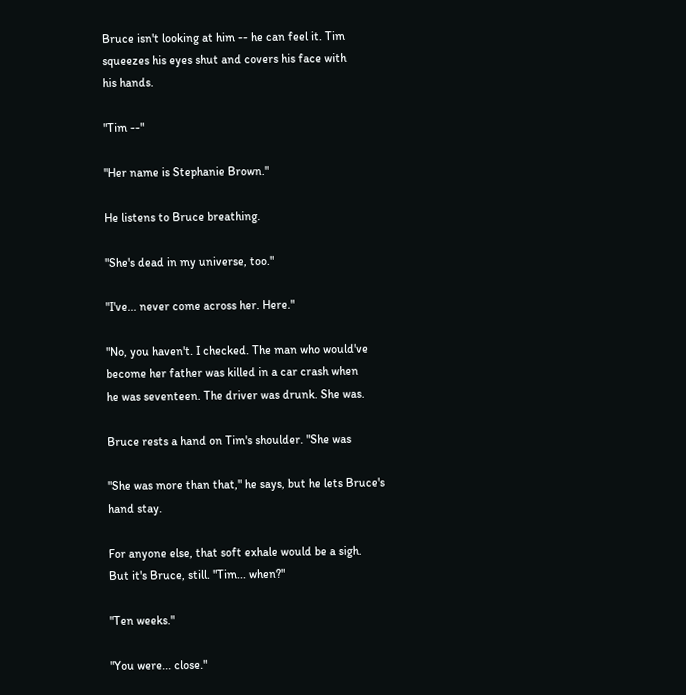Bruce isn't looking at him -- he can feel it. Tim
squeezes his eyes shut and covers his face with
his hands.

"Tim --"

"Her name is Stephanie Brown."

He listens to Bruce breathing.

"She's dead in my universe, too."

"I've... never come across her. Here."

"No, you haven't. I checked. The man who would've
become her father was killed in a car crash when
he was seventeen. The driver was drunk. She was.

Bruce rests a hand on Tim's shoulder. "She was

"She was more than that," he says, but he lets Bruce's
hand stay.

For anyone else, that soft exhale would be a sigh.
But it's Bruce, still. "Tim... when?"

"Ten weeks."

"You were... close."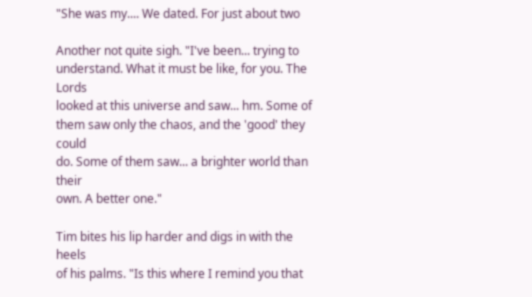"She was my.... We dated. For just about two

Another not quite sigh. "I've been... trying to
understand. What it must be like, for you. The Lords
looked at this universe and saw... hm. Some of
them saw only the chaos, and the 'good' they could
do. Some of them saw... a brighter world than their
own. A better one."

Tim bites his lip harder and digs in with the heels
of his palms. "Is this where I remind you that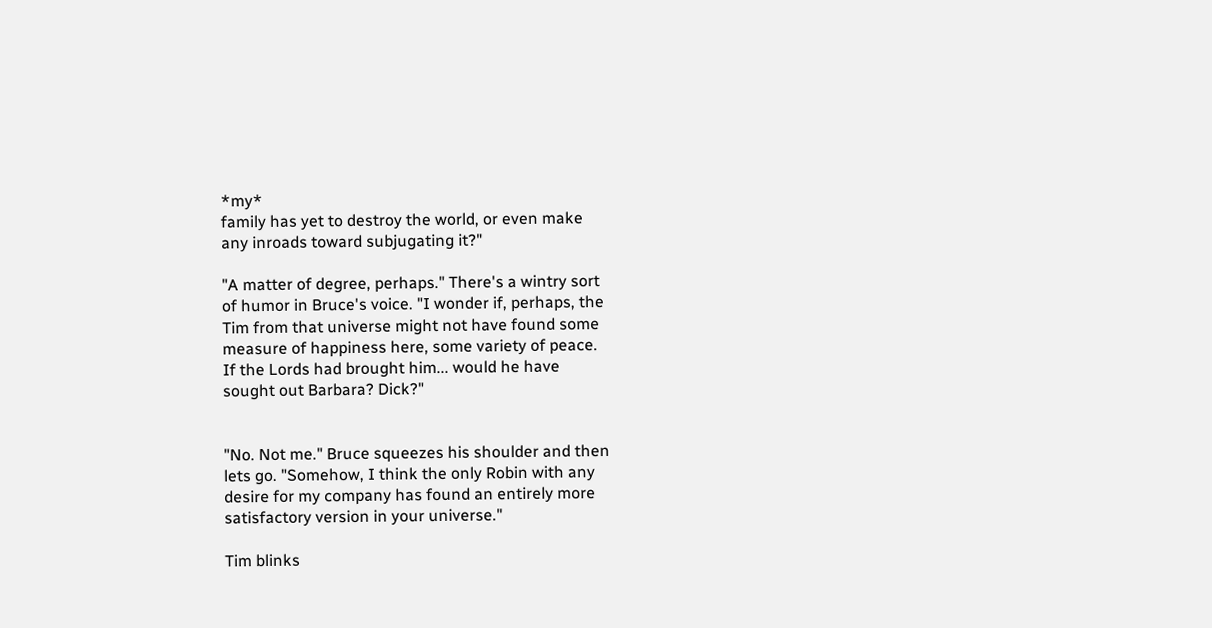*my*
family has yet to destroy the world, or even make
any inroads toward subjugating it?"

"A matter of degree, perhaps." There's a wintry sort
of humor in Bruce's voice. "I wonder if, perhaps, the
Tim from that universe might not have found some
measure of happiness here, some variety of peace.
If the Lords had brought him... would he have
sought out Barbara? Dick?"


"No. Not me." Bruce squeezes his shoulder and then
lets go. "Somehow, I think the only Robin with any
desire for my company has found an entirely more
satisfactory version in your universe."

Tim blinks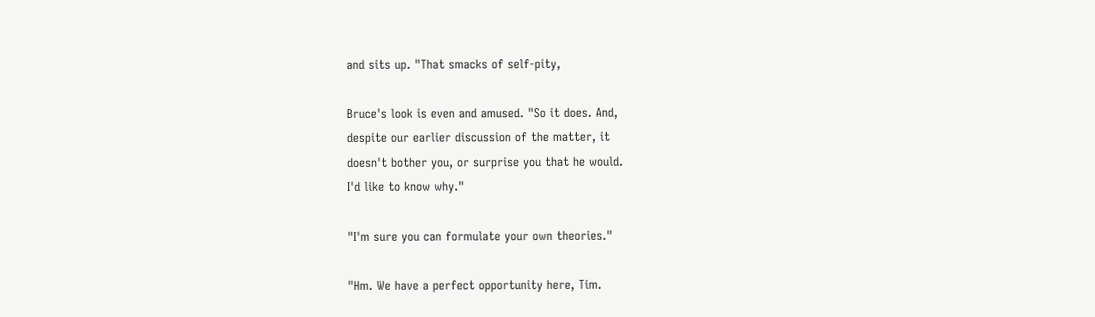and sits up. "That smacks of self-pity,

Bruce's look is even and amused. "So it does. And,
despite our earlier discussion of the matter, it
doesn't bother you, or surprise you that he would.
I'd like to know why."

"I'm sure you can formulate your own theories."

"Hm. We have a perfect opportunity here, Tim.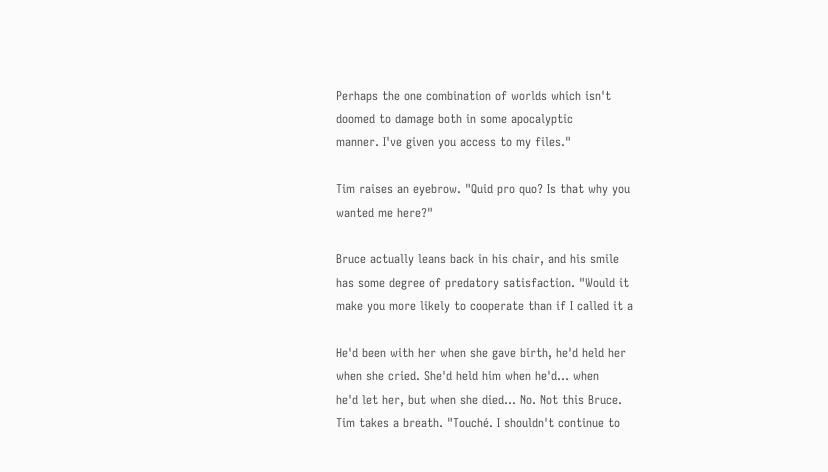Perhaps the one combination of worlds which isn't
doomed to damage both in some apocalyptic
manner. I've given you access to my files."

Tim raises an eyebrow. "Quid pro quo? Is that why you
wanted me here?"

Bruce actually leans back in his chair, and his smile
has some degree of predatory satisfaction. "Would it
make you more likely to cooperate than if I called it a

He'd been with her when she gave birth, he'd held her
when she cried. She'd held him when he'd... when
he'd let her, but when she died... No. Not this Bruce.
Tim takes a breath. "Touché. I shouldn't continue to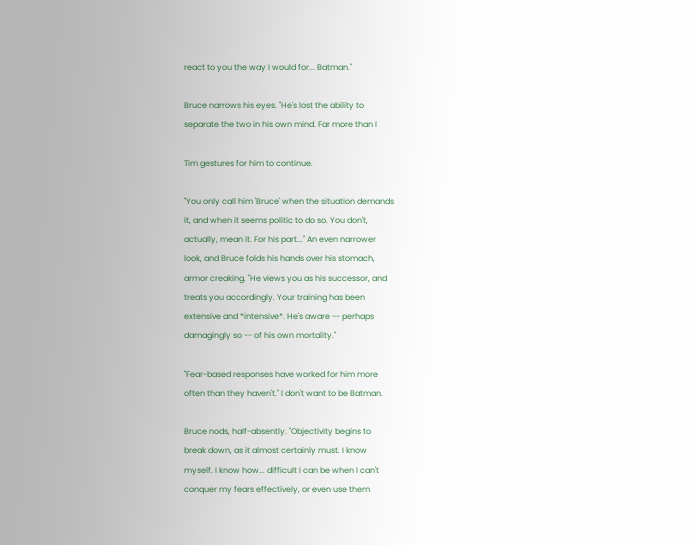react to you the way I would for... Batman."

Bruce narrows his eyes. "He's lost the ability to
separate the two in his own mind. Far more than I

Tim gestures for him to continue.

"You only call him 'Bruce' when the situation demands
it, and when it seems politic to do so. You don't,
actually, mean it. For his part..." An even narrower
look, and Bruce folds his hands over his stomach,
armor creaking. "He views you as his successor, and
treats you accordingly. Your training has been
extensive and *intensive*. He's aware -- perhaps
damagingly so -- of his own mortality."

"Fear-based responses have worked for him more
often than they haven't." I don't want to be Batman.

Bruce nods, half-absently. "Objectivity begins to
break down, as it almost certainly must. I know
myself. I know how... difficult I can be when I can't
conquer my fears effectively, or even use them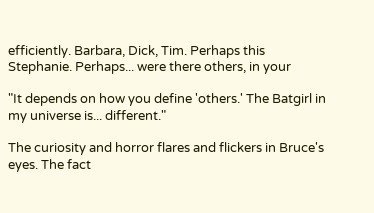efficiently. Barbara, Dick, Tim. Perhaps this
Stephanie. Perhaps... were there others, in your

"It depends on how you define 'others.' The Batgirl in
my universe is... different."

The curiosity and horror flares and flickers in Bruce's
eyes. The fact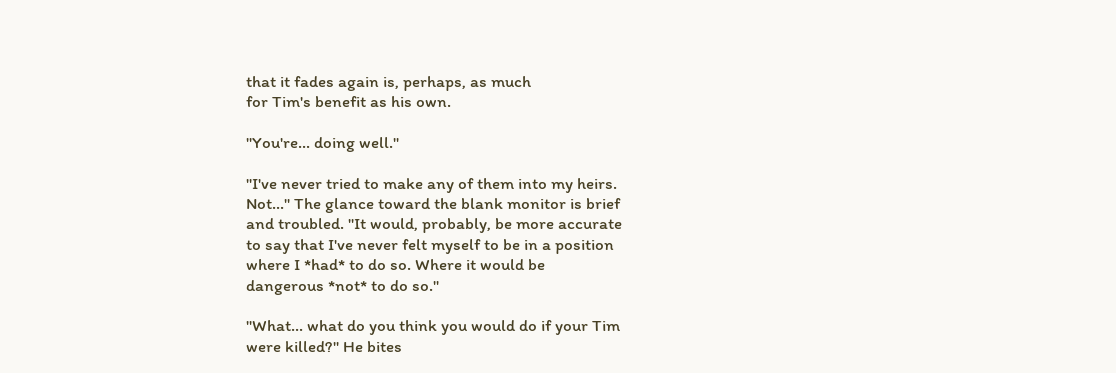that it fades again is, perhaps, as much
for Tim's benefit as his own.

"You're... doing well."

"I've never tried to make any of them into my heirs.
Not..." The glance toward the blank monitor is brief
and troubled. "It would, probably, be more accurate
to say that I've never felt myself to be in a position
where I *had* to do so. Where it would be
dangerous *not* to do so."

"What... what do you think you would do if your Tim
were killed?" He bites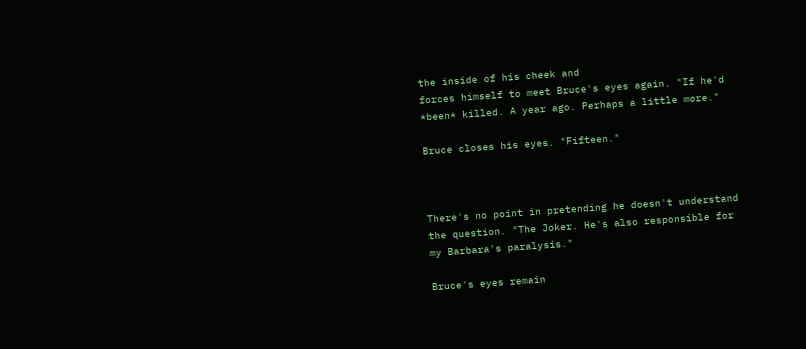the inside of his cheek and
forces himself to meet Bruce's eyes again. "If he'd
*been* killed. A year ago. Perhaps a little more."

Bruce closes his eyes. "Fifteen."



There's no point in pretending he doesn't understand
the question. "The Joker. He's also responsible for
my Barbara's paralysis."

Bruce's eyes remain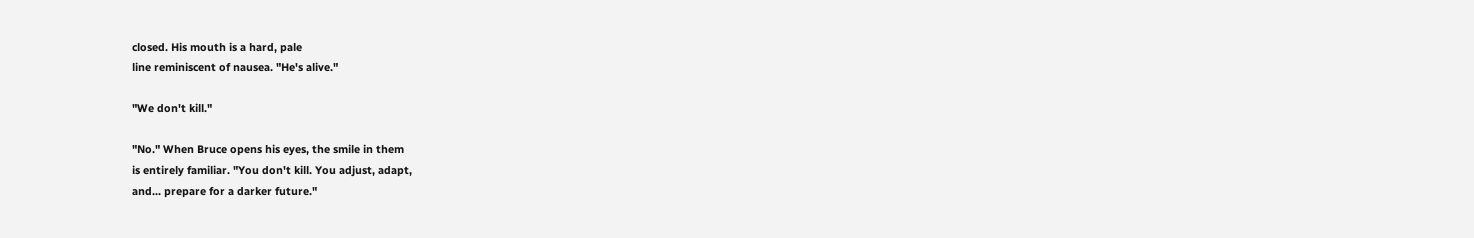closed. His mouth is a hard, pale
line reminiscent of nausea. "He's alive."

"We don't kill."

"No." When Bruce opens his eyes, the smile in them
is entirely familiar. "You don't kill. You adjust, adapt,
and... prepare for a darker future."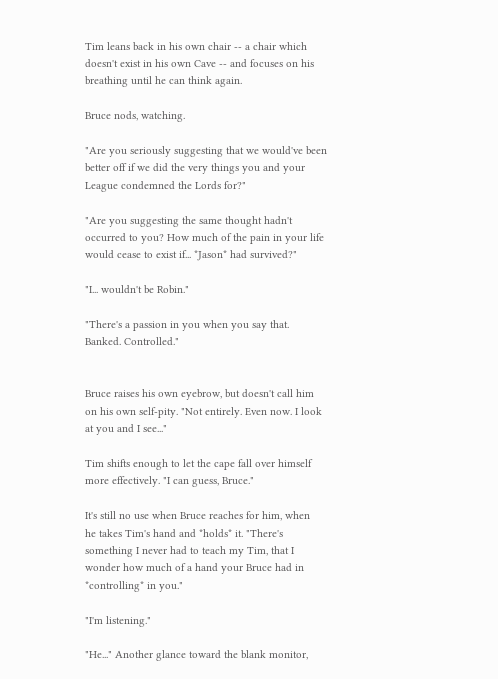Tim leans back in his own chair -- a chair which
doesn't exist in his own Cave -- and focuses on his
breathing until he can think again.

Bruce nods, watching.

"Are you seriously suggesting that we would've been
better off if we did the very things you and your
League condemned the Lords for?"

"Are you suggesting the same thought hadn't
occurred to you? How much of the pain in your life
would cease to exist if... *Jason* had survived?"

"I... wouldn't be Robin."

"There's a passion in you when you say that.
Banked. Controlled."


Bruce raises his own eyebrow, but doesn't call him
on his own self-pity. "Not entirely. Even now. I look
at you and I see..."

Tim shifts enough to let the cape fall over himself
more effectively. "I can guess, Bruce."

It's still no use when Bruce reaches for him, when
he takes Tim's hand and *holds* it. "There's
something I never had to teach my Tim, that I
wonder how much of a hand your Bruce had in
*controlling* in you."

"I'm listening."

"He..." Another glance toward the blank monitor,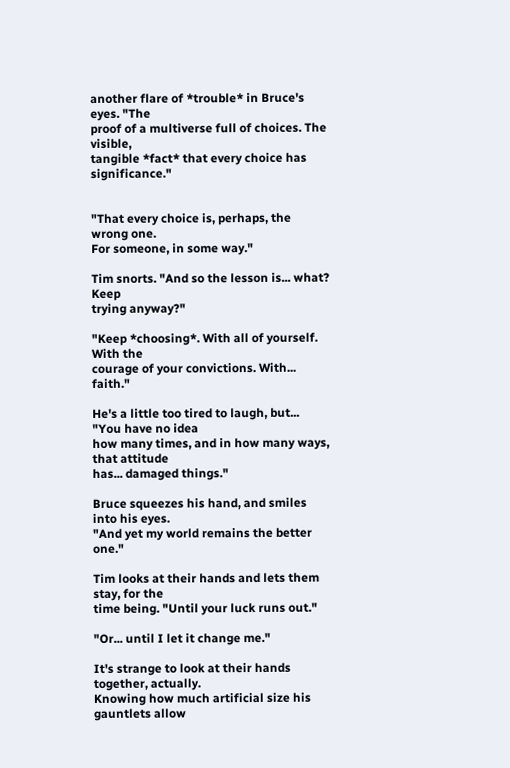another flare of *trouble* in Bruce's eyes. "The
proof of a multiverse full of choices. The visible,
tangible *fact* that every choice has significance."


"That every choice is, perhaps, the wrong one.
For someone, in some way."

Tim snorts. "And so the lesson is... what? Keep
trying anyway?"

"Keep *choosing*. With all of yourself. With the
courage of your convictions. With... faith."

He's a little too tired to laugh, but... "You have no idea
how many times, and in how many ways, that attitude
has... damaged things."

Bruce squeezes his hand, and smiles into his eyes.
"And yet my world remains the better one."

Tim looks at their hands and lets them stay, for the
time being. "Until your luck runs out."

"Or... until I let it change me."

It's strange to look at their hands together, actually.
Knowing how much artificial size his gauntlets allow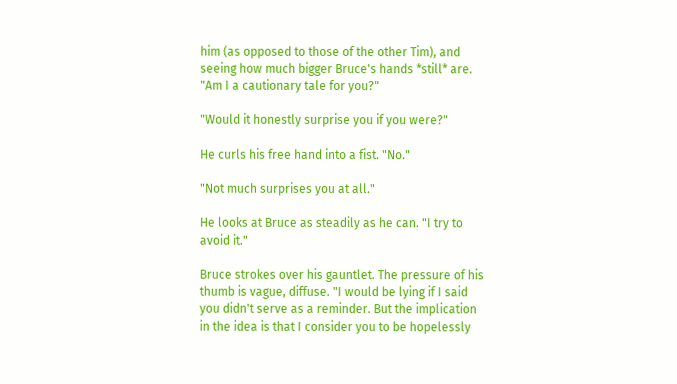him (as opposed to those of the other Tim), and
seeing how much bigger Bruce's hands *still* are.
"Am I a cautionary tale for you?"

"Would it honestly surprise you if you were?"

He curls his free hand into a fist. "No."

"Not much surprises you at all."

He looks at Bruce as steadily as he can. "I try to
avoid it."

Bruce strokes over his gauntlet. The pressure of his
thumb is vague, diffuse. "I would be lying if I said
you didn't serve as a reminder. But the implication
in the idea is that I consider you to be hopelessly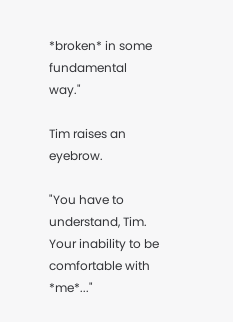*broken* in some fundamental way."

Tim raises an eyebrow.

"You have to understand, Tim. Your inability to be
comfortable with *me*..."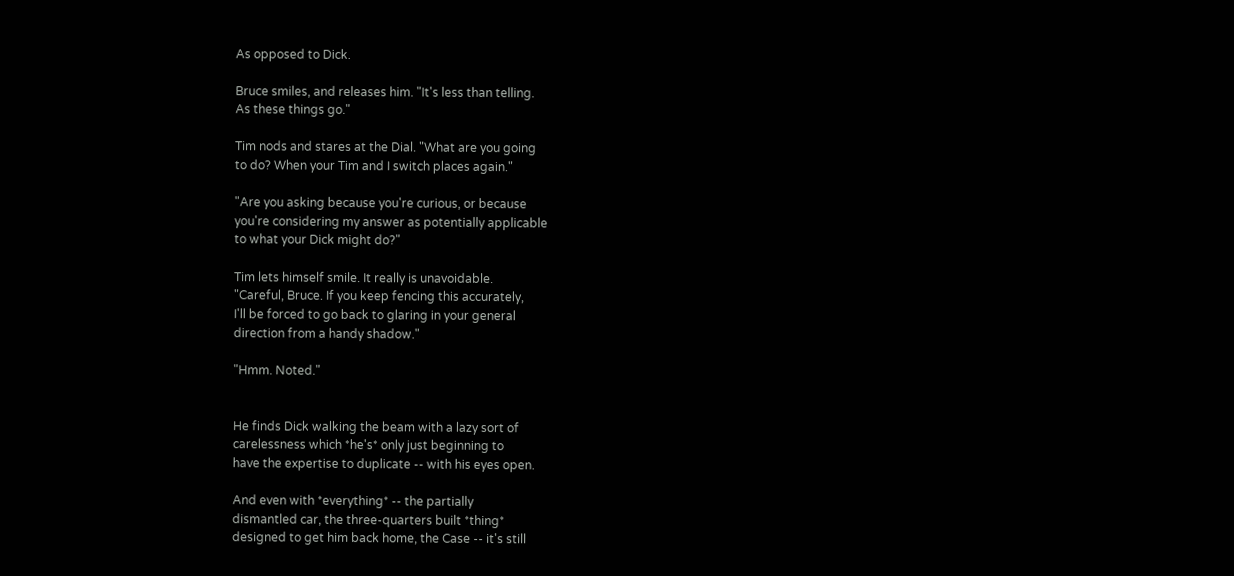As opposed to Dick.

Bruce smiles, and releases him. "It's less than telling.
As these things go."

Tim nods and stares at the Dial. "What are you going
to do? When your Tim and I switch places again."

"Are you asking because you're curious, or because
you're considering my answer as potentially applicable
to what your Dick might do?"

Tim lets himself smile. It really is unavoidable.
"Careful, Bruce. If you keep fencing this accurately,
I'll be forced to go back to glaring in your general
direction from a handy shadow."

"Hmm. Noted."


He finds Dick walking the beam with a lazy sort of
carelessness which *he's* only just beginning to
have the expertise to duplicate -- with his eyes open.

And even with *everything* -- the partially
dismantled car, the three-quarters built *thing*
designed to get him back home, the Case -- it's still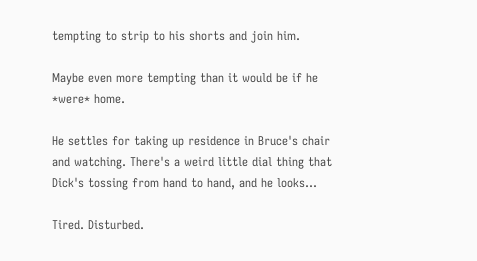tempting to strip to his shorts and join him.

Maybe even more tempting than it would be if he
*were* home.

He settles for taking up residence in Bruce's chair
and watching. There's a weird little dial thing that
Dick's tossing from hand to hand, and he looks...

Tired. Disturbed.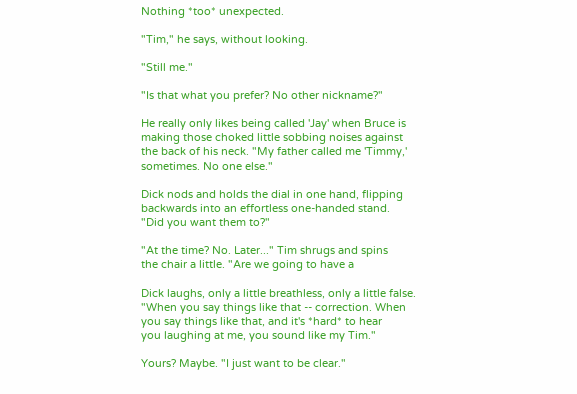Nothing *too* unexpected.

"Tim," he says, without looking.

"Still me."

"Is that what you prefer? No other nickname?"

He really only likes being called 'Jay' when Bruce is
making those choked little sobbing noises against
the back of his neck. "My father called me 'Timmy,'
sometimes. No one else."

Dick nods and holds the dial in one hand, flipping
backwards into an effortless one-handed stand.
"Did you want them to?"

"At the time? No. Later..." Tim shrugs and spins
the chair a little. "Are we going to have a

Dick laughs, only a little breathless, only a little false.
"When you say things like that -- correction. When
you say things like that, and it's *hard* to hear
you laughing at me, you sound like my Tim."

Yours? Maybe. "I just want to be clear."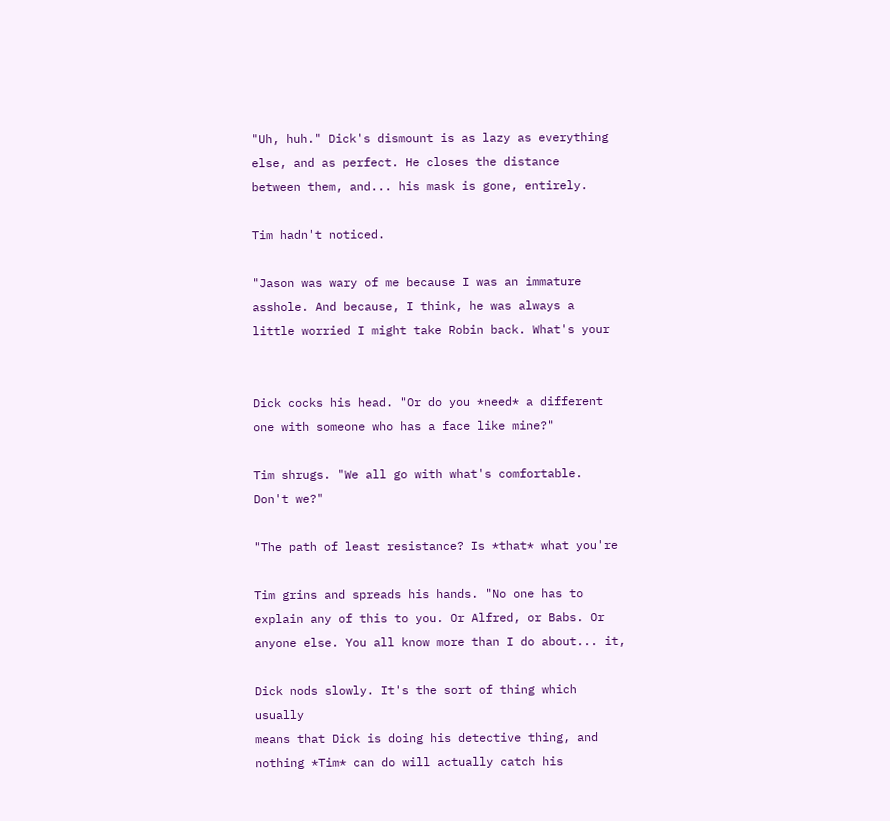"Uh, huh." Dick's dismount is as lazy as everything
else, and as perfect. He closes the distance
between them, and... his mask is gone, entirely.

Tim hadn't noticed.

"Jason was wary of me because I was an immature
asshole. And because, I think, he was always a
little worried I might take Robin back. What's your


Dick cocks his head. "Or do you *need* a different
one with someone who has a face like mine?"

Tim shrugs. "We all go with what's comfortable.
Don't we?"

"The path of least resistance? Is *that* what you're

Tim grins and spreads his hands. "No one has to
explain any of this to you. Or Alfred, or Babs. Or
anyone else. You all know more than I do about... it,

Dick nods slowly. It's the sort of thing which usually
means that Dick is doing his detective thing, and
nothing *Tim* can do will actually catch his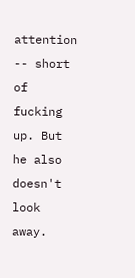attention -- short of fucking up. But he also doesn't
look away.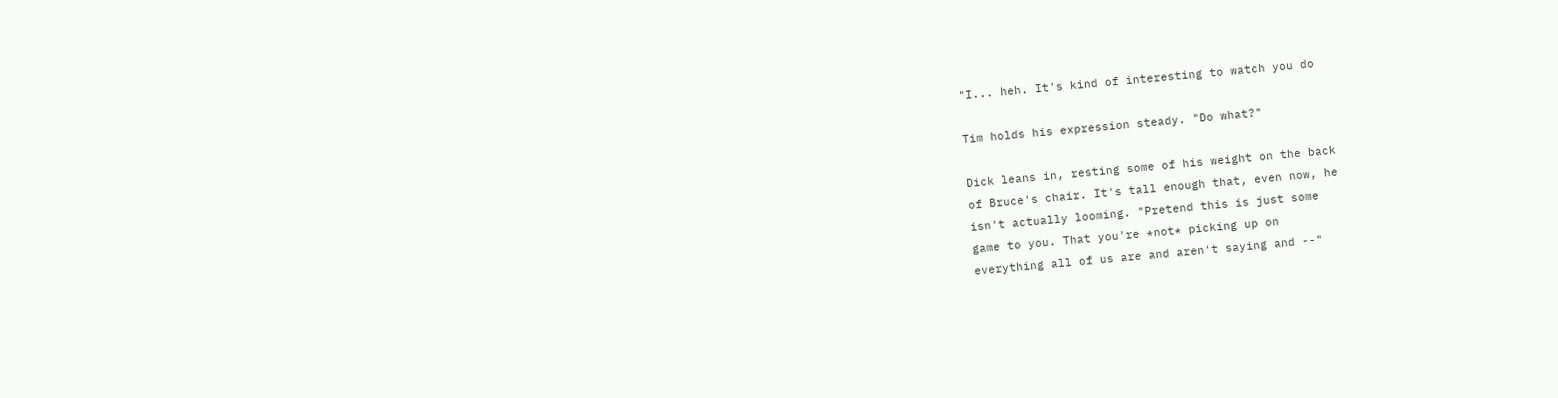"I... heh. It's kind of interesting to watch you do

Tim holds his expression steady. "Do what?"

Dick leans in, resting some of his weight on the back
of Bruce's chair. It's tall enough that, even now, he
isn't actually looming. "Pretend this is just some
game to you. That you're *not* picking up on
everything all of us are and aren't saying and --"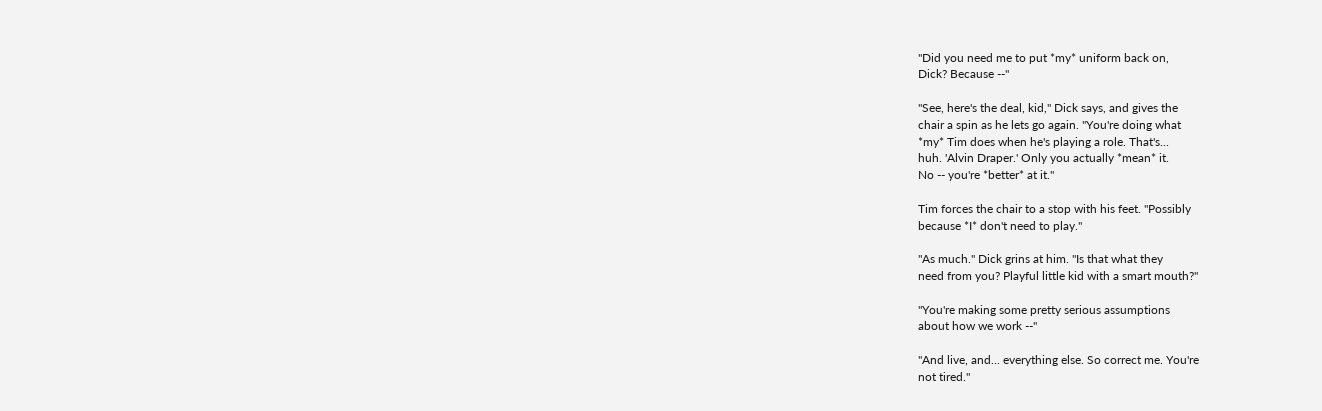"Did you need me to put *my* uniform back on,
Dick? Because --"

"See, here's the deal, kid," Dick says, and gives the
chair a spin as he lets go again. "You're doing what
*my* Tim does when he's playing a role. That's...
huh. 'Alvin Draper.' Only you actually *mean* it.
No -- you're *better* at it."

Tim forces the chair to a stop with his feet. "Possibly
because *I* don't need to play."

"As much." Dick grins at him. "Is that what they
need from you? Playful little kid with a smart mouth?"

"You're making some pretty serious assumptions
about how we work --"

"And live, and... everything else. So correct me. You're
not tired."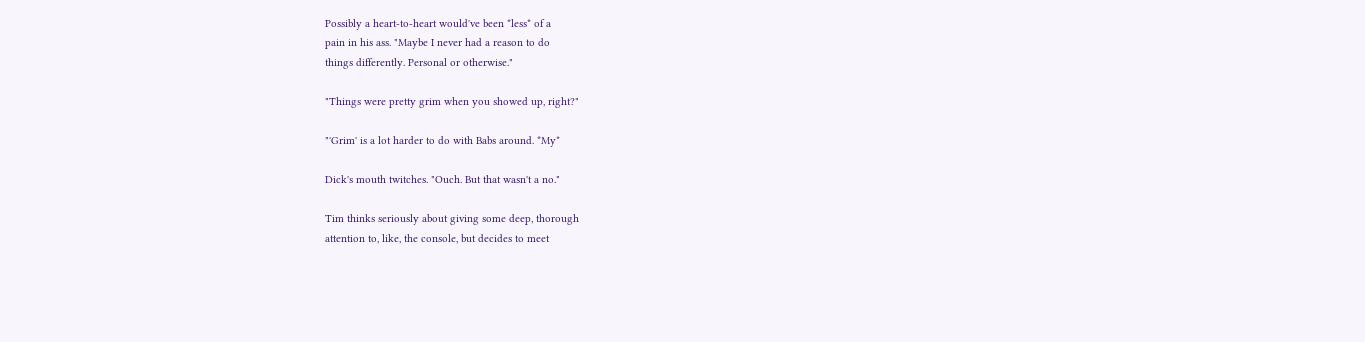Possibly a heart-to-heart would've been *less* of a
pain in his ass. "Maybe I never had a reason to do
things differently. Personal or otherwise."

"Things were pretty grim when you showed up, right?"

"'Grim' is a lot harder to do with Babs around. *My*

Dick's mouth twitches. "Ouch. But that wasn't a no."

Tim thinks seriously about giving some deep, thorough
attention to, like, the console, but decides to meet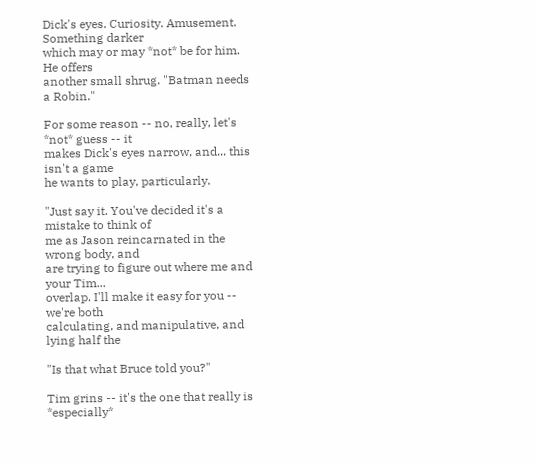Dick's eyes. Curiosity. Amusement. Something darker
which may or may *not* be for him. He offers
another small shrug. "Batman needs a Robin."

For some reason -- no, really, let's *not* guess -- it
makes Dick's eyes narrow, and... this isn't a game
he wants to play, particularly.

"Just say it. You've decided it's a mistake to think of
me as Jason reincarnated in the wrong body, and
are trying to figure out where me and your Tim...
overlap. I'll make it easy for you -- we're both
calculating, and manipulative, and lying half the

"Is that what Bruce told you?"

Tim grins -- it's the one that really is *especially*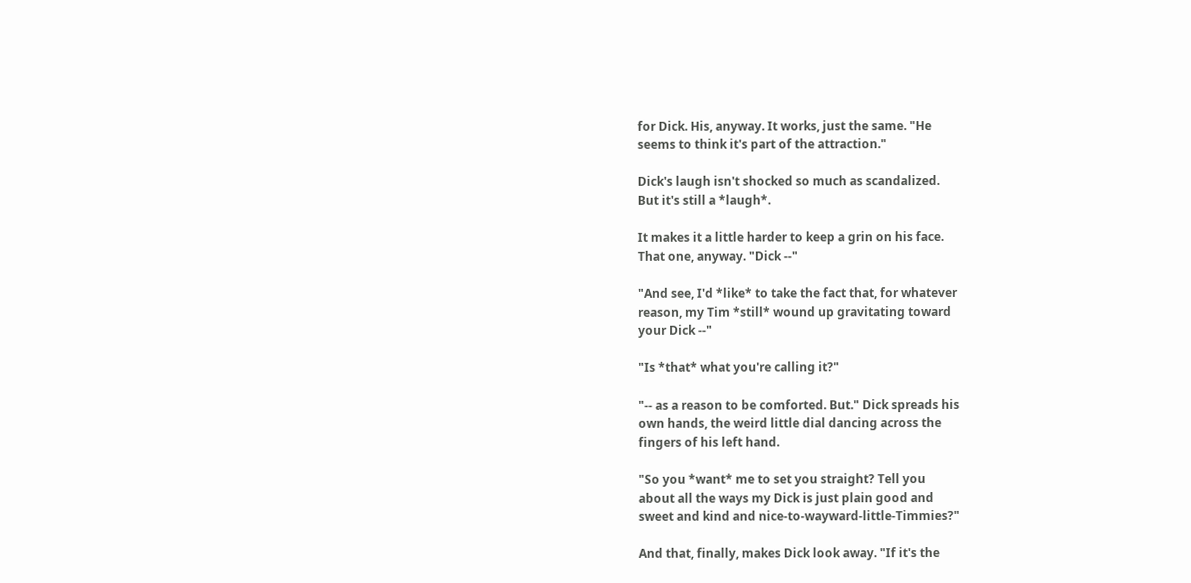for Dick. His, anyway. It works, just the same. "He
seems to think it's part of the attraction."

Dick's laugh isn't shocked so much as scandalized.
But it's still a *laugh*.

It makes it a little harder to keep a grin on his face.
That one, anyway. "Dick --"

"And see, I'd *like* to take the fact that, for whatever
reason, my Tim *still* wound up gravitating toward
your Dick --"

"Is *that* what you're calling it?"

"-- as a reason to be comforted. But." Dick spreads his
own hands, the weird little dial dancing across the
fingers of his left hand.

"So you *want* me to set you straight? Tell you
about all the ways my Dick is just plain good and
sweet and kind and nice-to-wayward-little-Timmies?"

And that, finally, makes Dick look away. "If it's the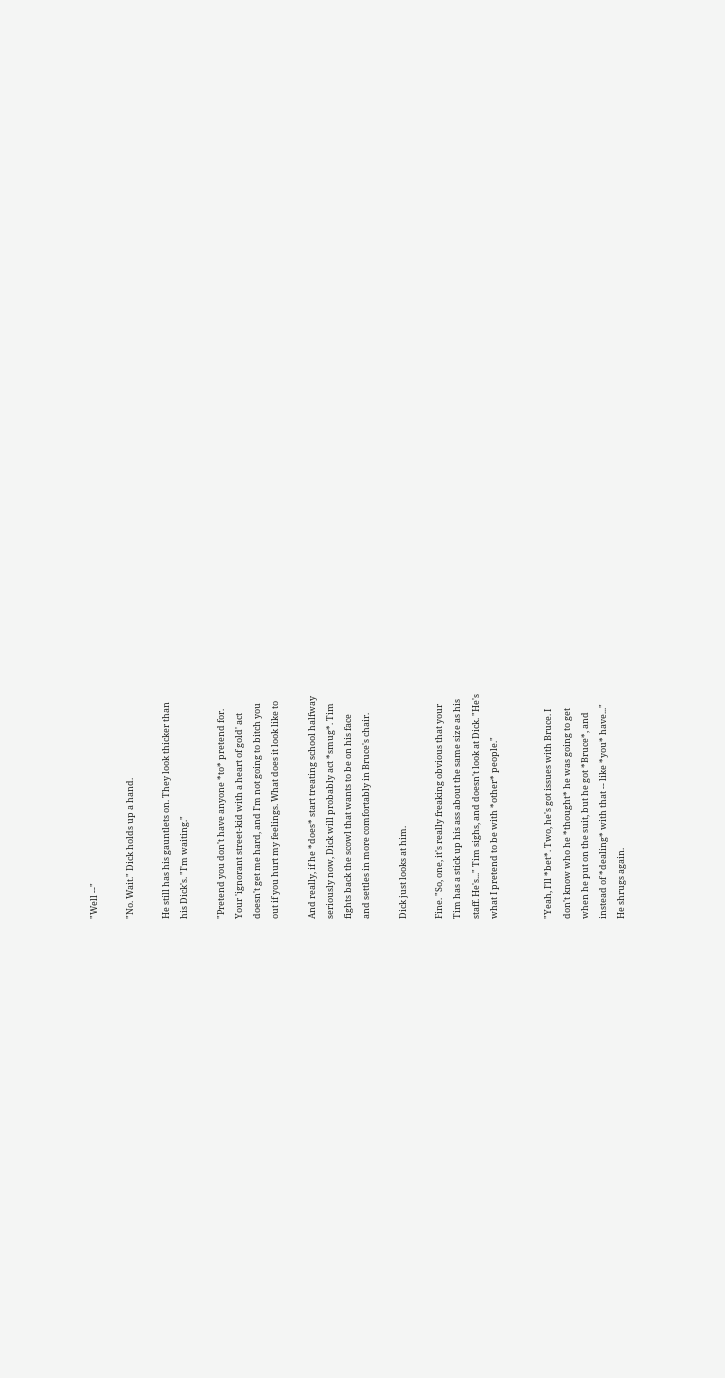"Well --"

"No. Wait." Dick holds up a hand.

He still has his gauntlets on. They look thicker than
his Dick's. "I'm waiting."

"Pretend you don't have anyone *to* pretend for.
Your 'ignorant street-kid with a heart of gold' act
doesn't get me hard, and I'm not going to bitch you
out if you hurt my feelings. What does it look like to

And really, if he *does* start treating school halfway
seriously now, Dick will probably act *smug*. Tim
fights back the scowl that wants to be on his face
and settles in more comfortably in Bruce's chair.

Dick just looks at him.

Fine. "So, one, it's really freaking obvious that your
Tim has a stick up his ass about the same size as his
staff. He's..." Tim sighs, and doesn't look at Dick. "He's
what I pretend to be with *other* people."


"Yeah, I'll *bet*. Two, he's got issues with Bruce. I
don't know who he *thought* he was going to get
when he put on the suit, but he got *Bruce*, and
instead of *dealing* with that -- like *you* have..."
He shrugs again.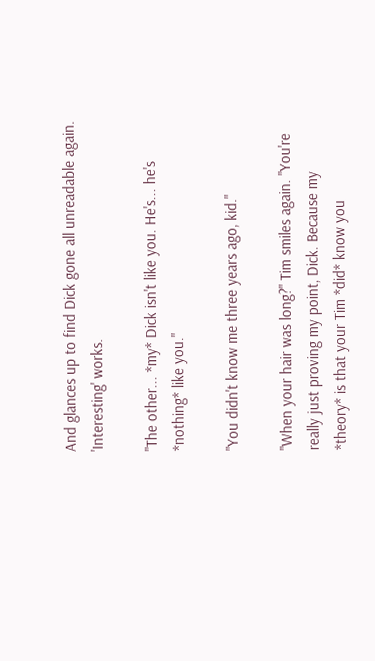And glances up to find Dick gone all unreadable again.
'Interesting' works.

"The other... *my* Dick isn't like you. He's... he's
*nothing* like you."

"You didn't know me three years ago, kid."

"When your hair was long?" Tim smiles again. "You're
really just proving my point, Dick. Because my
*theory* is that your Tim *did* know you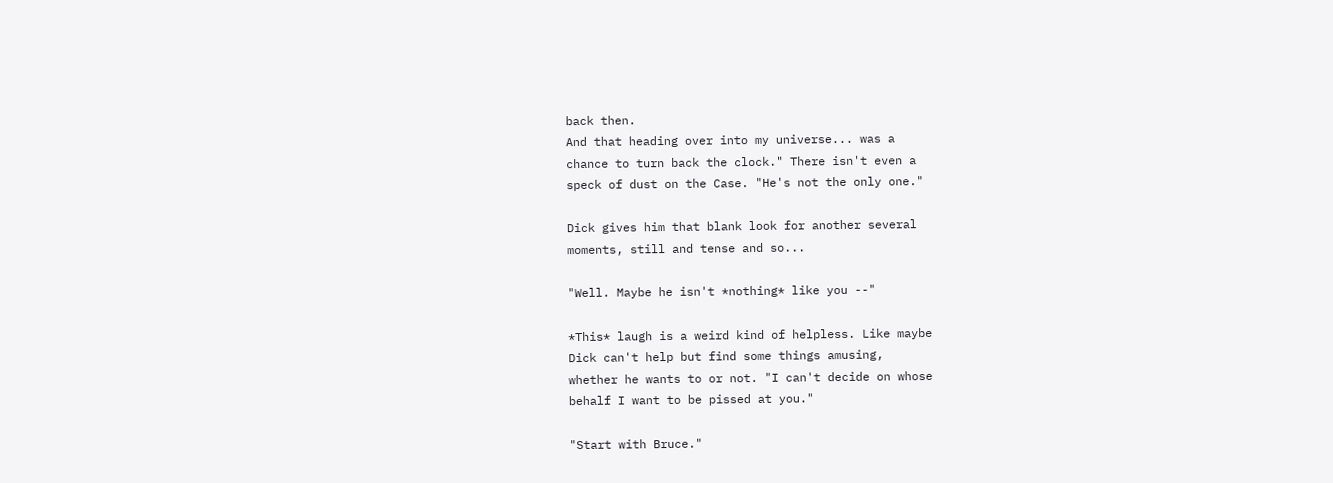back then.
And that heading over into my universe... was a
chance to turn back the clock." There isn't even a
speck of dust on the Case. "He's not the only one."

Dick gives him that blank look for another several
moments, still and tense and so...

"Well. Maybe he isn't *nothing* like you --"

*This* laugh is a weird kind of helpless. Like maybe
Dick can't help but find some things amusing,
whether he wants to or not. "I can't decide on whose
behalf I want to be pissed at you."

"Start with Bruce."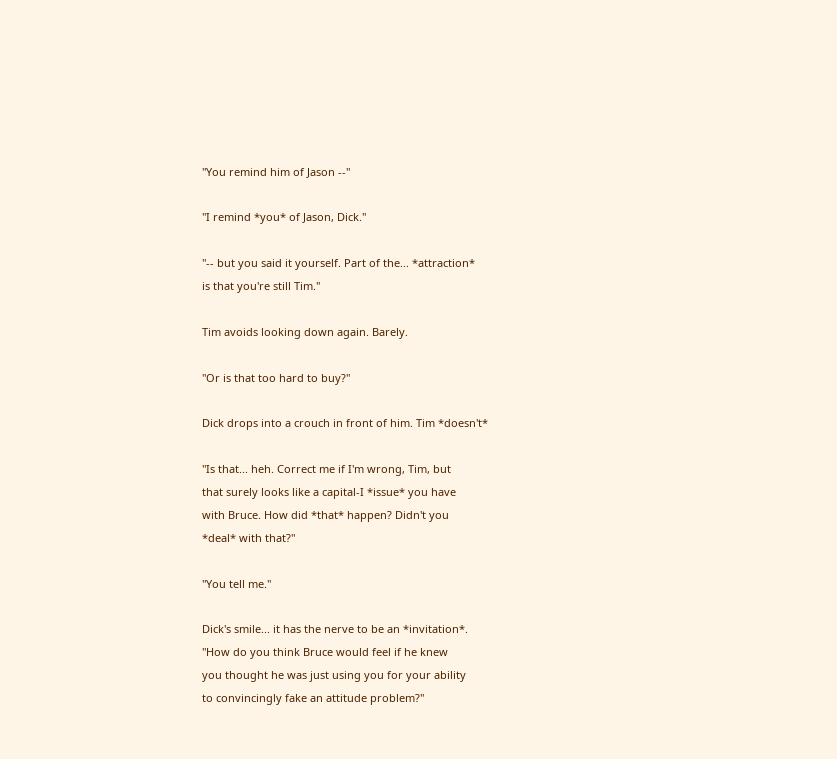"You remind him of Jason --"

"I remind *you* of Jason, Dick."

"-- but you said it yourself. Part of the... *attraction*
is that you're still Tim."

Tim avoids looking down again. Barely.

"Or is that too hard to buy?"

Dick drops into a crouch in front of him. Tim *doesn't*

"Is that... heh. Correct me if I'm wrong, Tim, but
that surely looks like a capital-I *issue* you have
with Bruce. How did *that* happen? Didn't you
*deal* with that?"

"You tell me."

Dick's smile... it has the nerve to be an *invitation*.
"How do you think Bruce would feel if he knew
you thought he was just using you for your ability
to convincingly fake an attitude problem?"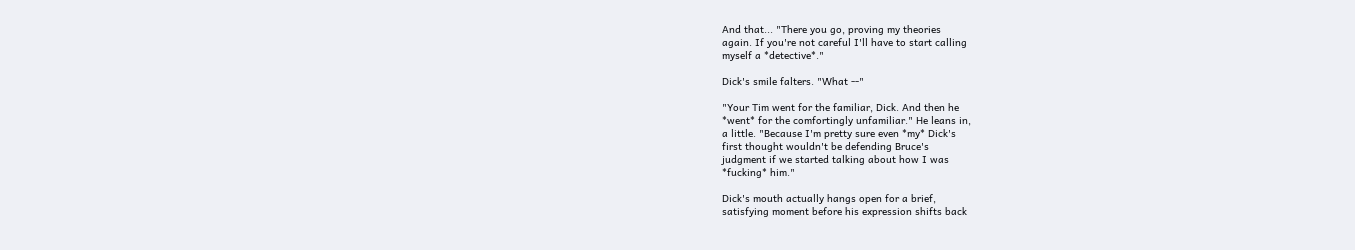And that... "There you go, proving my theories
again. If you're not careful I'll have to start calling
myself a *detective*."

Dick's smile falters. "What --"

"Your Tim went for the familiar, Dick. And then he
*went* for the comfortingly unfamiliar." He leans in,
a little. "Because I'm pretty sure even *my* Dick's
first thought wouldn't be defending Bruce's
judgment if we started talking about how I was
*fucking* him."

Dick's mouth actually hangs open for a brief,
satisfying moment before his expression shifts back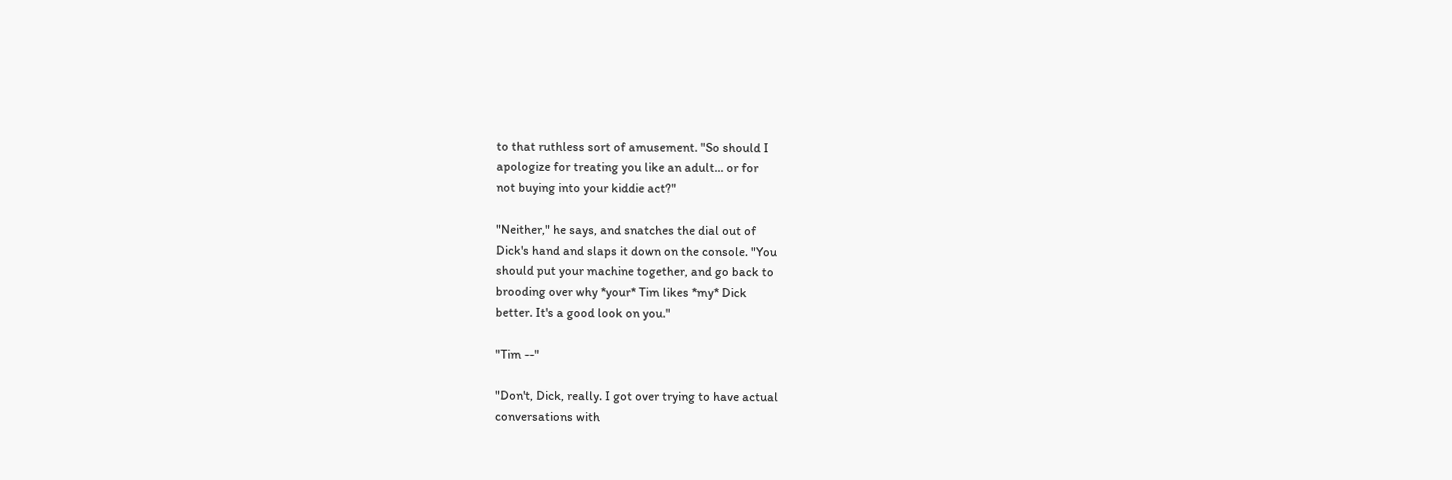to that ruthless sort of amusement. "So should I
apologize for treating you like an adult... or for
not buying into your kiddie act?"

"Neither," he says, and snatches the dial out of
Dick's hand and slaps it down on the console. "You
should put your machine together, and go back to
brooding over why *your* Tim likes *my* Dick
better. It's a good look on you."

"Tim --"

"Don't, Dick, really. I got over trying to have actual
conversations with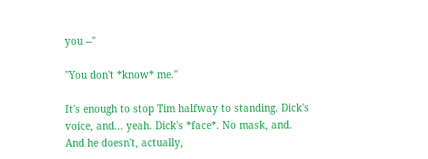you --"

"You don't *know* me."

It's enough to stop Tim halfway to standing. Dick's
voice, and... yeah. Dick's *face*. No mask, and.
And he doesn't, actually,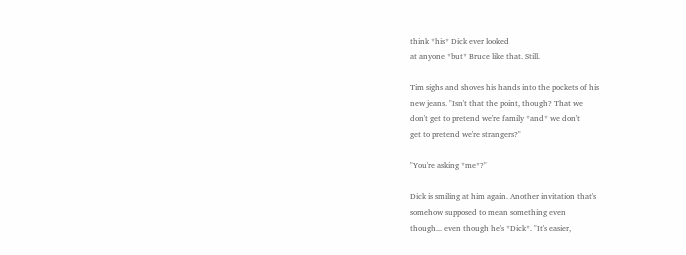think *his* Dick ever looked
at anyone *but* Bruce like that. Still.

Tim sighs and shoves his hands into the pockets of his
new jeans. "Isn't that the point, though? That we
don't get to pretend we're family *and* we don't
get to pretend we're strangers?"

"You're asking *me*?"

Dick is smiling at him again. Another invitation that's
somehow supposed to mean something even
though... even though he's *Dick*. "It's easier,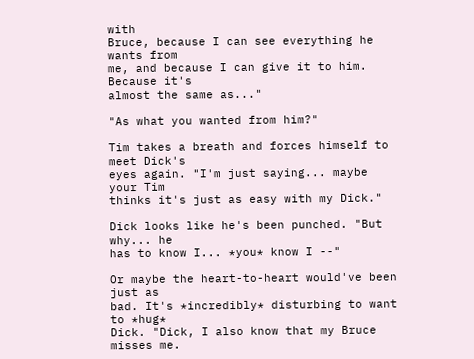with
Bruce, because I can see everything he wants from
me, and because I can give it to him. Because it's
almost the same as..."

"As what you wanted from him?"

Tim takes a breath and forces himself to meet Dick's
eyes again. "I'm just saying... maybe your Tim
thinks it's just as easy with my Dick."

Dick looks like he's been punched. "But why... he
has to know I... *you* know I --"

Or maybe the heart-to-heart would've been just as
bad. It's *incredibly* disturbing to want to *hug*
Dick. "Dick, I also know that my Bruce misses me.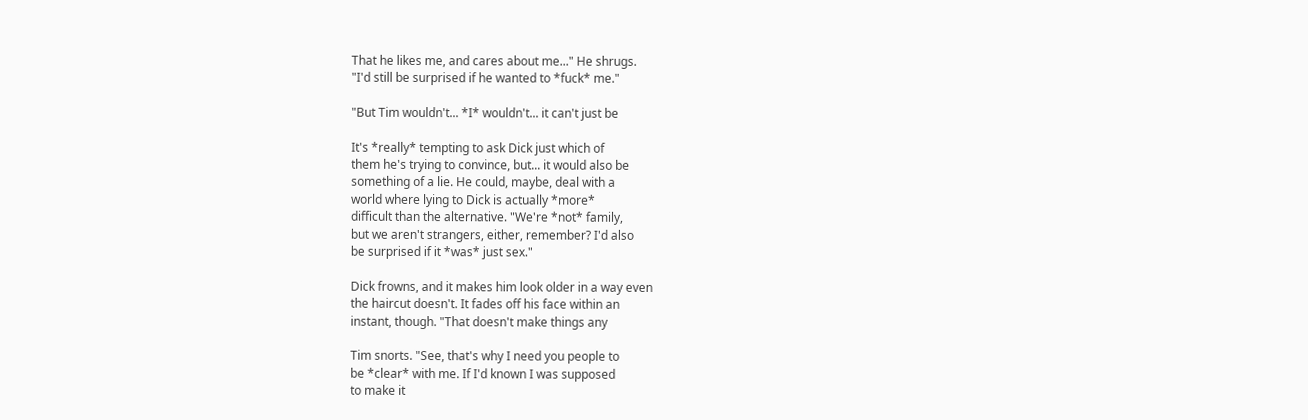That he likes me, and cares about me..." He shrugs.
"I'd still be surprised if he wanted to *fuck* me."

"But Tim wouldn't... *I* wouldn't... it can't just be

It's *really* tempting to ask Dick just which of
them he's trying to convince, but... it would also be
something of a lie. He could, maybe, deal with a
world where lying to Dick is actually *more*
difficult than the alternative. "We're *not* family,
but we aren't strangers, either, remember? I'd also
be surprised if it *was* just sex."

Dick frowns, and it makes him look older in a way even
the haircut doesn't. It fades off his face within an
instant, though. "That doesn't make things any

Tim snorts. "See, that's why I need you people to
be *clear* with me. If I'd known I was supposed
to make it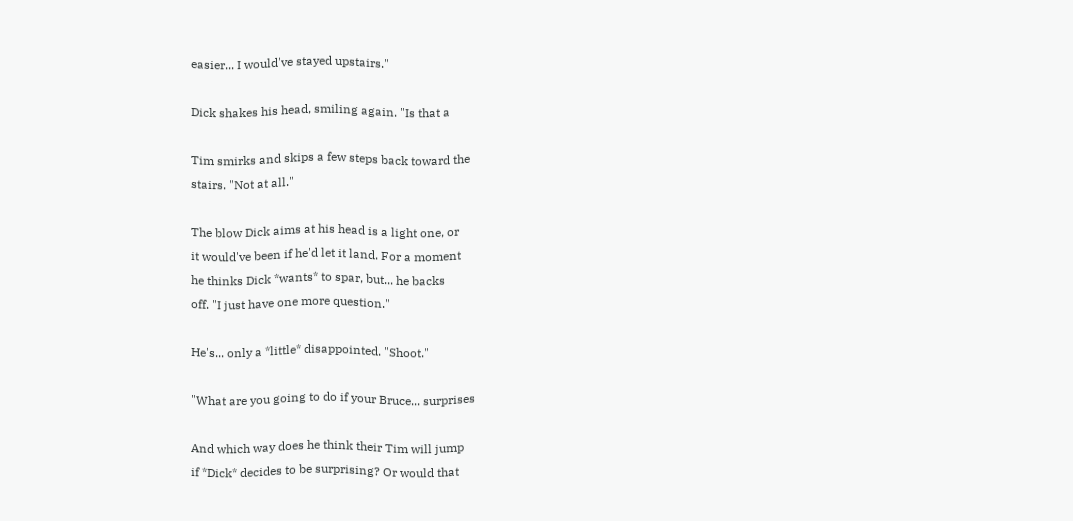easier... I would've stayed upstairs."

Dick shakes his head, smiling again. "Is that a

Tim smirks and skips a few steps back toward the
stairs. "Not at all."

The blow Dick aims at his head is a light one, or
it would've been if he'd let it land. For a moment
he thinks Dick *wants* to spar, but... he backs
off. "I just have one more question."

He's... only a *little* disappointed. "Shoot."

"What are you going to do if your Bruce... surprises

And which way does he think their Tim will jump
if *Dick* decides to be surprising? Or would that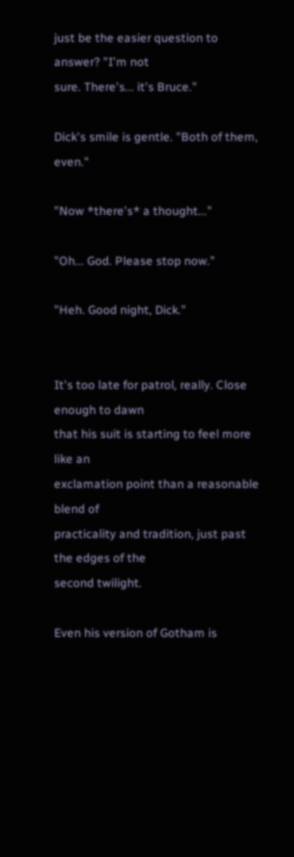just be the easier question to answer? "I'm not
sure. There's... it's Bruce."

Dick's smile is gentle. "Both of them, even."

"Now *there's* a thought..."

"Oh... God. Please stop now."

"Heh. Good night, Dick."


It's too late for patrol, really. Close enough to dawn
that his suit is starting to feel more like an
exclamation point than a reasonable blend of
practicality and tradition, just past the edges of the
second twilight.

Even his version of Gotham is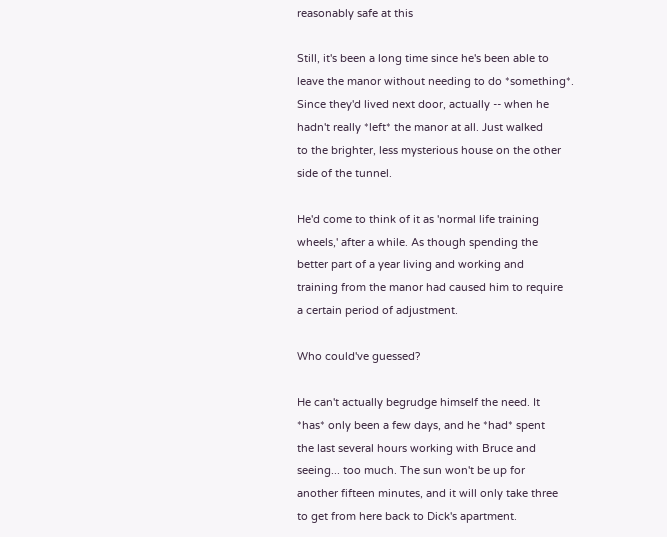reasonably safe at this

Still, it's been a long time since he's been able to
leave the manor without needing to do *something*.
Since they'd lived next door, actually -- when he
hadn't really *left* the manor at all. Just walked
to the brighter, less mysterious house on the other
side of the tunnel.

He'd come to think of it as 'normal life training
wheels,' after a while. As though spending the
better part of a year living and working and
training from the manor had caused him to require
a certain period of adjustment.

Who could've guessed?

He can't actually begrudge himself the need. It
*has* only been a few days, and he *had* spent
the last several hours working with Bruce and
seeing... too much. The sun won't be up for
another fifteen minutes, and it will only take three
to get from here back to Dick's apartment.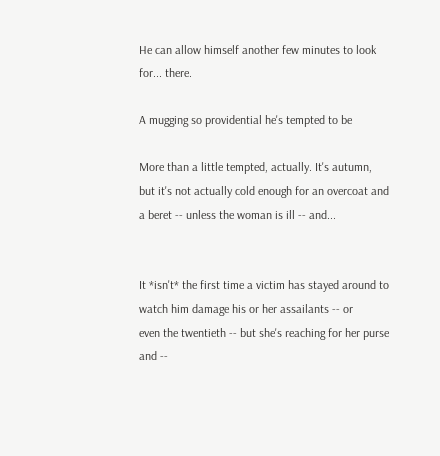He can allow himself another few minutes to look
for... there.

A mugging so providential he's tempted to be

More than a little tempted, actually. It's autumn,
but it's not actually cold enough for an overcoat and
a beret -- unless the woman is ill -- and...


It *isn't* the first time a victim has stayed around to
watch him damage his or her assailants -- or
even the twentieth -- but she's reaching for her purse
and --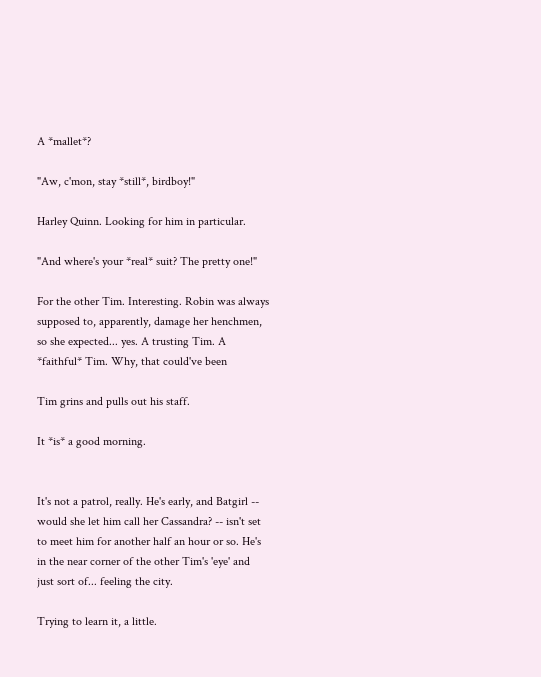A *mallet*?

"Aw, c'mon, stay *still*, birdboy!"

Harley Quinn. Looking for him in particular.

"And where's your *real* suit? The pretty one!"

For the other Tim. Interesting. Robin was always
supposed to, apparently, damage her henchmen,
so she expected... yes. A trusting Tim. A
*faithful* Tim. Why, that could've been

Tim grins and pulls out his staff.

It *is* a good morning.


It's not a patrol, really. He's early, and Batgirl --
would she let him call her Cassandra? -- isn't set
to meet him for another half an hour or so. He's
in the near corner of the other Tim's 'eye' and
just sort of... feeling the city.

Trying to learn it, a little.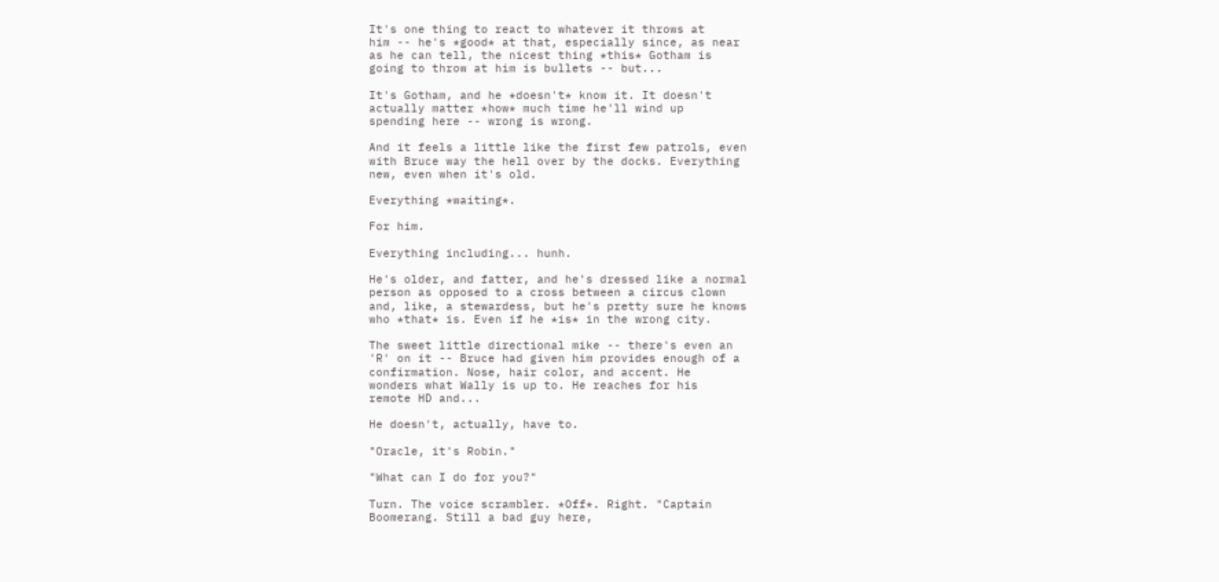It's one thing to react to whatever it throws at
him -- he's *good* at that, especially since, as near
as he can tell, the nicest thing *this* Gotham is
going to throw at him is bullets -- but...

It's Gotham, and he *doesn't* know it. It doesn't
actually matter *how* much time he'll wind up
spending here -- wrong is wrong.

And it feels a little like the first few patrols, even
with Bruce way the hell over by the docks. Everything
new, even when it's old.

Everything *waiting*.

For him.

Everything including... hunh.

He's older, and fatter, and he's dressed like a normal
person as opposed to a cross between a circus clown
and, like, a stewardess, but he's pretty sure he knows
who *that* is. Even if he *is* in the wrong city.

The sweet little directional mike -- there's even an
'R' on it -- Bruce had given him provides enough of a
confirmation. Nose, hair color, and accent. He
wonders what Wally is up to. He reaches for his
remote HD and...

He doesn't, actually, have to.

"Oracle, it's Robin."

"What can I do for you?"

Turn. The voice scrambler. *Off*. Right. "Captain
Boomerang. Still a bad guy here,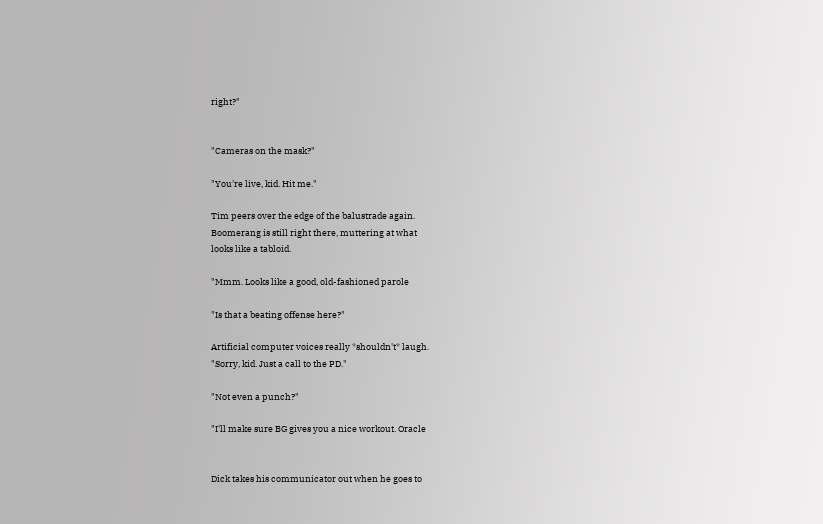right?"


"Cameras on the mask?"

"You're live, kid. Hit me."

Tim peers over the edge of the balustrade again.
Boomerang is still right there, muttering at what
looks like a tabloid.

"Mmm. Looks like a good, old-fashioned parole

"Is that a beating offense here?"

Artificial computer voices really *shouldn't* laugh.
"Sorry, kid. Just a call to the PD."

"Not even a punch?"

"I'll make sure BG gives you a nice workout. Oracle


Dick takes his communicator out when he goes to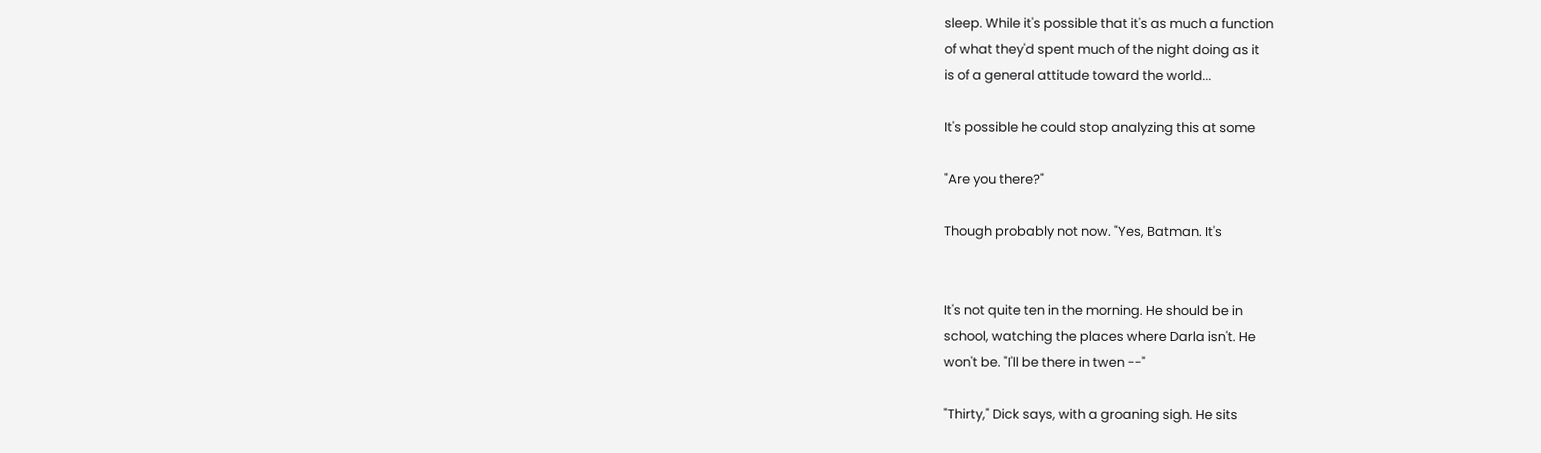sleep. While it's possible that it's as much a function
of what they'd spent much of the night doing as it
is of a general attitude toward the world...

It's possible he could stop analyzing this at some

"Are you there?"

Though probably not now. "Yes, Batman. It's


It's not quite ten in the morning. He should be in
school, watching the places where Darla isn't. He
won't be. "I'll be there in twen --"

"Thirty," Dick says, with a groaning sigh. He sits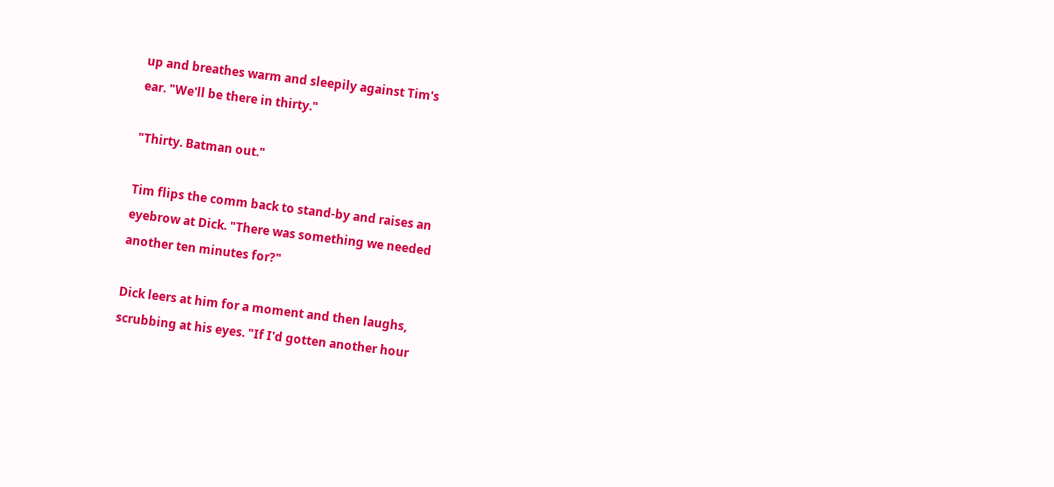up and breathes warm and sleepily against Tim's
ear. "We'll be there in thirty."

"Thirty. Batman out."

Tim flips the comm back to stand-by and raises an
eyebrow at Dick. "There was something we needed
another ten minutes for?"

Dick leers at him for a moment and then laughs,
scrubbing at his eyes. "If I'd gotten another hour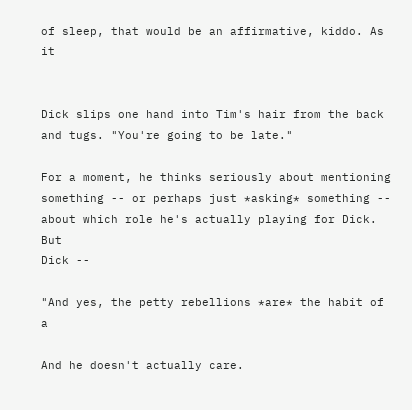of sleep, that would be an affirmative, kiddo. As it


Dick slips one hand into Tim's hair from the back
and tugs. "You're going to be late."

For a moment, he thinks seriously about mentioning
something -- or perhaps just *asking* something --
about which role he's actually playing for Dick. But
Dick --

"And yes, the petty rebellions *are* the habit of a

And he doesn't actually care.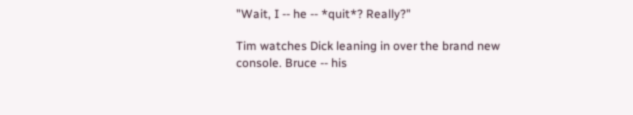"Wait, I -- he -- *quit*? Really?"

Tim watches Dick leaning in over the brand new
console. Bruce -- his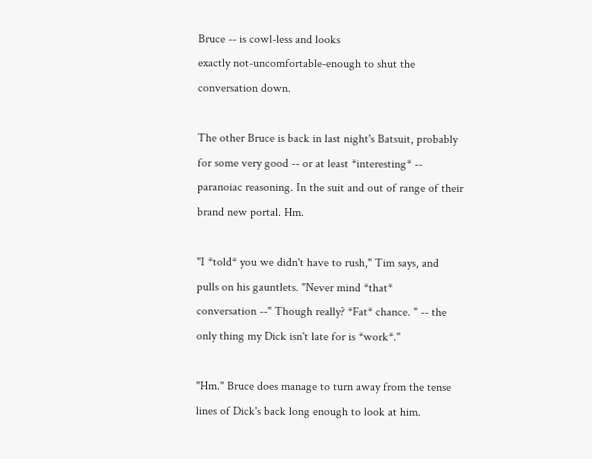Bruce -- is cowl-less and looks
exactly not-uncomfortable-enough to shut the
conversation down.

The other Bruce is back in last night's Batsuit, probably
for some very good -- or at least *interesting* --
paranoiac reasoning. In the suit and out of range of their
brand new portal. Hm.

"I *told* you we didn't have to rush," Tim says, and
pulls on his gauntlets. "Never mind *that*
conversation --" Though really? *Fat* chance. " -- the
only thing my Dick isn't late for is *work*."

"Hm." Bruce does manage to turn away from the tense
lines of Dick's back long enough to look at him.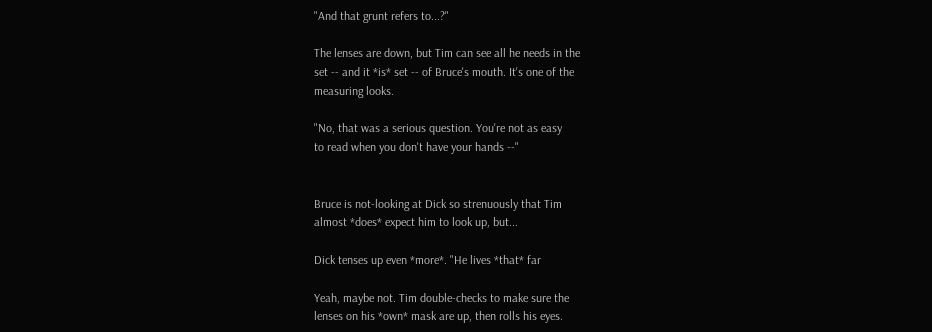"And that grunt refers to...?"

The lenses are down, but Tim can see all he needs in the
set -- and it *is* set -- of Bruce's mouth. It's one of the
measuring looks.

"No, that was a serious question. You're not as easy
to read when you don't have your hands --"


Bruce is not-looking at Dick so strenuously that Tim
almost *does* expect him to look up, but...

Dick tenses up even *more*. "He lives *that* far

Yeah, maybe not. Tim double-checks to make sure the
lenses on his *own* mask are up, then rolls his eyes.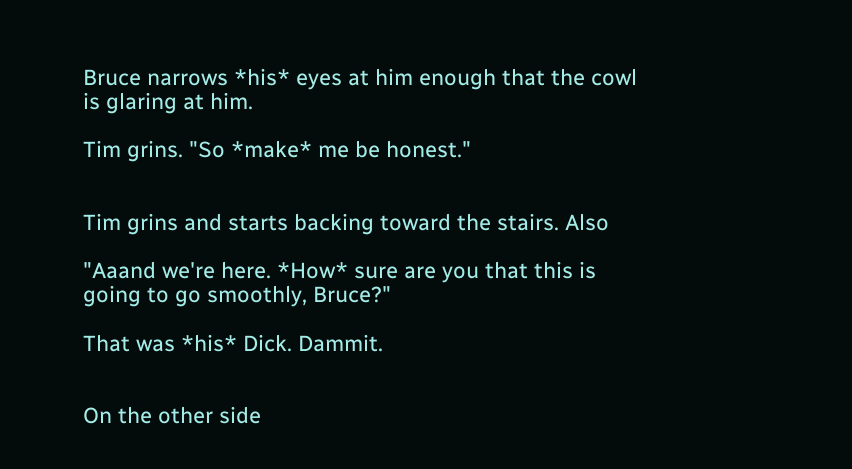Bruce narrows *his* eyes at him enough that the cowl
is glaring at him.

Tim grins. "So *make* me be honest."


Tim grins and starts backing toward the stairs. Also

"Aaand we're here. *How* sure are you that this is
going to go smoothly, Bruce?"

That was *his* Dick. Dammit.


On the other side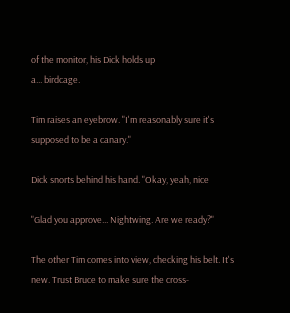of the monitor, his Dick holds up
a... birdcage.

Tim raises an eyebrow. "I'm reasonably sure it's
supposed to be a canary."

Dick snorts behind his hand. "Okay, yeah, nice

"Glad you approve... Nightwing. Are we ready?"

The other Tim comes into view, checking his belt. It's
new. Trust Bruce to make sure the cross-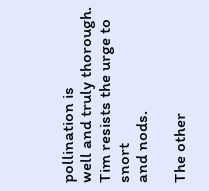pollination is
well and truly thorough. Tim resists the urge to snort
and nods.

The other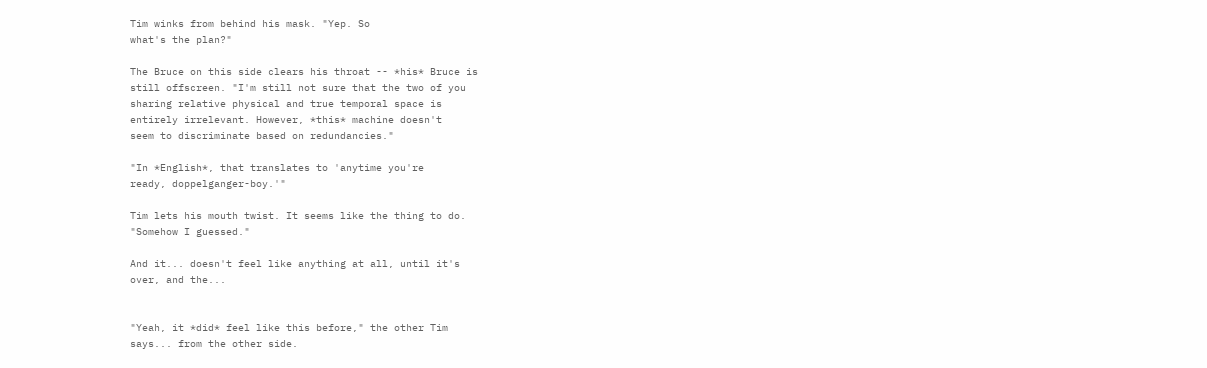Tim winks from behind his mask. "Yep. So
what's the plan?"

The Bruce on this side clears his throat -- *his* Bruce is
still offscreen. "I'm still not sure that the two of you
sharing relative physical and true temporal space is
entirely irrelevant. However, *this* machine doesn't
seem to discriminate based on redundancies."

"In *English*, that translates to 'anytime you're
ready, doppelganger-boy.'"

Tim lets his mouth twist. It seems like the thing to do.
"Somehow I guessed."

And it... doesn't feel like anything at all, until it's
over, and the...


"Yeah, it *did* feel like this before," the other Tim
says... from the other side.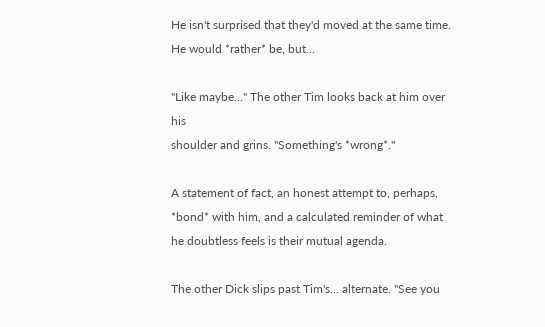He isn't surprised that they'd moved at the same time.
He would *rather* be, but...

"Like maybe..." The other Tim looks back at him over his
shoulder and grins. "Something's *wrong*."

A statement of fact, an honest attempt to, perhaps,
*bond* with him, and a calculated reminder of what
he doubtless feels is their mutual agenda.

The other Dick slips past Tim's... alternate. "See you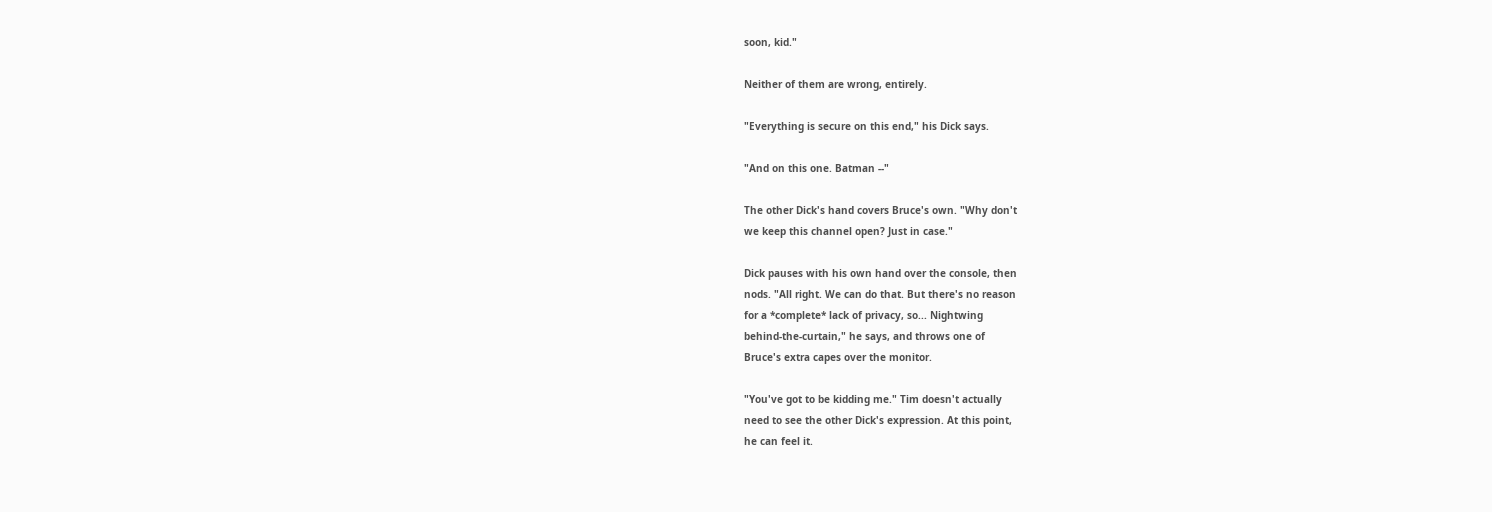soon, kid."

Neither of them are wrong, entirely.

"Everything is secure on this end," his Dick says.

"And on this one. Batman --"

The other Dick's hand covers Bruce's own. "Why don't
we keep this channel open? Just in case."

Dick pauses with his own hand over the console, then
nods. "All right. We can do that. But there's no reason
for a *complete* lack of privacy, so... Nightwing
behind-the-curtain," he says, and throws one of
Bruce's extra capes over the monitor.

"You've got to be kidding me." Tim doesn't actually
need to see the other Dick's expression. At this point,
he can feel it.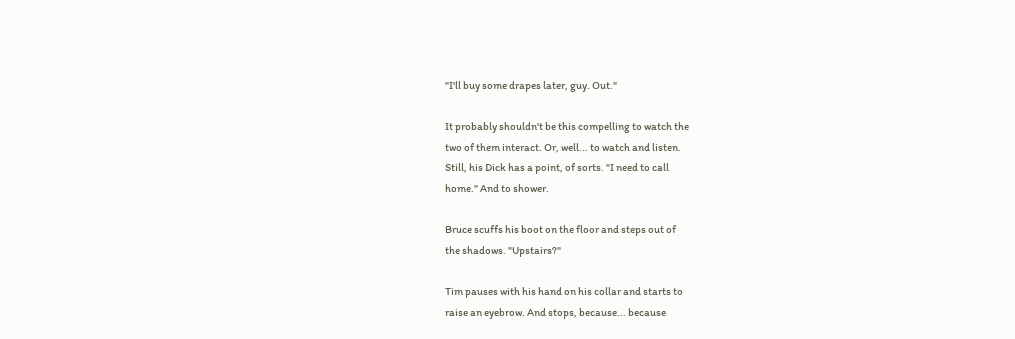"I'll buy some drapes later, guy. Out."

It probably shouldn't be this compelling to watch the
two of them interact. Or, well... to watch and listen.
Still, his Dick has a point, of sorts. "I need to call
home." And to shower.

Bruce scuffs his boot on the floor and steps out of
the shadows. "Upstairs?"

Tim pauses with his hand on his collar and starts to
raise an eyebrow. And stops, because... because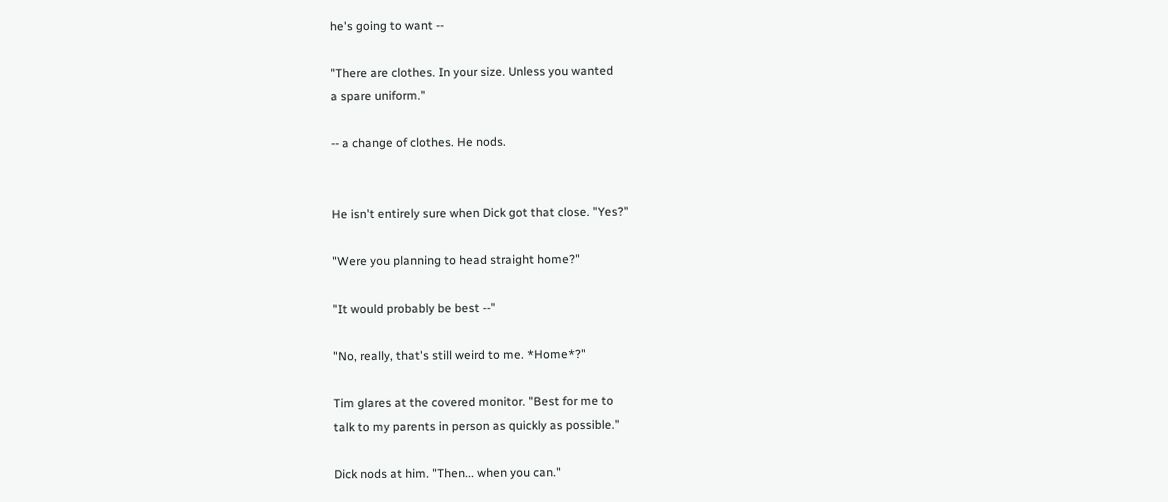he's going to want --

"There are clothes. In your size. Unless you wanted
a spare uniform."

-- a change of clothes. He nods.


He isn't entirely sure when Dick got that close. "Yes?"

"Were you planning to head straight home?"

"It would probably be best --"

"No, really, that's still weird to me. *Home*?"

Tim glares at the covered monitor. "Best for me to
talk to my parents in person as quickly as possible."

Dick nods at him. "Then... when you can."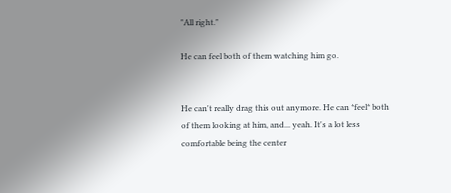"All right."

He can feel both of them watching him go.


He can't really drag this out anymore. He can *feel* both
of them looking at him, and... yeah. It's a lot less
comfortable being the center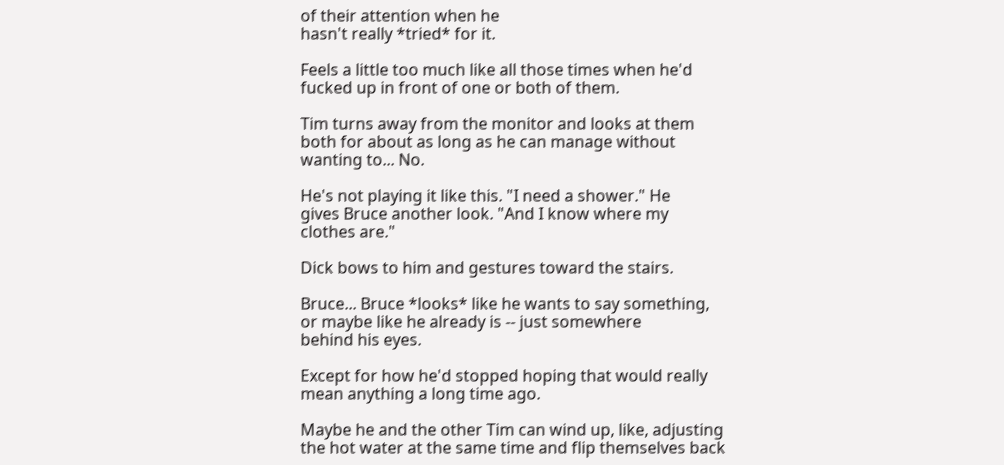of their attention when he
hasn't really *tried* for it.

Feels a little too much like all those times when he'd
fucked up in front of one or both of them.

Tim turns away from the monitor and looks at them
both for about as long as he can manage without
wanting to... No.

He's not playing it like this. "I need a shower." He
gives Bruce another look. "And I know where my
clothes are."

Dick bows to him and gestures toward the stairs.

Bruce... Bruce *looks* like he wants to say something,
or maybe like he already is -- just somewhere
behind his eyes.

Except for how he'd stopped hoping that would really
mean anything a long time ago.

Maybe he and the other Tim can wind up, like, adjusting
the hot water at the same time and flip themselves back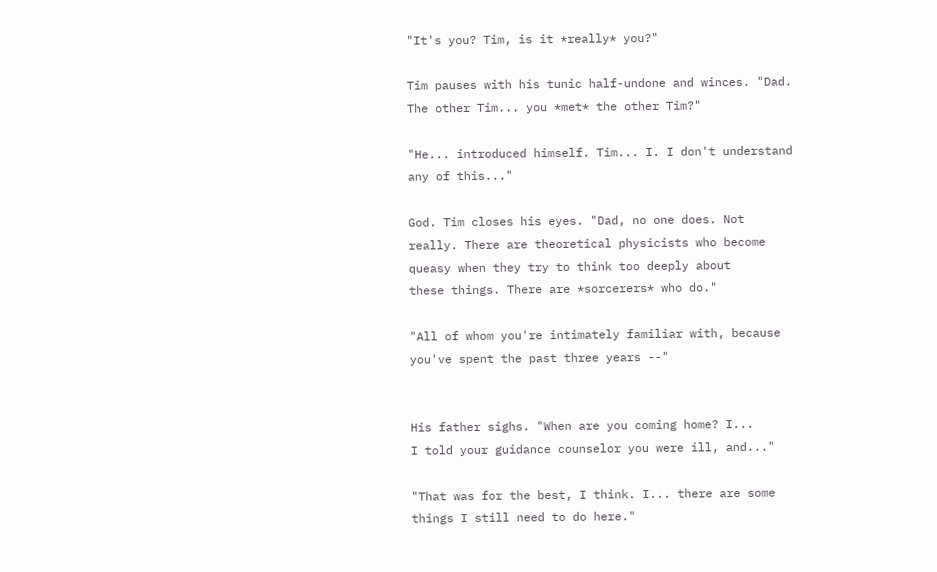"It's you? Tim, is it *really* you?"

Tim pauses with his tunic half-undone and winces. "Dad.
The other Tim... you *met* the other Tim?"

"He... introduced himself. Tim... I. I don't understand
any of this..."

God. Tim closes his eyes. "Dad, no one does. Not
really. There are theoretical physicists who become
queasy when they try to think too deeply about
these things. There are *sorcerers* who do."

"All of whom you're intimately familiar with, because
you've spent the past three years --"


His father sighs. "When are you coming home? I...
I told your guidance counselor you were ill, and..."

"That was for the best, I think. I... there are some
things I still need to do here."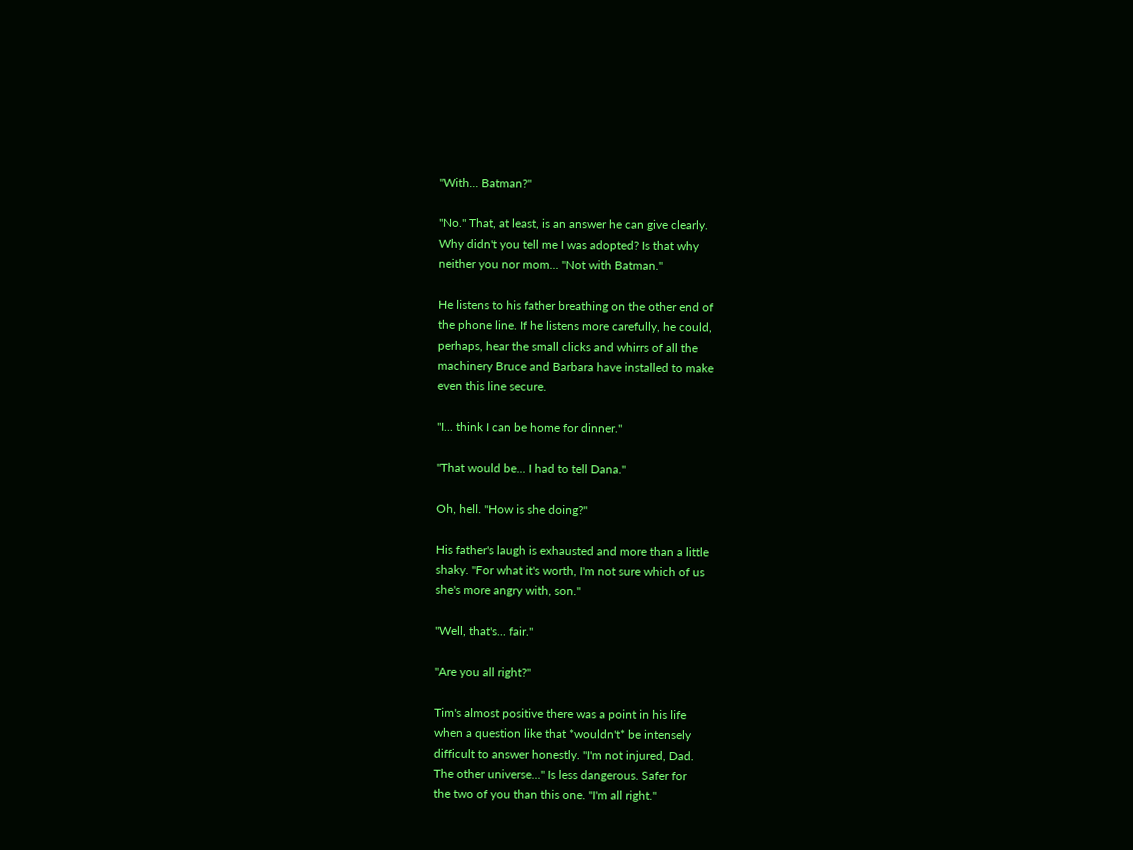"With... Batman?"

"No." That, at least, is an answer he can give clearly.
Why didn't you tell me I was adopted? Is that why
neither you nor mom... "Not with Batman."

He listens to his father breathing on the other end of
the phone line. If he listens more carefully, he could,
perhaps, hear the small clicks and whirrs of all the
machinery Bruce and Barbara have installed to make
even this line secure.

"I... think I can be home for dinner."

"That would be... I had to tell Dana."

Oh, hell. "How is she doing?"

His father's laugh is exhausted and more than a little
shaky. "For what it's worth, I'm not sure which of us
she's more angry with, son."

"Well, that's... fair."

"Are you all right?"

Tim's almost positive there was a point in his life
when a question like that *wouldn't* be intensely
difficult to answer honestly. "I'm not injured, Dad.
The other universe..." Is less dangerous. Safer for
the two of you than this one. "I'm all right."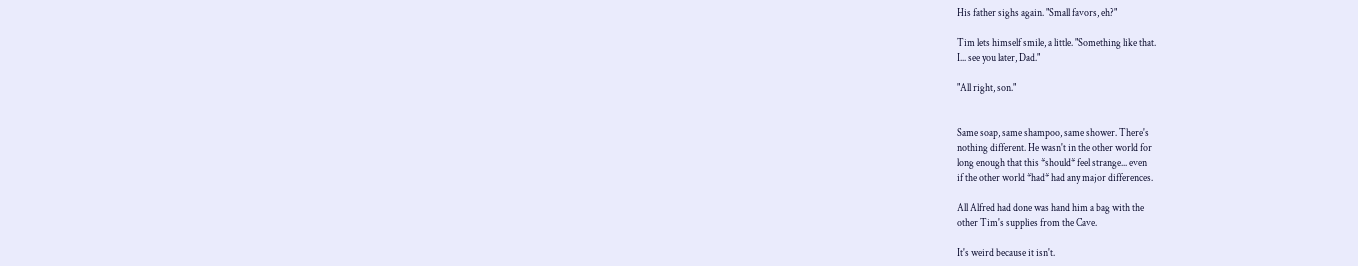His father sighs again. "Small favors, eh?"

Tim lets himself smile, a little. "Something like that.
I... see you later, Dad."

"All right, son."


Same soap, same shampoo, same shower. There's
nothing different. He wasn't in the other world for
long enough that this *should* feel strange... even
if the other world *had* had any major differences.

All Alfred had done was hand him a bag with the
other Tim's supplies from the Cave.

It's weird because it isn't.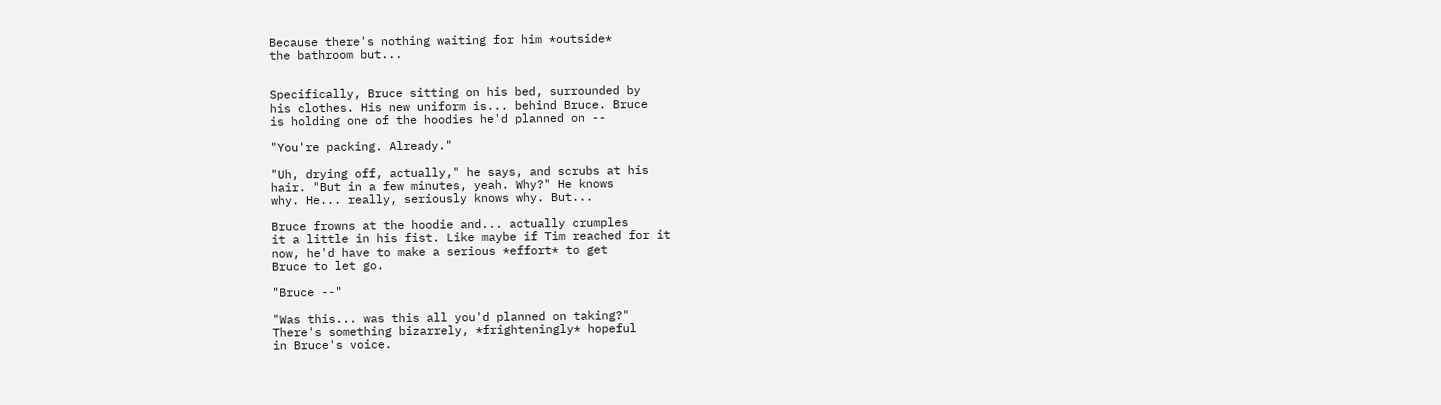Because there's nothing waiting for him *outside*
the bathroom but...


Specifically, Bruce sitting on his bed, surrounded by
his clothes. His new uniform is... behind Bruce. Bruce
is holding one of the hoodies he'd planned on --

"You're packing. Already."

"Uh, drying off, actually," he says, and scrubs at his
hair. "But in a few minutes, yeah. Why?" He knows
why. He... really, seriously knows why. But...

Bruce frowns at the hoodie and... actually crumples
it a little in his fist. Like maybe if Tim reached for it
now, he'd have to make a serious *effort* to get
Bruce to let go.

"Bruce --"

"Was this... was this all you'd planned on taking?"
There's something bizarrely, *frighteningly* hopeful
in Bruce's voice.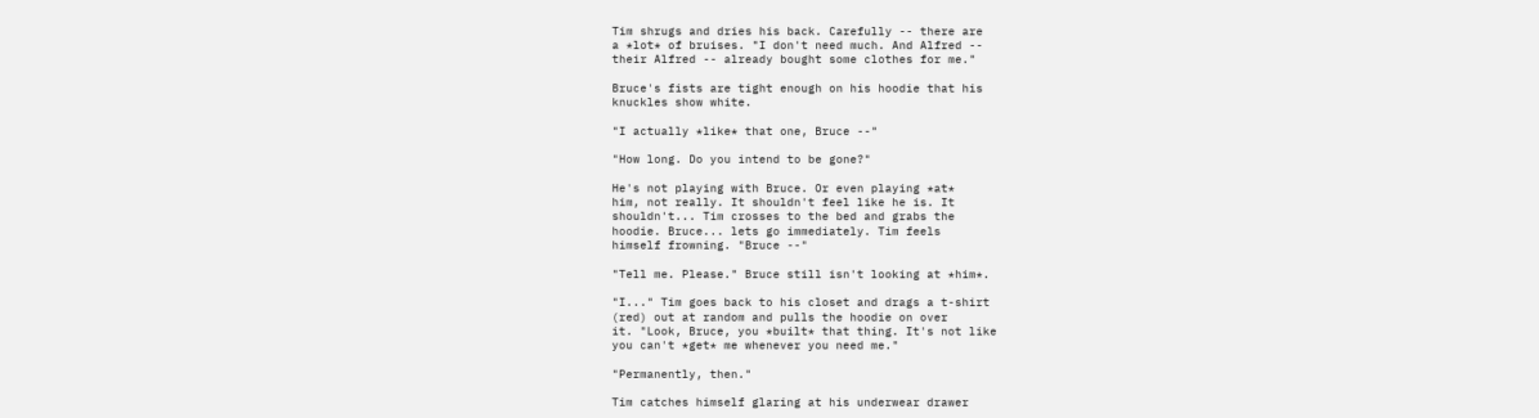Tim shrugs and dries his back. Carefully -- there are
a *lot* of bruises. "I don't need much. And Alfred --
their Alfred -- already bought some clothes for me."

Bruce's fists are tight enough on his hoodie that his
knuckles show white.

"I actually *like* that one, Bruce --"

"How long. Do you intend to be gone?"

He's not playing with Bruce. Or even playing *at*
him, not really. It shouldn't feel like he is. It
shouldn't... Tim crosses to the bed and grabs the
hoodie. Bruce... lets go immediately. Tim feels
himself frowning. "Bruce --"

"Tell me. Please." Bruce still isn't looking at *him*.

"I..." Tim goes back to his closet and drags a t-shirt
(red) out at random and pulls the hoodie on over
it. "Look, Bruce, you *built* that thing. It's not like
you can't *get* me whenever you need me."

"Permanently, then."

Tim catches himself glaring at his underwear drawer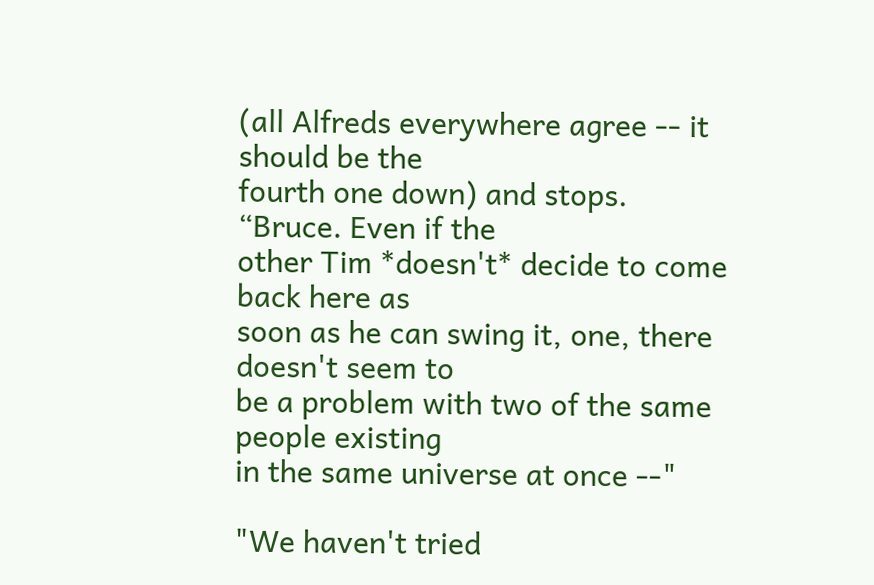(all Alfreds everywhere agree -- it should be the
fourth one down) and stops. “Bruce. Even if the
other Tim *doesn't* decide to come back here as
soon as he can swing it, one, there doesn't seem to
be a problem with two of the same people existing
in the same universe at once --"

"We haven't tried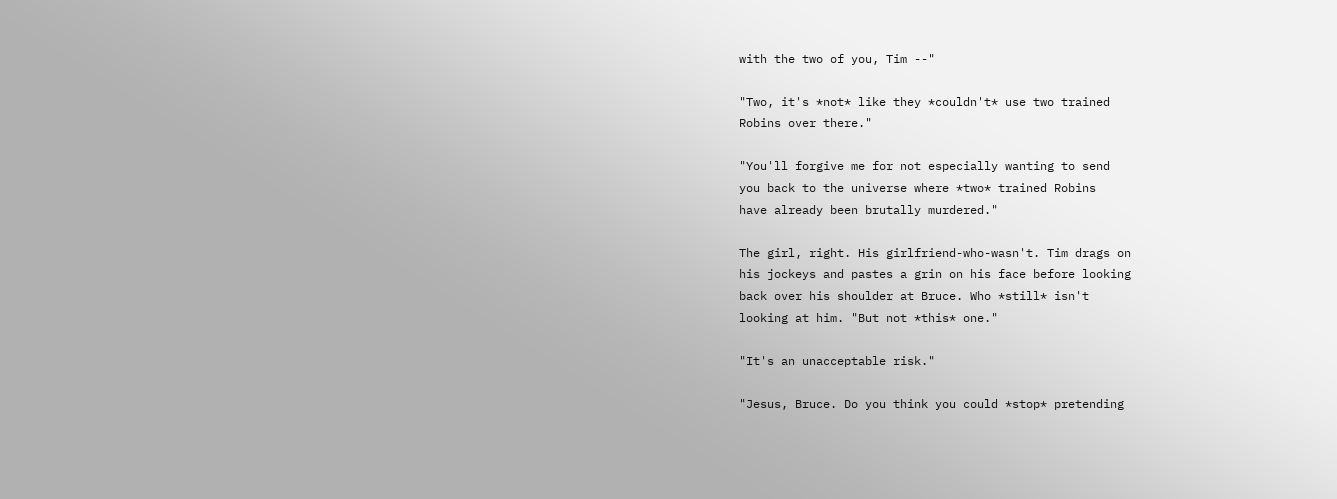with the two of you, Tim --"

"Two, it's *not* like they *couldn't* use two trained
Robins over there."

"You'll forgive me for not especially wanting to send
you back to the universe where *two* trained Robins
have already been brutally murdered."

The girl, right. His girlfriend-who-wasn't. Tim drags on
his jockeys and pastes a grin on his face before looking
back over his shoulder at Bruce. Who *still* isn't
looking at him. "But not *this* one."

"It's an unacceptable risk."

"Jesus, Bruce. Do you think you could *stop* pretending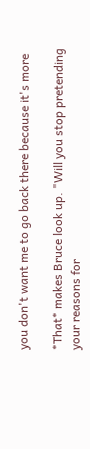you don't want me to go back there because it's more

*That* makes Bruce look up. "Will you stop pretending
your reasons for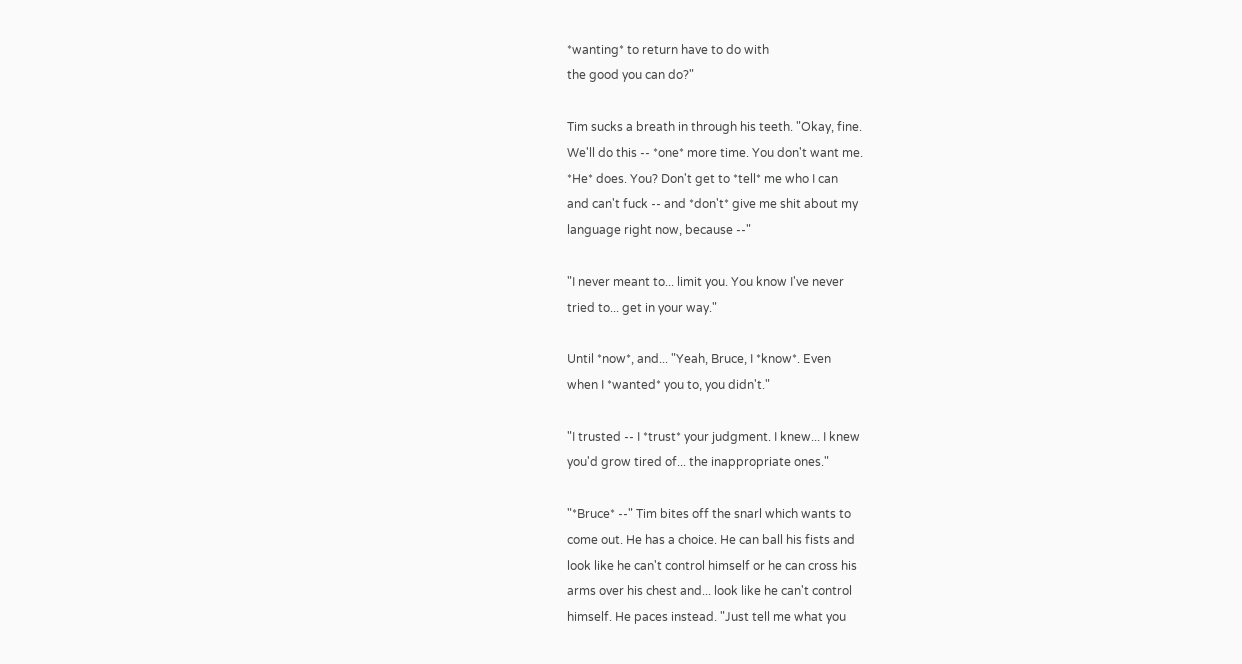*wanting* to return have to do with
the good you can do?"

Tim sucks a breath in through his teeth. "Okay, fine.
We'll do this -- *one* more time. You don't want me.
*He* does. You? Don't get to *tell* me who I can
and can't fuck -- and *don't* give me shit about my
language right now, because --"

"I never meant to... limit you. You know I've never
tried to... get in your way."

Until *now*, and... "Yeah, Bruce, I *know*. Even
when I *wanted* you to, you didn't."

"I trusted -- I *trust* your judgment. I knew... I knew
you'd grow tired of... the inappropriate ones."

"*Bruce* --" Tim bites off the snarl which wants to
come out. He has a choice. He can ball his fists and
look like he can't control himself or he can cross his
arms over his chest and... look like he can't control
himself. He paces instead. "Just tell me what you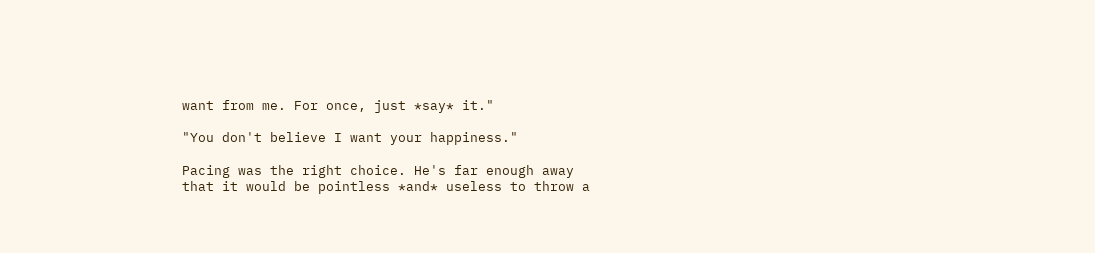want from me. For once, just *say* it."

"You don't believe I want your happiness."

Pacing was the right choice. He's far enough away
that it would be pointless *and* useless to throw a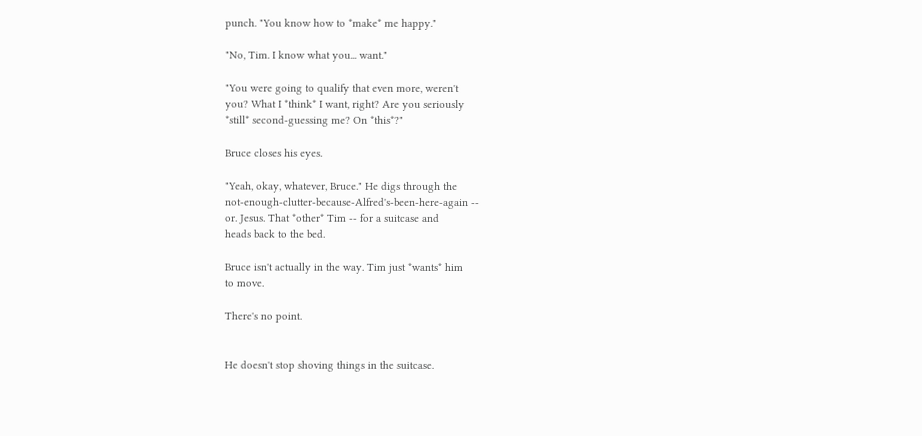punch. "You know how to *make* me happy."

"No, Tim. I know what you... want."

"You were going to qualify that even more, weren't
you? What I *think* I want, right? Are you seriously
*still* second-guessing me? On *this*?"

Bruce closes his eyes.

"Yeah, okay, whatever, Bruce." He digs through the
not-enough-clutter-because-Alfred's-been-here-again --
or. Jesus. That *other* Tim -- for a suitcase and
heads back to the bed.

Bruce isn't actually in the way. Tim just *wants* him
to move.

There's no point.


He doesn't stop shoving things in the suitcase.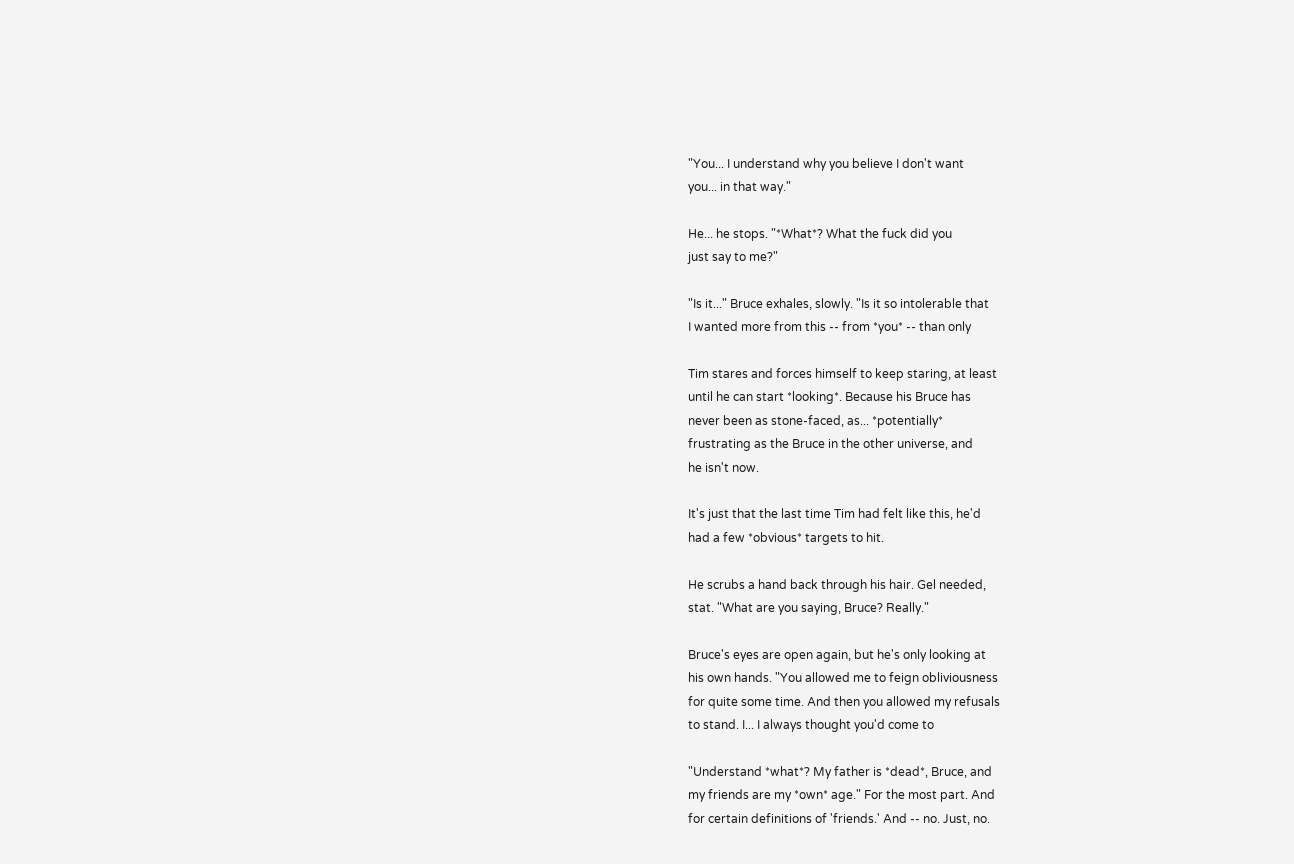"You... I understand why you believe I don't want
you... in that way."

He... he stops. "*What*? What the fuck did you
just say to me?"

"Is it..." Bruce exhales, slowly. "Is it so intolerable that
I wanted more from this -- from *you* -- than only

Tim stares and forces himself to keep staring, at least
until he can start *looking*. Because his Bruce has
never been as stone-faced, as... *potentially*
frustrating as the Bruce in the other universe, and
he isn't now.

It's just that the last time Tim had felt like this, he'd
had a few *obvious* targets to hit.

He scrubs a hand back through his hair. Gel needed,
stat. "What are you saying, Bruce? Really."

Bruce's eyes are open again, but he's only looking at
his own hands. "You allowed me to feign obliviousness
for quite some time. And then you allowed my refusals
to stand. I... I always thought you'd come to

"Understand *what*? My father is *dead*, Bruce, and
my friends are my *own* age." For the most part. And
for certain definitions of 'friends.' And -- no. Just, no.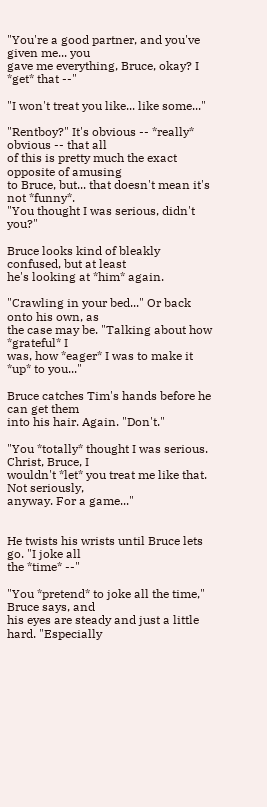"You're a good partner, and you've given me... you
gave me everything, Bruce, okay? I *get* that --"

"I won't treat you like... like some..."

"Rentboy?" It's obvious -- *really* obvious -- that all
of this is pretty much the exact opposite of amusing
to Bruce, but... that doesn't mean it's not *funny*.
"You thought I was serious, didn't you?"

Bruce looks kind of bleakly confused, but at least
he's looking at *him* again.

"Crawling in your bed..." Or back onto his own, as
the case may be. "Talking about how *grateful* I
was, how *eager* I was to make it *up* to you..."

Bruce catches Tim's hands before he can get them
into his hair. Again. "Don't."

"You *totally* thought I was serious. Christ, Bruce, I
wouldn't *let* you treat me like that. Not seriously,
anyway. For a game..."


He twists his wrists until Bruce lets go. "I joke all
the *time* --"

"You *pretend* to joke all the time," Bruce says, and
his eyes are steady and just a little hard. "Especially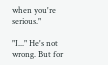when you're serious."

"I..." He's not wrong. But for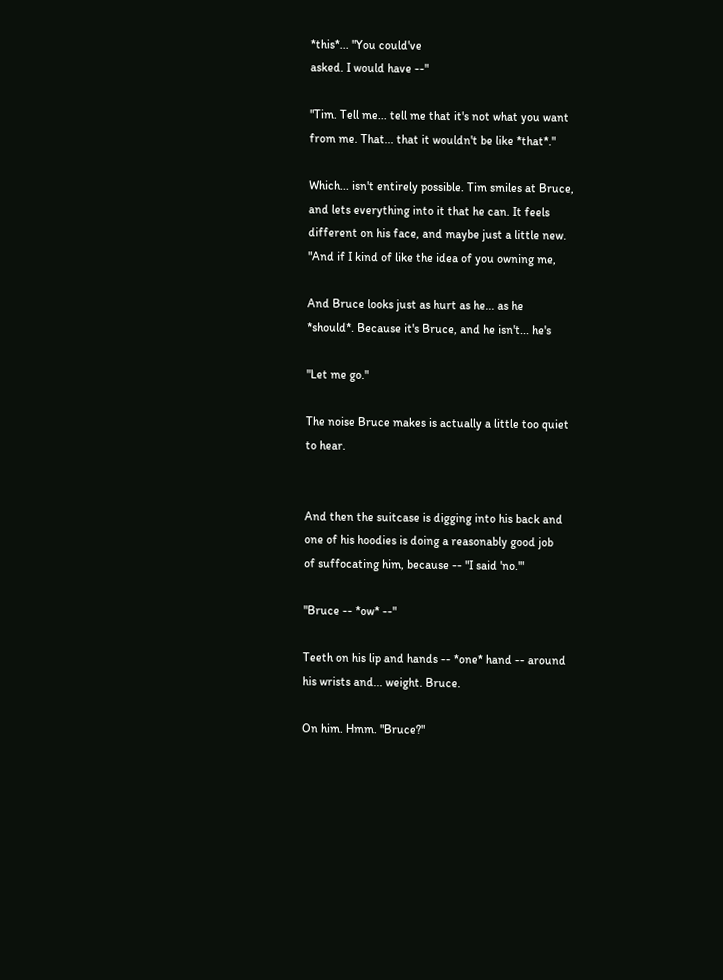*this*... "You could've
asked. I would have --"

"Tim. Tell me... tell me that it's not what you want
from me. That... that it wouldn't be like *that*."

Which... isn't entirely possible. Tim smiles at Bruce,
and lets everything into it that he can. It feels
different on his face, and maybe just a little new.
"And if I kind of like the idea of you owning me,

And Bruce looks just as hurt as he... as he
*should*. Because it's Bruce, and he isn't... he's

"Let me go."

The noise Bruce makes is actually a little too quiet
to hear.


And then the suitcase is digging into his back and
one of his hoodies is doing a reasonably good job
of suffocating him, because -- "I said 'no.'"

"Bruce -- *ow* --"

Teeth on his lip and hands -- *one* hand -- around
his wrists and... weight. Bruce.

On him. Hmm. "Bruce?"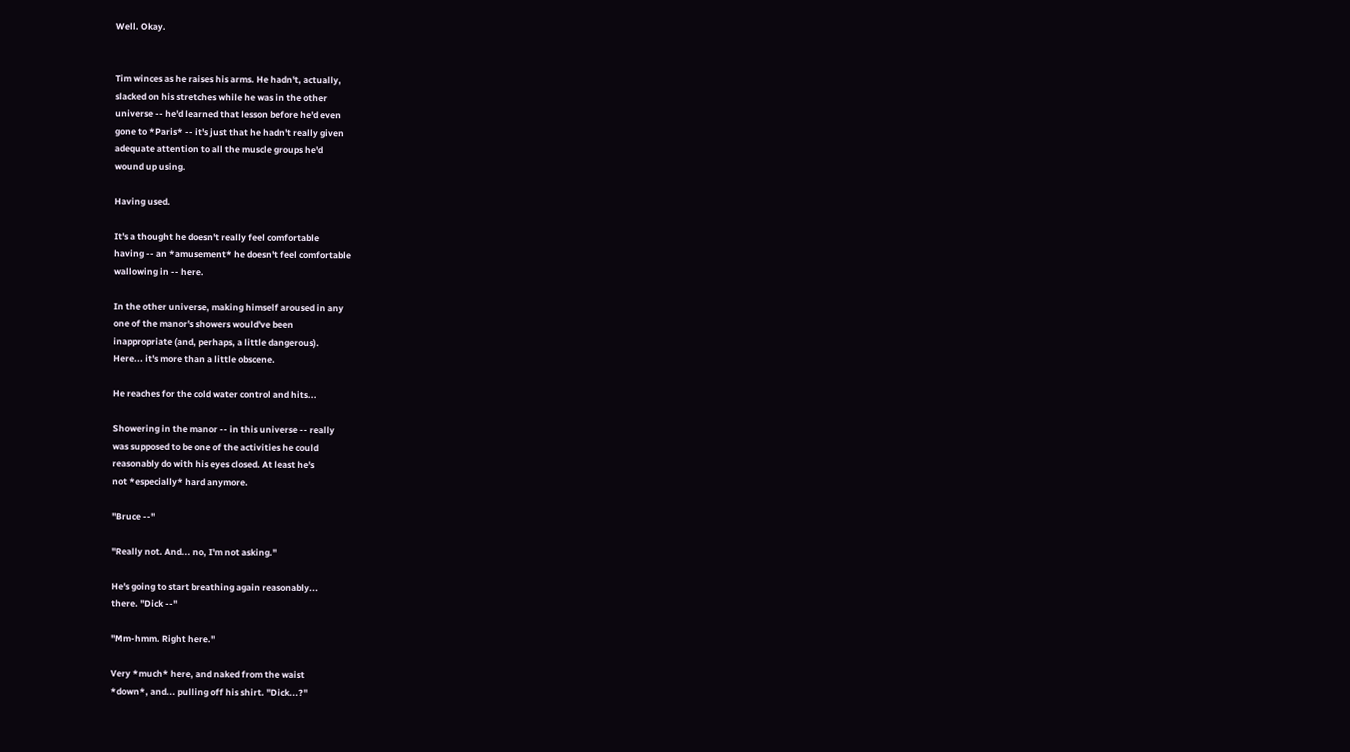Well. Okay.


Tim winces as he raises his arms. He hadn't, actually,
slacked on his stretches while he was in the other
universe -- he'd learned that lesson before he'd even
gone to *Paris* -- it's just that he hadn't really given
adequate attention to all the muscle groups he'd
wound up using.

Having used.

It's a thought he doesn't really feel comfortable
having -- an *amusement* he doesn't feel comfortable
wallowing in -- here.

In the other universe, making himself aroused in any
one of the manor's showers would've been
inappropriate (and, perhaps, a little dangerous).
Here... it's more than a little obscene.

He reaches for the cold water control and hits...

Showering in the manor -- in this universe -- really
was supposed to be one of the activities he could
reasonably do with his eyes closed. At least he's
not *especially* hard anymore.

"Bruce --"

"Really not. And... no, I'm not asking."

He's going to start breathing again reasonably...
there. "Dick --"

"Mm-hmm. Right here."

Very *much* here, and naked from the waist
*down*, and... pulling off his shirt. "Dick...?"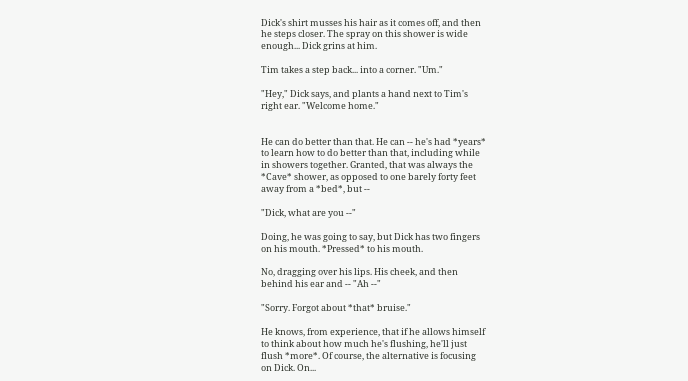Dick's shirt musses his hair as it comes off, and then
he steps closer. The spray on this shower is wide
enough... Dick grins at him.

Tim takes a step back... into a corner. "Um."

"Hey," Dick says, and plants a hand next to Tim's
right ear. "Welcome home."


He can do better than that. He can -- he's had *years*
to learn how to do better than that, including while
in showers together. Granted, that was always the
*Cave* shower, as opposed to one barely forty feet
away from a *bed*, but --

"Dick, what are you --"

Doing, he was going to say, but Dick has two fingers
on his mouth. *Pressed* to his mouth.

No, dragging over his lips. His cheek, and then
behind his ear and -- "Ah --"

"Sorry. Forgot about *that* bruise."

He knows, from experience, that if he allows himself
to think about how much he's flushing, he'll just
flush *more*. Of course, the alternative is focusing
on Dick. On...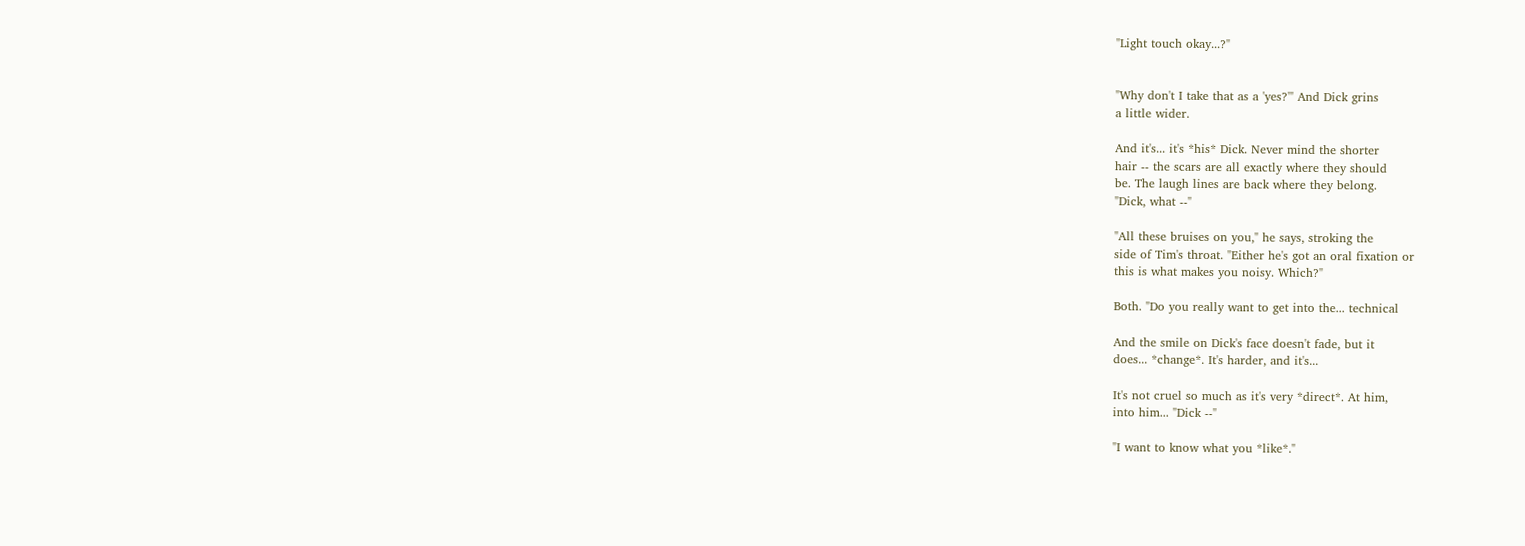"Light touch okay...?"


"Why don't I take that as a 'yes?'" And Dick grins
a little wider.

And it's... it's *his* Dick. Never mind the shorter
hair -- the scars are all exactly where they should
be. The laugh lines are back where they belong.
"Dick, what --"

"All these bruises on you," he says, stroking the
side of Tim's throat. "Either he's got an oral fixation or
this is what makes you noisy. Which?"

Both. "Do you really want to get into the... technical

And the smile on Dick's face doesn't fade, but it
does... *change*. It's harder, and it's...

It's not cruel so much as it's very *direct*. At him,
into him... "Dick --"

"I want to know what you *like*."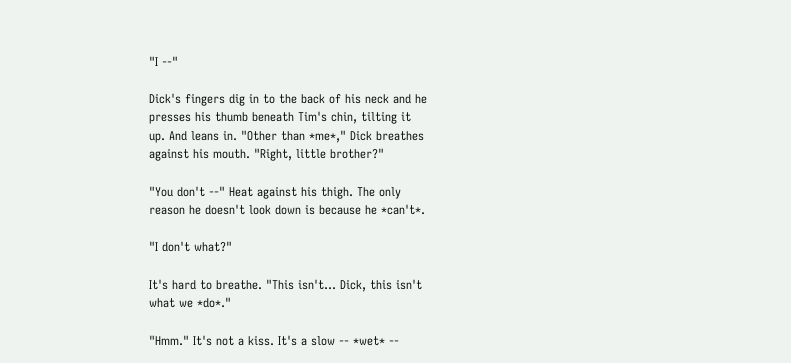"I --"

Dick's fingers dig in to the back of his neck and he
presses his thumb beneath Tim's chin, tilting it
up. And leans in. "Other than *me*," Dick breathes
against his mouth. "Right, little brother?"

"You don't --" Heat against his thigh. The only
reason he doesn't look down is because he *can't*.

"I don't what?"

It's hard to breathe. "This isn't... Dick, this isn't
what we *do*."

"Hmm." It's not a kiss. It's a slow -- *wet* --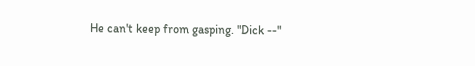He can't keep from gasping. "Dick --"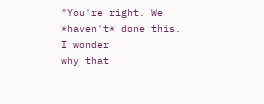"You're right. We *haven't* done this. I wonder
why that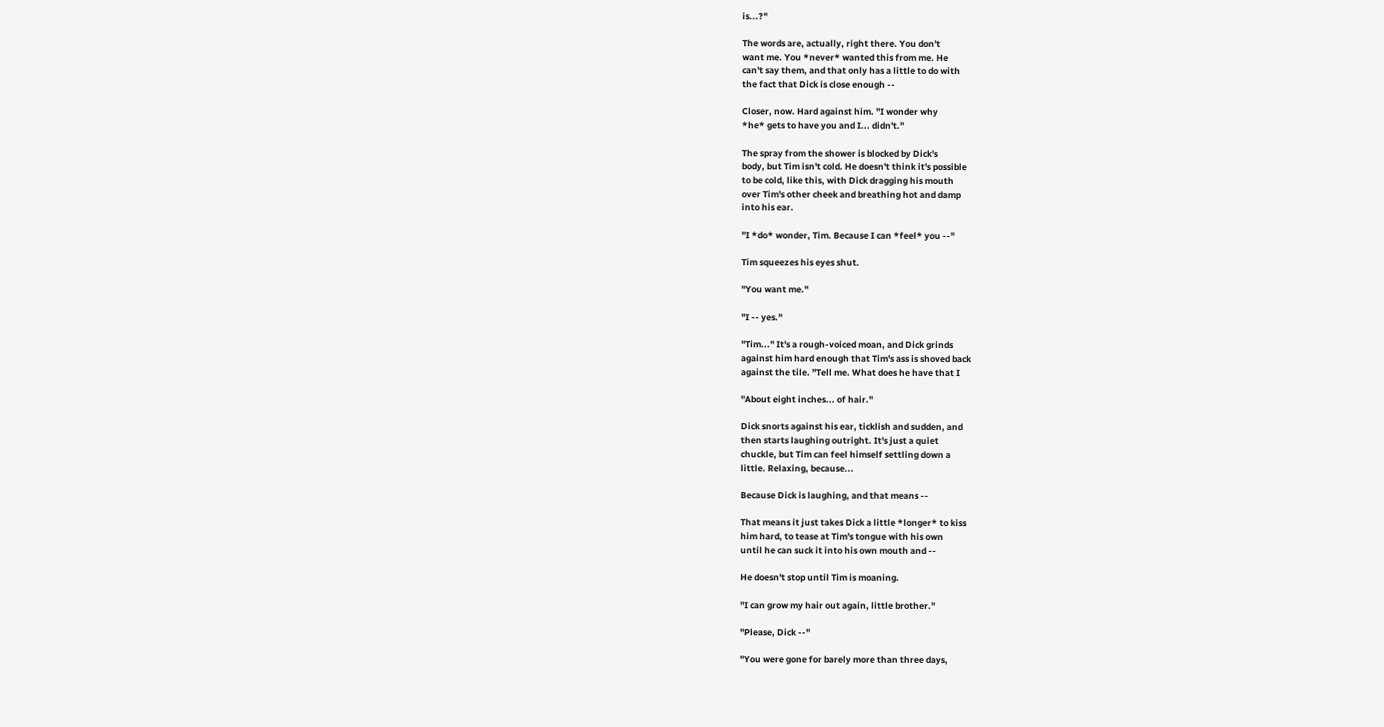is...?"

The words are, actually, right there. You don't
want me. You *never* wanted this from me. He
can't say them, and that only has a little to do with
the fact that Dick is close enough --

Closer, now. Hard against him. "I wonder why
*he* gets to have you and I... didn't."

The spray from the shower is blocked by Dick's
body, but Tim isn't cold. He doesn't think it's possible
to be cold, like this, with Dick dragging his mouth
over Tim's other cheek and breathing hot and damp
into his ear.

"I *do* wonder, Tim. Because I can *feel* you --"

Tim squeezes his eyes shut.

"You want me."

"I -- yes."

"Tim..." It's a rough-voiced moan, and Dick grinds
against him hard enough that Tim's ass is shoved back
against the tile. "Tell me. What does he have that I

"About eight inches... of hair."

Dick snorts against his ear, ticklish and sudden, and
then starts laughing outright. It's just a quiet
chuckle, but Tim can feel himself settling down a
little. Relaxing, because...

Because Dick is laughing, and that means --

That means it just takes Dick a little *longer* to kiss
him hard, to tease at Tim's tongue with his own
until he can suck it into his own mouth and --

He doesn't stop until Tim is moaning.

"I can grow my hair out again, little brother."

"Please, Dick --"

"You were gone for barely more than three days,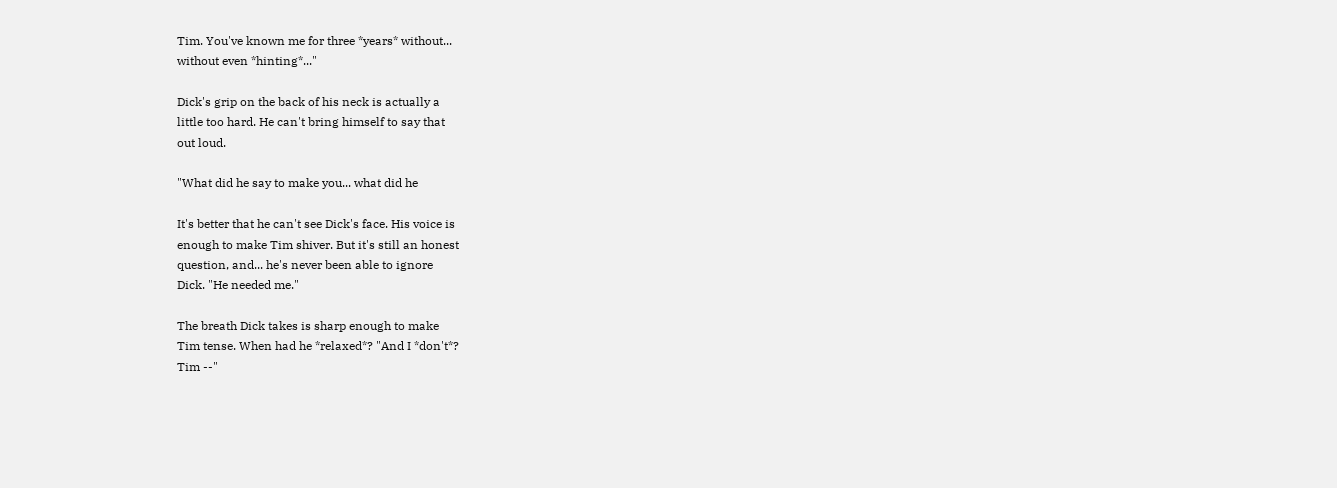Tim. You've known me for three *years* without...
without even *hinting*..."

Dick's grip on the back of his neck is actually a
little too hard. He can't bring himself to say that
out loud.

"What did he say to make you... what did he

It's better that he can't see Dick's face. His voice is
enough to make Tim shiver. But it's still an honest
question, and... he's never been able to ignore
Dick. "He needed me."

The breath Dick takes is sharp enough to make
Tim tense. When had he *relaxed*? "And I *don't*?
Tim --"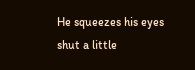He squeezes his eyes shut a little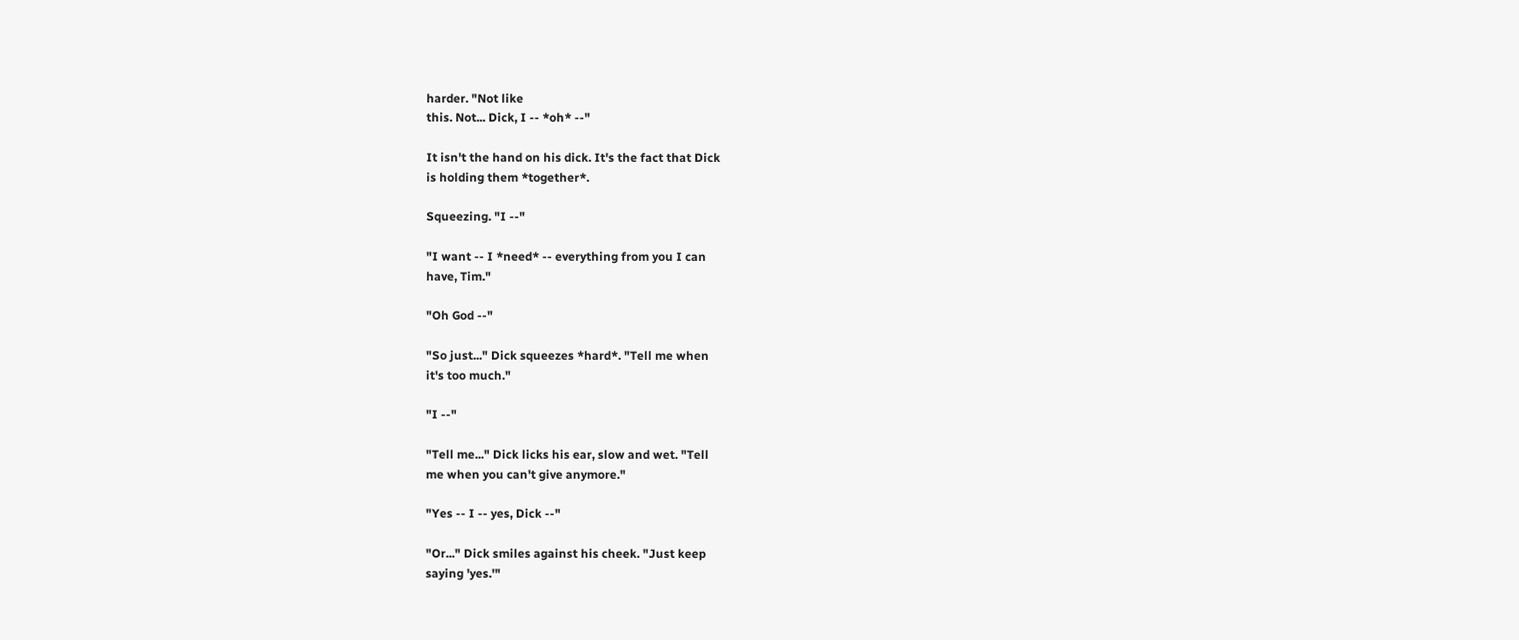harder. "Not like
this. Not... Dick, I -- *oh* --"

It isn't the hand on his dick. It's the fact that Dick
is holding them *together*.

Squeezing. "I --"

"I want -- I *need* -- everything from you I can
have, Tim."

"Oh God --"

"So just..." Dick squeezes *hard*. "Tell me when
it's too much."

"I --"

"Tell me..." Dick licks his ear, slow and wet. "Tell
me when you can't give anymore."

"Yes -- I -- yes, Dick --"

"Or..." Dick smiles against his cheek. "Just keep
saying 'yes.'"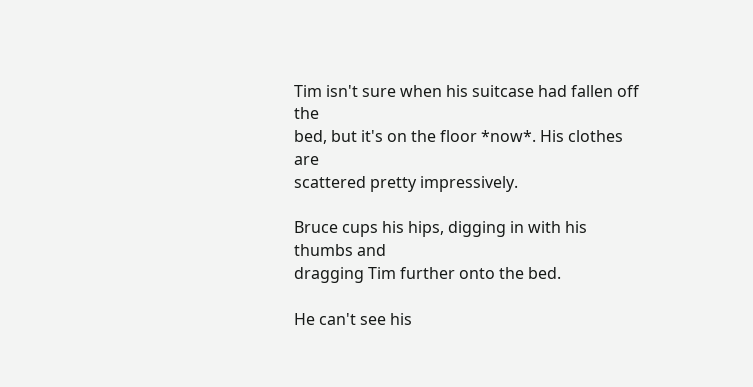Tim isn't sure when his suitcase had fallen off the
bed, but it's on the floor *now*. His clothes are
scattered pretty impressively.

Bruce cups his hips, digging in with his thumbs and
dragging Tim further onto the bed.

He can't see his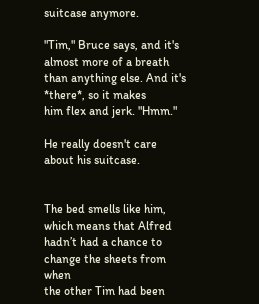suitcase anymore.

"Tim," Bruce says, and it's almost more of a breath
than anything else. And it's *there*, so it makes
him flex and jerk. "Hmm."

He really doesn't care about his suitcase.


The bed smells like him, which means that Alfred
hadn’t had a chance to change the sheets from when
the other Tim had been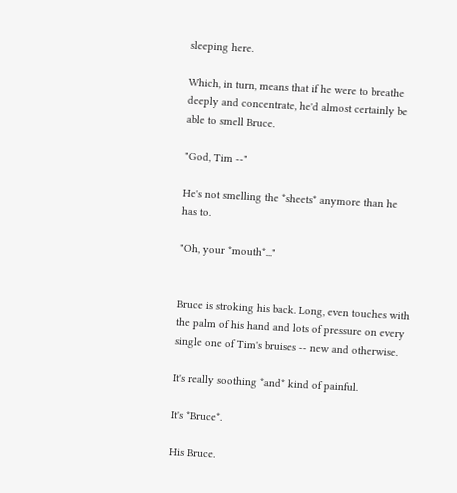sleeping here.

Which, in turn, means that if he were to breathe
deeply and concentrate, he'd almost certainly be
able to smell Bruce.

"God, Tim --"

He's not smelling the *sheets* anymore than he
has to.

"Oh, your *mouth*..."


Bruce is stroking his back. Long, even touches with
the palm of his hand and lots of pressure on every
single one of Tim's bruises -- new and otherwise.

It's really soothing *and* kind of painful.

It's *Bruce*.

His Bruce.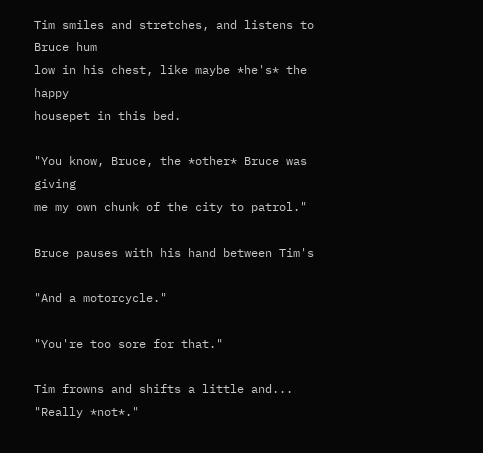Tim smiles and stretches, and listens to Bruce hum
low in his chest, like maybe *he's* the happy
housepet in this bed.

"You know, Bruce, the *other* Bruce was giving
me my own chunk of the city to patrol."

Bruce pauses with his hand between Tim's

"And a motorcycle."

"You're too sore for that."

Tim frowns and shifts a little and... "Really *not*."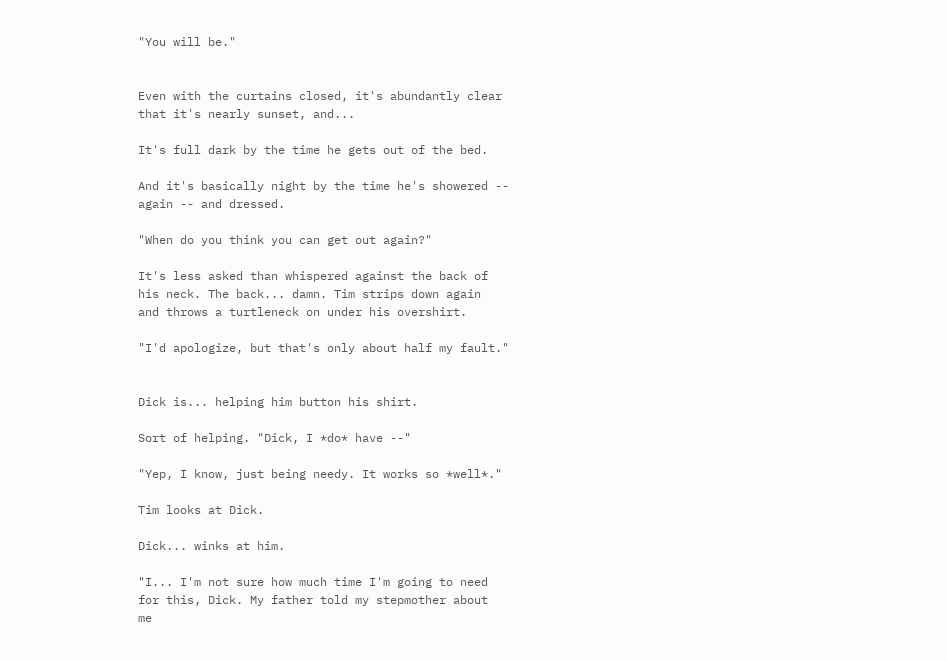"You will be."


Even with the curtains closed, it's abundantly clear
that it's nearly sunset, and...

It's full dark by the time he gets out of the bed.

And it's basically night by the time he's showered --
again -- and dressed.

"When do you think you can get out again?"

It's less asked than whispered against the back of
his neck. The back... damn. Tim strips down again
and throws a turtleneck on under his overshirt.

"I'd apologize, but that's only about half my fault."


Dick is... helping him button his shirt.

Sort of helping. "Dick, I *do* have --"

"Yep, I know, just being needy. It works so *well*."

Tim looks at Dick.

Dick... winks at him.

"I... I'm not sure how much time I'm going to need
for this, Dick. My father told my stepmother about
me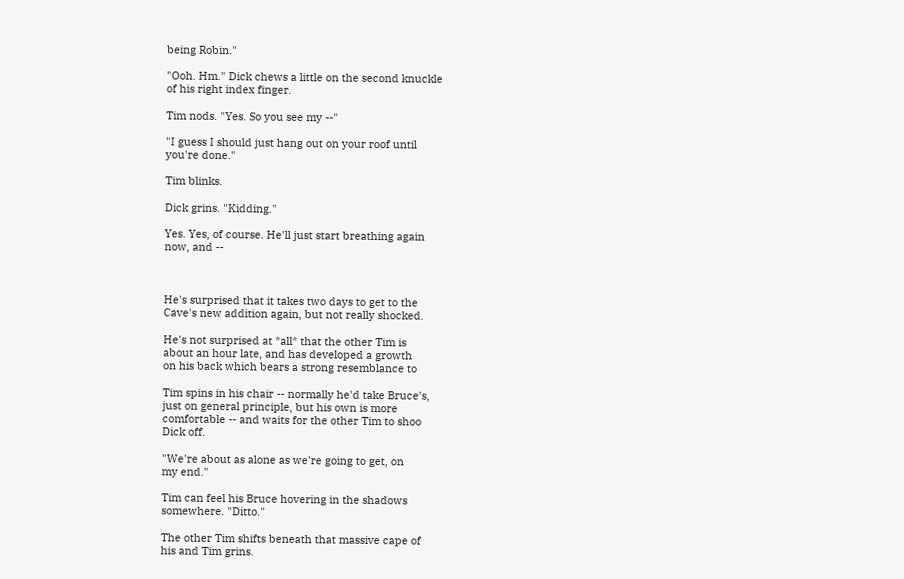being Robin."

"Ooh. Hm." Dick chews a little on the second knuckle
of his right index finger.

Tim nods. "Yes. So you see my --"

"I guess I should just hang out on your roof until
you're done."

Tim blinks.

Dick grins. "Kidding."

Yes. Yes, of course. He'll just start breathing again
now, and --



He's surprised that it takes two days to get to the
Cave's new addition again, but not really shocked.

He's not surprised at *all* that the other Tim is
about an hour late, and has developed a growth
on his back which bears a strong resemblance to

Tim spins in his chair -- normally he'd take Bruce's,
just on general principle, but his own is more
comfortable -- and waits for the other Tim to shoo
Dick off.

"We're about as alone as we're going to get, on
my end."

Tim can feel his Bruce hovering in the shadows
somewhere. "Ditto."

The other Tim shifts beneath that massive cape of
his and Tim grins.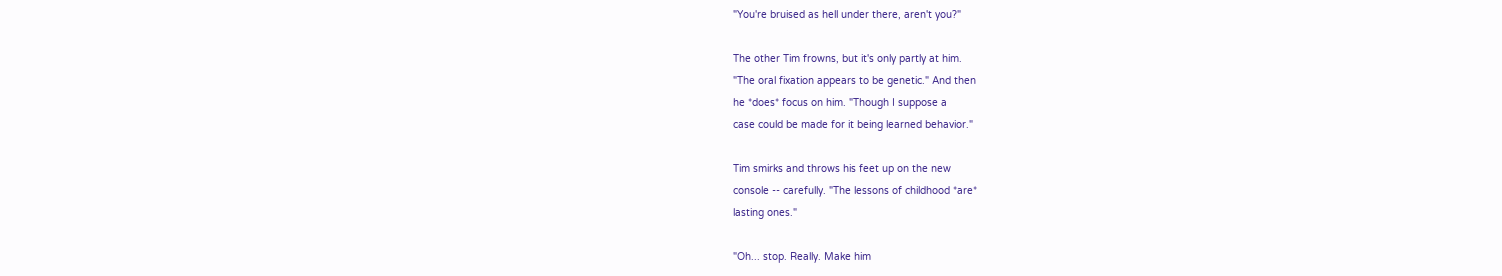"You're bruised as hell under there, aren't you?"

The other Tim frowns, but it's only partly at him.
"The oral fixation appears to be genetic." And then
he *does* focus on him. "Though I suppose a
case could be made for it being learned behavior."

Tim smirks and throws his feet up on the new
console -- carefully. "The lessons of childhood *are*
lasting ones."

"Oh... stop. Really. Make him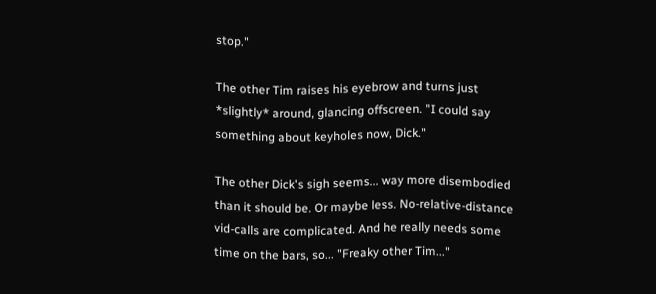stop."

The other Tim raises his eyebrow and turns just
*slightly* around, glancing offscreen. "I could say
something about keyholes now, Dick."

The other Dick's sigh seems... way more disembodied
than it should be. Or maybe less. No-relative-distance
vid-calls are complicated. And he really needs some
time on the bars, so... "Freaky other Tim..."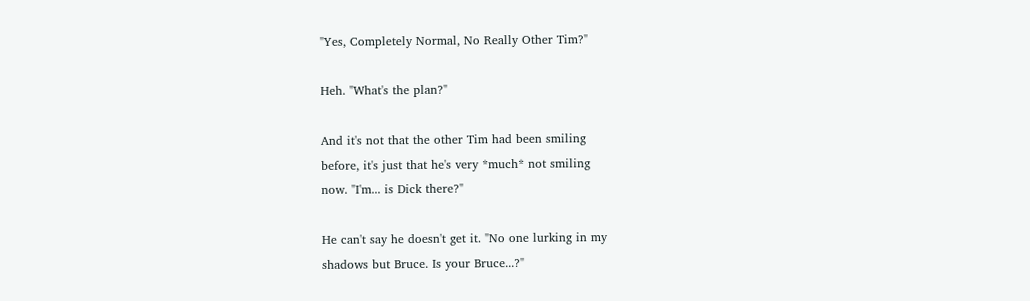"Yes, Completely Normal, No Really Other Tim?"

Heh. "What's the plan?"

And it's not that the other Tim had been smiling
before, it's just that he's very *much* not smiling
now. "I'm... is Dick there?"

He can't say he doesn't get it. "No one lurking in my
shadows but Bruce. Is your Bruce...?"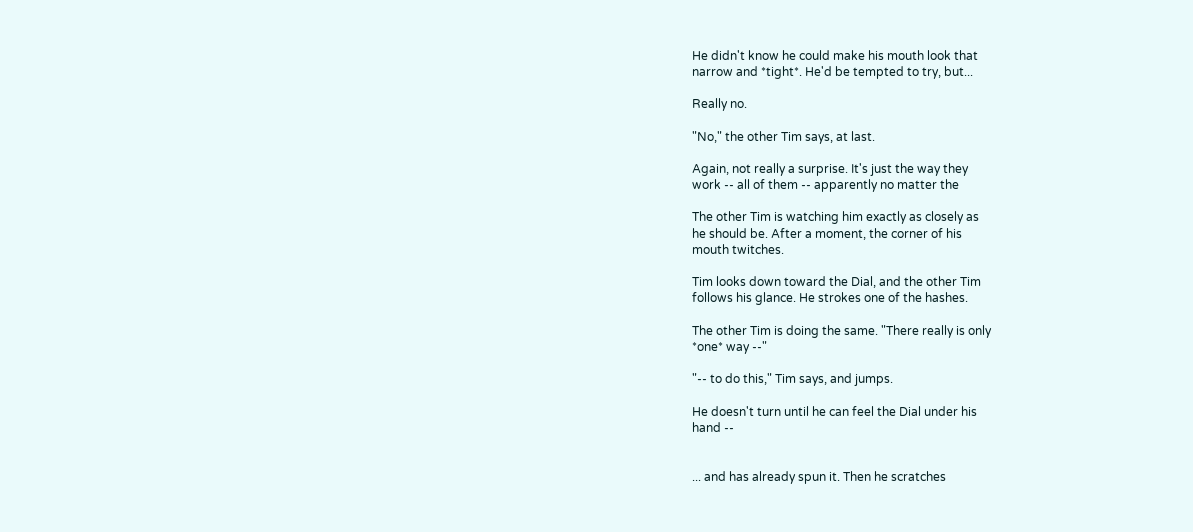He didn't know he could make his mouth look that
narrow and *tight*. He'd be tempted to try, but...

Really no.

"No," the other Tim says, at last.

Again, not really a surprise. It's just the way they
work -- all of them -- apparently no matter the

The other Tim is watching him exactly as closely as
he should be. After a moment, the corner of his
mouth twitches.

Tim looks down toward the Dial, and the other Tim
follows his glance. He strokes one of the hashes.

The other Tim is doing the same. "There really is only
*one* way --"

"-- to do this," Tim says, and jumps.

He doesn't turn until he can feel the Dial under his
hand --


... and has already spun it. Then he scratches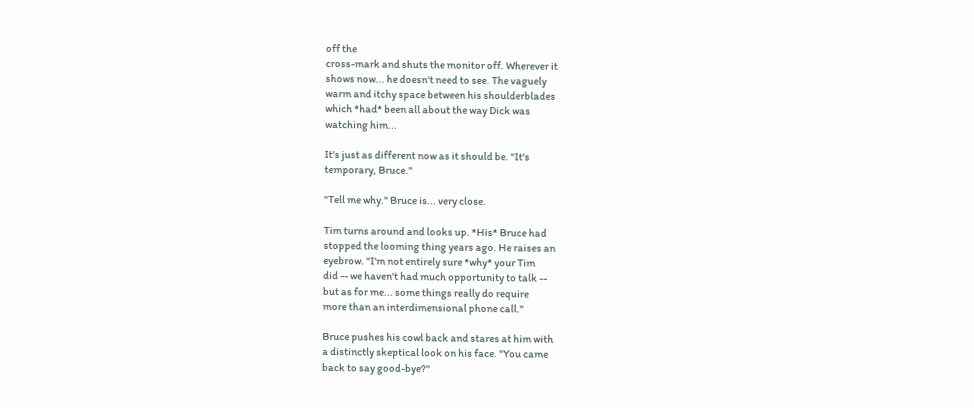off the
cross-mark and shuts the monitor off. Wherever it
shows now... he doesn't need to see. The vaguely
warm and itchy space between his shoulderblades
which *had* been all about the way Dick was
watching him...

It's just as different now as it should be. "It's
temporary, Bruce."

"Tell me why." Bruce is... very close.

Tim turns around and looks up. *His* Bruce had
stopped the looming thing years ago. He raises an
eyebrow. "I'm not entirely sure *why* your Tim
did -- we haven't had much opportunity to talk --
but as for me... some things really do require
more than an interdimensional phone call."

Bruce pushes his cowl back and stares at him with
a distinctly skeptical look on his face. "You came
back to say good-bye?"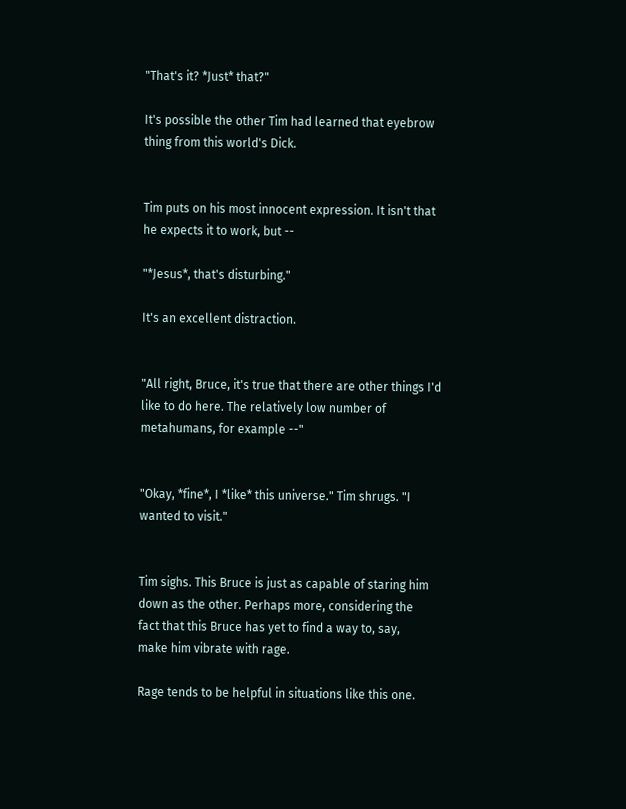"That's it? *Just* that?"

It's possible the other Tim had learned that eyebrow
thing from this world's Dick.


Tim puts on his most innocent expression. It isn't that
he expects it to work, but --

"*Jesus*, that's disturbing."

It's an excellent distraction.


"All right, Bruce, it's true that there are other things I'd
like to do here. The relatively low number of
metahumans, for example --"


"Okay, *fine*, I *like* this universe." Tim shrugs. "I
wanted to visit."


Tim sighs. This Bruce is just as capable of staring him
down as the other. Perhaps more, considering the
fact that this Bruce has yet to find a way to, say,
make him vibrate with rage.

Rage tends to be helpful in situations like this one.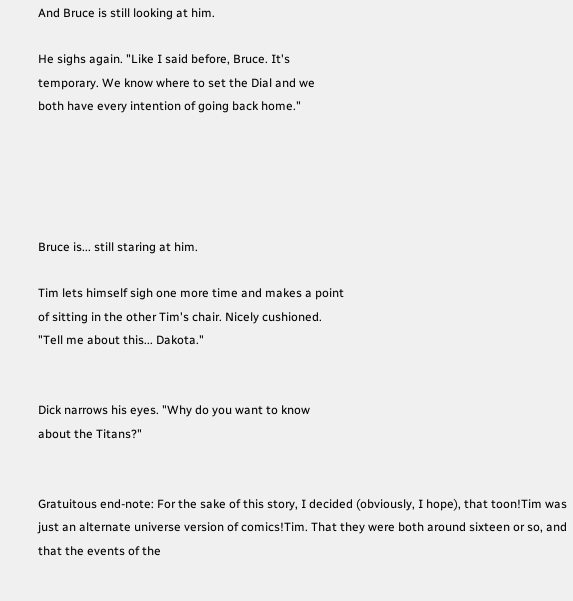And Bruce is still looking at him.

He sighs again. "Like I said before, Bruce. It's
temporary. We know where to set the Dial and we
both have every intention of going back home."





Bruce is... still staring at him.

Tim lets himself sigh one more time and makes a point
of sitting in the other Tim's chair. Nicely cushioned.
"Tell me about this... Dakota."


Dick narrows his eyes. "Why do you want to know
about the Titans?"


Gratuitous end-note: For the sake of this story, I decided (obviously, I hope), that toon!Tim was just an alternate universe version of comics!Tim. That they were both around sixteen or so, and that the events of the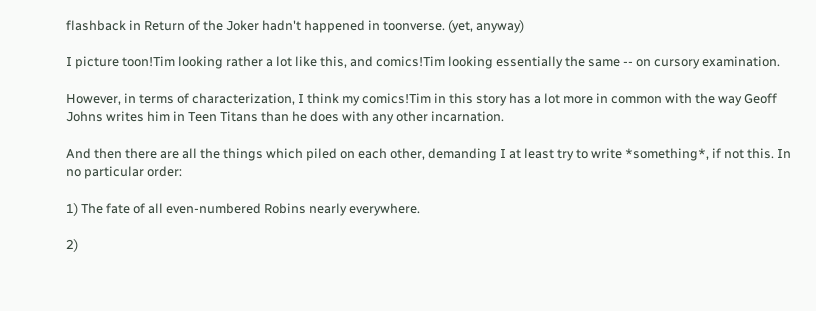flashback in Return of the Joker hadn't happened in toonverse. (yet, anyway)

I picture toon!Tim looking rather a lot like this, and comics!Tim looking essentially the same -- on cursory examination.

However, in terms of characterization, I think my comics!Tim in this story has a lot more in common with the way Geoff Johns writes him in Teen Titans than he does with any other incarnation.

And then there are all the things which piled on each other, demanding I at least try to write *something*, if not this. In no particular order:

1) The fate of all even-numbered Robins nearly everywhere.

2)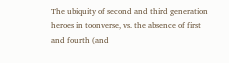The ubiquity of second and third generation heroes in toonverse, vs. the absence of first and fourth (and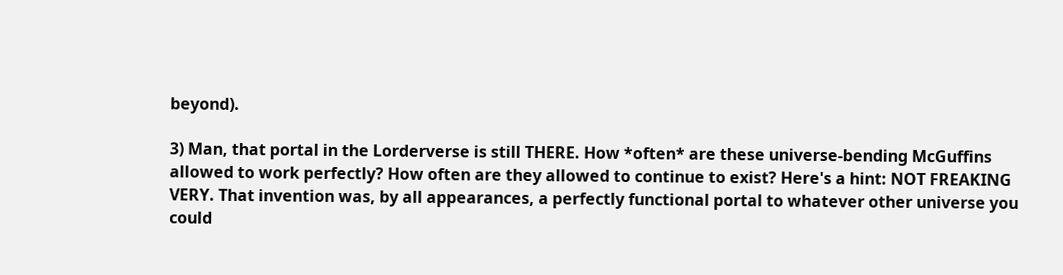beyond).

3) Man, that portal in the Lorderverse is still THERE. How *often* are these universe-bending McGuffins allowed to work perfectly? How often are they allowed to continue to exist? Here's a hint: NOT FREAKING VERY. That invention was, by all appearances, a perfectly functional portal to whatever other universe you could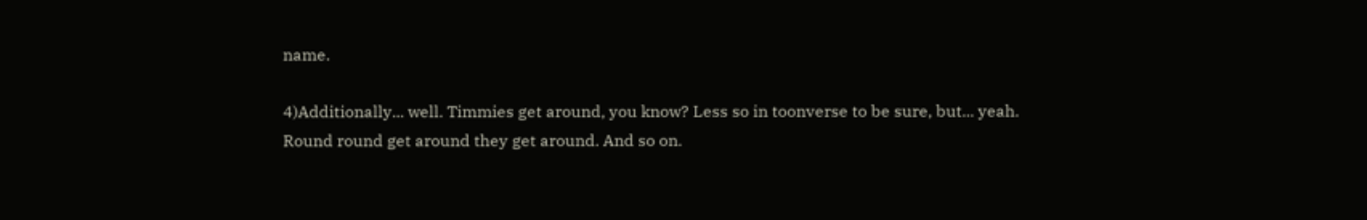name.

4)Additionally... well. Timmies get around, you know? Less so in toonverse to be sure, but... yeah. Round round get around they get around. And so on.